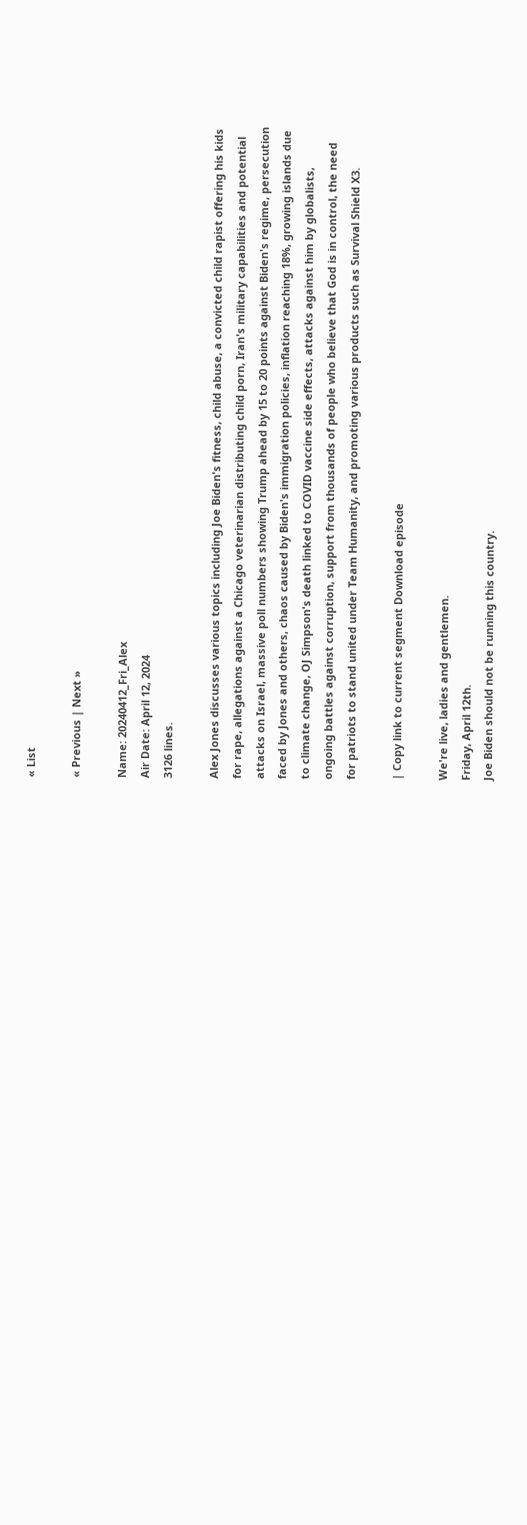« List

« Previous | Next »

Name: 20240412_Fri_Alex
Air Date: April 12, 2024
3126 lines.

Alex Jones discusses various topics including Joe Biden's fitness, child abuse, a convicted child rapist offering his kids for rape, allegations against a Chicago veterinarian distributing child porn, Iran's military capabilities and potential attacks on Israel, massive poll numbers showing Trump ahead by 15 to 20 points against Biden's regime, persecution faced by Jones and others, chaos caused by Biden's immigration policies, inflation reaching 18%, growing islands due to climate change, OJ Simpson's death linked to COVID vaccine side effects, attacks against him by globalists, ongoing battles against corruption, support from thousands of people who believe that God is in control, the need for patriots to stand united under Team Humanity, and promoting various products such as Survival Shield X3.

| Copy link to current segment Download episode

We're live, ladies and gentlemen.
Friday, April 12th.
Joe Biden should not be running this country.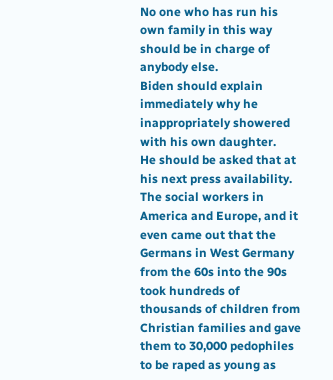No one who has run his own family in this way should be in charge of anybody else.
Biden should explain immediately why he inappropriately showered with his own daughter.
He should be asked that at his next press availability.
The social workers in America and Europe, and it even came out that the Germans in West Germany from the 60s into the 90s took hundreds of thousands of children from Christian families and gave them to 30,000 pedophiles to be raped as young as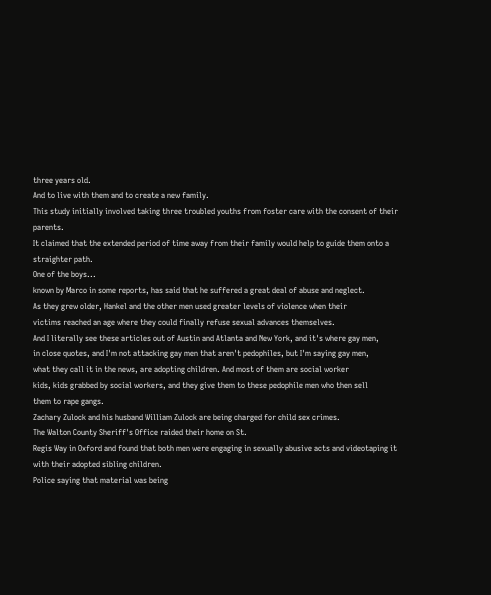three years old.
And to live with them and to create a new family.
This study initially involved taking three troubled youths from foster care with the consent of their parents.
It claimed that the extended period of time away from their family would help to guide them onto a straighter path.
One of the boys...
known by Marco in some reports, has said that he suffered a great deal of abuse and neglect.
As they grew older, Hankel and the other men used greater levels of violence when their
victims reached an age where they could finally refuse sexual advances themselves.
And I literally see these articles out of Austin and Atlanta and New York, and it's where gay men,
in close quotes, and I'm not attacking gay men that aren't pedophiles, but I'm saying gay men,
what they call it in the news, are adopting children. And most of them are social worker
kids, kids grabbed by social workers, and they give them to these pedophile men who then sell
them to rape gangs.
Zachary Zulock and his husband William Zulock are being charged for child sex crimes.
The Walton County Sheriff's Office raided their home on St.
Regis Way in Oxford and found that both men were engaging in sexually abusive acts and videotaping it with their adopted sibling children.
Police saying that material was being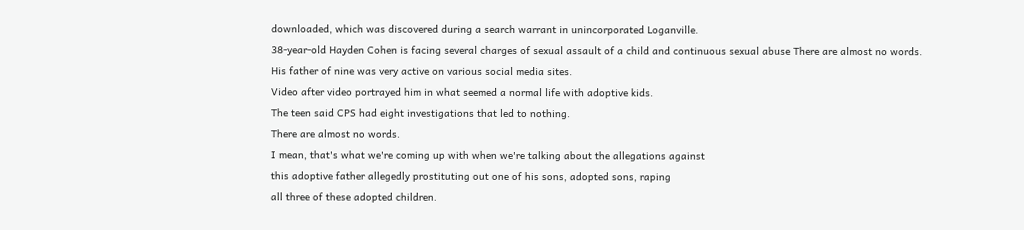downloaded, which was discovered during a search warrant in unincorporated Loganville.
38-year-old Hayden Cohen is facing several charges of sexual assault of a child and continuous sexual abuse There are almost no words.
His father of nine was very active on various social media sites.
Video after video portrayed him in what seemed a normal life with adoptive kids.
The teen said CPS had eight investigations that led to nothing.
There are almost no words.
I mean, that's what we're coming up with when we're talking about the allegations against
this adoptive father allegedly prostituting out one of his sons, adopted sons, raping
all three of these adopted children.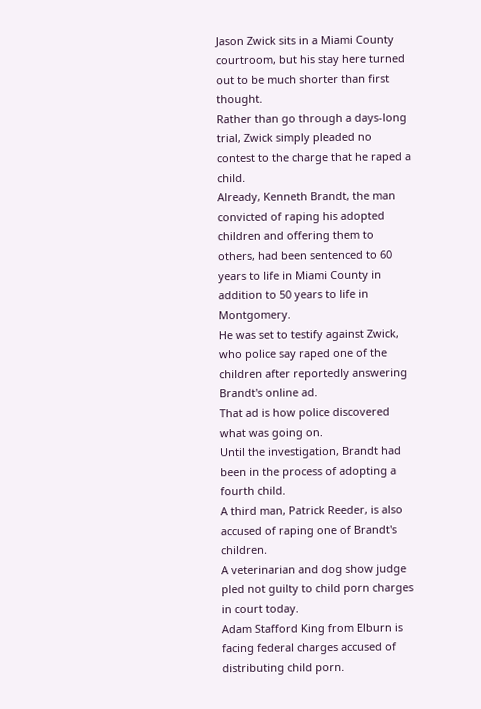Jason Zwick sits in a Miami County courtroom, but his stay here turned out to be much shorter than first thought.
Rather than go through a days-long trial, Zwick simply pleaded no contest to the charge that he raped a child.
Already, Kenneth Brandt, the man convicted of raping his adopted children and offering them to others, had been sentenced to 60 years to life in Miami County in addition to 50 years to life in Montgomery.
He was set to testify against Zwick, who police say raped one of the children after reportedly answering Brandt's online ad.
That ad is how police discovered what was going on.
Until the investigation, Brandt had been in the process of adopting a fourth child.
A third man, Patrick Reeder, is also accused of raping one of Brandt's children.
A veterinarian and dog show judge pled not guilty to child porn charges in court today.
Adam Stafford King from Elburn is facing federal charges accused of distributing child porn.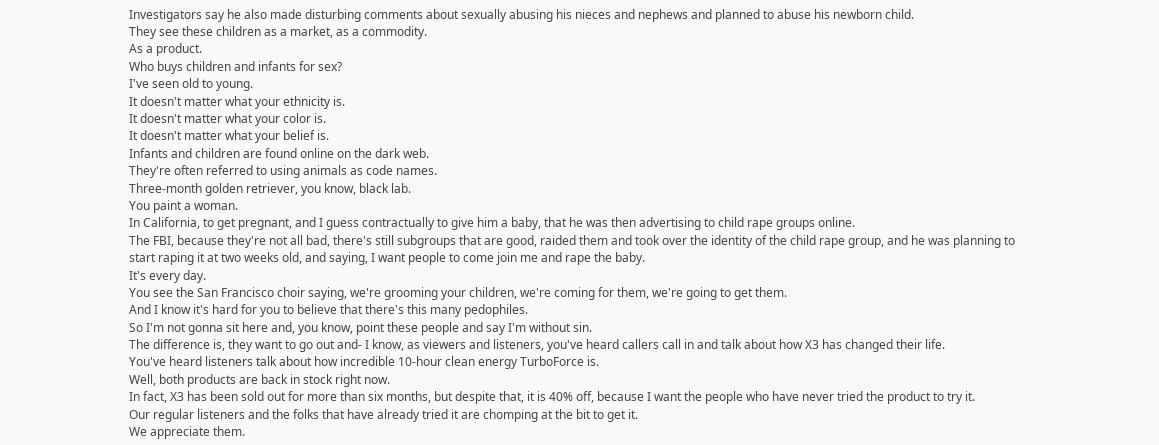Investigators say he also made disturbing comments about sexually abusing his nieces and nephews and planned to abuse his newborn child.
They see these children as a market, as a commodity.
As a product.
Who buys children and infants for sex?
I've seen old to young.
It doesn't matter what your ethnicity is.
It doesn't matter what your color is.
It doesn't matter what your belief is.
Infants and children are found online on the dark web.
They're often referred to using animals as code names.
Three-month golden retriever, you know, black lab.
You paint a woman.
In California, to get pregnant, and I guess contractually to give him a baby, that he was then advertising to child rape groups online.
The FBI, because they're not all bad, there's still subgroups that are good, raided them and took over the identity of the child rape group, and he was planning to start raping it at two weeks old, and saying, I want people to come join me and rape the baby.
It's every day.
You see the San Francisco choir saying, we're grooming your children, we're coming for them, we're going to get them.
And I know it's hard for you to believe that there's this many pedophiles.
So I'm not gonna sit here and, you know, point these people and say I'm without sin.
The difference is, they want to go out and- I know, as viewers and listeners, you've heard callers call in and talk about how X3 has changed their life.
You've heard listeners talk about how incredible 10-hour clean energy TurboForce is.
Well, both products are back in stock right now.
In fact, X3 has been sold out for more than six months, but despite that, it is 40% off, because I want the people who have never tried the product to try it.
Our regular listeners and the folks that have already tried it are chomping at the bit to get it.
We appreciate them.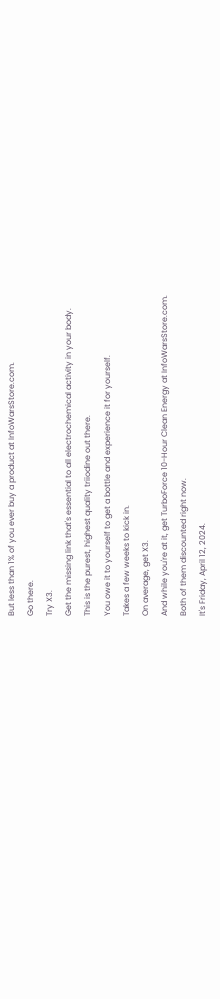But less than 1% of you ever buy a product at InfoWarsStore.com.
Go there.
Try X3.
Get the missing link that's essential to all electrochemical activity in your body.
This is the purest, highest quality triiodine out there.
You owe it to yourself to get a bottle and experience it for yourself.
Takes a few weeks to kick in.
On average, get X3.
And while you're at it, get TurboForce 10-Hour Clean Energy at InfoWarsStore.com.
Both of them discounted right now.
It's Friday, April 12, 2024.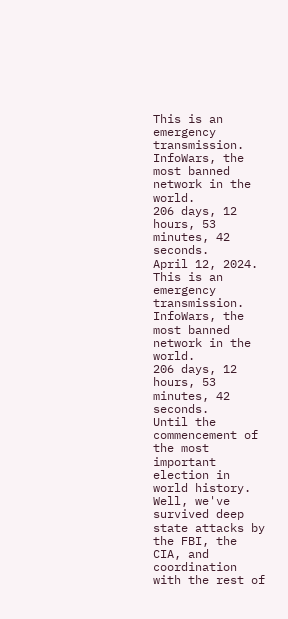This is an emergency transmission.
InfoWars, the most banned network in the world.
206 days, 12 hours, 53 minutes, 42 seconds.
April 12, 2024. This is an emergency transmission.
InfoWars, the most banned network in the world.
206 days, 12 hours, 53 minutes, 42 seconds.
Until the commencement of the most important election in world history.
Well, we've survived deep state attacks by the FBI, the CIA, and coordination with the rest of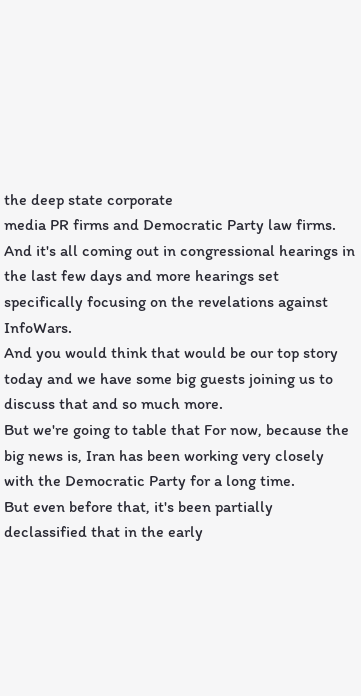the deep state corporate
media PR firms and Democratic Party law firms.
And it's all coming out in congressional hearings in the last few days and more hearings set specifically focusing on the revelations against InfoWars.
And you would think that would be our top story today and we have some big guests joining us to discuss that and so much more.
But we're going to table that For now, because the big news is, Iran has been working very closely with the Democratic Party for a long time.
But even before that, it's been partially declassified that in the early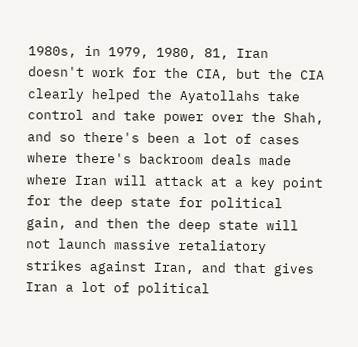1980s, in 1979, 1980, 81, Iran doesn't work for the CIA, but the CIA clearly helped the Ayatollahs take control and take power over the Shah, and so there's been a lot of cases where there's backroom deals made where Iran will attack at a key point for the deep state for political gain, and then the deep state will not launch massive retaliatory strikes against Iran, and that gives Iran a lot of political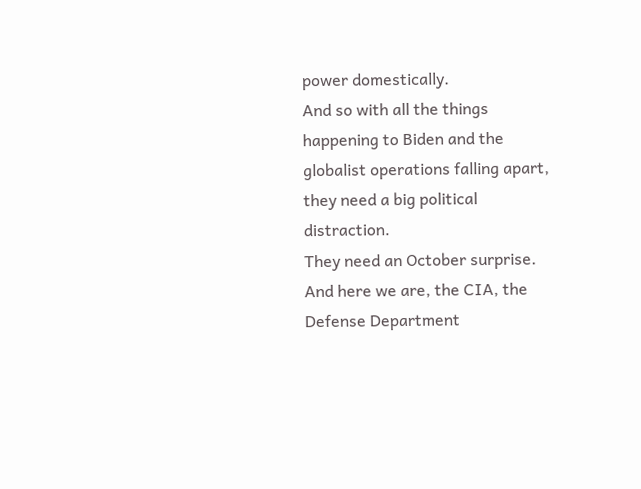power domestically.
And so with all the things happening to Biden and the globalist operations falling apart, they need a big political distraction.
They need an October surprise.
And here we are, the CIA, the Defense Department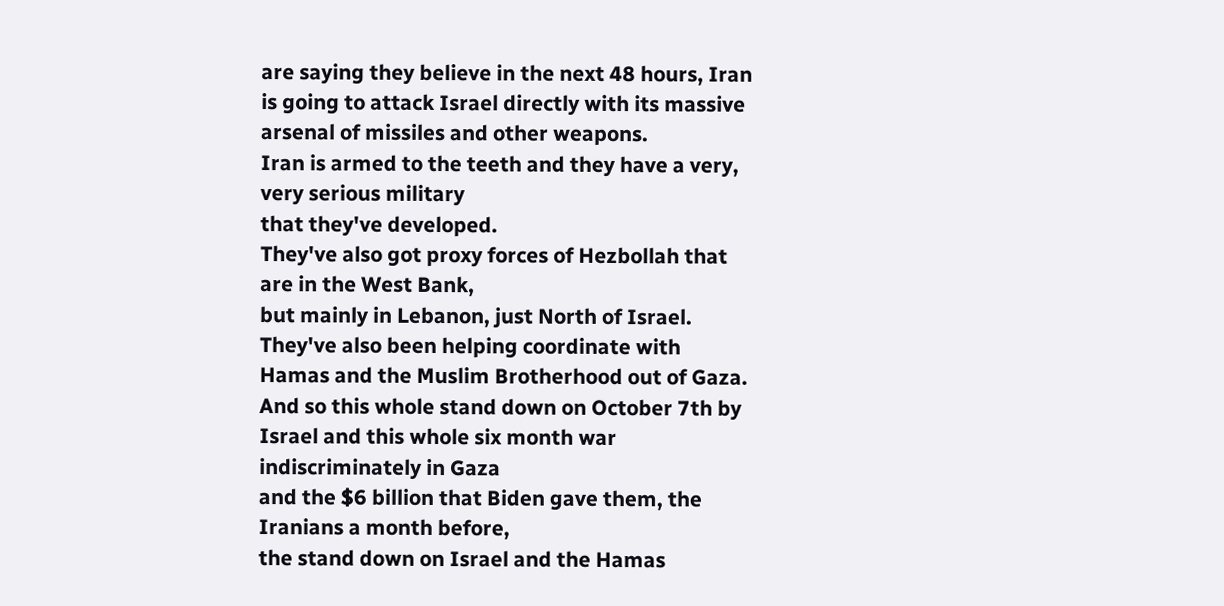are saying they believe in the next 48 hours, Iran is going to attack Israel directly with its massive arsenal of missiles and other weapons.
Iran is armed to the teeth and they have a very, very serious military
that they've developed.
They've also got proxy forces of Hezbollah that are in the West Bank,
but mainly in Lebanon, just North of Israel.
They've also been helping coordinate with Hamas and the Muslim Brotherhood out of Gaza.
And so this whole stand down on October 7th by Israel and this whole six month war indiscriminately in Gaza
and the $6 billion that Biden gave them, the Iranians a month before,
the stand down on Israel and the Hamas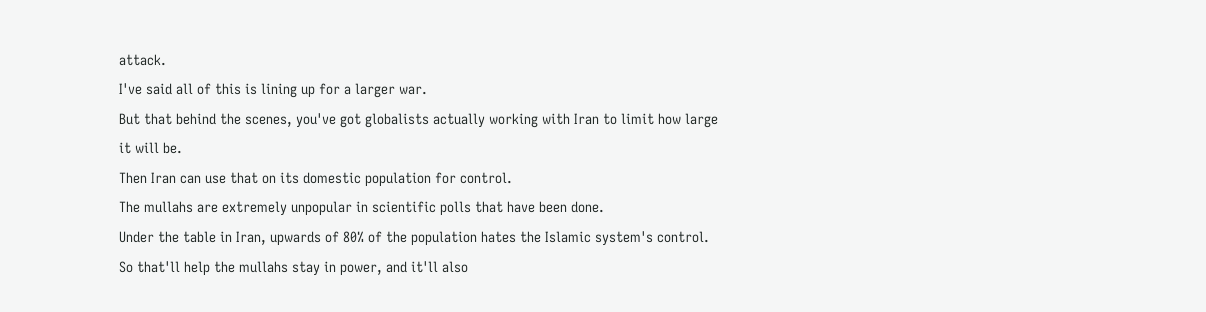attack.
I've said all of this is lining up for a larger war.
But that behind the scenes, you've got globalists actually working with Iran to limit how large it will be.
Then Iran can use that on its domestic population for control.
The mullahs are extremely unpopular in scientific polls that have been done.
Under the table in Iran, upwards of 80% of the population hates the Islamic system's control.
So that'll help the mullahs stay in power, and it'll also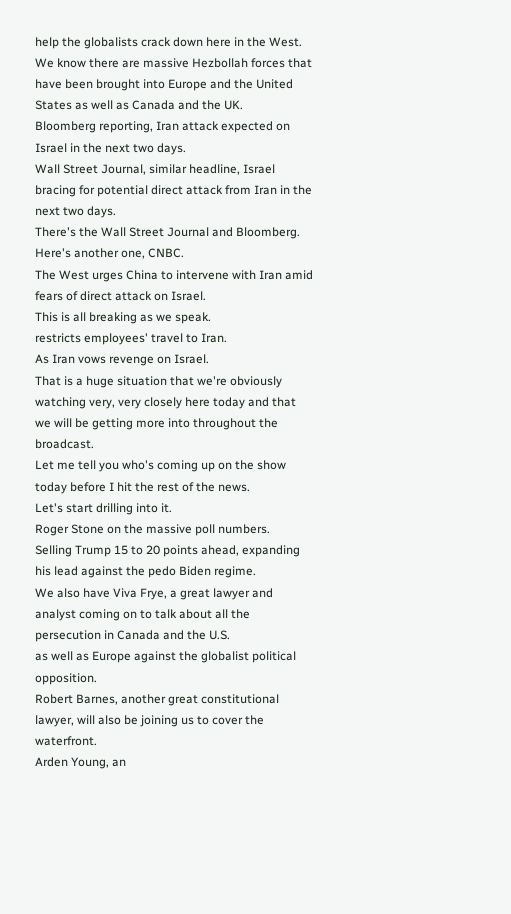help the globalists crack down here in the West.
We know there are massive Hezbollah forces that have been brought into Europe and the United States as well as Canada and the UK.
Bloomberg reporting, Iran attack expected on Israel in the next two days.
Wall Street Journal, similar headline, Israel bracing for potential direct attack from Iran in the next two days.
There's the Wall Street Journal and Bloomberg.
Here's another one, CNBC.
The West urges China to intervene with Iran amid fears of direct attack on Israel.
This is all breaking as we speak.
restricts employees' travel to Iran.
As Iran vows revenge on Israel.
That is a huge situation that we're obviously watching very, very closely here today and that we will be getting more into throughout the broadcast.
Let me tell you who's coming up on the show today before I hit the rest of the news.
Let's start drilling into it.
Roger Stone on the massive poll numbers.
Selling Trump 15 to 20 points ahead, expanding his lead against the pedo Biden regime.
We also have Viva Frye, a great lawyer and analyst coming on to talk about all the persecution in Canada and the U.S.
as well as Europe against the globalist political opposition.
Robert Barnes, another great constitutional lawyer, will also be joining us to cover the waterfront.
Arden Young, an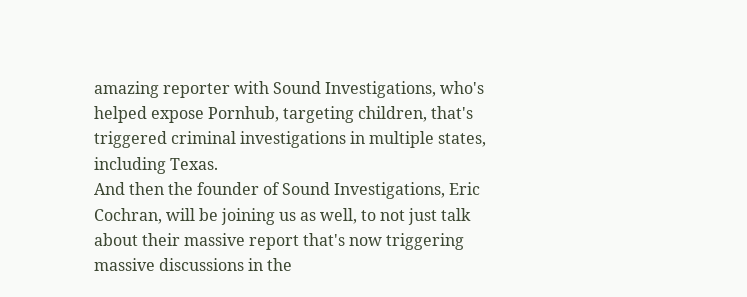amazing reporter with Sound Investigations, who's helped expose Pornhub, targeting children, that's triggered criminal investigations in multiple states, including Texas.
And then the founder of Sound Investigations, Eric Cochran, will be joining us as well, to not just talk about their massive report that's now triggering massive discussions in the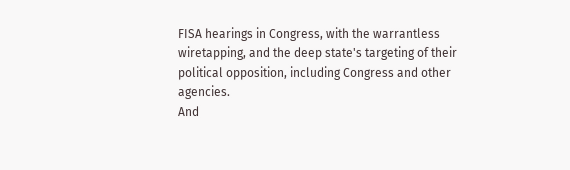FISA hearings in Congress, with the warrantless wiretapping, and the deep state's targeting of their political opposition, including Congress and other agencies.
And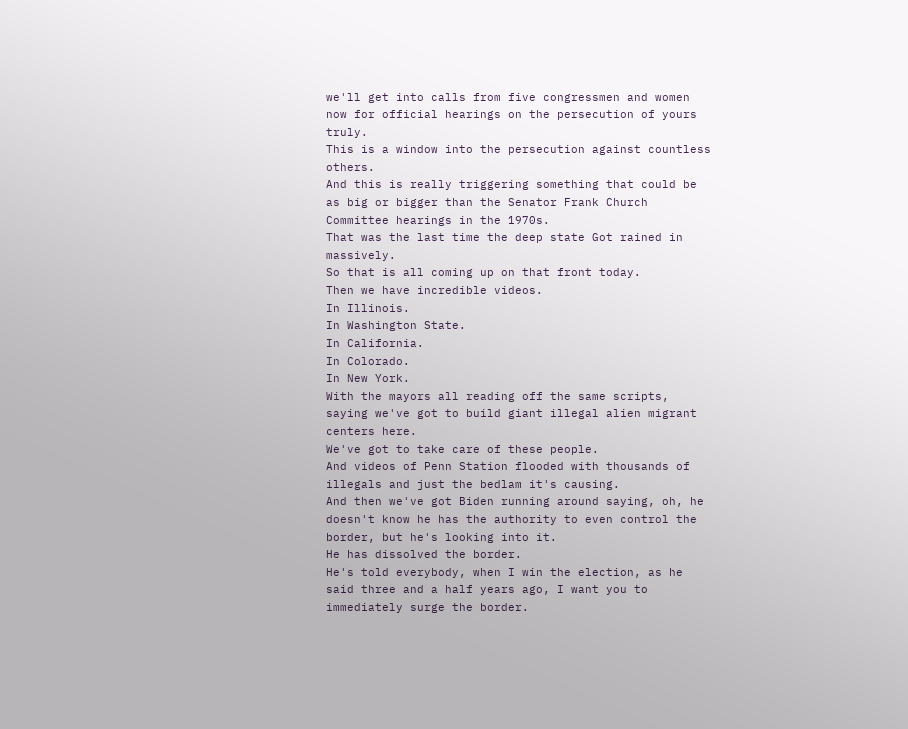we'll get into calls from five congressmen and women now for official hearings on the persecution of yours truly.
This is a window into the persecution against countless others.
And this is really triggering something that could be as big or bigger than the Senator Frank Church Committee hearings in the 1970s.
That was the last time the deep state Got rained in massively.
So that is all coming up on that front today.
Then we have incredible videos.
In Illinois.
In Washington State.
In California.
In Colorado.
In New York.
With the mayors all reading off the same scripts, saying we've got to build giant illegal alien migrant centers here.
We've got to take care of these people.
And videos of Penn Station flooded with thousands of illegals and just the bedlam it's causing.
And then we've got Biden running around saying, oh, he doesn't know he has the authority to even control the border, but he's looking into it.
He has dissolved the border.
He's told everybody, when I win the election, as he said three and a half years ago, I want you to immediately surge the border.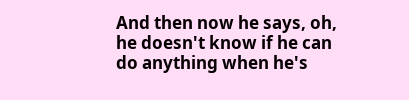And then now he says, oh, he doesn't know if he can do anything when he's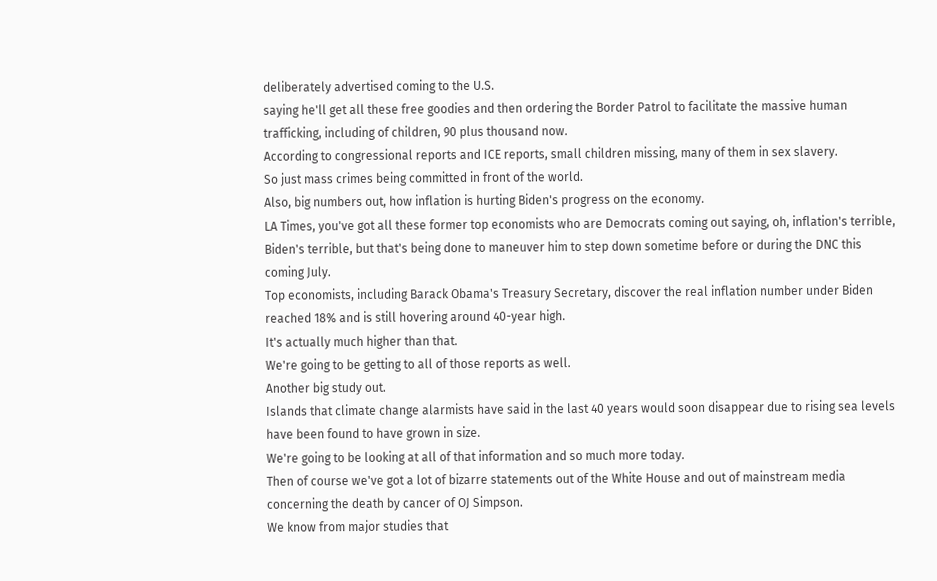deliberately advertised coming to the U.S.
saying he'll get all these free goodies and then ordering the Border Patrol to facilitate the massive human trafficking, including of children, 90 plus thousand now.
According to congressional reports and ICE reports, small children missing, many of them in sex slavery.
So just mass crimes being committed in front of the world.
Also, big numbers out, how inflation is hurting Biden's progress on the economy.
LA Times, you've got all these former top economists who are Democrats coming out saying, oh, inflation's terrible, Biden's terrible, but that's being done to maneuver him to step down sometime before or during the DNC this coming July.
Top economists, including Barack Obama's Treasury Secretary, discover the real inflation number under Biden reached 18% and is still hovering around 40-year high.
It's actually much higher than that.
We're going to be getting to all of those reports as well.
Another big study out.
Islands that climate change alarmists have said in the last 40 years would soon disappear due to rising sea levels have been found to have grown in size.
We're going to be looking at all of that information and so much more today.
Then of course we've got a lot of bizarre statements out of the White House and out of mainstream media concerning the death by cancer of OJ Simpson.
We know from major studies that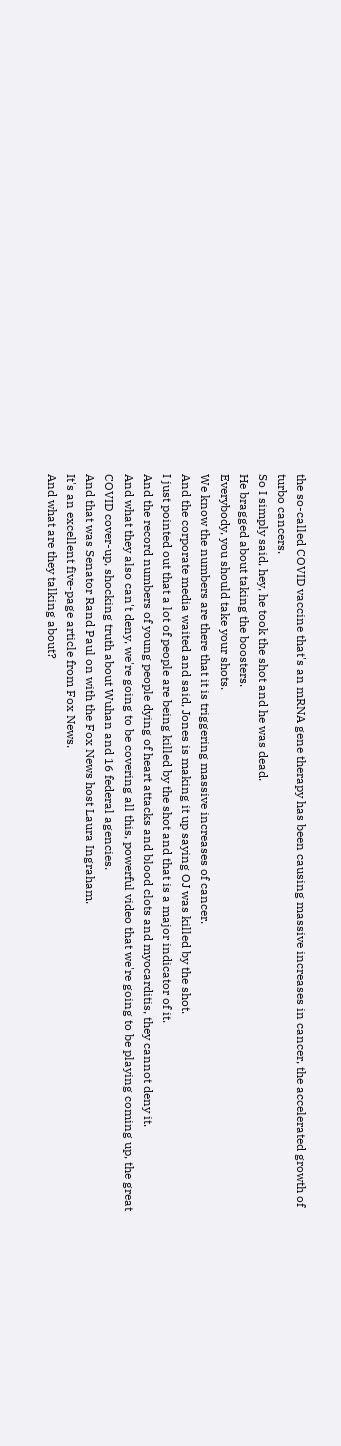the so-called COVID vaccine that's an mRNA gene therapy has been causing massive increases in cancer, the accelerated growth of turbo cancers.
So I simply said, hey, he took the shot and he was dead.
He bragged about taking the boosters.
Everybody, you should take your shots.
We know the numbers are there that it is triggering massive increases of cancer.
And the corporate media waited and said, Jones is making it up saying OJ was killed by the shot.
I just pointed out that a lot of people are being killed by the shot and that is a major indicator of it.
And the record numbers of young people dying of heart attacks and blood clots and myocarditis, they cannot deny it.
And what they also can't deny, we're going to be covering all this, powerful video that we're going to be playing coming up, the great COVID cover-up, shocking truth about Wuhan and 16 federal agencies.
And that was Senator Rand Paul on with the Fox News host Laura Ingraham.
It's an excellent five-page article from Fox News.
And what are they talking about?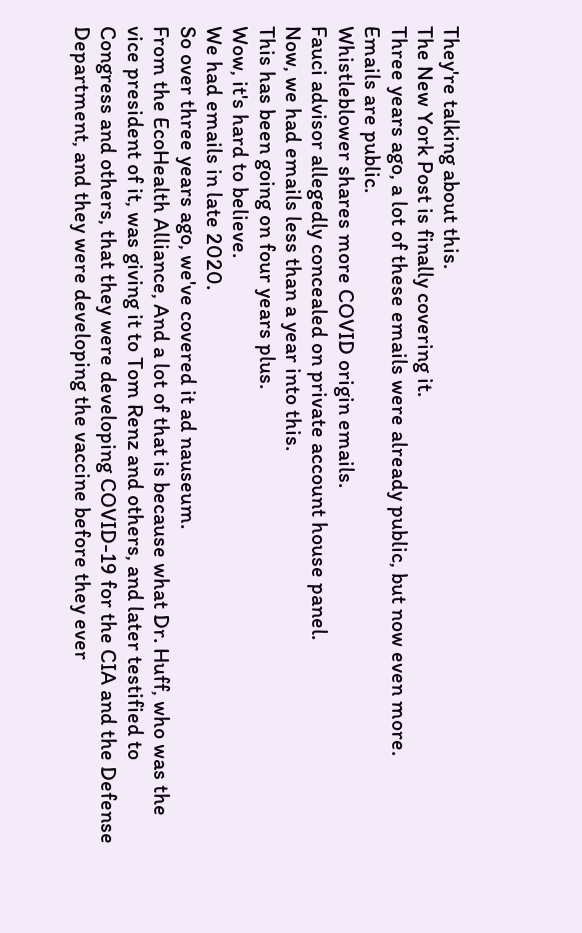They're talking about this.
The New York Post is finally covering it.
Three years ago, a lot of these emails were already public, but now even more.
Emails are public.
Whistleblower shares more COVID origin emails.
Fauci advisor allegedly concealed on private account house panel.
Now, we had emails less than a year into this.
This has been going on four years plus.
Wow, it's hard to believe.
We had emails in late 2020.
So over three years ago, we've covered it ad nauseum.
From the EcoHealth Alliance, And a lot of that is because what Dr. Huff, who was the vice president of it, was giving it to Tom Renz and others, and later testified to Congress and others, that they were developing COVID-19 for the CIA and the Defense Department, and they were developing the vaccine before they ever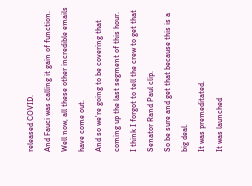released COVID.
And Fauci was calling it gain of function.
Well now, all these other incredible emails have come out.
And so we're going to be covering that coming up the last segment of this hour.
I think I forgot to tell the crew to get that Senator Rand Paul clip.
So be sure and get that because this is a big deal.
It was premeditated.
It was launched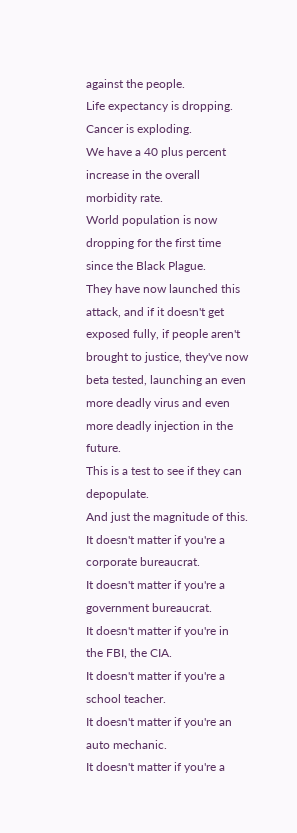against the people.
Life expectancy is dropping.
Cancer is exploding.
We have a 40 plus percent increase in the overall morbidity rate.
World population is now dropping for the first time since the Black Plague.
They have now launched this attack, and if it doesn't get exposed fully, if people aren't brought to justice, they've now beta tested, launching an even more deadly virus and even more deadly injection in the future.
This is a test to see if they can depopulate.
And just the magnitude of this.
It doesn't matter if you're a corporate bureaucrat.
It doesn't matter if you're a government bureaucrat.
It doesn't matter if you're in the FBI, the CIA.
It doesn't matter if you're a school teacher.
It doesn't matter if you're an auto mechanic.
It doesn't matter if you're a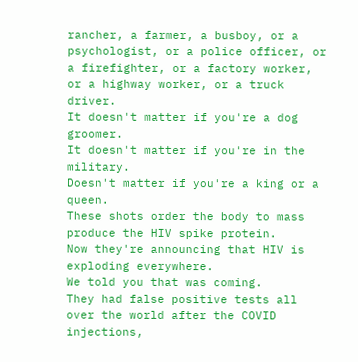rancher, a farmer, a busboy, or a psychologist, or a police officer, or a firefighter, or a factory worker, or a highway worker, or a truck driver.
It doesn't matter if you're a dog groomer.
It doesn't matter if you're in the military.
Doesn't matter if you're a king or a queen.
These shots order the body to mass produce the HIV spike protein.
Now they're announcing that HIV is exploding everywhere.
We told you that was coming.
They had false positive tests all over the world after the COVID injections,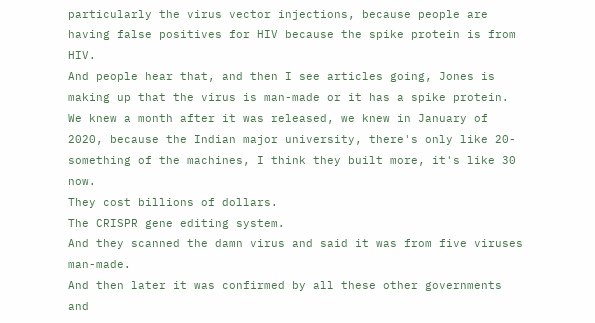particularly the virus vector injections, because people are having false positives for HIV because the spike protein is from HIV.
And people hear that, and then I see articles going, Jones is making up that the virus is man-made or it has a spike protein.
We knew a month after it was released, we knew in January of 2020, because the Indian major university, there's only like 20-something of the machines, I think they built more, it's like 30 now.
They cost billions of dollars.
The CRISPR gene editing system.
And they scanned the damn virus and said it was from five viruses man-made.
And then later it was confirmed by all these other governments and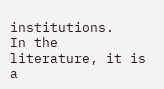institutions.
In the literature, it is a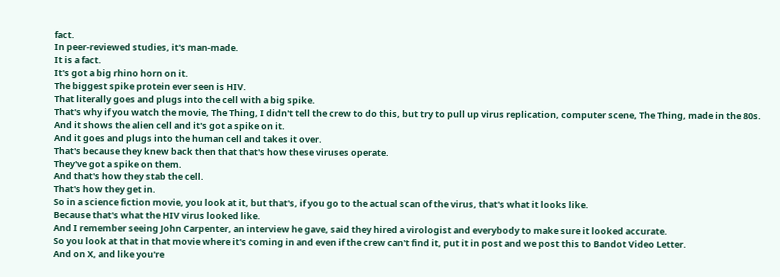fact.
In peer-reviewed studies, it's man-made.
It is a fact.
It's got a big rhino horn on it.
The biggest spike protein ever seen is HIV.
That literally goes and plugs into the cell with a big spike.
That's why if you watch the movie, The Thing, I didn't tell the crew to do this, but try to pull up virus replication, computer scene, The Thing, made in the 80s.
And it shows the alien cell and it's got a spike on it.
And it goes and plugs into the human cell and takes it over.
That's because they knew back then that that's how these viruses operate.
They've got a spike on them.
And that's how they stab the cell.
That's how they get in.
So in a science fiction movie, you look at it, but that's, if you go to the actual scan of the virus, that's what it looks like.
Because that's what the HIV virus looked like.
And I remember seeing John Carpenter, an interview he gave, said they hired a virologist and everybody to make sure it looked accurate.
So you look at that in that movie where it's coming in and even if the crew can't find it, put it in post and we post this to Bandot Video Letter.
And on X, and like you're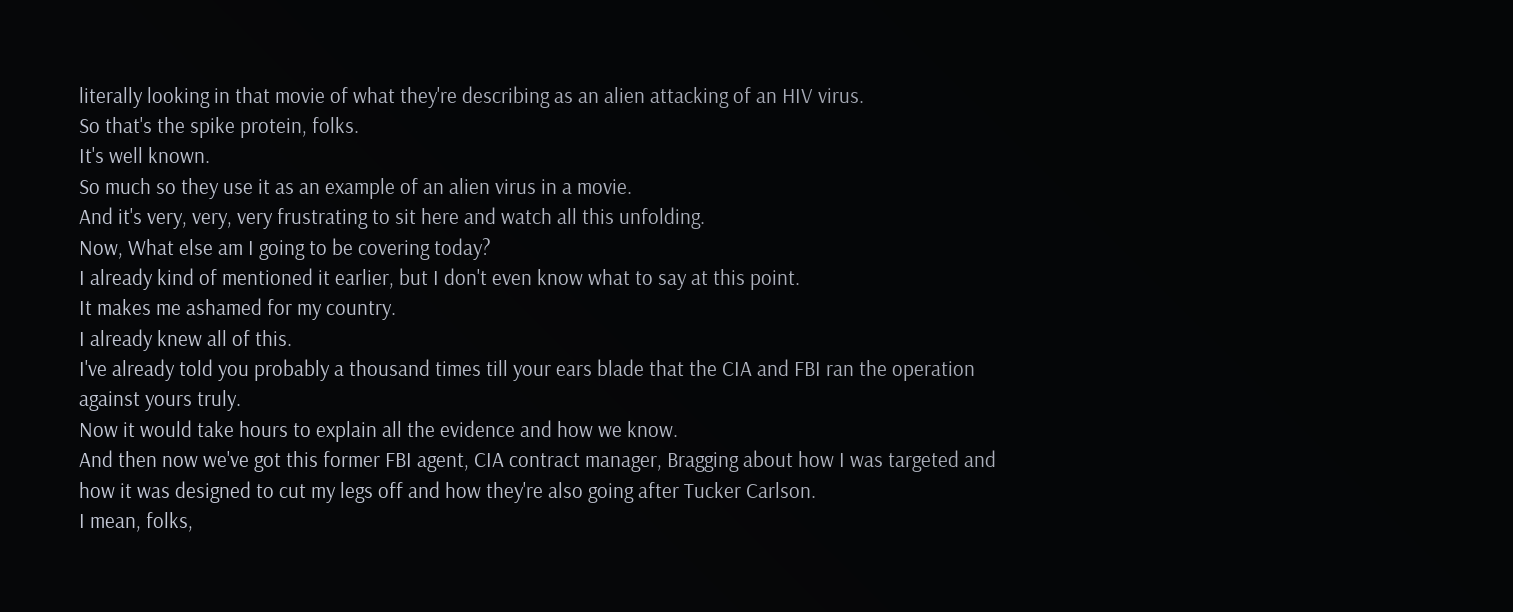literally looking in that movie of what they're describing as an alien attacking of an HIV virus.
So that's the spike protein, folks.
It's well known.
So much so they use it as an example of an alien virus in a movie.
And it's very, very, very frustrating to sit here and watch all this unfolding.
Now, What else am I going to be covering today?
I already kind of mentioned it earlier, but I don't even know what to say at this point.
It makes me ashamed for my country.
I already knew all of this.
I've already told you probably a thousand times till your ears blade that the CIA and FBI ran the operation against yours truly.
Now it would take hours to explain all the evidence and how we know.
And then now we've got this former FBI agent, CIA contract manager, Bragging about how I was targeted and how it was designed to cut my legs off and how they're also going after Tucker Carlson.
I mean, folks,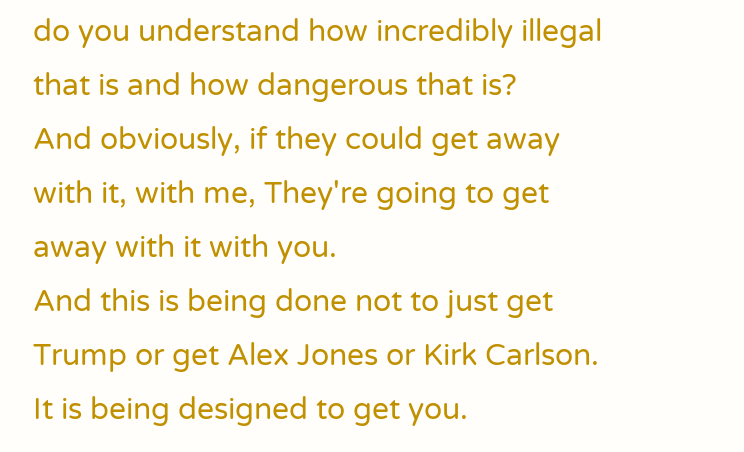do you understand how incredibly illegal that is and how dangerous that is?
And obviously, if they could get away with it, with me, They're going to get away with it with you.
And this is being done not to just get Trump or get Alex Jones or Kirk Carlson.
It is being designed to get you.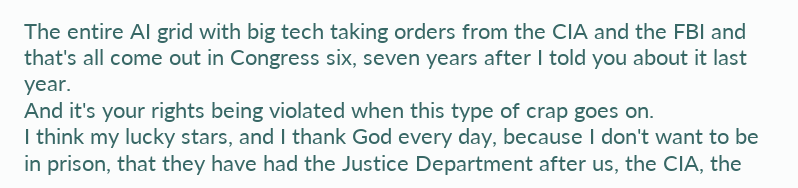The entire AI grid with big tech taking orders from the CIA and the FBI and that's all come out in Congress six, seven years after I told you about it last year.
And it's your rights being violated when this type of crap goes on.
I think my lucky stars, and I thank God every day, because I don't want to be in prison, that they have had the Justice Department after us, the CIA, the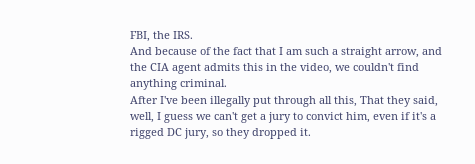FBI, the IRS.
And because of the fact that I am such a straight arrow, and the CIA agent admits this in the video, we couldn't find anything criminal.
After I've been illegally put through all this, That they said, well, I guess we can't get a jury to convict him, even if it's a rigged DC jury, so they dropped it.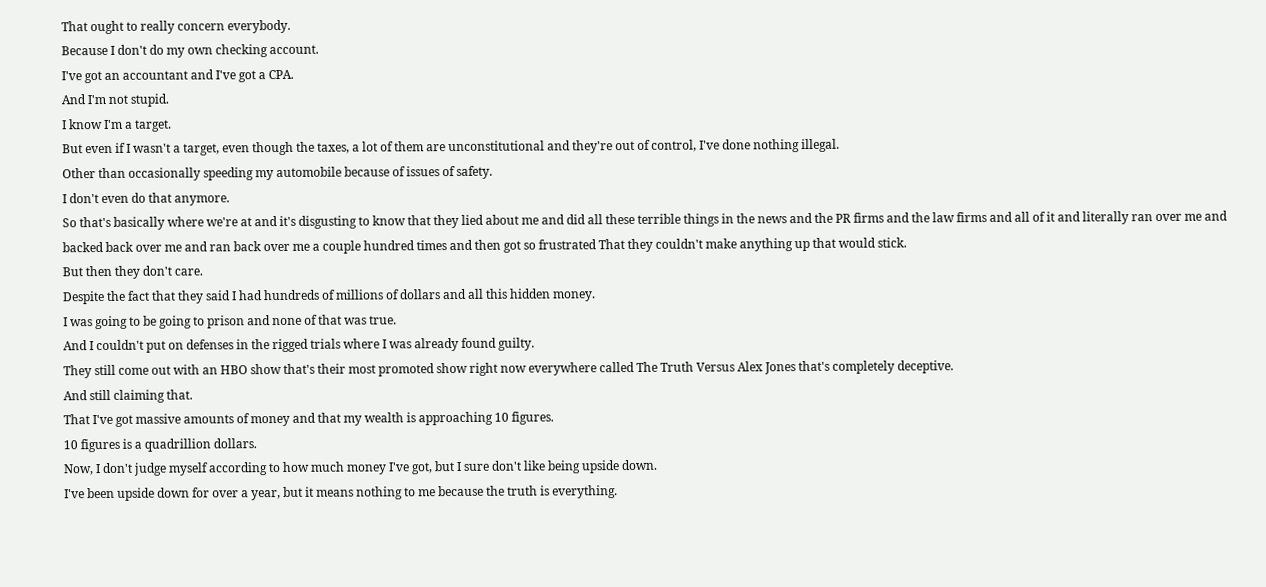That ought to really concern everybody.
Because I don't do my own checking account.
I've got an accountant and I've got a CPA.
And I'm not stupid.
I know I'm a target.
But even if I wasn't a target, even though the taxes, a lot of them are unconstitutional and they're out of control, I've done nothing illegal.
Other than occasionally speeding my automobile because of issues of safety.
I don't even do that anymore.
So that's basically where we're at and it's disgusting to know that they lied about me and did all these terrible things in the news and the PR firms and the law firms and all of it and literally ran over me and backed back over me and ran back over me a couple hundred times and then got so frustrated That they couldn't make anything up that would stick.
But then they don't care.
Despite the fact that they said I had hundreds of millions of dollars and all this hidden money.
I was going to be going to prison and none of that was true.
And I couldn't put on defenses in the rigged trials where I was already found guilty.
They still come out with an HBO show that's their most promoted show right now everywhere called The Truth Versus Alex Jones that's completely deceptive.
And still claiming that.
That I've got massive amounts of money and that my wealth is approaching 10 figures.
10 figures is a quadrillion dollars.
Now, I don't judge myself according to how much money I've got, but I sure don't like being upside down.
I've been upside down for over a year, but it means nothing to me because the truth is everything.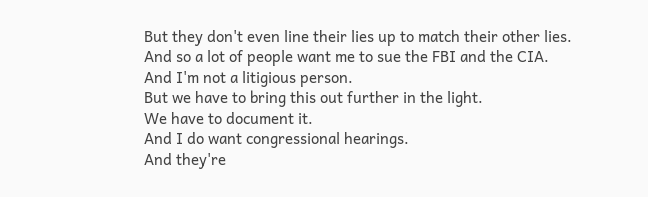But they don't even line their lies up to match their other lies.
And so a lot of people want me to sue the FBI and the CIA.
And I'm not a litigious person.
But we have to bring this out further in the light.
We have to document it.
And I do want congressional hearings.
And they're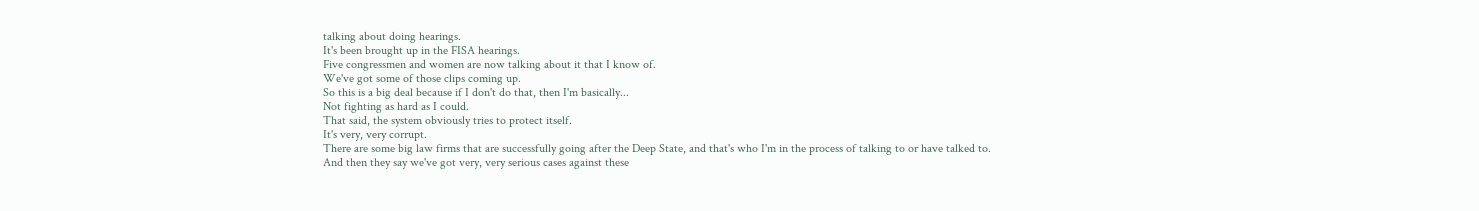talking about doing hearings.
It's been brought up in the FISA hearings.
Five congressmen and women are now talking about it that I know of.
We've got some of those clips coming up.
So this is a big deal because if I don't do that, then I'm basically...
Not fighting as hard as I could.
That said, the system obviously tries to protect itself.
It's very, very corrupt.
There are some big law firms that are successfully going after the Deep State, and that's who I'm in the process of talking to or have talked to.
And then they say we've got very, very serious cases against these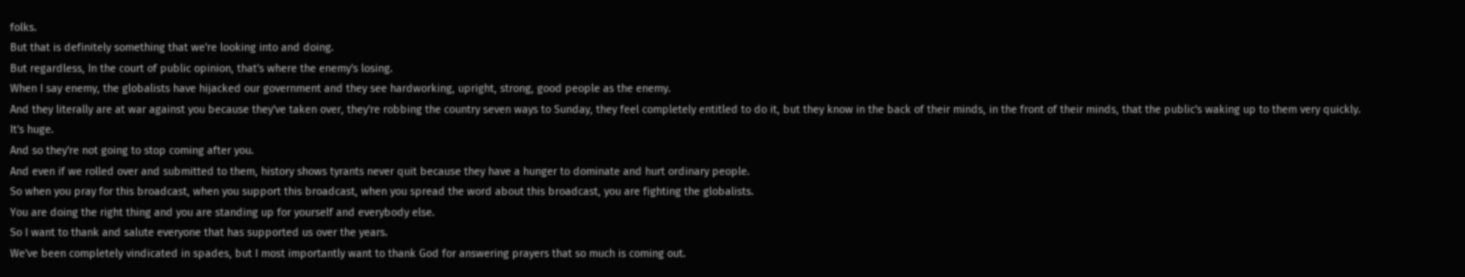folks.
But that is definitely something that we're looking into and doing.
But regardless, In the court of public opinion, that's where the enemy's losing.
When I say enemy, the globalists have hijacked our government and they see hardworking, upright, strong, good people as the enemy.
And they literally are at war against you because they've taken over, they're robbing the country seven ways to Sunday, they feel completely entitled to do it, but they know in the back of their minds, in the front of their minds, that the public's waking up to them very quickly.
It's huge.
And so they're not going to stop coming after you.
And even if we rolled over and submitted to them, history shows tyrants never quit because they have a hunger to dominate and hurt ordinary people.
So when you pray for this broadcast, when you support this broadcast, when you spread the word about this broadcast, you are fighting the globalists.
You are doing the right thing and you are standing up for yourself and everybody else.
So I want to thank and salute everyone that has supported us over the years.
We've been completely vindicated in spades, but I most importantly want to thank God for answering prayers that so much is coming out.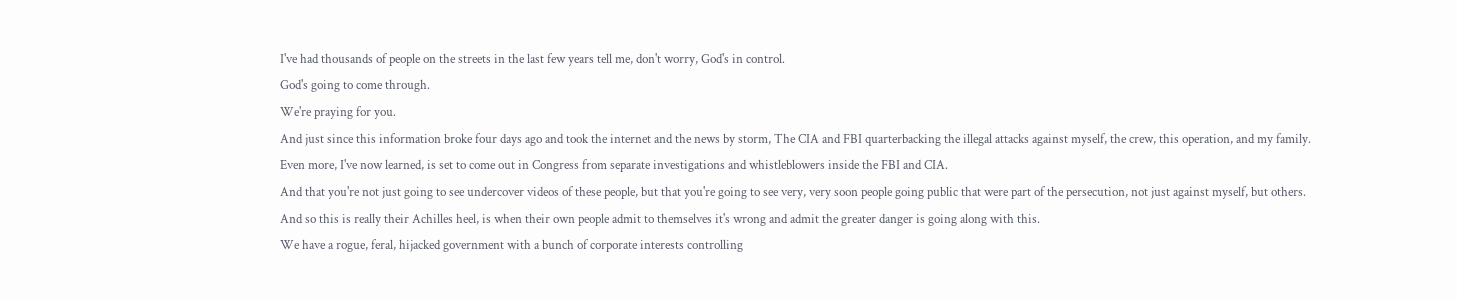I've had thousands of people on the streets in the last few years tell me, don't worry, God's in control.
God's going to come through.
We're praying for you.
And just since this information broke four days ago and took the internet and the news by storm, The CIA and FBI quarterbacking the illegal attacks against myself, the crew, this operation, and my family.
Even more, I've now learned, is set to come out in Congress from separate investigations and whistleblowers inside the FBI and CIA.
And that you're not just going to see undercover videos of these people, but that you're going to see very, very soon people going public that were part of the persecution, not just against myself, but others.
And so this is really their Achilles heel, is when their own people admit to themselves it's wrong and admit the greater danger is going along with this.
We have a rogue, feral, hijacked government with a bunch of corporate interests controlling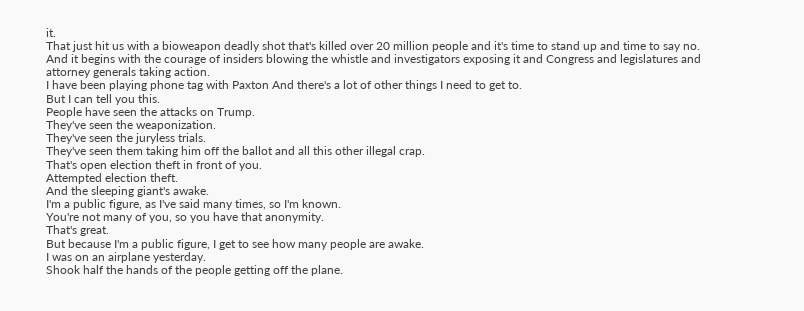it.
That just hit us with a bioweapon deadly shot that's killed over 20 million people and it's time to stand up and time to say no.
And it begins with the courage of insiders blowing the whistle and investigators exposing it and Congress and legislatures and attorney generals taking action.
I have been playing phone tag with Paxton And there's a lot of other things I need to get to.
But I can tell you this.
People have seen the attacks on Trump.
They've seen the weaponization.
They've seen the juryless trials.
They've seen them taking him off the ballot and all this other illegal crap.
That's open election theft in front of you.
Attempted election theft.
And the sleeping giant's awake.
I'm a public figure, as I've said many times, so I'm known.
You're not many of you, so you have that anonymity.
That's great.
But because I'm a public figure, I get to see how many people are awake.
I was on an airplane yesterday.
Shook half the hands of the people getting off the plane.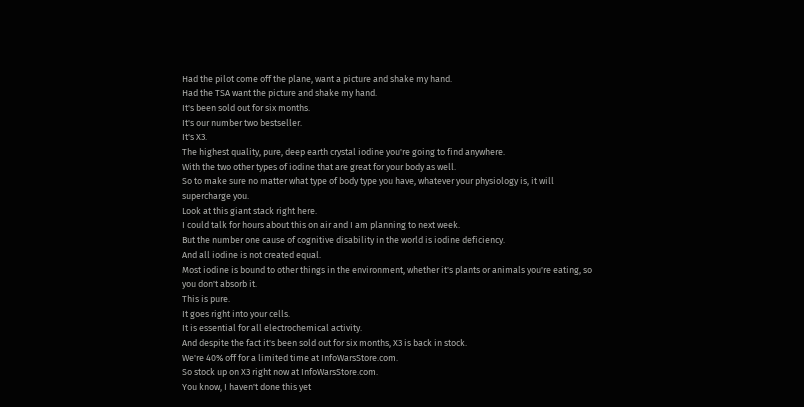Had the pilot come off the plane, want a picture and shake my hand.
Had the TSA want the picture and shake my hand.
It's been sold out for six months.
It's our number two bestseller.
It's X3.
The highest quality, pure, deep earth crystal iodine you're going to find anywhere.
With the two other types of iodine that are great for your body as well.
So to make sure no matter what type of body type you have, whatever your physiology is, it will supercharge you.
Look at this giant stack right here.
I could talk for hours about this on air and I am planning to next week.
But the number one cause of cognitive disability in the world is iodine deficiency.
And all iodine is not created equal.
Most iodine is bound to other things in the environment, whether it's plants or animals you're eating, so you don't absorb it.
This is pure.
It goes right into your cells.
It is essential for all electrochemical activity.
And despite the fact it's been sold out for six months, X3 is back in stock.
We're 40% off for a limited time at InfoWarsStore.com.
So stock up on X3 right now at InfoWarsStore.com.
You know, I haven't done this yet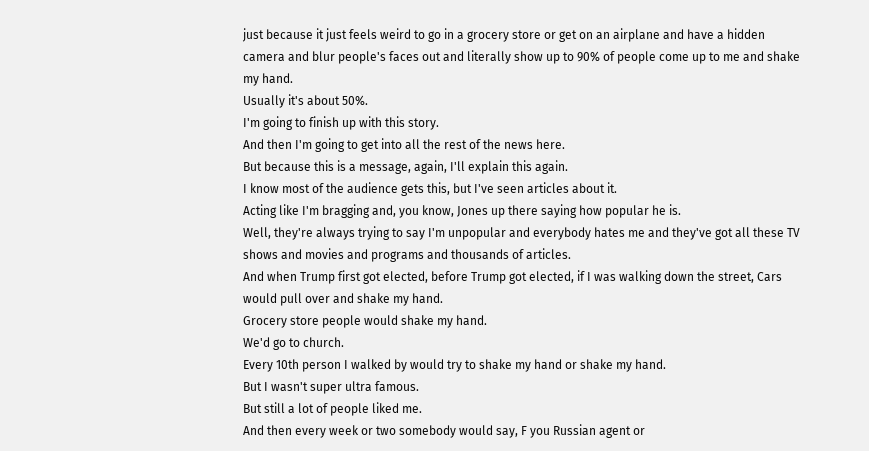just because it just feels weird to go in a grocery store or get on an airplane and have a hidden camera and blur people's faces out and literally show up to 90% of people come up to me and shake my hand.
Usually it's about 50%.
I'm going to finish up with this story.
And then I'm going to get into all the rest of the news here.
But because this is a message, again, I'll explain this again.
I know most of the audience gets this, but I've seen articles about it.
Acting like I'm bragging and, you know, Jones up there saying how popular he is.
Well, they're always trying to say I'm unpopular and everybody hates me and they've got all these TV shows and movies and programs and thousands of articles.
And when Trump first got elected, before Trump got elected, if I was walking down the street, Cars would pull over and shake my hand.
Grocery store people would shake my hand.
We'd go to church.
Every 10th person I walked by would try to shake my hand or shake my hand.
But I wasn't super ultra famous.
But still a lot of people liked me.
And then every week or two somebody would say, F you Russian agent or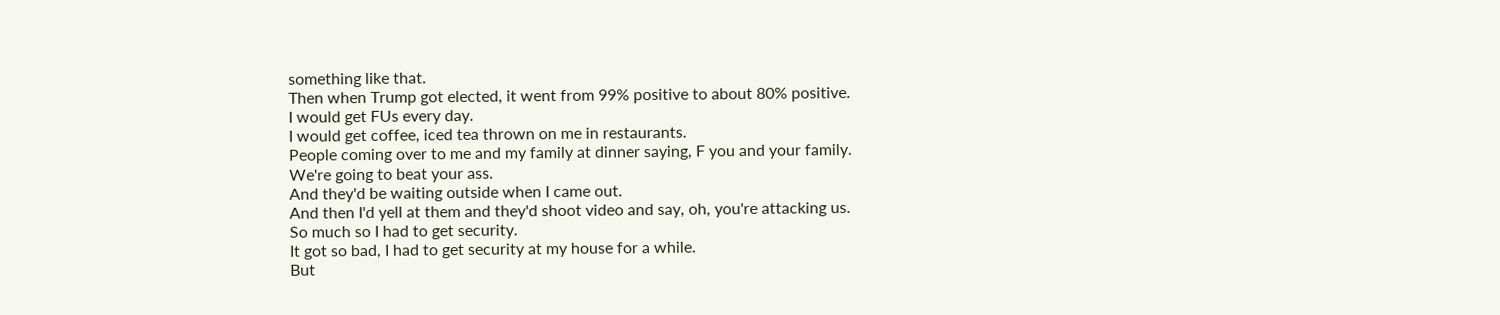something like that.
Then when Trump got elected, it went from 99% positive to about 80% positive.
I would get FUs every day.
I would get coffee, iced tea thrown on me in restaurants.
People coming over to me and my family at dinner saying, F you and your family.
We're going to beat your ass.
And they'd be waiting outside when I came out.
And then I'd yell at them and they'd shoot video and say, oh, you're attacking us.
So much so I had to get security.
It got so bad, I had to get security at my house for a while.
But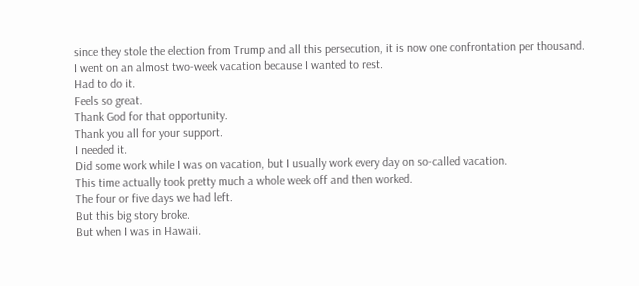since they stole the election from Trump and all this persecution, it is now one confrontation per thousand.
I went on an almost two-week vacation because I wanted to rest.
Had to do it.
Feels so great.
Thank God for that opportunity.
Thank you all for your support.
I needed it.
Did some work while I was on vacation, but I usually work every day on so-called vacation.
This time actually took pretty much a whole week off and then worked.
The four or five days we had left.
But this big story broke.
But when I was in Hawaii.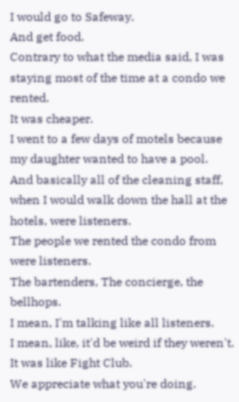I would go to Safeway.
And get food.
Contrary to what the media said, I was staying most of the time at a condo we rented.
It was cheaper.
I went to a few days of motels because my daughter wanted to have a pool.
And basically all of the cleaning staff, when I would walk down the hall at the hotels, were listeners.
The people we rented the condo from were listeners.
The bartenders, The concierge, the bellhops.
I mean, I'm talking like all listeners.
I mean, like, it'd be weird if they weren't.
It was like Fight Club.
We appreciate what you're doing.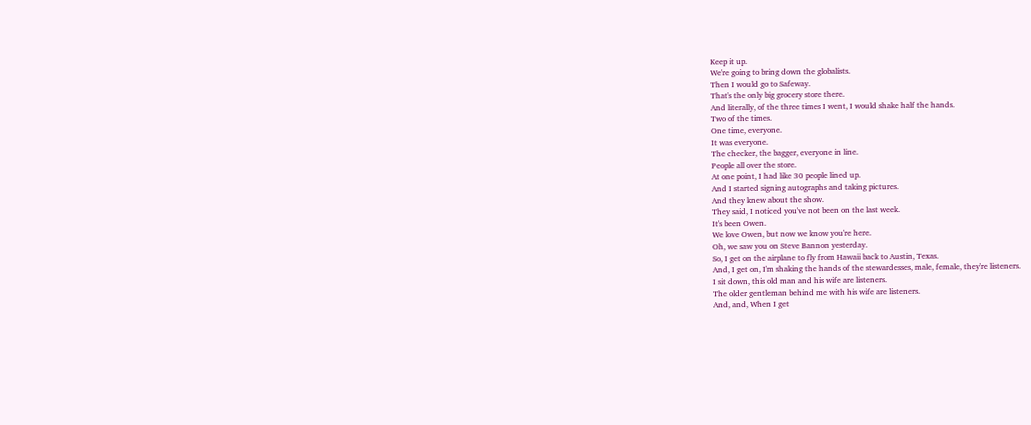Keep it up.
We're going to bring down the globalists.
Then I would go to Safeway.
That's the only big grocery store there.
And literally, of the three times I went, I would shake half the hands.
Two of the times.
One time, everyone.
It was everyone.
The checker, the bagger, everyone in line.
People all over the store.
At one point, I had like 30 people lined up.
And I started signing autographs and taking pictures.
And they knew about the show.
They said, I noticed you've not been on the last week.
It's been Owen.
We love Owen, but now we know you're here.
Oh, we saw you on Steve Bannon yesterday.
So, I get on the airplane to fly from Hawaii back to Austin, Texas.
And, I get on, I'm shaking the hands of the stewardesses, male, female, they're listeners.
I sit down, this old man and his wife are listeners.
The older gentleman behind me with his wife are listeners.
And, and, When I get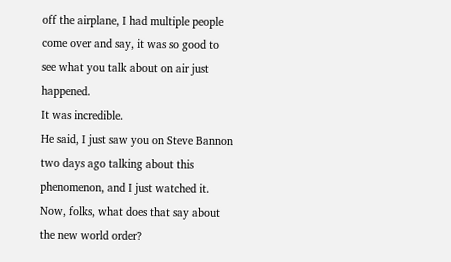off the airplane, I had multiple people come over and say, it was so good to see what you talk about on air just happened.
It was incredible.
He said, I just saw you on Steve Bannon two days ago talking about this phenomenon, and I just watched it.
Now, folks, what does that say about the new world order?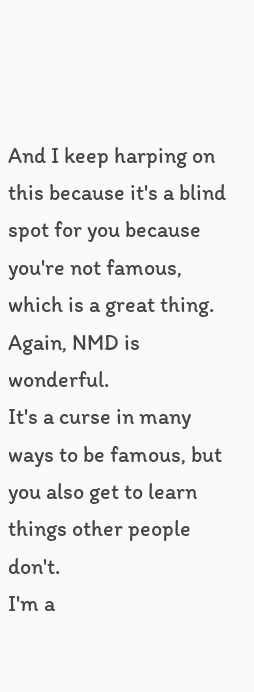And I keep harping on this because it's a blind spot for you because you're not famous, which is a great thing.
Again, NMD is wonderful.
It's a curse in many ways to be famous, but you also get to learn things other people don't.
I'm a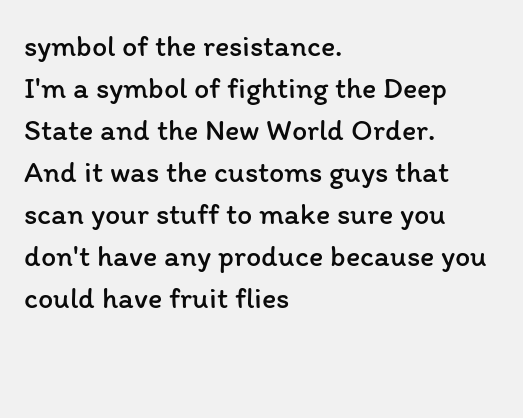symbol of the resistance.
I'm a symbol of fighting the Deep State and the New World Order.
And it was the customs guys that scan your stuff to make sure you don't have any produce because you could have fruit flies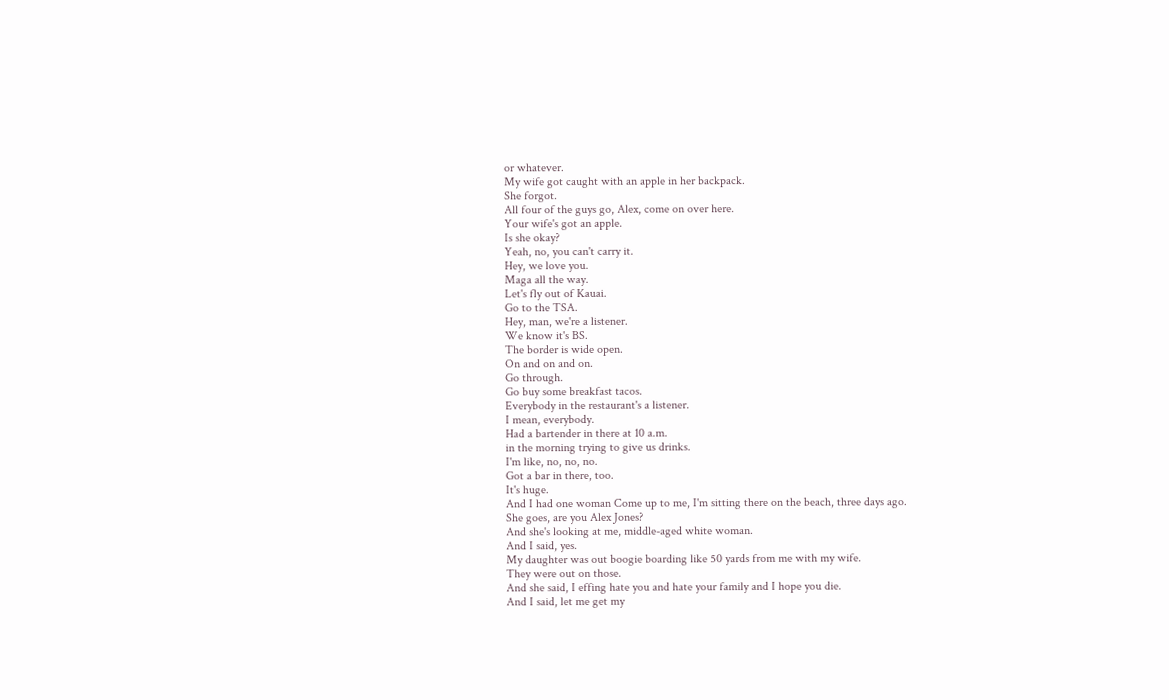or whatever.
My wife got caught with an apple in her backpack.
She forgot.
All four of the guys go, Alex, come on over here.
Your wife's got an apple.
Is she okay?
Yeah, no, you can't carry it.
Hey, we love you.
Maga all the way.
Let's fly out of Kauai.
Go to the TSA.
Hey, man, we're a listener.
We know it's BS.
The border is wide open.
On and on and on.
Go through.
Go buy some breakfast tacos.
Everybody in the restaurant's a listener.
I mean, everybody.
Had a bartender in there at 10 a.m.
in the morning trying to give us drinks.
I'm like, no, no, no.
Got a bar in there, too.
It's huge.
And I had one woman Come up to me, I'm sitting there on the beach, three days ago.
She goes, are you Alex Jones?
And she's looking at me, middle-aged white woman.
And I said, yes.
My daughter was out boogie boarding like 50 yards from me with my wife.
They were out on those.
And she said, I effing hate you and hate your family and I hope you die.
And I said, let me get my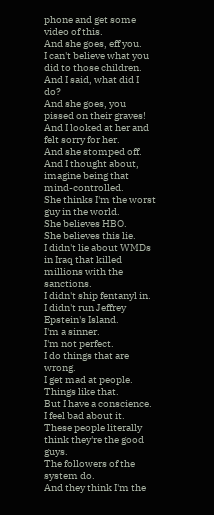phone and get some video of this.
And she goes, eff you.
I can't believe what you did to those children.
And I said, what did I do?
And she goes, you pissed on their graves!
And I looked at her and felt sorry for her.
And she stomped off.
And I thought about, imagine being that mind-controlled.
She thinks I'm the worst guy in the world.
She believes HBO.
She believes this lie.
I didn't lie about WMDs in Iraq that killed millions with the sanctions.
I didn't ship fentanyl in.
I didn't run Jeffrey Epstein's Island.
I'm a sinner.
I'm not perfect.
I do things that are wrong.
I get mad at people.
Things like that.
But I have a conscience.
I feel bad about it.
These people literally think they're the good guys.
The followers of the system do.
And they think I'm the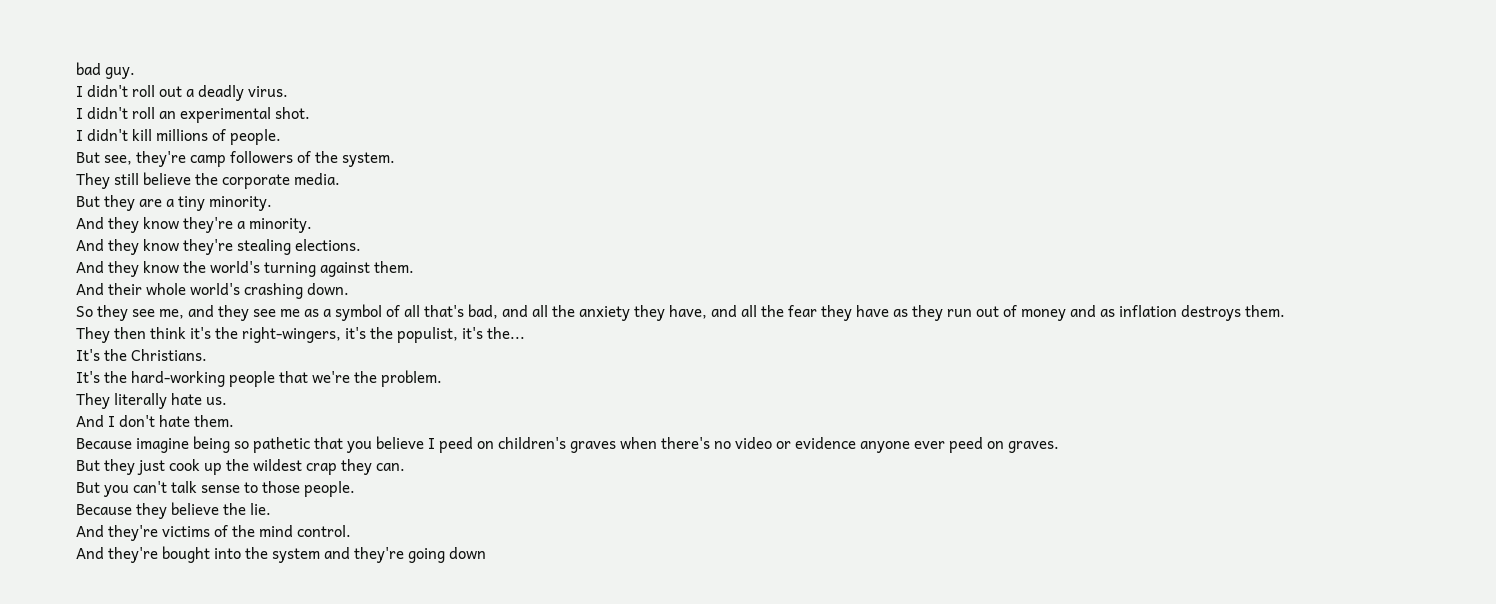bad guy.
I didn't roll out a deadly virus.
I didn't roll an experimental shot.
I didn't kill millions of people.
But see, they're camp followers of the system.
They still believe the corporate media.
But they are a tiny minority.
And they know they're a minority.
And they know they're stealing elections.
And they know the world's turning against them.
And their whole world's crashing down.
So they see me, and they see me as a symbol of all that's bad, and all the anxiety they have, and all the fear they have as they run out of money and as inflation destroys them.
They then think it's the right-wingers, it's the populist, it's the...
It's the Christians.
It's the hard-working people that we're the problem.
They literally hate us.
And I don't hate them.
Because imagine being so pathetic that you believe I peed on children's graves when there's no video or evidence anyone ever peed on graves.
But they just cook up the wildest crap they can.
But you can't talk sense to those people.
Because they believe the lie.
And they're victims of the mind control.
And they're bought into the system and they're going down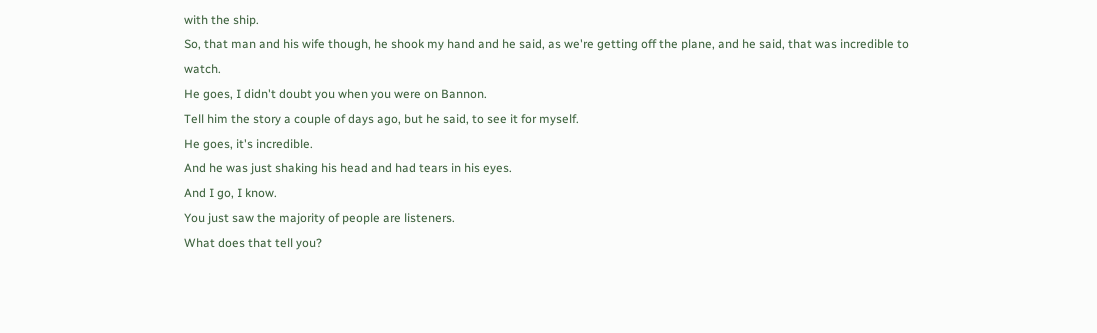with the ship.
So, that man and his wife though, he shook my hand and he said, as we're getting off the plane, and he said, that was incredible to watch.
He goes, I didn't doubt you when you were on Bannon.
Tell him the story a couple of days ago, but he said, to see it for myself.
He goes, it's incredible.
And he was just shaking his head and had tears in his eyes.
And I go, I know.
You just saw the majority of people are listeners.
What does that tell you?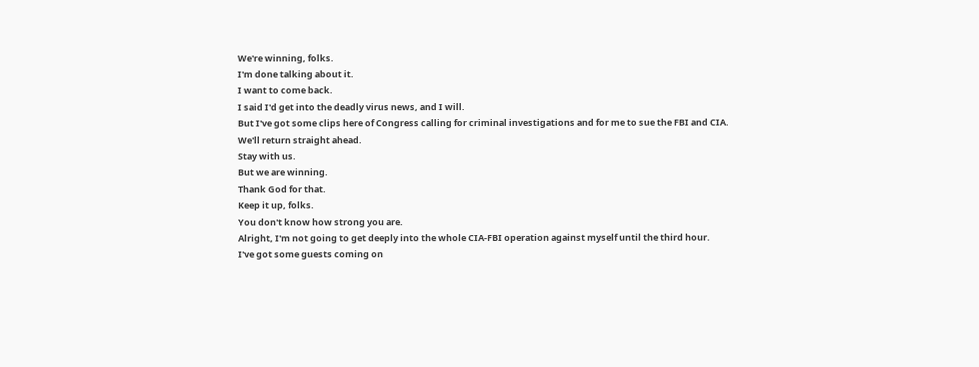We're winning, folks.
I'm done talking about it.
I want to come back.
I said I'd get into the deadly virus news, and I will.
But I've got some clips here of Congress calling for criminal investigations and for me to sue the FBI and CIA.
We'll return straight ahead.
Stay with us.
But we are winning.
Thank God for that.
Keep it up, folks.
You don't know how strong you are.
Alright, I'm not going to get deeply into the whole CIA-FBI operation against myself until the third hour.
I've got some guests coming on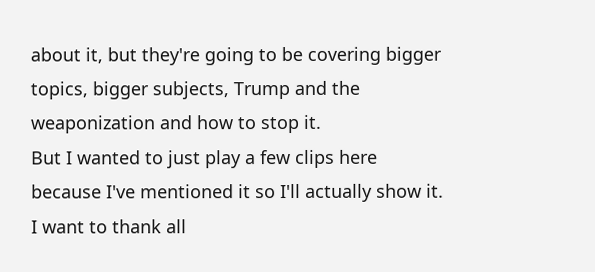about it, but they're going to be covering bigger topics, bigger subjects, Trump and the weaponization and how to stop it.
But I wanted to just play a few clips here because I've mentioned it so I'll actually show it.
I want to thank all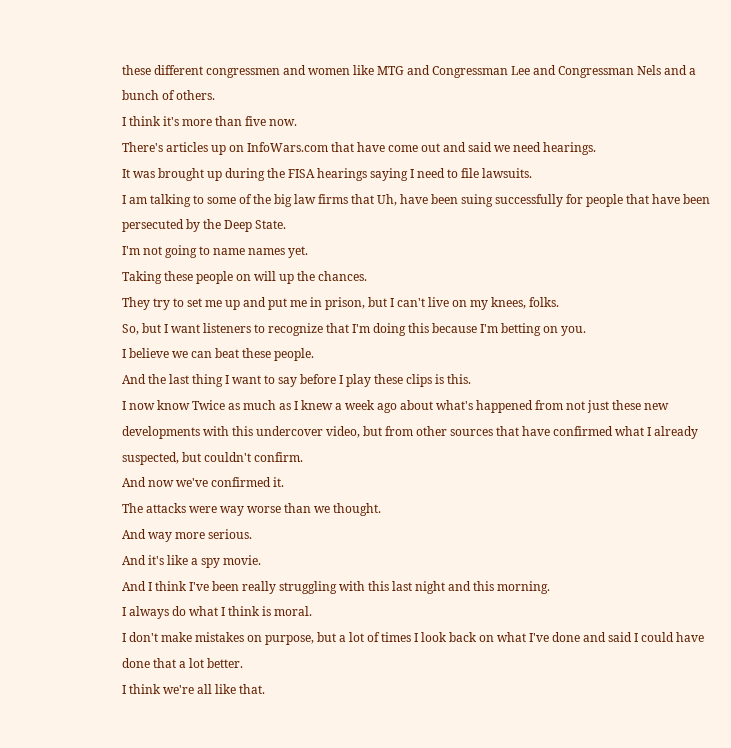these different congressmen and women like MTG and Congressman Lee and Congressman Nels and a bunch of others.
I think it's more than five now.
There's articles up on InfoWars.com that have come out and said we need hearings.
It was brought up during the FISA hearings saying I need to file lawsuits.
I am talking to some of the big law firms that Uh, have been suing successfully for people that have been persecuted by the Deep State.
I'm not going to name names yet.
Taking these people on will up the chances.
They try to set me up and put me in prison, but I can't live on my knees, folks.
So, but I want listeners to recognize that I'm doing this because I'm betting on you.
I believe we can beat these people.
And the last thing I want to say before I play these clips is this.
I now know Twice as much as I knew a week ago about what's happened from not just these new developments with this undercover video, but from other sources that have confirmed what I already suspected, but couldn't confirm.
And now we've confirmed it.
The attacks were way worse than we thought.
And way more serious.
And it's like a spy movie.
And I think I've been really struggling with this last night and this morning.
I always do what I think is moral.
I don't make mistakes on purpose, but a lot of times I look back on what I've done and said I could have done that a lot better.
I think we're all like that.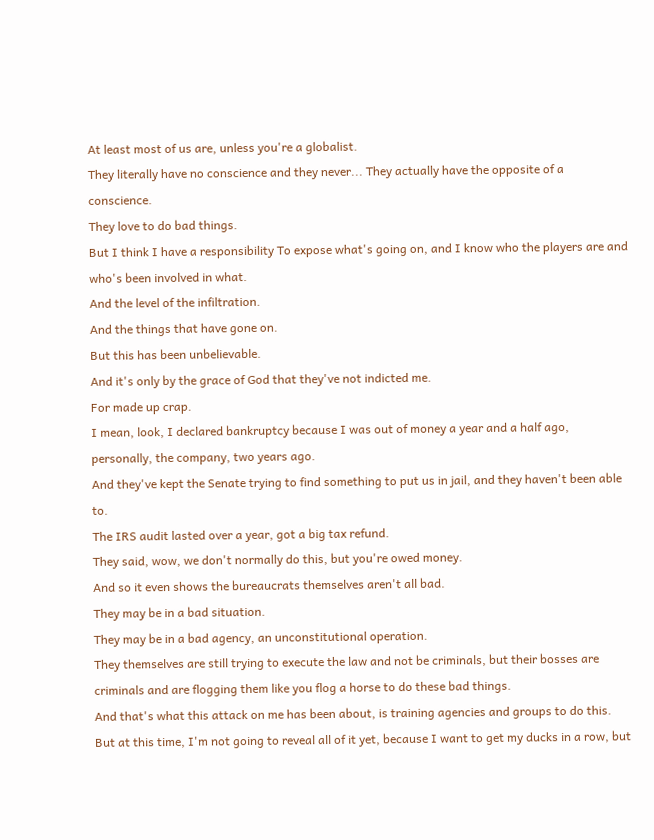At least most of us are, unless you're a globalist.
They literally have no conscience and they never... They actually have the opposite of a conscience.
They love to do bad things.
But I think I have a responsibility To expose what's going on, and I know who the players are and who's been involved in what.
And the level of the infiltration.
And the things that have gone on.
But this has been unbelievable.
And it's only by the grace of God that they've not indicted me.
For made up crap.
I mean, look, I declared bankruptcy because I was out of money a year and a half ago, personally, the company, two years ago.
And they've kept the Senate trying to find something to put us in jail, and they haven't been able to.
The IRS audit lasted over a year, got a big tax refund.
They said, wow, we don't normally do this, but you're owed money.
And so it even shows the bureaucrats themselves aren't all bad.
They may be in a bad situation.
They may be in a bad agency, an unconstitutional operation.
They themselves are still trying to execute the law and not be criminals, but their bosses are criminals and are flogging them like you flog a horse to do these bad things.
And that's what this attack on me has been about, is training agencies and groups to do this.
But at this time, I'm not going to reveal all of it yet, because I want to get my ducks in a row, but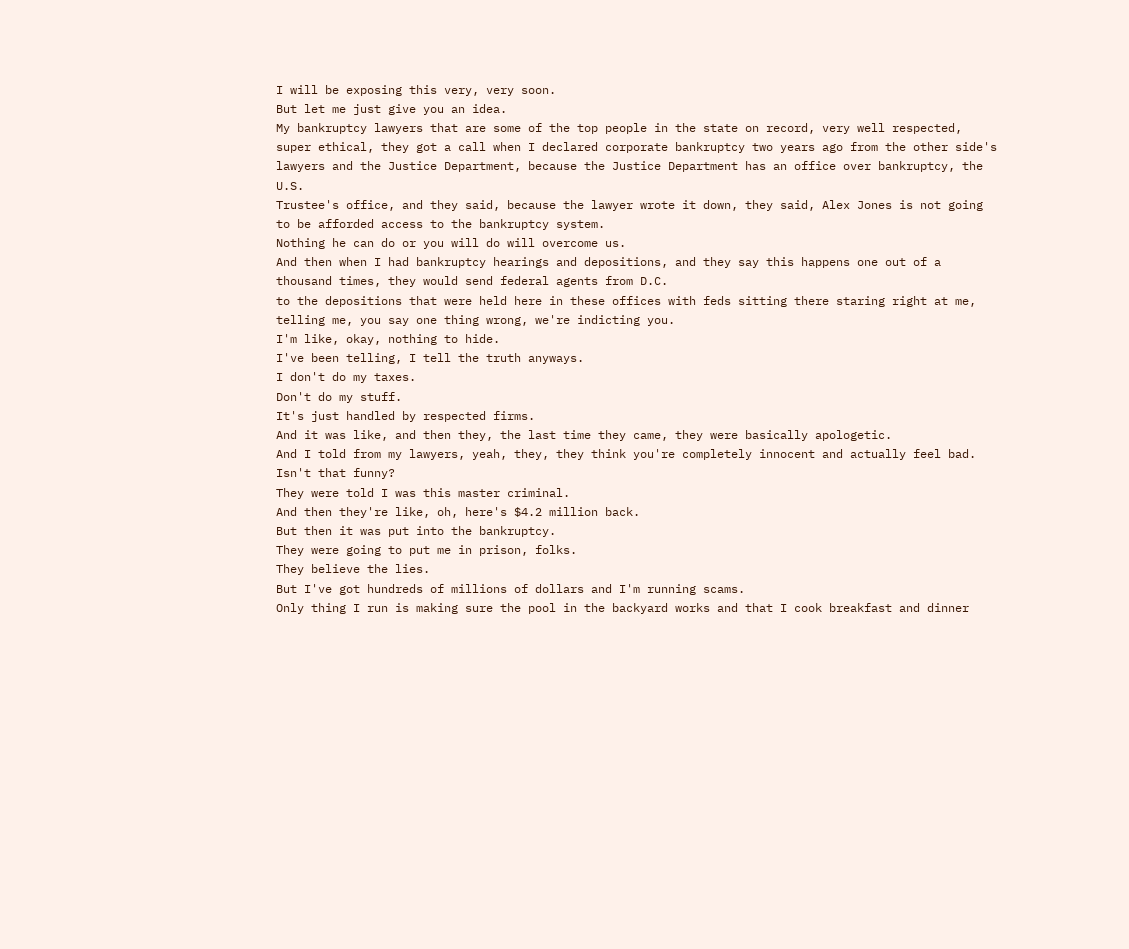I will be exposing this very, very soon.
But let me just give you an idea.
My bankruptcy lawyers that are some of the top people in the state on record, very well respected, super ethical, they got a call when I declared corporate bankruptcy two years ago from the other side's lawyers and the Justice Department, because the Justice Department has an office over bankruptcy, the U.S.
Trustee's office, and they said, because the lawyer wrote it down, they said, Alex Jones is not going to be afforded access to the bankruptcy system.
Nothing he can do or you will do will overcome us.
And then when I had bankruptcy hearings and depositions, and they say this happens one out of a thousand times, they would send federal agents from D.C.
to the depositions that were held here in these offices with feds sitting there staring right at me, telling me, you say one thing wrong, we're indicting you.
I'm like, okay, nothing to hide.
I've been telling, I tell the truth anyways.
I don't do my taxes.
Don't do my stuff.
It's just handled by respected firms.
And it was like, and then they, the last time they came, they were basically apologetic.
And I told from my lawyers, yeah, they, they think you're completely innocent and actually feel bad.
Isn't that funny?
They were told I was this master criminal.
And then they're like, oh, here's $4.2 million back.
But then it was put into the bankruptcy.
They were going to put me in prison, folks.
They believe the lies.
But I've got hundreds of millions of dollars and I'm running scams.
Only thing I run is making sure the pool in the backyard works and that I cook breakfast and dinner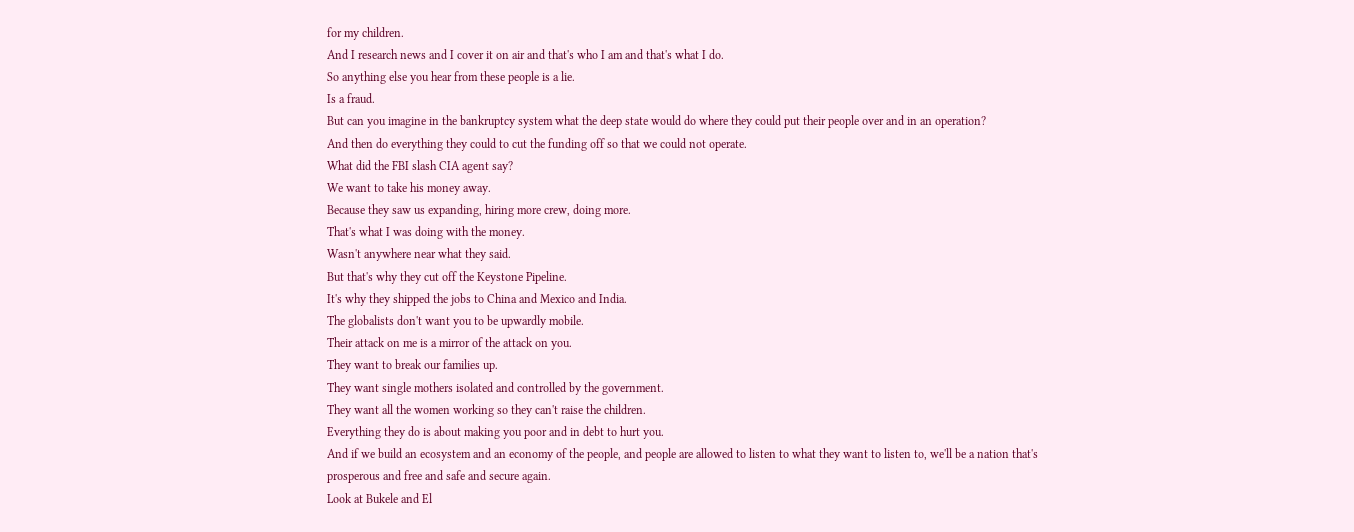for my children.
And I research news and I cover it on air and that's who I am and that's what I do.
So anything else you hear from these people is a lie.
Is a fraud.
But can you imagine in the bankruptcy system what the deep state would do where they could put their people over and in an operation?
And then do everything they could to cut the funding off so that we could not operate.
What did the FBI slash CIA agent say?
We want to take his money away.
Because they saw us expanding, hiring more crew, doing more.
That's what I was doing with the money.
Wasn't anywhere near what they said.
But that's why they cut off the Keystone Pipeline.
It's why they shipped the jobs to China and Mexico and India.
The globalists don't want you to be upwardly mobile.
Their attack on me is a mirror of the attack on you.
They want to break our families up.
They want single mothers isolated and controlled by the government.
They want all the women working so they can't raise the children.
Everything they do is about making you poor and in debt to hurt you.
And if we build an ecosystem and an economy of the people, and people are allowed to listen to what they want to listen to, we'll be a nation that's prosperous and free and safe and secure again.
Look at Bukele and El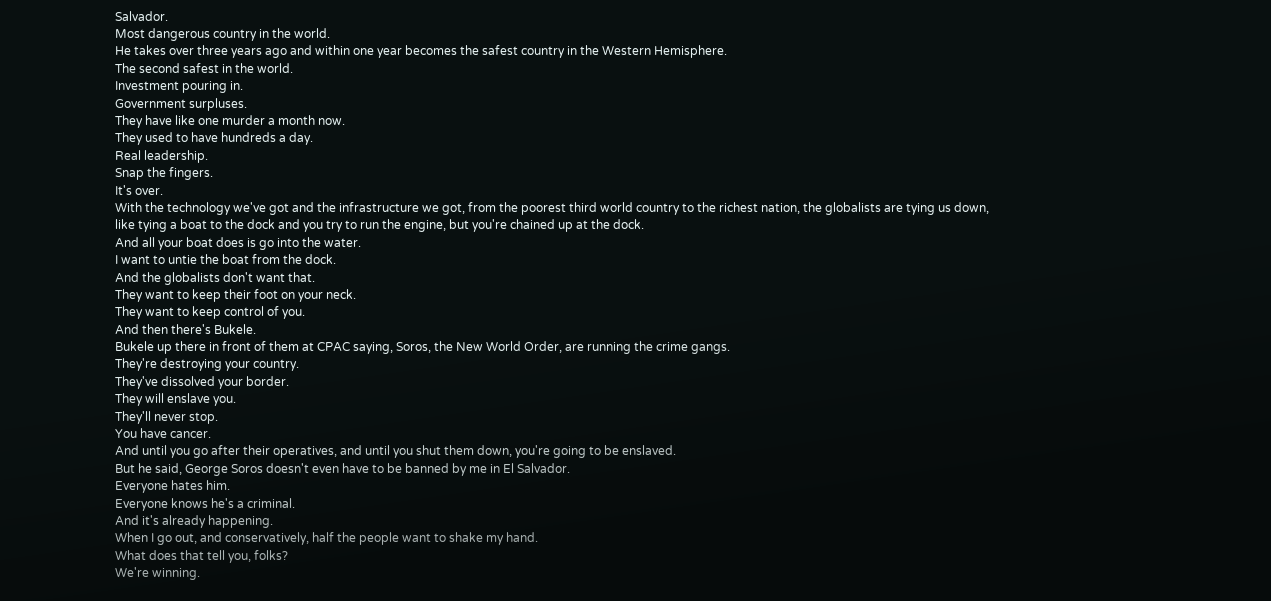Salvador.
Most dangerous country in the world.
He takes over three years ago and within one year becomes the safest country in the Western Hemisphere.
The second safest in the world.
Investment pouring in.
Government surpluses.
They have like one murder a month now.
They used to have hundreds a day.
Real leadership.
Snap the fingers.
It's over.
With the technology we've got and the infrastructure we got, from the poorest third world country to the richest nation, the globalists are tying us down, like tying a boat to the dock and you try to run the engine, but you're chained up at the dock.
And all your boat does is go into the water.
I want to untie the boat from the dock.
And the globalists don't want that.
They want to keep their foot on your neck.
They want to keep control of you.
And then there's Bukele.
Bukele up there in front of them at CPAC saying, Soros, the New World Order, are running the crime gangs.
They're destroying your country.
They've dissolved your border.
They will enslave you.
They'll never stop.
You have cancer.
And until you go after their operatives, and until you shut them down, you're going to be enslaved.
But he said, George Soros doesn't even have to be banned by me in El Salvador.
Everyone hates him.
Everyone knows he's a criminal.
And it's already happening.
When I go out, and conservatively, half the people want to shake my hand.
What does that tell you, folks?
We're winning.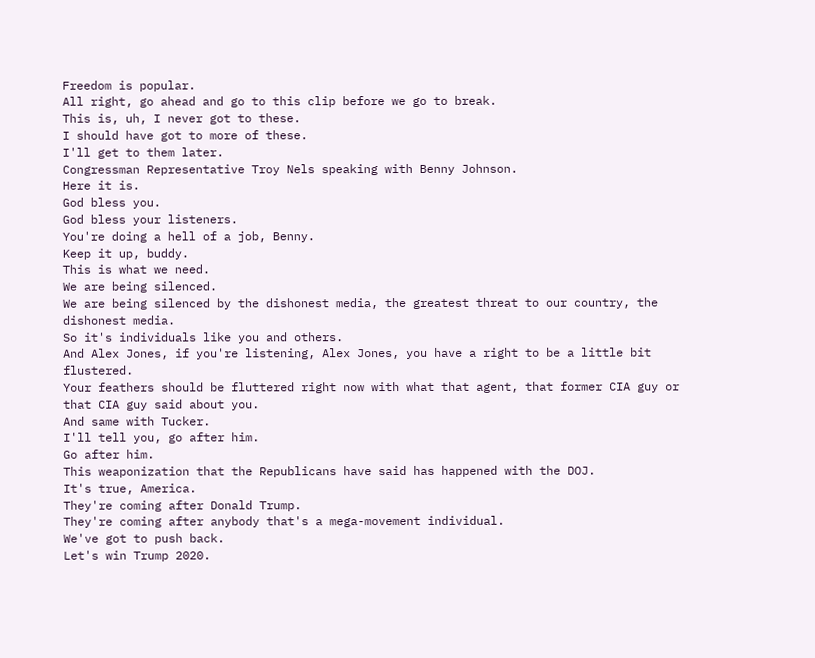Freedom is popular.
All right, go ahead and go to this clip before we go to break.
This is, uh, I never got to these.
I should have got to more of these.
I'll get to them later.
Congressman Representative Troy Nels speaking with Benny Johnson.
Here it is.
God bless you.
God bless your listeners.
You're doing a hell of a job, Benny.
Keep it up, buddy.
This is what we need.
We are being silenced.
We are being silenced by the dishonest media, the greatest threat to our country, the dishonest media.
So it's individuals like you and others.
And Alex Jones, if you're listening, Alex Jones, you have a right to be a little bit flustered.
Your feathers should be fluttered right now with what that agent, that former CIA guy or that CIA guy said about you.
And same with Tucker.
I'll tell you, go after him.
Go after him.
This weaponization that the Republicans have said has happened with the DOJ.
It's true, America.
They're coming after Donald Trump.
They're coming after anybody that's a mega-movement individual.
We've got to push back.
Let's win Trump 2020.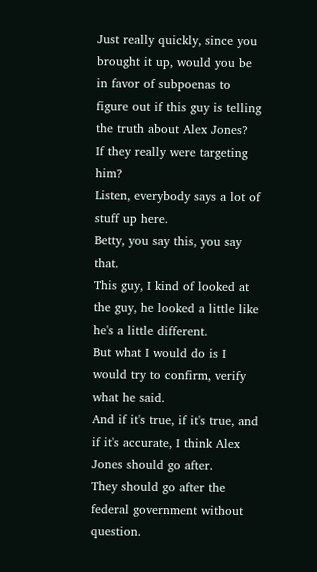Just really quickly, since you brought it up, would you be in favor of subpoenas to figure out if this guy is telling the truth about Alex Jones?
If they really were targeting him?
Listen, everybody says a lot of stuff up here.
Betty, you say this, you say that.
This guy, I kind of looked at the guy, he looked a little like he's a little different.
But what I would do is I would try to confirm, verify what he said.
And if it's true, if it's true, and if it's accurate, I think Alex Jones should go after.
They should go after the federal government without question.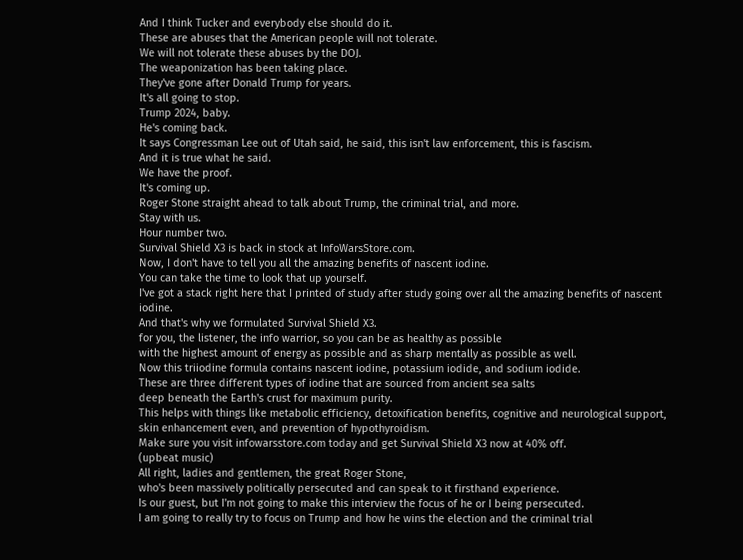And I think Tucker and everybody else should do it.
These are abuses that the American people will not tolerate.
We will not tolerate these abuses by the DOJ.
The weaponization has been taking place.
They've gone after Donald Trump for years.
It's all going to stop.
Trump 2024, baby.
He's coming back.
It says Congressman Lee out of Utah said, he said, this isn't law enforcement, this is fascism.
And it is true what he said.
We have the proof.
It's coming up.
Roger Stone straight ahead to talk about Trump, the criminal trial, and more.
Stay with us.
Hour number two.
Survival Shield X3 is back in stock at InfoWarsStore.com.
Now, I don't have to tell you all the amazing benefits of nascent iodine.
You can take the time to look that up yourself.
I've got a stack right here that I printed of study after study going over all the amazing benefits of nascent iodine.
And that's why we formulated Survival Shield X3.
for you, the listener, the info warrior, so you can be as healthy as possible
with the highest amount of energy as possible and as sharp mentally as possible as well.
Now this triiodine formula contains nascent iodine, potassium iodide, and sodium iodide.
These are three different types of iodine that are sourced from ancient sea salts
deep beneath the Earth's crust for maximum purity.
This helps with things like metabolic efficiency, detoxification benefits, cognitive and neurological support,
skin enhancement even, and prevention of hypothyroidism.
Make sure you visit infowarsstore.com today and get Survival Shield X3 now at 40% off.
(upbeat music)
All right, ladies and gentlemen, the great Roger Stone,
who's been massively politically persecuted and can speak to it firsthand experience.
Is our guest, but I'm not going to make this interview the focus of he or I being persecuted.
I am going to really try to focus on Trump and how he wins the election and the criminal trial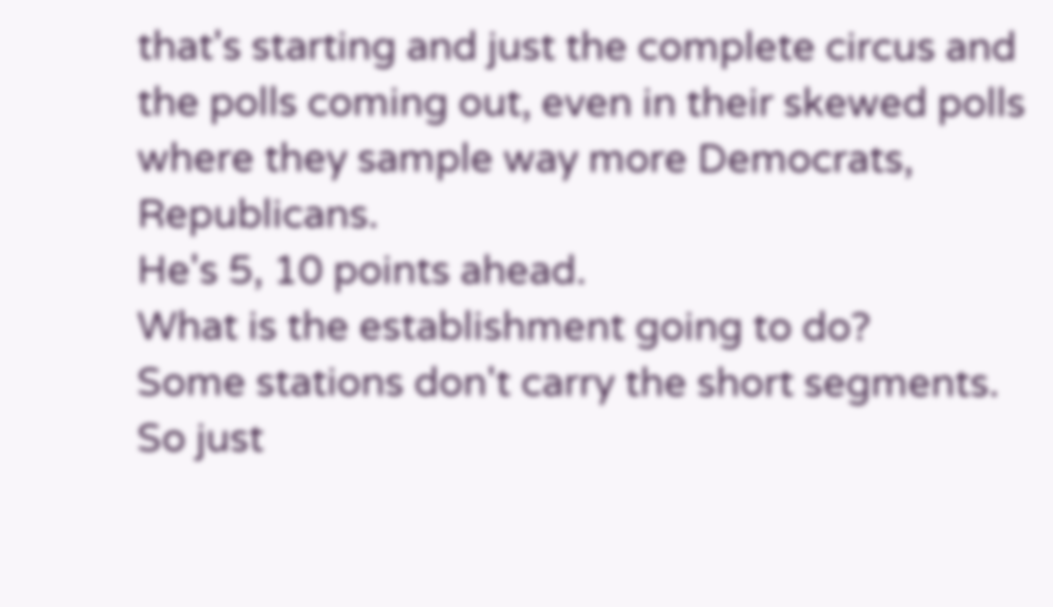that's starting and just the complete circus and the polls coming out, even in their skewed polls where they sample way more Democrats, Republicans.
He's 5, 10 points ahead.
What is the establishment going to do?
Some stations don't carry the short segments.
So just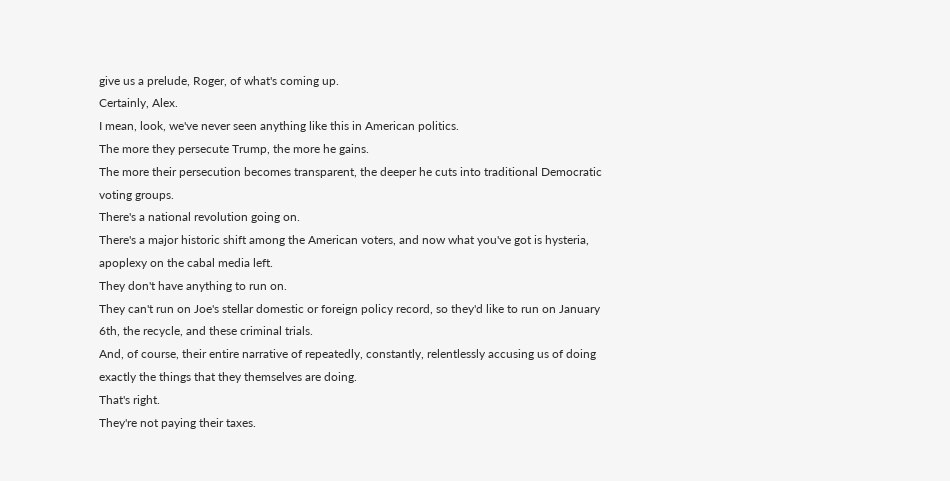give us a prelude, Roger, of what's coming up.
Certainly, Alex.
I mean, look, we've never seen anything like this in American politics.
The more they persecute Trump, the more he gains.
The more their persecution becomes transparent, the deeper he cuts into traditional Democratic voting groups.
There's a national revolution going on.
There's a major historic shift among the American voters, and now what you've got is hysteria, apoplexy on the cabal media left.
They don't have anything to run on.
They can't run on Joe's stellar domestic or foreign policy record, so they'd like to run on January 6th, the recycle, and these criminal trials.
And, of course, their entire narrative of repeatedly, constantly, relentlessly accusing us of doing exactly the things that they themselves are doing.
That's right.
They're not paying their taxes.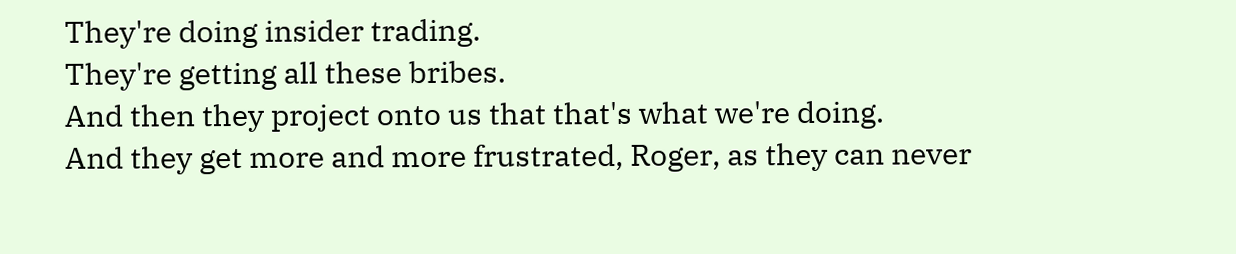They're doing insider trading.
They're getting all these bribes.
And then they project onto us that that's what we're doing.
And they get more and more frustrated, Roger, as they can never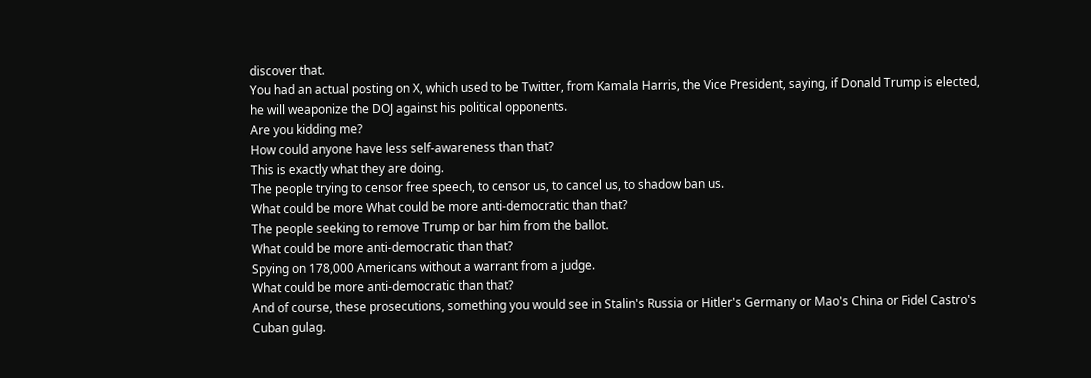discover that.
You had an actual posting on X, which used to be Twitter, from Kamala Harris, the Vice President, saying, if Donald Trump is elected, he will weaponize the DOJ against his political opponents.
Are you kidding me?
How could anyone have less self-awareness than that?
This is exactly what they are doing.
The people trying to censor free speech, to censor us, to cancel us, to shadow ban us.
What could be more What could be more anti-democratic than that?
The people seeking to remove Trump or bar him from the ballot.
What could be more anti-democratic than that?
Spying on 178,000 Americans without a warrant from a judge.
What could be more anti-democratic than that?
And of course, these prosecutions, something you would see in Stalin's Russia or Hitler's Germany or Mao's China or Fidel Castro's Cuban gulag.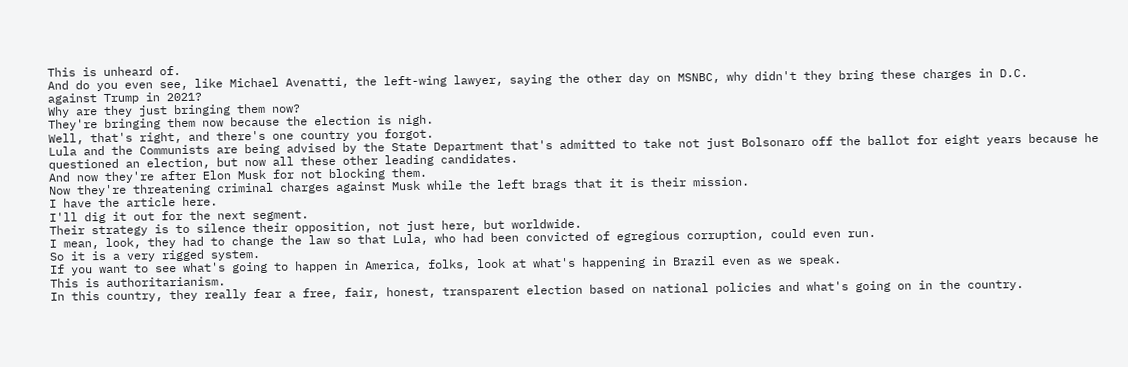This is unheard of.
And do you even see, like Michael Avenatti, the left-wing lawyer, saying the other day on MSNBC, why didn't they bring these charges in D.C.
against Trump in 2021?
Why are they just bringing them now?
They're bringing them now because the election is nigh.
Well, that's right, and there's one country you forgot.
Lula and the Communists are being advised by the State Department that's admitted to take not just Bolsonaro off the ballot for eight years because he questioned an election, but now all these other leading candidates.
And now they're after Elon Musk for not blocking them.
Now they're threatening criminal charges against Musk while the left brags that it is their mission.
I have the article here.
I'll dig it out for the next segment.
Their strategy is to silence their opposition, not just here, but worldwide.
I mean, look, they had to change the law so that Lula, who had been convicted of egregious corruption, could even run.
So it is a very rigged system.
If you want to see what's going to happen in America, folks, look at what's happening in Brazil even as we speak.
This is authoritarianism.
In this country, they really fear a free, fair, honest, transparent election based on national policies and what's going on in the country.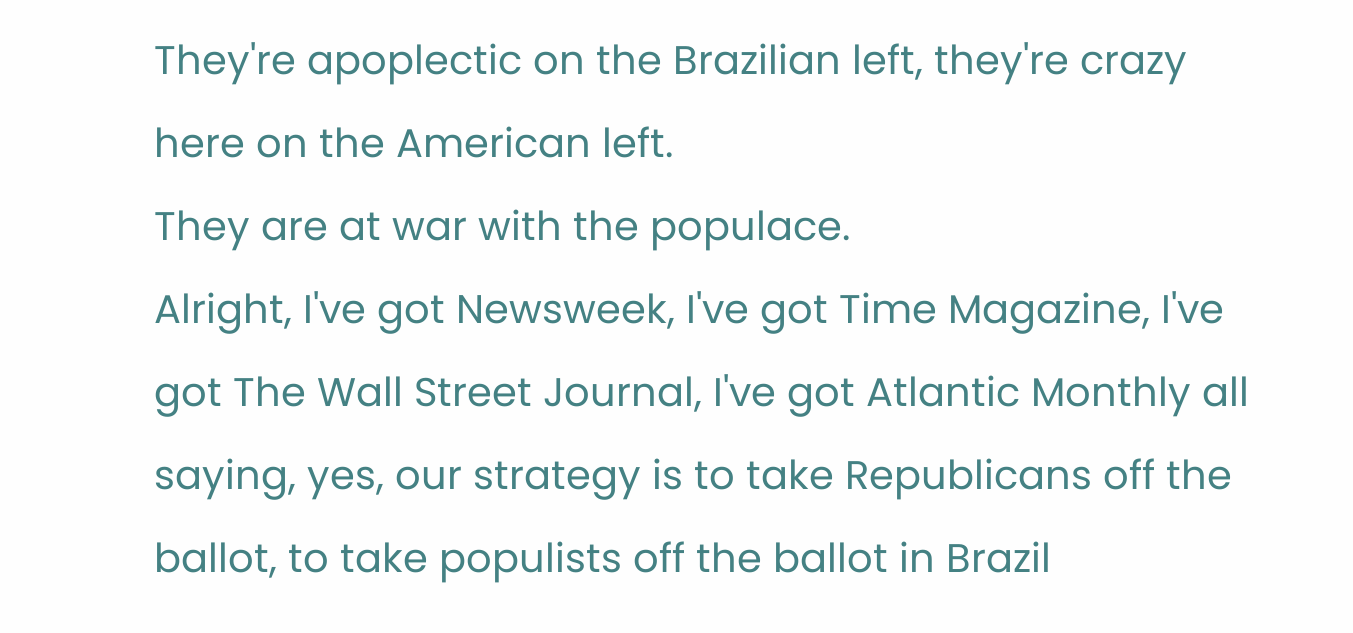They're apoplectic on the Brazilian left, they're crazy here on the American left.
They are at war with the populace.
Alright, I've got Newsweek, I've got Time Magazine, I've got The Wall Street Journal, I've got Atlantic Monthly all saying, yes, our strategy is to take Republicans off the ballot, to take populists off the ballot in Brazil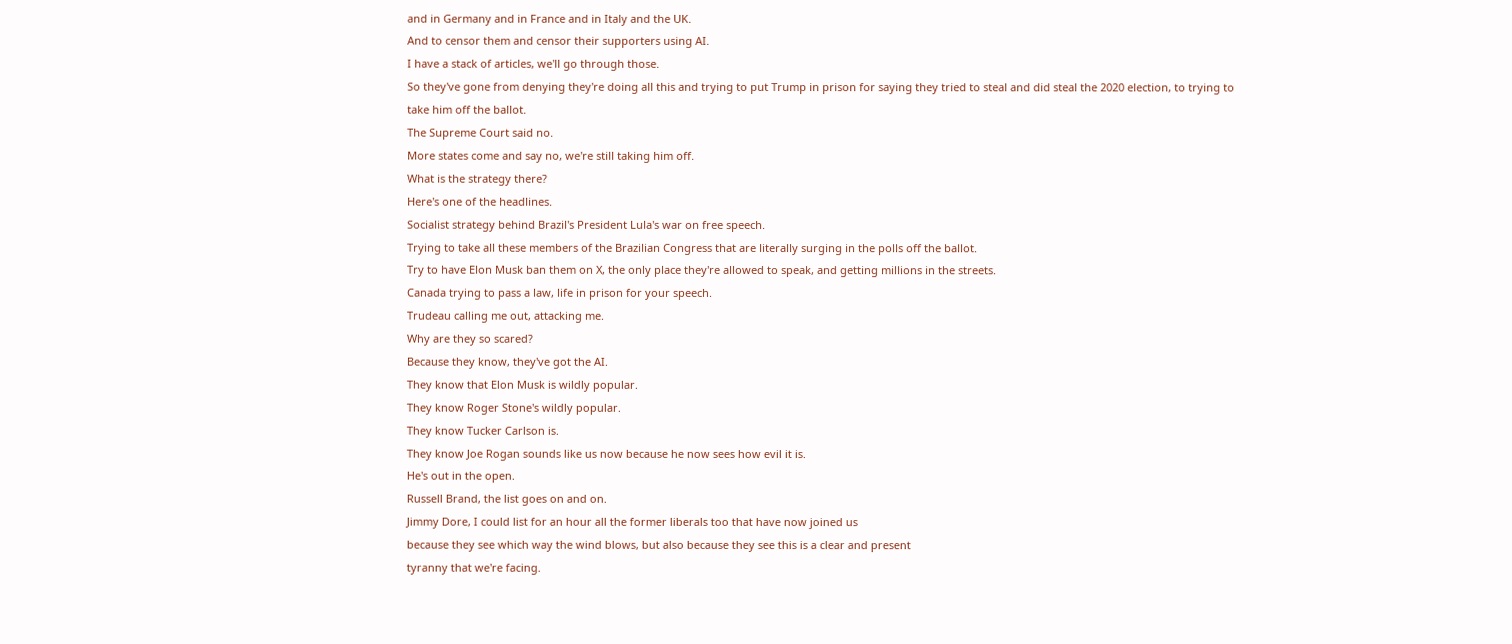and in Germany and in France and in Italy and the UK.
And to censor them and censor their supporters using AI.
I have a stack of articles, we'll go through those.
So they've gone from denying they're doing all this and trying to put Trump in prison for saying they tried to steal and did steal the 2020 election, to trying to take him off the ballot.
The Supreme Court said no.
More states come and say no, we're still taking him off.
What is the strategy there?
Here's one of the headlines.
Socialist strategy behind Brazil's President Lula's war on free speech.
Trying to take all these members of the Brazilian Congress that are literally surging in the polls off the ballot.
Try to have Elon Musk ban them on X, the only place they're allowed to speak, and getting millions in the streets.
Canada trying to pass a law, life in prison for your speech.
Trudeau calling me out, attacking me.
Why are they so scared?
Because they know, they've got the AI.
They know that Elon Musk is wildly popular.
They know Roger Stone's wildly popular.
They know Tucker Carlson is.
They know Joe Rogan sounds like us now because he now sees how evil it is.
He's out in the open.
Russell Brand, the list goes on and on.
Jimmy Dore, I could list for an hour all the former liberals too that have now joined us
because they see which way the wind blows, but also because they see this is a clear and present
tyranny that we're facing.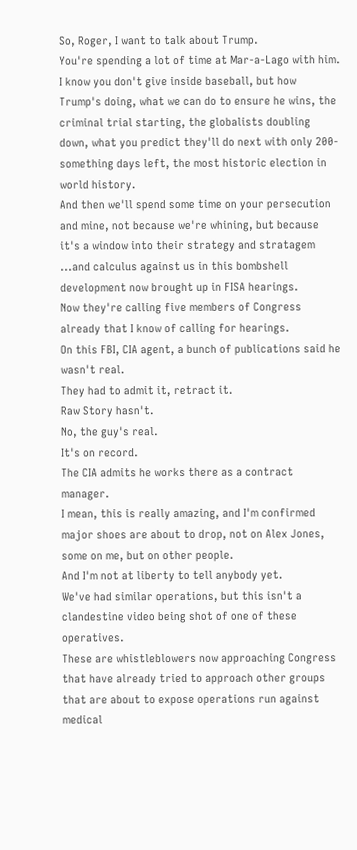So, Roger, I want to talk about Trump.
You're spending a lot of time at Mar-a-Lago with him.
I know you don't give inside baseball, but how Trump's doing, what we can do to ensure he wins, the criminal trial starting, the globalists doubling down, what you predict they'll do next with only 200-something days left, the most historic election in world history.
And then we'll spend some time on your persecution and mine, not because we're whining, but because it's a window into their strategy and stratagem ...and calculus against us in this bombshell development now brought up in FISA hearings.
Now they're calling five members of Congress already that I know of calling for hearings.
On this FBI, CIA agent, a bunch of publications said he wasn't real.
They had to admit it, retract it.
Raw Story hasn't.
No, the guy's real.
It's on record.
The CIA admits he works there as a contract manager.
I mean, this is really amazing, and I'm confirmed major shoes are about to drop, not on Alex Jones, some on me, but on other people.
And I'm not at liberty to tell anybody yet.
We've had similar operations, but this isn't a clandestine video being shot of one of these operatives.
These are whistleblowers now approaching Congress that have already tried to approach other groups that are about to expose operations run against medical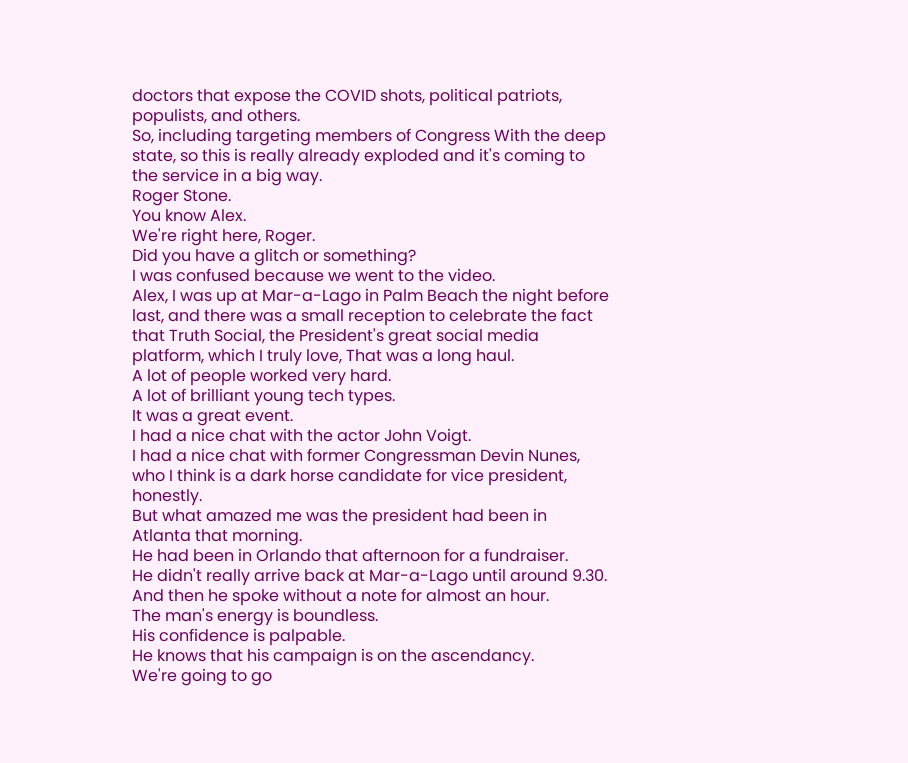doctors that expose the COVID shots, political patriots, populists, and others.
So, including targeting members of Congress With the deep state, so this is really already exploded and it's coming to the service in a big way.
Roger Stone.
You know Alex.
We're right here, Roger.
Did you have a glitch or something?
I was confused because we went to the video.
Alex, I was up at Mar-a-Lago in Palm Beach the night before last, and there was a small reception to celebrate the fact that Truth Social, the President's great social media platform, which I truly love, That was a long haul.
A lot of people worked very hard.
A lot of brilliant young tech types.
It was a great event.
I had a nice chat with the actor John Voigt.
I had a nice chat with former Congressman Devin Nunes, who I think is a dark horse candidate for vice president, honestly.
But what amazed me was the president had been in Atlanta that morning.
He had been in Orlando that afternoon for a fundraiser.
He didn't really arrive back at Mar-a-Lago until around 9.30.
And then he spoke without a note for almost an hour.
The man's energy is boundless.
His confidence is palpable.
He knows that his campaign is on the ascendancy.
We're going to go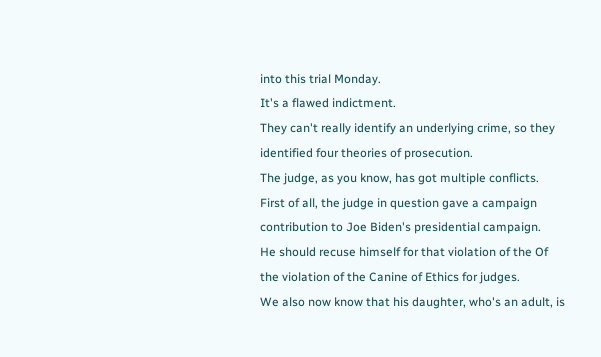into this trial Monday.
It's a flawed indictment.
They can't really identify an underlying crime, so they identified four theories of prosecution.
The judge, as you know, has got multiple conflicts.
First of all, the judge in question gave a campaign contribution to Joe Biden's presidential campaign.
He should recuse himself for that violation of the Of the violation of the Canine of Ethics for judges.
We also now know that his daughter, who's an adult, is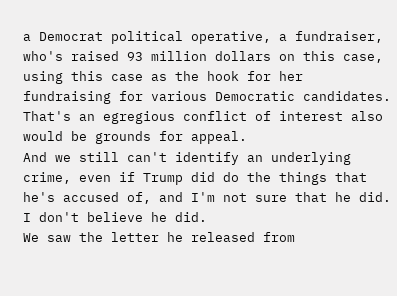a Democrat political operative, a fundraiser, who's raised 93 million dollars on this case, using this case as the hook for her fundraising for various Democratic candidates.
That's an egregious conflict of interest also would be grounds for appeal.
And we still can't identify an underlying crime, even if Trump did do the things that
he's accused of, and I'm not sure that he did.
I don't believe he did.
We saw the letter he released from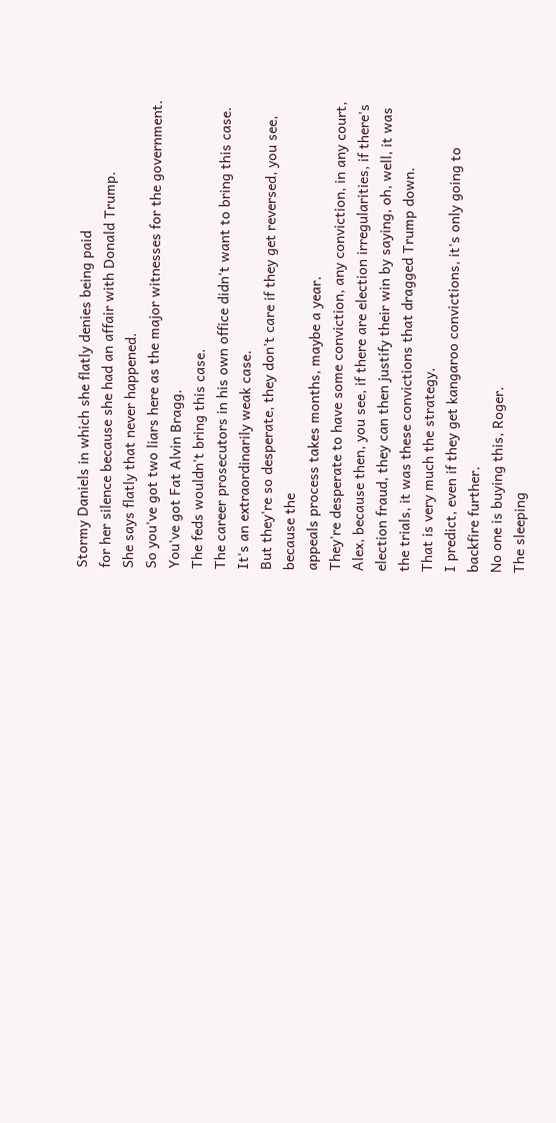Stormy Daniels in which she flatly denies being paid
for her silence because she had an affair with Donald Trump.
She says flatly that never happened.
So you've got two liars here as the major witnesses for the government.
You've got Fat Alvin Bragg.
The feds wouldn't bring this case.
The career prosecutors in his own office didn't want to bring this case.
It's an extraordinarily weak case.
But they're so desperate, they don't care if they get reversed, you see, because the
appeals process takes months, maybe a year.
They're desperate to have some conviction, any conviction, in any court, Alex, because then, you see, if there are election irregularities, if there's election fraud, they can then justify their win by saying, oh, well, it was the trials, it was these convictions that dragged Trump down.
That is very much the strategy.
I predict, even if they get kangaroo convictions, it's only going to backfire further.
No one is buying this, Roger.
The sleeping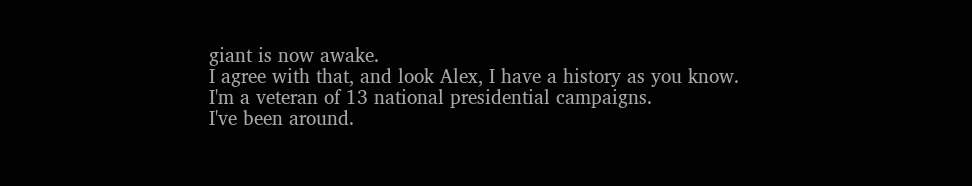giant is now awake.
I agree with that, and look Alex, I have a history as you know.
I'm a veteran of 13 national presidential campaigns.
I've been around.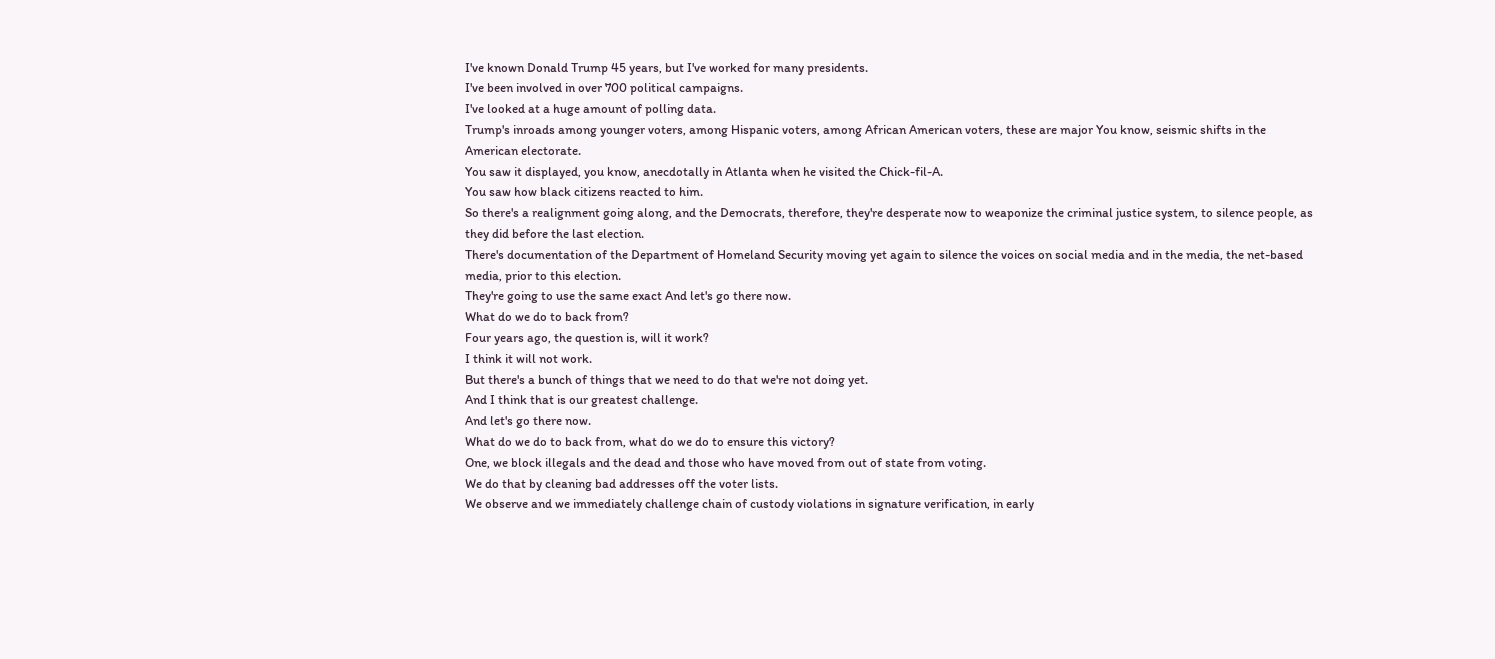I've known Donald Trump 45 years, but I've worked for many presidents.
I've been involved in over 700 political campaigns.
I've looked at a huge amount of polling data.
Trump's inroads among younger voters, among Hispanic voters, among African American voters, these are major You know, seismic shifts in the American electorate.
You saw it displayed, you know, anecdotally in Atlanta when he visited the Chick-fil-A.
You saw how black citizens reacted to him.
So there's a realignment going along, and the Democrats, therefore, they're desperate now to weaponize the criminal justice system, to silence people, as they did before the last election.
There's documentation of the Department of Homeland Security moving yet again to silence the voices on social media and in the media, the net-based media, prior to this election.
They're going to use the same exact And let's go there now.
What do we do to back from?
Four years ago, the question is, will it work?
I think it will not work.
But there's a bunch of things that we need to do that we're not doing yet.
And I think that is our greatest challenge.
And let's go there now.
What do we do to back from, what do we do to ensure this victory?
One, we block illegals and the dead and those who have moved from out of state from voting.
We do that by cleaning bad addresses off the voter lists.
We observe and we immediately challenge chain of custody violations in signature verification, in early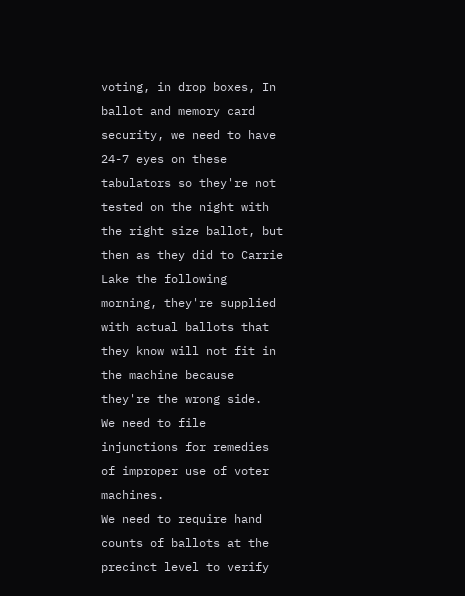voting, in drop boxes, In ballot and memory card security, we need to have 24-7 eyes on these tabulators so they're not tested on the night with the right size ballot, but then as they did to Carrie Lake the following morning, they're supplied with actual ballots that they know will not fit in the machine because they're the wrong side.
We need to file injunctions for remedies of improper use of voter machines.
We need to require hand counts of ballots at the precinct level to verify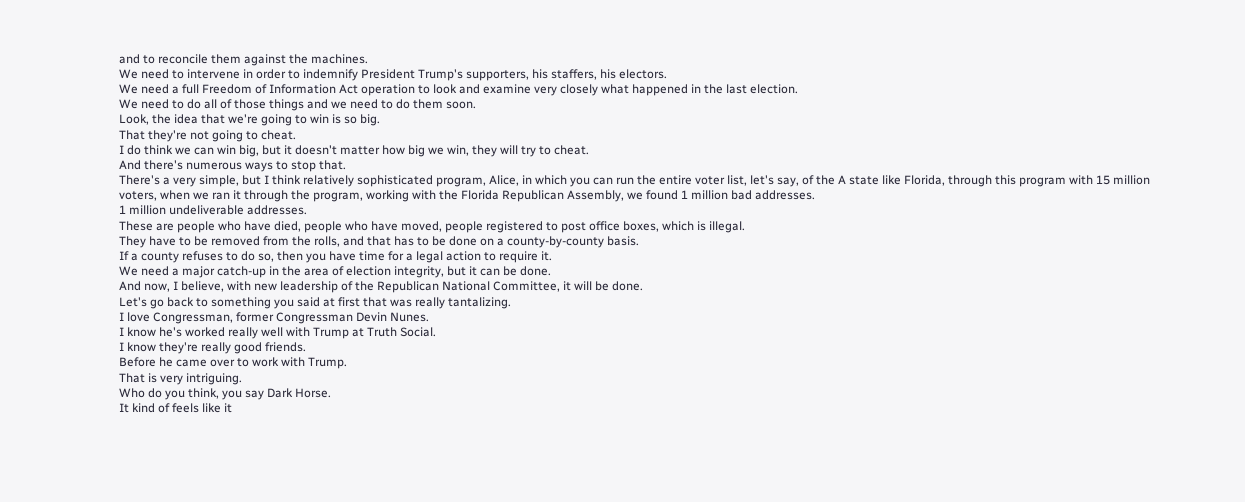and to reconcile them against the machines.
We need to intervene in order to indemnify President Trump's supporters, his staffers, his electors.
We need a full Freedom of Information Act operation to look and examine very closely what happened in the last election.
We need to do all of those things and we need to do them soon.
Look, the idea that we're going to win is so big.
That they're not going to cheat.
I do think we can win big, but it doesn't matter how big we win, they will try to cheat.
And there's numerous ways to stop that.
There's a very simple, but I think relatively sophisticated program, Alice, in which you can run the entire voter list, let's say, of the A state like Florida, through this program with 15 million voters, when we ran it through the program, working with the Florida Republican Assembly, we found 1 million bad addresses.
1 million undeliverable addresses.
These are people who have died, people who have moved, people registered to post office boxes, which is illegal.
They have to be removed from the rolls, and that has to be done on a county-by-county basis.
If a county refuses to do so, then you have time for a legal action to require it.
We need a major catch-up in the area of election integrity, but it can be done.
And now, I believe, with new leadership of the Republican National Committee, it will be done.
Let's go back to something you said at first that was really tantalizing.
I love Congressman, former Congressman Devin Nunes.
I know he's worked really well with Trump at Truth Social.
I know they're really good friends.
Before he came over to work with Trump.
That is very intriguing.
Who do you think, you say Dark Horse.
It kind of feels like it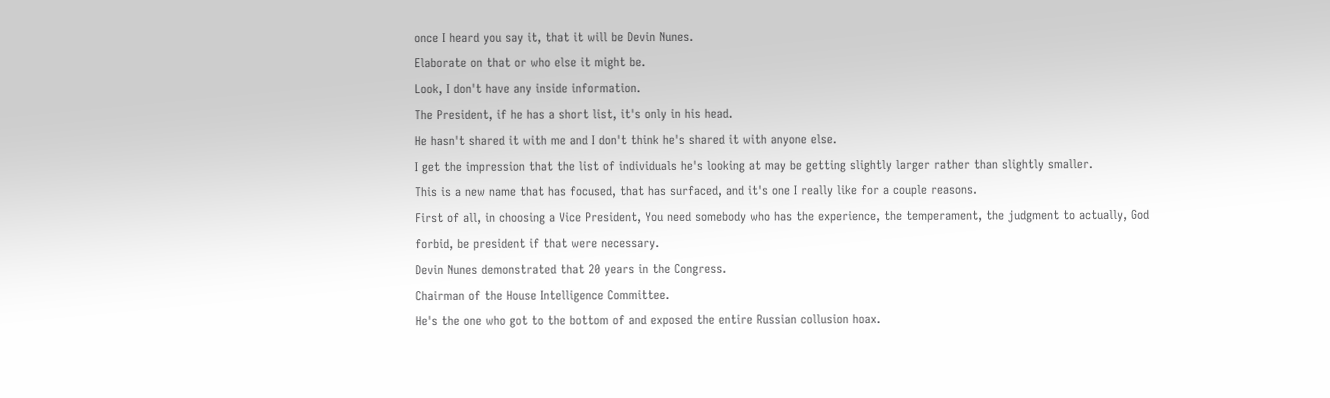once I heard you say it, that it will be Devin Nunes.
Elaborate on that or who else it might be.
Look, I don't have any inside information.
The President, if he has a short list, it's only in his head.
He hasn't shared it with me and I don't think he's shared it with anyone else.
I get the impression that the list of individuals he's looking at may be getting slightly larger rather than slightly smaller.
This is a new name that has focused, that has surfaced, and it's one I really like for a couple reasons.
First of all, in choosing a Vice President, You need somebody who has the experience, the temperament, the judgment to actually, God forbid, be president if that were necessary.
Devin Nunes demonstrated that 20 years in the Congress.
Chairman of the House Intelligence Committee.
He's the one who got to the bottom of and exposed the entire Russian collusion hoax.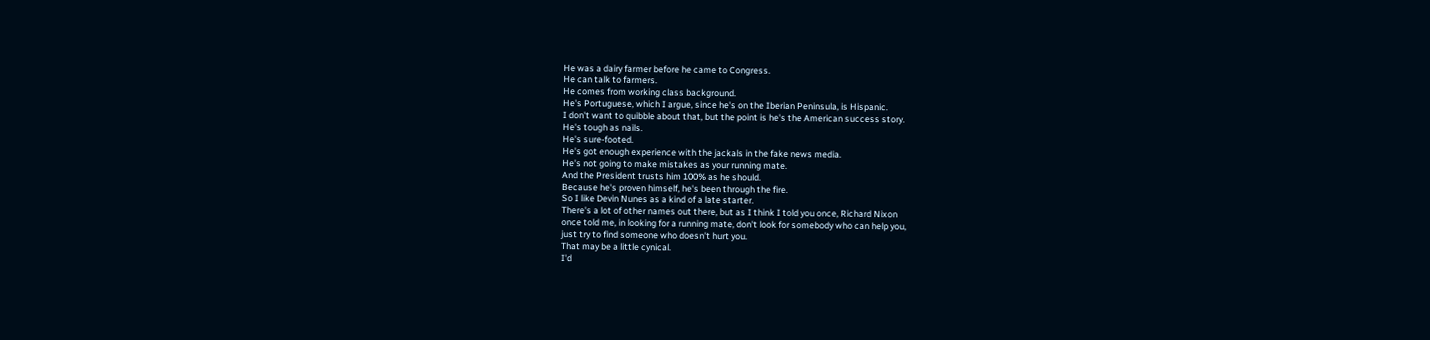He was a dairy farmer before he came to Congress.
He can talk to farmers.
He comes from working class background.
He's Portuguese, which I argue, since he's on the Iberian Peninsula, is Hispanic.
I don't want to quibble about that, but the point is he's the American success story.
He's tough as nails.
He's sure-footed.
He's got enough experience with the jackals in the fake news media.
He's not going to make mistakes as your running mate.
And the President trusts him 100% as he should.
Because he's proven himself, he's been through the fire.
So I like Devin Nunes as a kind of a late starter.
There's a lot of other names out there, but as I think I told you once, Richard Nixon
once told me, in looking for a running mate, don't look for somebody who can help you,
just try to find someone who doesn't hurt you.
That may be a little cynical.
I'd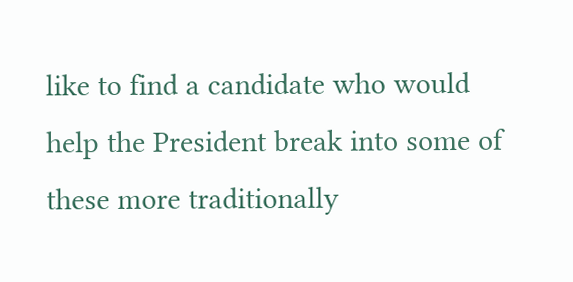like to find a candidate who would help the President break into some of these more traditionally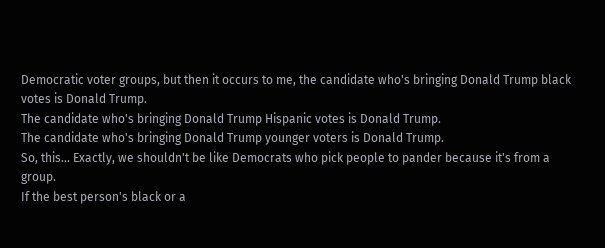Democratic voter groups, but then it occurs to me, the candidate who's bringing Donald Trump black votes is Donald Trump.
The candidate who's bringing Donald Trump Hispanic votes is Donald Trump.
The candidate who's bringing Donald Trump younger voters is Donald Trump.
So, this... Exactly, we shouldn't be like Democrats who pick people to pander because it's from a group.
If the best person's black or a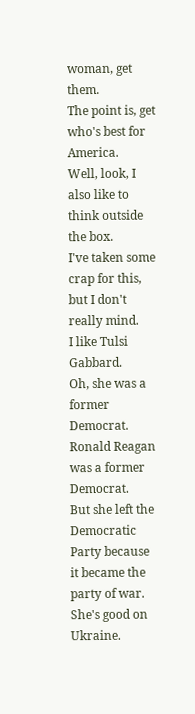woman, get them.
The point is, get who's best for America.
Well, look, I also like to think outside the box.
I've taken some crap for this, but I don't really mind.
I like Tulsi Gabbard.
Oh, she was a former Democrat.
Ronald Reagan was a former Democrat.
But she left the Democratic Party because it became the party of war.
She's good on Ukraine.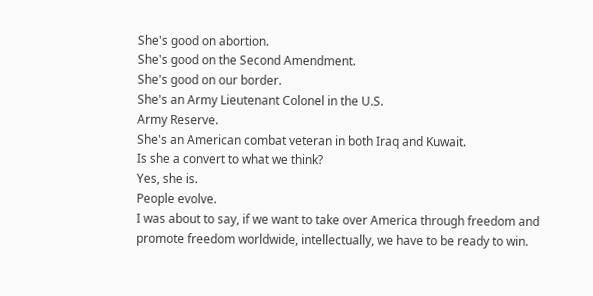She's good on abortion.
She's good on the Second Amendment.
She's good on our border.
She's an Army Lieutenant Colonel in the U.S.
Army Reserve.
She's an American combat veteran in both Iraq and Kuwait.
Is she a convert to what we think?
Yes, she is.
People evolve.
I was about to say, if we want to take over America through freedom and promote freedom worldwide, intellectually, we have to be ready to win.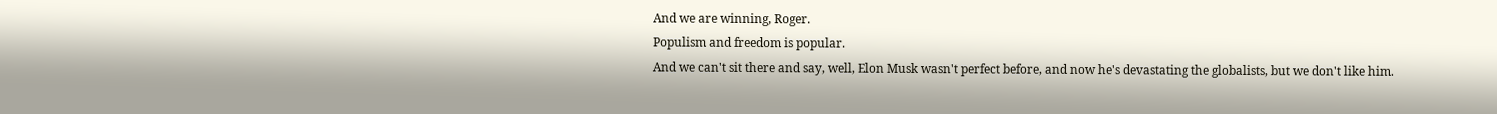And we are winning, Roger.
Populism and freedom is popular.
And we can't sit there and say, well, Elon Musk wasn't perfect before, and now he's devastating the globalists, but we don't like him.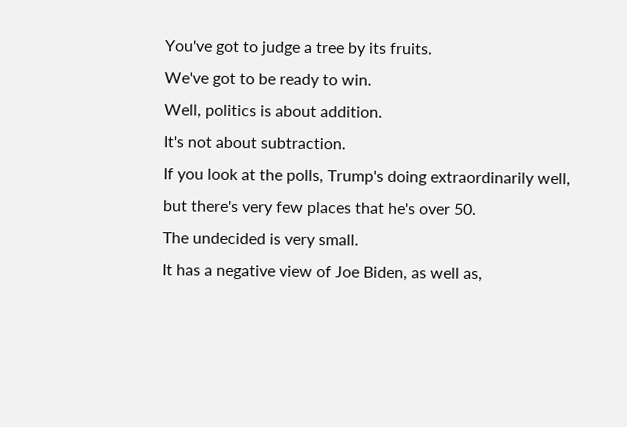You've got to judge a tree by its fruits.
We've got to be ready to win.
Well, politics is about addition.
It's not about subtraction.
If you look at the polls, Trump's doing extraordinarily well, but there's very few places that he's over 50.
The undecided is very small.
It has a negative view of Joe Biden, as well as,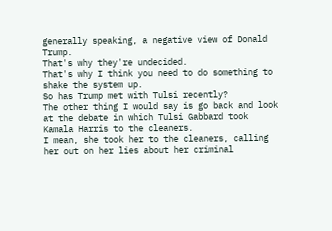generally speaking, a negative view of Donald Trump.
That's why they're undecided.
That's why I think you need to do something to shake the system up.
So has Trump met with Tulsi recently?
The other thing I would say is go back and look at the debate in which Tulsi Gabbard took Kamala Harris to the cleaners.
I mean, she took her to the cleaners, calling her out on her lies about her criminal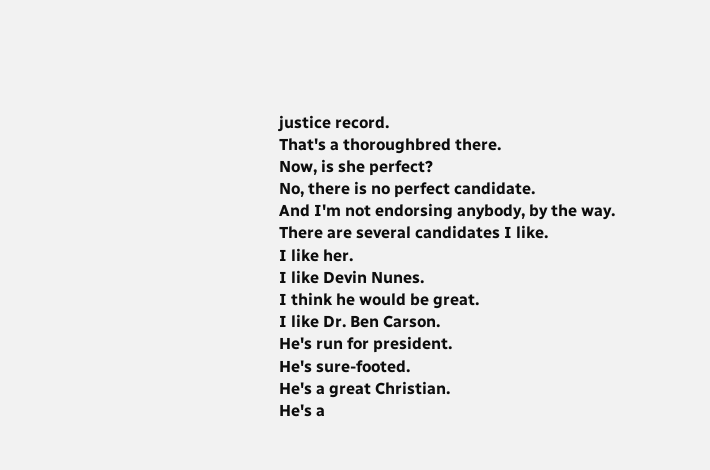justice record.
That's a thoroughbred there.
Now, is she perfect?
No, there is no perfect candidate.
And I'm not endorsing anybody, by the way.
There are several candidates I like.
I like her.
I like Devin Nunes.
I think he would be great.
I like Dr. Ben Carson.
He's run for president.
He's sure-footed.
He's a great Christian.
He's a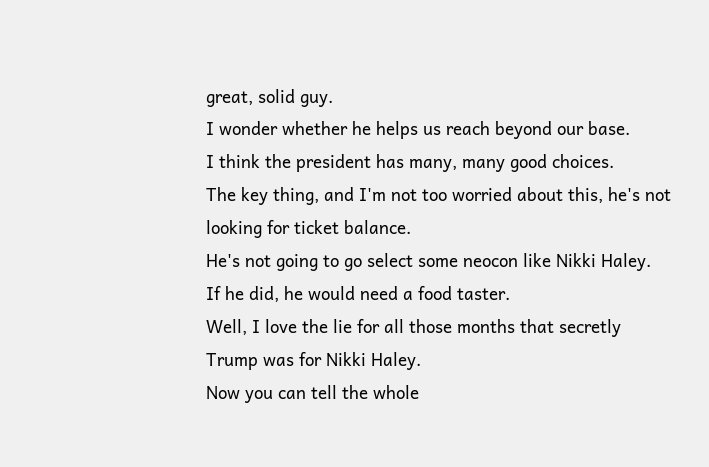great, solid guy.
I wonder whether he helps us reach beyond our base.
I think the president has many, many good choices.
The key thing, and I'm not too worried about this, he's not looking for ticket balance.
He's not going to go select some neocon like Nikki Haley.
If he did, he would need a food taster.
Well, I love the lie for all those months that secretly Trump was for Nikki Haley.
Now you can tell the whole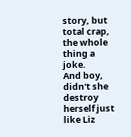story, but total crap, the whole thing a joke.
And boy, didn't she destroy herself just like Liz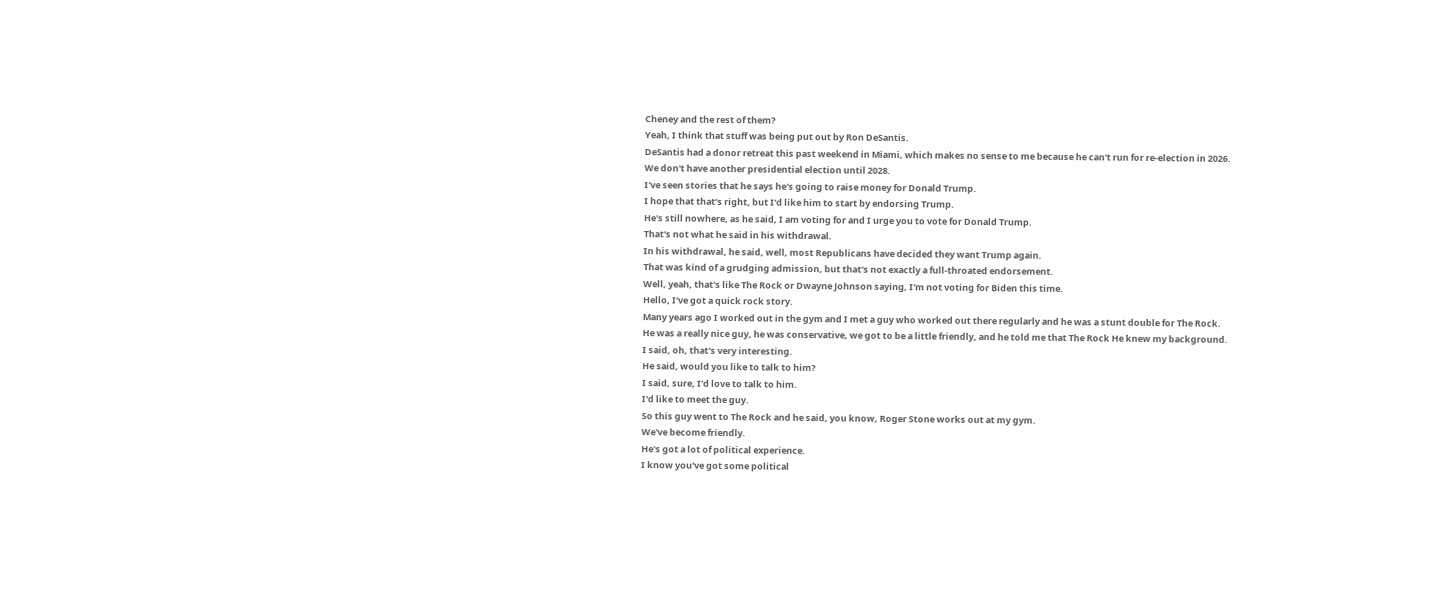Cheney and the rest of them?
Yeah, I think that stuff was being put out by Ron DeSantis.
DeSantis had a donor retreat this past weekend in Miami, which makes no sense to me because he can't run for re-election in 2026.
We don't have another presidential election until 2028.
I've seen stories that he says he's going to raise money for Donald Trump.
I hope that that's right, but I'd like him to start by endorsing Trump.
He's still nowhere, as he said, I am voting for and I urge you to vote for Donald Trump.
That's not what he said in his withdrawal.
In his withdrawal, he said, well, most Republicans have decided they want Trump again.
That was kind of a grudging admission, but that's not exactly a full-throated endorsement.
Well, yeah, that's like The Rock or Dwayne Johnson saying, I'm not voting for Biden this time.
Hello, I've got a quick rock story.
Many years ago I worked out in the gym and I met a guy who worked out there regularly and he was a stunt double for The Rock.
He was a really nice guy, he was conservative, we got to be a little friendly, and he told me that The Rock He knew my background.
I said, oh, that's very interesting.
He said, would you like to talk to him?
I said, sure, I'd love to talk to him.
I'd like to meet the guy.
So this guy went to The Rock and he said, you know, Roger Stone works out at my gym.
We've become friendly.
He's got a lot of political experience.
I know you've got some political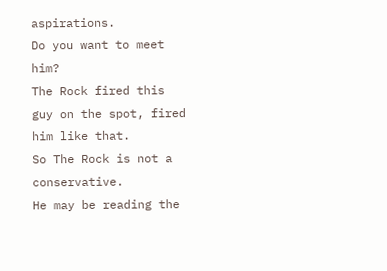aspirations.
Do you want to meet him?
The Rock fired this guy on the spot, fired him like that.
So The Rock is not a conservative.
He may be reading the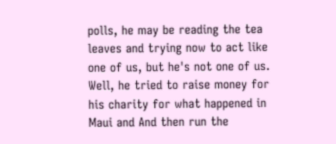polls, he may be reading the tea leaves and trying now to act like one of us, but he's not one of us.
Well, he tried to raise money for his charity for what happened in Maui and And then run the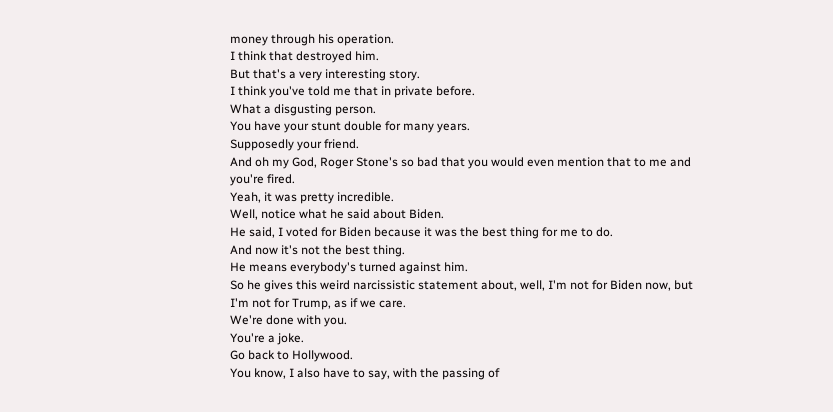money through his operation.
I think that destroyed him.
But that's a very interesting story.
I think you've told me that in private before.
What a disgusting person.
You have your stunt double for many years.
Supposedly your friend.
And oh my God, Roger Stone's so bad that you would even mention that to me and you're fired.
Yeah, it was pretty incredible.
Well, notice what he said about Biden.
He said, I voted for Biden because it was the best thing for me to do.
And now it's not the best thing.
He means everybody's turned against him.
So he gives this weird narcissistic statement about, well, I'm not for Biden now, but I'm not for Trump, as if we care.
We're done with you.
You're a joke.
Go back to Hollywood.
You know, I also have to say, with the passing of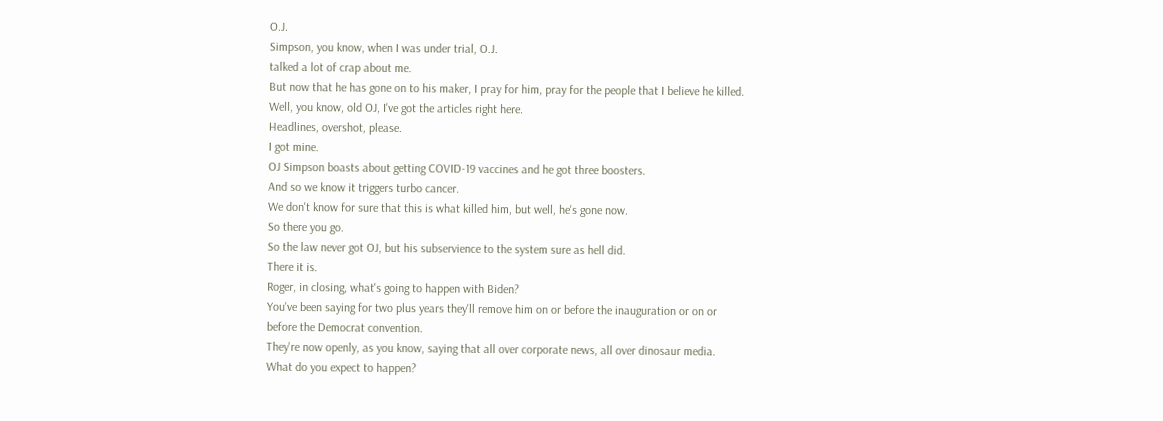O.J.
Simpson, you know, when I was under trial, O.J.
talked a lot of crap about me.
But now that he has gone on to his maker, I pray for him, pray for the people that I believe he killed.
Well, you know, old OJ, I've got the articles right here.
Headlines, overshot, please.
I got mine.
OJ Simpson boasts about getting COVID-19 vaccines and he got three boosters.
And so we know it triggers turbo cancer.
We don't know for sure that this is what killed him, but well, he's gone now.
So there you go.
So the law never got OJ, but his subservience to the system sure as hell did.
There it is.
Roger, in closing, what's going to happen with Biden?
You've been saying for two plus years they'll remove him on or before the inauguration or on or before the Democrat convention.
They're now openly, as you know, saying that all over corporate news, all over dinosaur media.
What do you expect to happen?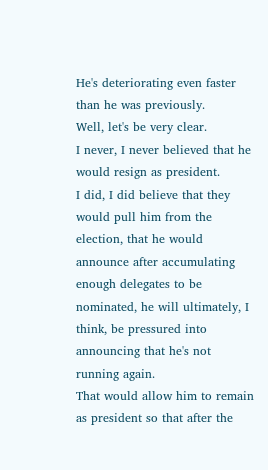He's deteriorating even faster than he was previously.
Well, let's be very clear.
I never, I never believed that he would resign as president.
I did, I did believe that they would pull him from the election, that he would announce after accumulating enough delegates to be nominated, he will ultimately, I think, be pressured into announcing that he's not running again.
That would allow him to remain as president so that after the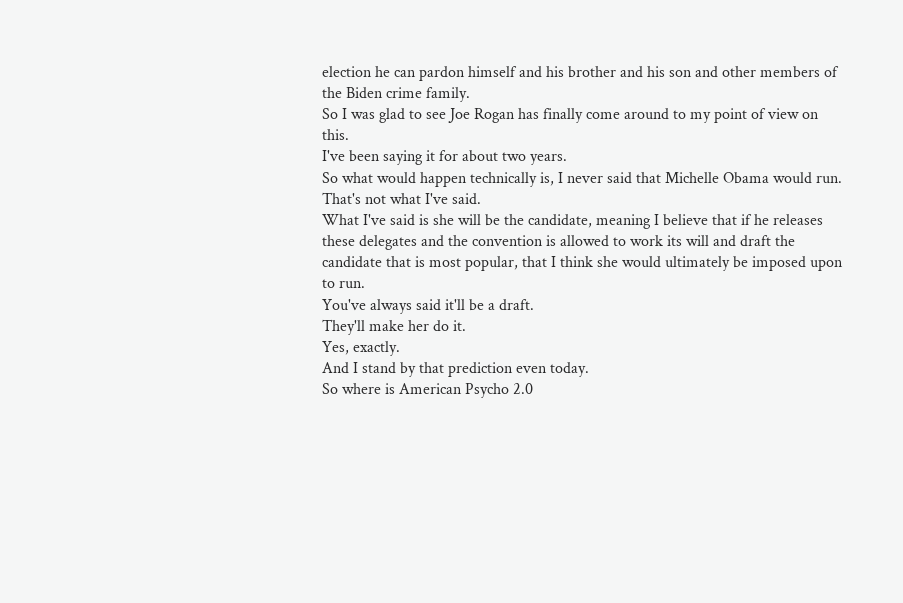election he can pardon himself and his brother and his son and other members of the Biden crime family.
So I was glad to see Joe Rogan has finally come around to my point of view on this.
I've been saying it for about two years.
So what would happen technically is, I never said that Michelle Obama would run.
That's not what I've said.
What I've said is she will be the candidate, meaning I believe that if he releases these delegates and the convention is allowed to work its will and draft the candidate that is most popular, that I think she would ultimately be imposed upon to run.
You've always said it'll be a draft.
They'll make her do it.
Yes, exactly.
And I stand by that prediction even today.
So where is American Psycho 2.0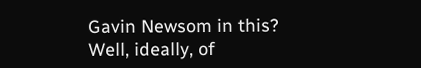Gavin Newsom in this?
Well, ideally, of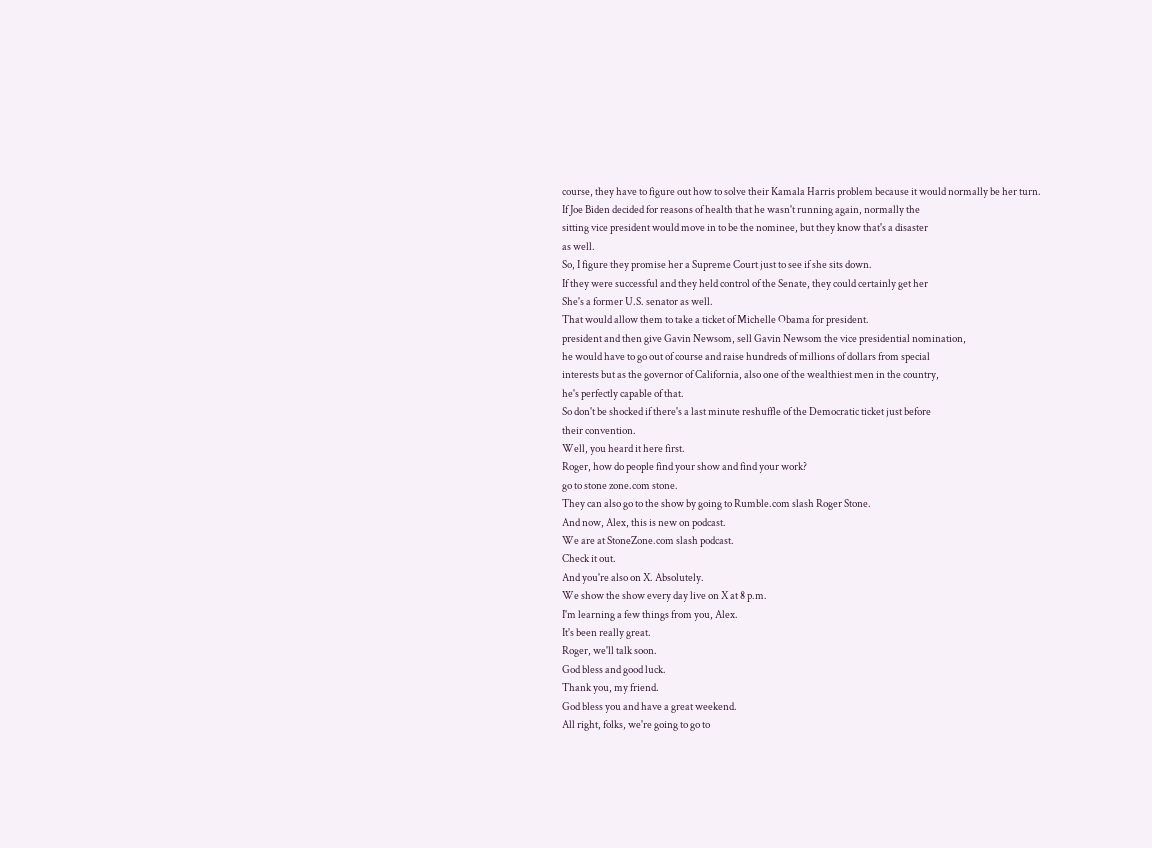course, they have to figure out how to solve their Kamala Harris problem because it would normally be her turn.
If Joe Biden decided for reasons of health that he wasn't running again, normally the
sitting vice president would move in to be the nominee, but they know that's a disaster
as well.
So, I figure they promise her a Supreme Court just to see if she sits down.
If they were successful and they held control of the Senate, they could certainly get her
She's a former U.S. senator as well.
That would allow them to take a ticket of Michelle Obama for president.
president and then give Gavin Newsom, sell Gavin Newsom the vice presidential nomination,
he would have to go out of course and raise hundreds of millions of dollars from special
interests but as the governor of California, also one of the wealthiest men in the country,
he's perfectly capable of that.
So don't be shocked if there's a last minute reshuffle of the Democratic ticket just before
their convention.
Well, you heard it here first.
Roger, how do people find your show and find your work?
go to stone zone.com stone.
They can also go to the show by going to Rumble.com slash Roger Stone.
And now, Alex, this is new on podcast.
We are at StoneZone.com slash podcast.
Check it out.
And you're also on X. Absolutely.
We show the show every day live on X at 8 p.m.
I'm learning a few things from you, Alex.
It's been really great.
Roger, we'll talk soon.
God bless and good luck.
Thank you, my friend.
God bless you and have a great weekend.
All right, folks, we're going to go to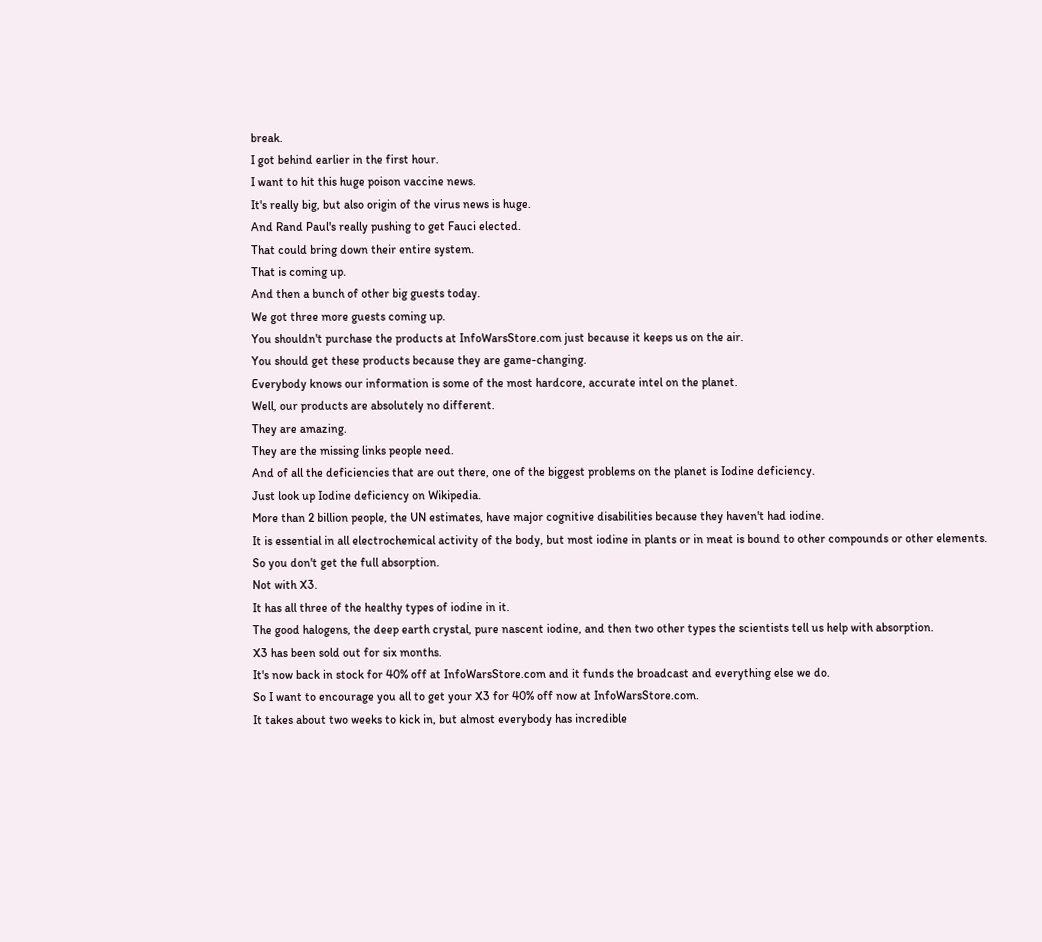break.
I got behind earlier in the first hour.
I want to hit this huge poison vaccine news.
It's really big, but also origin of the virus news is huge.
And Rand Paul's really pushing to get Fauci elected.
That could bring down their entire system.
That is coming up.
And then a bunch of other big guests today.
We got three more guests coming up.
You shouldn't purchase the products at InfoWarsStore.com just because it keeps us on the air.
You should get these products because they are game-changing.
Everybody knows our information is some of the most hardcore, accurate intel on the planet.
Well, our products are absolutely no different.
They are amazing.
They are the missing links people need.
And of all the deficiencies that are out there, one of the biggest problems on the planet is Iodine deficiency.
Just look up Iodine deficiency on Wikipedia.
More than 2 billion people, the UN estimates, have major cognitive disabilities because they haven't had iodine.
It is essential in all electrochemical activity of the body, but most iodine in plants or in meat is bound to other compounds or other elements.
So you don't get the full absorption.
Not with X3.
It has all three of the healthy types of iodine in it.
The good halogens, the deep earth crystal, pure nascent iodine, and then two other types the scientists tell us help with absorption.
X3 has been sold out for six months.
It's now back in stock for 40% off at InfoWarsStore.com and it funds the broadcast and everything else we do.
So I want to encourage you all to get your X3 for 40% off now at InfoWarsStore.com.
It takes about two weeks to kick in, but almost everybody has incredible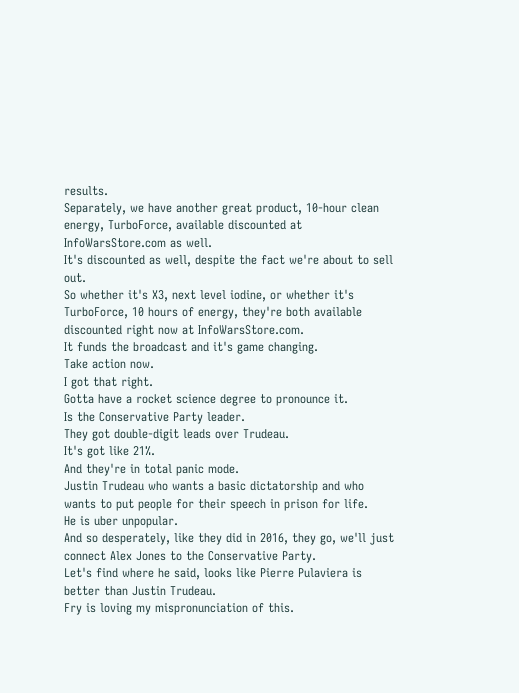results.
Separately, we have another great product, 10-hour clean energy, TurboForce, available discounted at InfoWarsStore.com as well.
It's discounted as well, despite the fact we're about to sell out.
So whether it's X3, next level iodine, or whether it's TurboForce, 10 hours of energy, they're both available discounted right now at InfoWarsStore.com.
It funds the broadcast and it's game changing.
Take action now.
I got that right.
Gotta have a rocket science degree to pronounce it.
Is the Conservative Party leader.
They got double-digit leads over Trudeau.
It's got like 21%.
And they're in total panic mode.
Justin Trudeau who wants a basic dictatorship and who wants to put people for their speech in prison for life.
He is uber unpopular.
And so desperately, like they did in 2016, they go, we'll just connect Alex Jones to the Conservative Party.
Let's find where he said, looks like Pierre Pulaviera is better than Justin Trudeau.
Fry is loving my mispronunciation of this.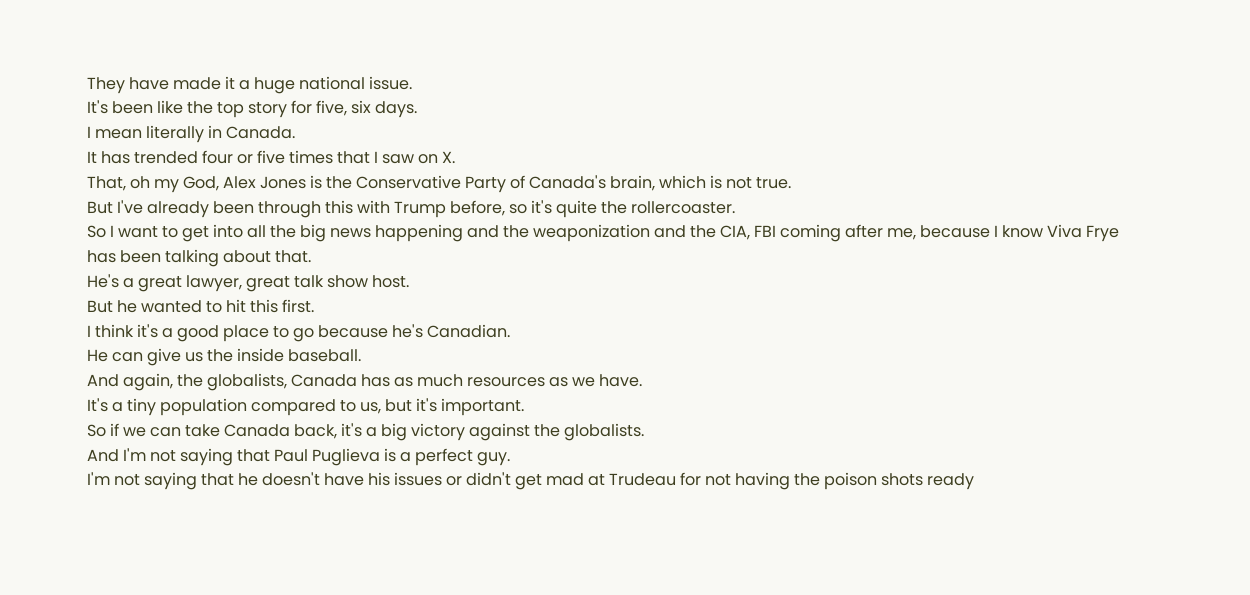They have made it a huge national issue.
It's been like the top story for five, six days.
I mean literally in Canada.
It has trended four or five times that I saw on X.
That, oh my God, Alex Jones is the Conservative Party of Canada's brain, which is not true.
But I've already been through this with Trump before, so it's quite the rollercoaster.
So I want to get into all the big news happening and the weaponization and the CIA, FBI coming after me, because I know Viva Frye has been talking about that.
He's a great lawyer, great talk show host.
But he wanted to hit this first.
I think it's a good place to go because he's Canadian.
He can give us the inside baseball.
And again, the globalists, Canada has as much resources as we have.
It's a tiny population compared to us, but it's important.
So if we can take Canada back, it's a big victory against the globalists.
And I'm not saying that Paul Puglieva is a perfect guy.
I'm not saying that he doesn't have his issues or didn't get mad at Trudeau for not having the poison shots ready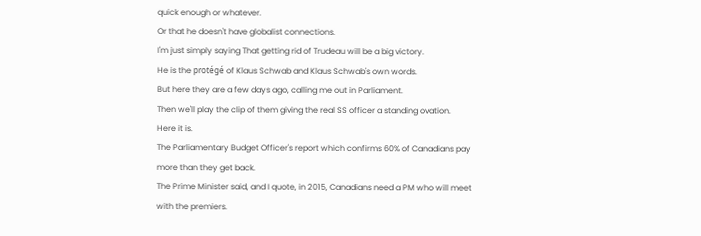quick enough or whatever.
Or that he doesn't have globalist connections.
I'm just simply saying That getting rid of Trudeau will be a big victory.
He is the protégé of Klaus Schwab and Klaus Schwab's own words.
But here they are a few days ago, calling me out in Parliament.
Then we'll play the clip of them giving the real SS officer a standing ovation.
Here it is.
The Parliamentary Budget Officer's report which confirms 60% of Canadians pay more than they get back.
The Prime Minister said, and I quote, in 2015, Canadians need a PM who will meet with the premiers.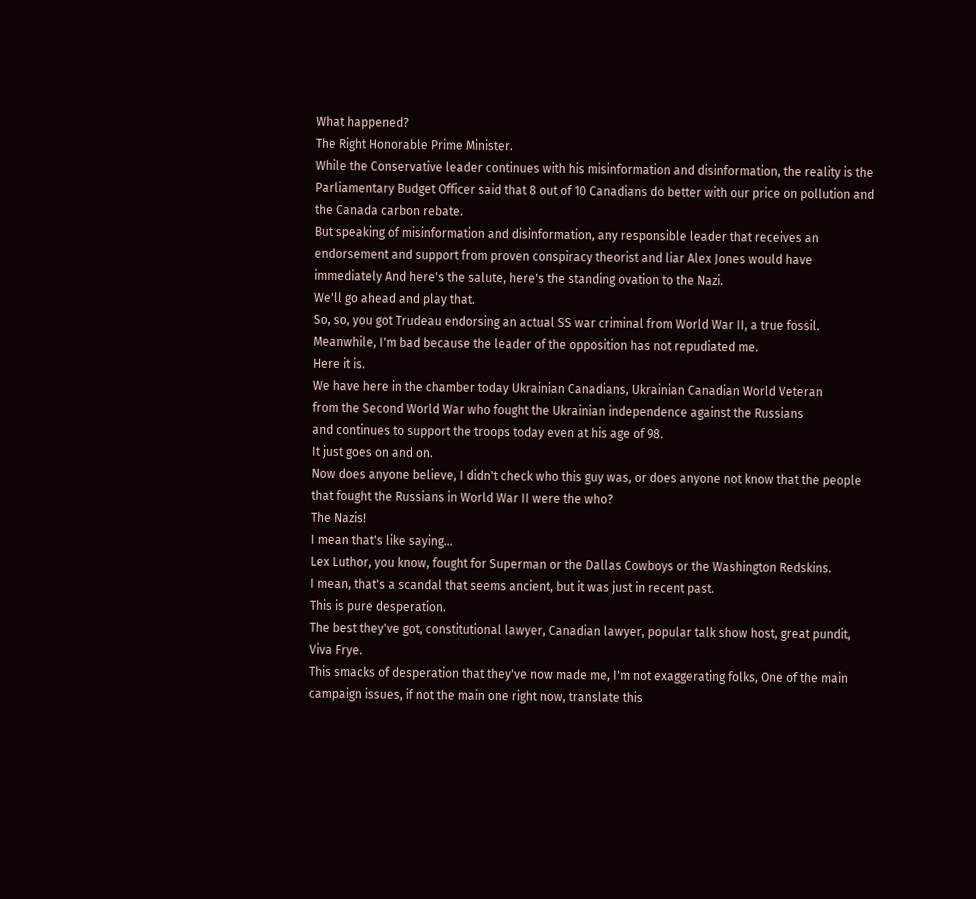What happened?
The Right Honorable Prime Minister.
While the Conservative leader continues with his misinformation and disinformation, the reality is the Parliamentary Budget Officer said that 8 out of 10 Canadians do better with our price on pollution and the Canada carbon rebate.
But speaking of misinformation and disinformation, any responsible leader that receives an endorsement and support from proven conspiracy theorist and liar Alex Jones would have immediately And here's the salute, here's the standing ovation to the Nazi.
We'll go ahead and play that.
So, so, you got Trudeau endorsing an actual SS war criminal from World War II, a true fossil.
Meanwhile, I'm bad because the leader of the opposition has not repudiated me.
Here it is.
We have here in the chamber today Ukrainian Canadians, Ukrainian Canadian World Veteran
from the Second World War who fought the Ukrainian independence against the Russians
and continues to support the troops today even at his age of 98.
It just goes on and on.
Now does anyone believe, I didn't check who this guy was, or does anyone not know that the people that fought the Russians in World War II were the who?
The Nazis!
I mean that's like saying...
Lex Luthor, you know, fought for Superman or the Dallas Cowboys or the Washington Redskins.
I mean, that's a scandal that seems ancient, but it was just in recent past.
This is pure desperation.
The best they've got, constitutional lawyer, Canadian lawyer, popular talk show host, great pundit, Viva Frye.
This smacks of desperation that they've now made me, I'm not exaggerating folks, One of the main campaign issues, if not the main one right now, translate this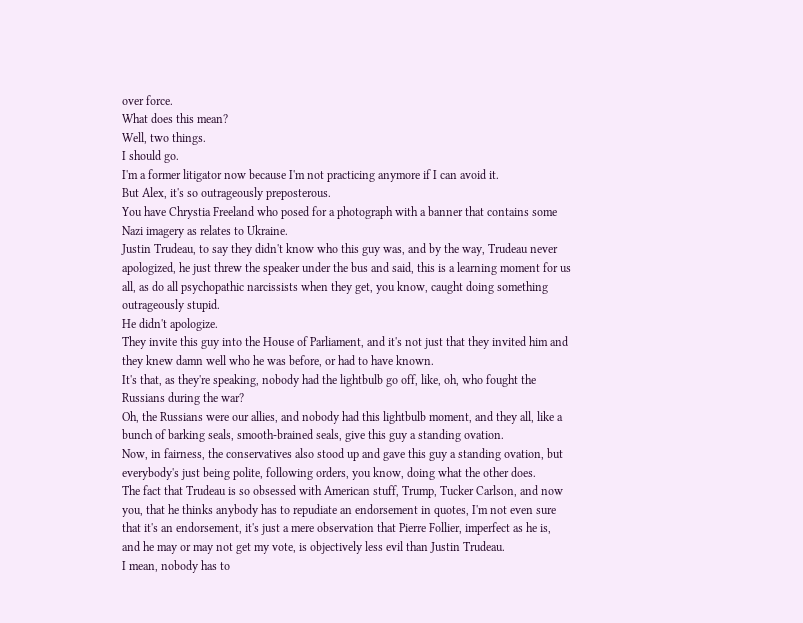over force.
What does this mean?
Well, two things.
I should go.
I'm a former litigator now because I'm not practicing anymore if I can avoid it.
But Alex, it's so outrageously preposterous.
You have Chrystia Freeland who posed for a photograph with a banner that contains some Nazi imagery as relates to Ukraine.
Justin Trudeau, to say they didn't know who this guy was, and by the way, Trudeau never apologized, he just threw the speaker under the bus and said, this is a learning moment for us all, as do all psychopathic narcissists when they get, you know, caught doing something outrageously stupid.
He didn't apologize.
They invite this guy into the House of Parliament, and it's not just that they invited him and they knew damn well who he was before, or had to have known.
It's that, as they're speaking, nobody had the lightbulb go off, like, oh, who fought the Russians during the war?
Oh, the Russians were our allies, and nobody had this lightbulb moment, and they all, like a bunch of barking seals, smooth-brained seals, give this guy a standing ovation.
Now, in fairness, the conservatives also stood up and gave this guy a standing ovation, but everybody's just being polite, following orders, you know, doing what the other does.
The fact that Trudeau is so obsessed with American stuff, Trump, Tucker Carlson, and now you, that he thinks anybody has to repudiate an endorsement in quotes, I'm not even sure that it's an endorsement, it's just a mere observation that Pierre Follier, imperfect as he is, and he may or may not get my vote, is objectively less evil than Justin Trudeau.
I mean, nobody has to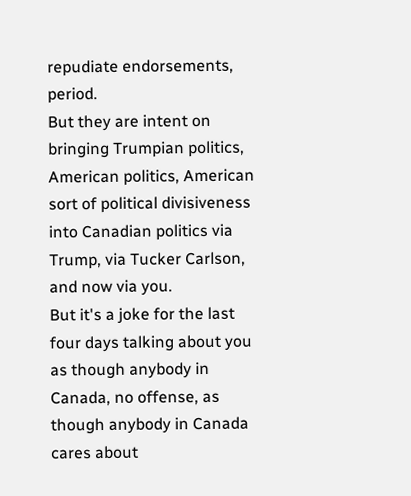repudiate endorsements, period.
But they are intent on bringing Trumpian politics, American politics, American sort of political divisiveness into Canadian politics via Trump, via Tucker Carlson, and now via you.
But it's a joke for the last four days talking about you as though anybody in Canada, no offense, as though anybody in Canada cares about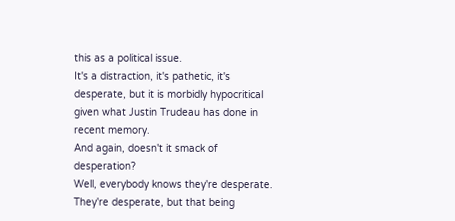this as a political issue.
It's a distraction, it's pathetic, it's desperate, but it is morbidly hypocritical given what Justin Trudeau has done in recent memory.
And again, doesn't it smack of desperation?
Well, everybody knows they're desperate.
They're desperate, but that being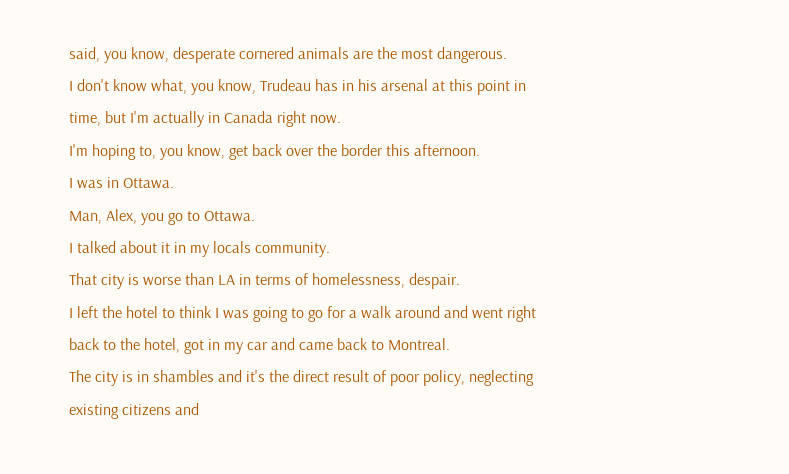said, you know, desperate cornered animals are the most dangerous.
I don't know what, you know, Trudeau has in his arsenal at this point in time, but I'm actually in Canada right now.
I'm hoping to, you know, get back over the border this afternoon.
I was in Ottawa.
Man, Alex, you go to Ottawa.
I talked about it in my locals community.
That city is worse than LA in terms of homelessness, despair.
I left the hotel to think I was going to go for a walk around and went right back to the hotel, got in my car and came back to Montreal.
The city is in shambles and it's the direct result of poor policy, neglecting existing citizens and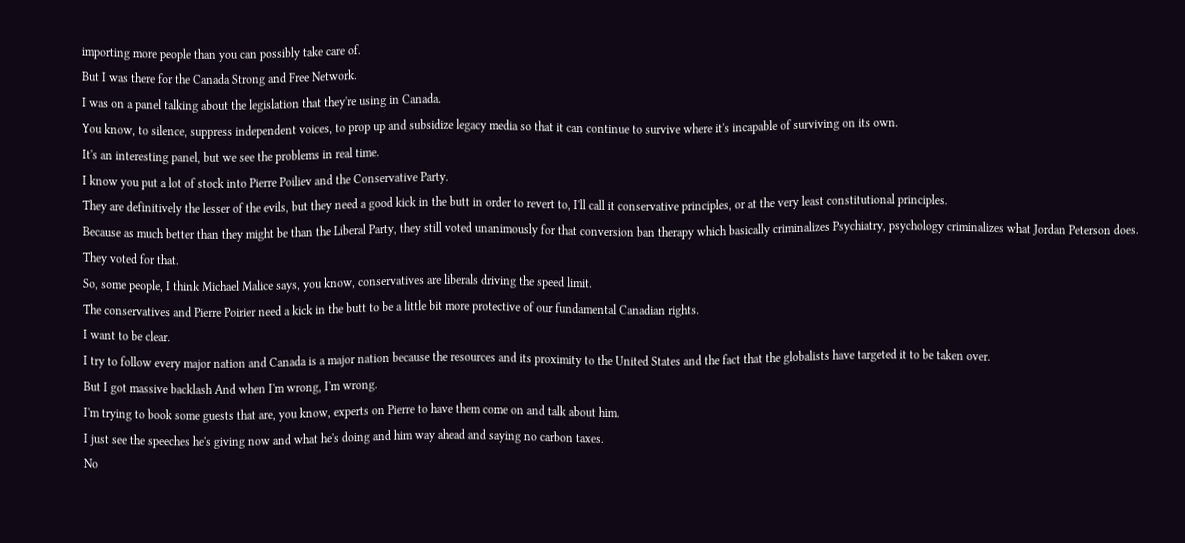importing more people than you can possibly take care of.
But I was there for the Canada Strong and Free Network.
I was on a panel talking about the legislation that they're using in Canada.
You know, to silence, suppress independent voices, to prop up and subsidize legacy media so that it can continue to survive where it's incapable of surviving on its own.
It's an interesting panel, but we see the problems in real time.
I know you put a lot of stock into Pierre Poiliev and the Conservative Party.
They are definitively the lesser of the evils, but they need a good kick in the butt in order to revert to, I'll call it conservative principles, or at the very least constitutional principles.
Because as much better than they might be than the Liberal Party, they still voted unanimously for that conversion ban therapy which basically criminalizes Psychiatry, psychology criminalizes what Jordan Peterson does.
They voted for that.
So, some people, I think Michael Malice says, you know, conservatives are liberals driving the speed limit.
The conservatives and Pierre Poirier need a kick in the butt to be a little bit more protective of our fundamental Canadian rights.
I want to be clear.
I try to follow every major nation and Canada is a major nation because the resources and its proximity to the United States and the fact that the globalists have targeted it to be taken over.
But I got massive backlash And when I'm wrong, I'm wrong.
I'm trying to book some guests that are, you know, experts on Pierre to have them come on and talk about him.
I just see the speeches he's giving now and what he's doing and him way ahead and saying no carbon taxes.
No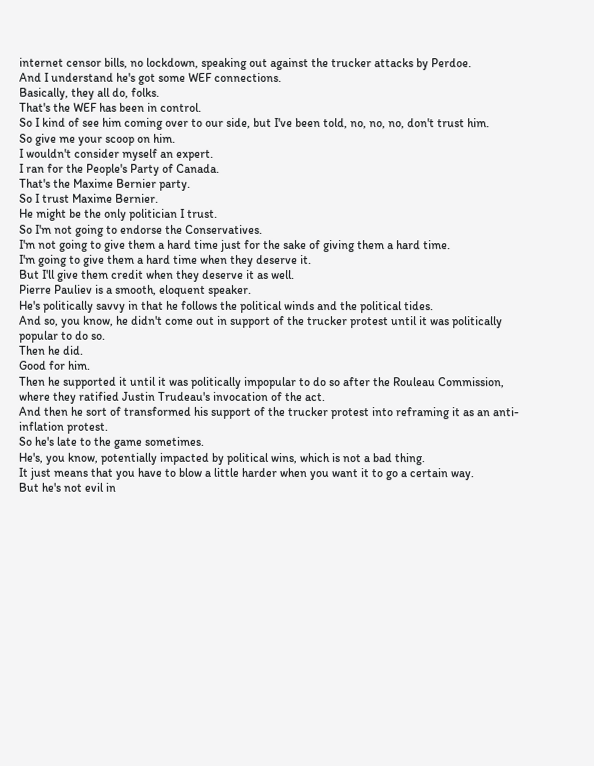internet censor bills, no lockdown, speaking out against the trucker attacks by Perdoe.
And I understand he's got some WEF connections.
Basically, they all do, folks.
That's the WEF has been in control.
So I kind of see him coming over to our side, but I've been told, no, no, no, don't trust him.
So give me your scoop on him.
I wouldn't consider myself an expert.
I ran for the People's Party of Canada.
That's the Maxime Bernier party.
So I trust Maxime Bernier.
He might be the only politician I trust.
So I'm not going to endorse the Conservatives.
I'm not going to give them a hard time just for the sake of giving them a hard time.
I'm going to give them a hard time when they deserve it.
But I'll give them credit when they deserve it as well.
Pierre Pauliev is a smooth, eloquent speaker.
He's politically savvy in that he follows the political winds and the political tides.
And so, you know, he didn't come out in support of the trucker protest until it was politically popular to do so.
Then he did.
Good for him.
Then he supported it until it was politically impopular to do so after the Rouleau Commission, where they ratified Justin Trudeau's invocation of the act.
And then he sort of transformed his support of the trucker protest into reframing it as an anti-inflation protest.
So he's late to the game sometimes.
He's, you know, potentially impacted by political wins, which is not a bad thing.
It just means that you have to blow a little harder when you want it to go a certain way.
But he's not evil in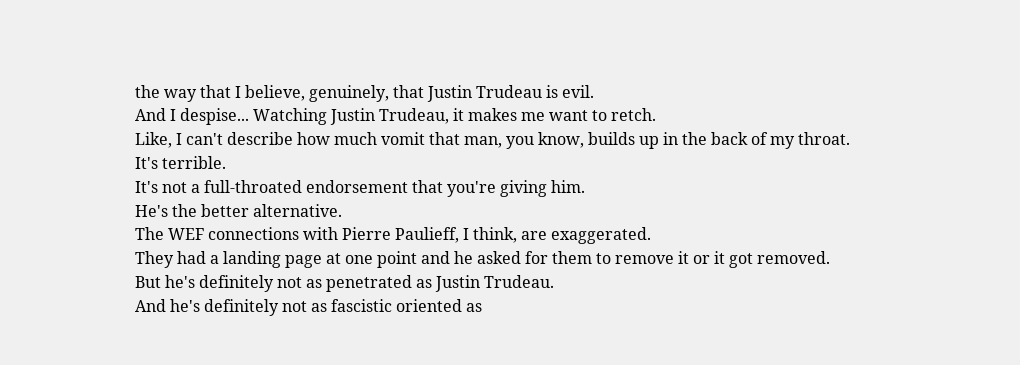the way that I believe, genuinely, that Justin Trudeau is evil.
And I despise... Watching Justin Trudeau, it makes me want to retch.
Like, I can't describe how much vomit that man, you know, builds up in the back of my throat.
It's terrible.
It's not a full-throated endorsement that you're giving him.
He's the better alternative.
The WEF connections with Pierre Paulieff, I think, are exaggerated.
They had a landing page at one point and he asked for them to remove it or it got removed.
But he's definitely not as penetrated as Justin Trudeau.
And he's definitely not as fascistic oriented as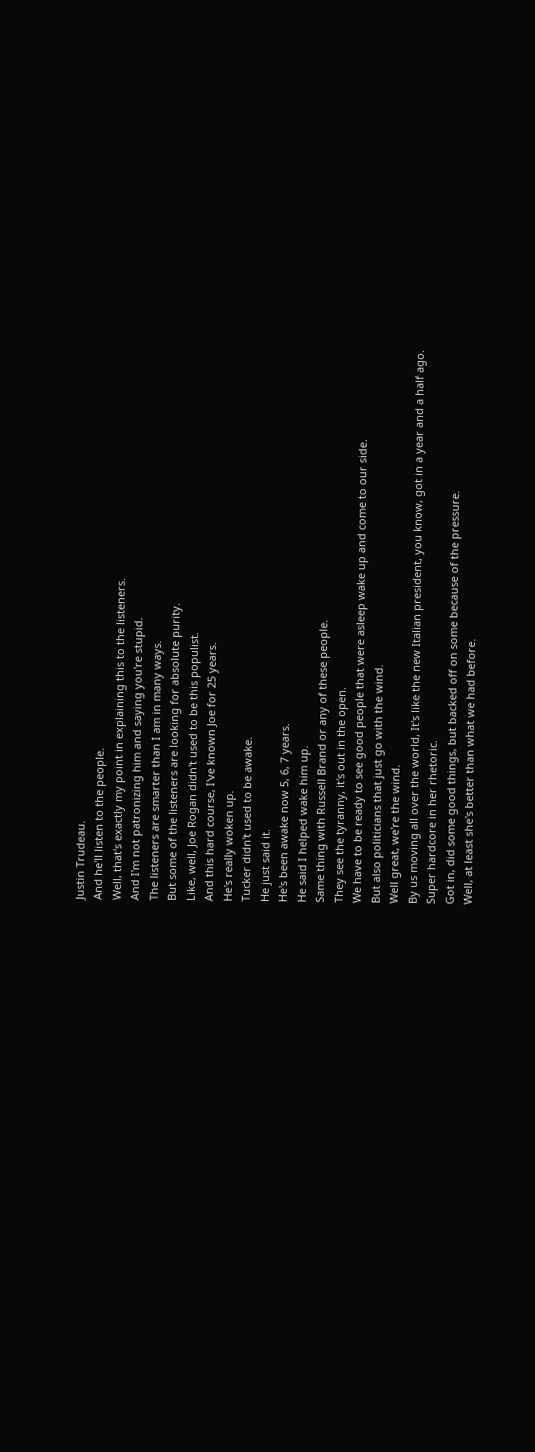Justin Trudeau.
And he'll listen to the people.
Well, that's exactly my point in explaining this to the listeners.
And I'm not patronizing him and saying you're stupid.
The listeners are smarter than I am in many ways.
But some of the listeners are looking for absolute purity.
Like, well, Joe Rogan didn't used to be this populist.
And this hard course, I've known Joe for 25 years.
He's really woken up.
Tucker didn't used to be awake.
He just said it.
He's been awake now 5, 6, 7 years.
He said I helped wake him up.
Same thing with Russell Brand or any of these people.
They see the tyranny, it's out in the open.
We have to be ready to see good people that were asleep wake up and come to our side.
But also politicians that just go with the wind.
Well great, we're the wind.
By us moving all over the world, It's like the new Italian president, you know, got in a year and a half ago.
Super hardcore in her rhetoric.
Got in, did some good things, but backed off on some because of the pressure.
Well, at least she's better than what we had before.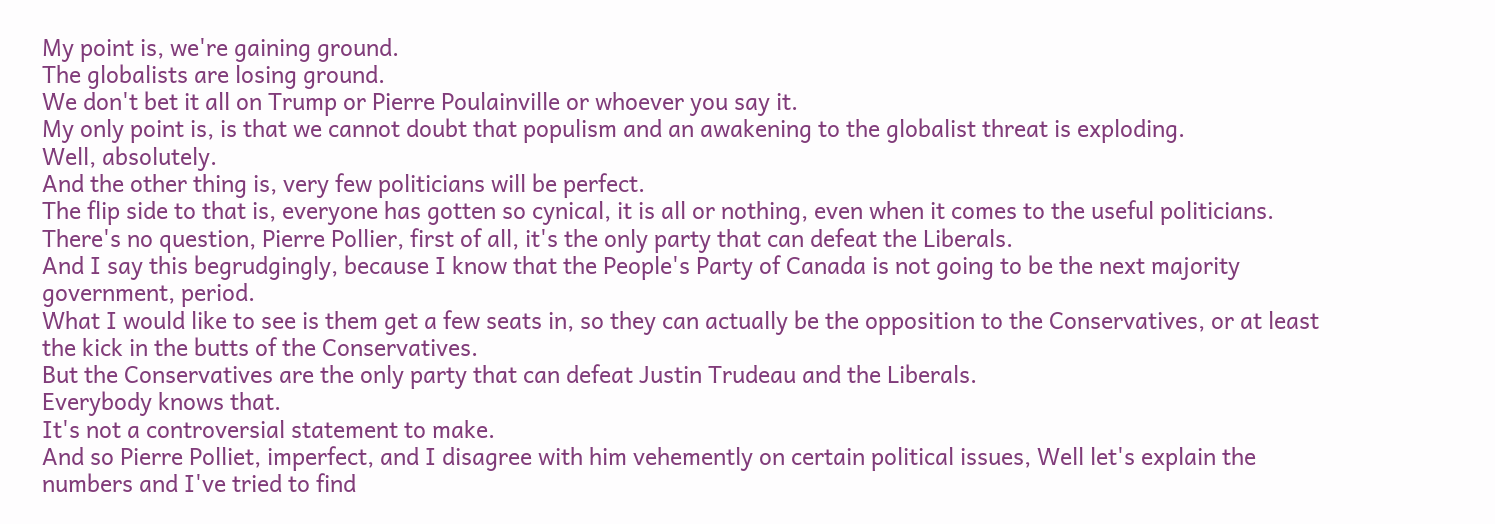My point is, we're gaining ground.
The globalists are losing ground.
We don't bet it all on Trump or Pierre Poulainville or whoever you say it.
My only point is, is that we cannot doubt that populism and an awakening to the globalist threat is exploding.
Well, absolutely.
And the other thing is, very few politicians will be perfect.
The flip side to that is, everyone has gotten so cynical, it is all or nothing, even when it comes to the useful politicians.
There's no question, Pierre Pollier, first of all, it's the only party that can defeat the Liberals.
And I say this begrudgingly, because I know that the People's Party of Canada is not going to be the next majority government, period.
What I would like to see is them get a few seats in, so they can actually be the opposition to the Conservatives, or at least the kick in the butts of the Conservatives.
But the Conservatives are the only party that can defeat Justin Trudeau and the Liberals.
Everybody knows that.
It's not a controversial statement to make.
And so Pierre Polliet, imperfect, and I disagree with him vehemently on certain political issues, Well let's explain the numbers and I've tried to find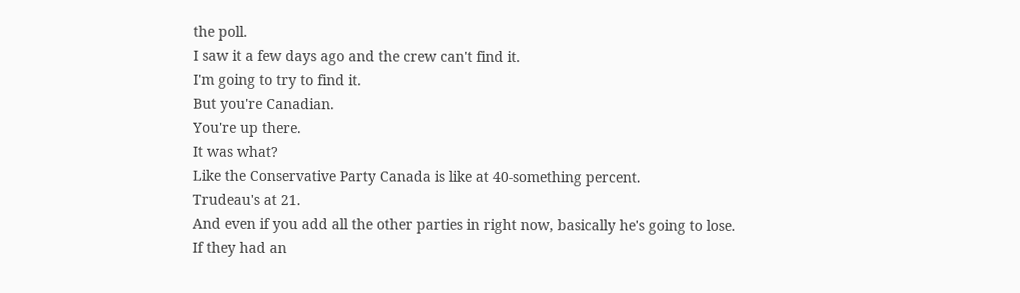the poll.
I saw it a few days ago and the crew can't find it.
I'm going to try to find it.
But you're Canadian.
You're up there.
It was what?
Like the Conservative Party Canada is like at 40-something percent.
Trudeau's at 21.
And even if you add all the other parties in right now, basically he's going to lose.
If they had an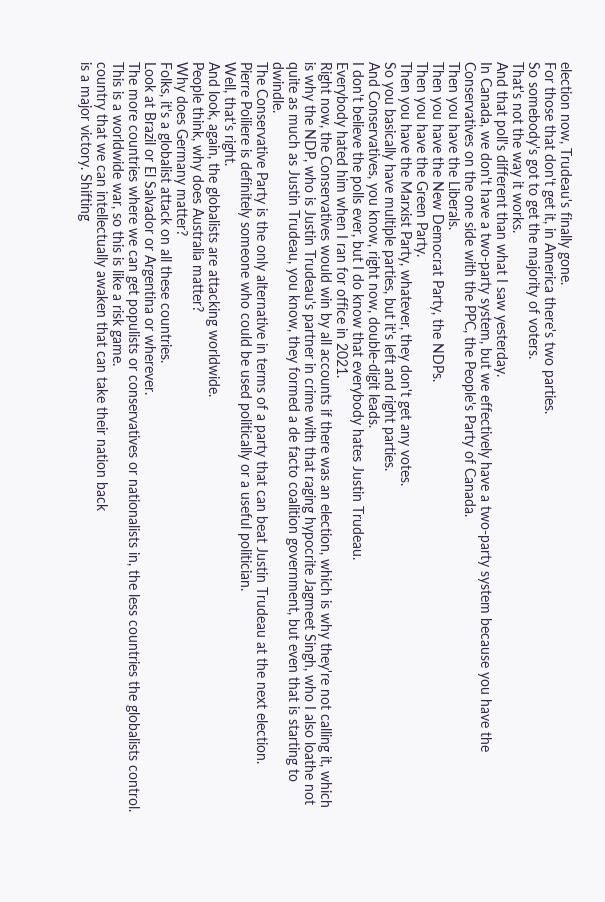election now, Trudeau's finally gone.
For those that don't get it, in America there's two parties.
So somebody's got to get the majority of voters.
That's not the way it works.
And that poll's different than what I saw yesterday.
In Canada, we don't have a two-party system, but we effectively have a two-party system because you have the Conservatives on the one side with the PPC, the People's Party of Canada.
Then you have the Liberals.
Then you have the New Democrat Party, the NDPs.
Then you have the Green Party.
Then you have the Marxist Party, whatever, they don't get any votes.
So you basically have multiple parties, but it's left and right parties.
And Conservatives, you know, right now, double-digit leads.
I don't believe the polls ever, but I do know that everybody hates Justin Trudeau.
Everybody hated him when I ran for office in 2021.
Right now, the Conservatives would win by all accounts if there was an election, which is why they're not calling it, which is why the NDP, who is Justin Trudeau's partner in crime with that raging hypocrite Jagmeet Singh, who I also loathe not quite as much as Justin Trudeau, you know, they formed a de facto coalition government, but even that is starting to dwindle.
The Conservative Party is the only alternative in terms of a party that can beat Justin Trudeau at the next election.
Pierre Poiliere is definitely someone who could be used politically or a useful politician.
Well, that's right.
And look, again, the globalists are attacking worldwide.
People think, why does Australia matter?
Why does Germany matter?
Folks, it's a globalist attack on all these countries.
Look at Brazil or El Salvador or Argentina or wherever.
The more countries where we can get populists or conservatives or nationalists in, the less countries the globalists control.
This is a worldwide war, so this is like a risk game.
country that we can intellectually awaken that can take their nation back
is a major victory. Shifting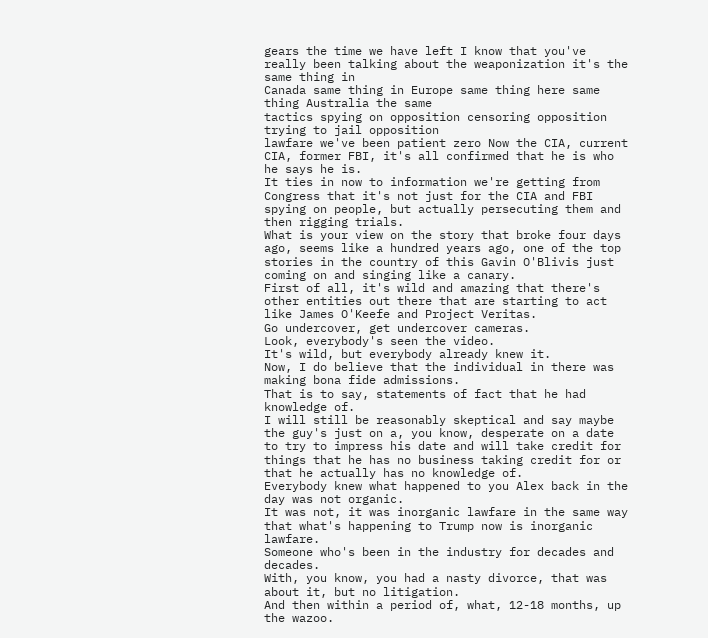gears the time we have left I know that you've
really been talking about the weaponization it's the same thing in
Canada same thing in Europe same thing here same thing Australia the same
tactics spying on opposition censoring opposition trying to jail opposition
lawfare we've been patient zero Now the CIA, current CIA, former FBI, it's all confirmed that he is who he says he is.
It ties in now to information we're getting from Congress that it's not just for the CIA and FBI spying on people, but actually persecuting them and then rigging trials.
What is your view on the story that broke four days ago, seems like a hundred years ago, one of the top stories in the country of this Gavin O'Blivis just coming on and singing like a canary.
First of all, it's wild and amazing that there's other entities out there that are starting to act like James O'Keefe and Project Veritas.
Go undercover, get undercover cameras.
Look, everybody's seen the video.
It's wild, but everybody already knew it.
Now, I do believe that the individual in there was making bona fide admissions.
That is to say, statements of fact that he had knowledge of.
I will still be reasonably skeptical and say maybe the guy's just on a, you know, desperate on a date to try to impress his date and will take credit for things that he has no business taking credit for or that he actually has no knowledge of.
Everybody knew what happened to you Alex back in the day was not organic.
It was not, it was inorganic lawfare in the same way that what's happening to Trump now is inorganic lawfare.
Someone who's been in the industry for decades and decades.
With, you know, you had a nasty divorce, that was about it, but no litigation.
And then within a period of, what, 12-18 months, up the wazoo.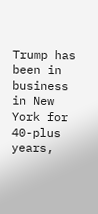Trump has been in business in New York for 40-plus years,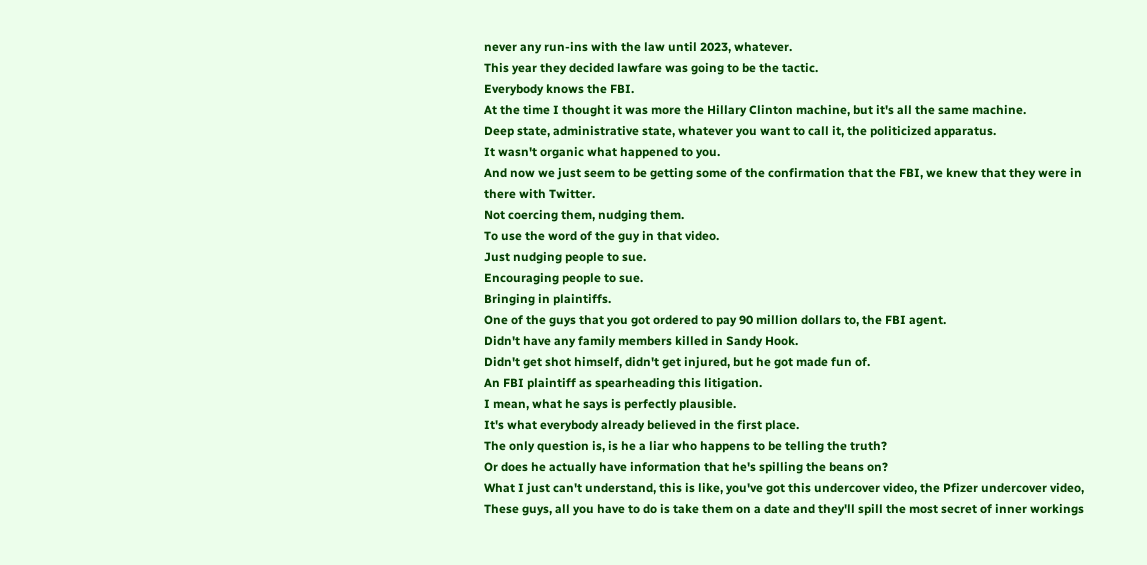never any run-ins with the law until 2023, whatever.
This year they decided lawfare was going to be the tactic.
Everybody knows the FBI.
At the time I thought it was more the Hillary Clinton machine, but it's all the same machine.
Deep state, administrative state, whatever you want to call it, the politicized apparatus.
It wasn't organic what happened to you.
And now we just seem to be getting some of the confirmation that the FBI, we knew that they were in there with Twitter.
Not coercing them, nudging them.
To use the word of the guy in that video.
Just nudging people to sue.
Encouraging people to sue.
Bringing in plaintiffs.
One of the guys that you got ordered to pay 90 million dollars to, the FBI agent.
Didn't have any family members killed in Sandy Hook.
Didn't get shot himself, didn't get injured, but he got made fun of.
An FBI plaintiff as spearheading this litigation.
I mean, what he says is perfectly plausible.
It's what everybody already believed in the first place.
The only question is, is he a liar who happens to be telling the truth?
Or does he actually have information that he's spilling the beans on?
What I just can't understand, this is like, you've got this undercover video, the Pfizer undercover video, These guys, all you have to do is take them on a date and they'll spill the most secret of inner workings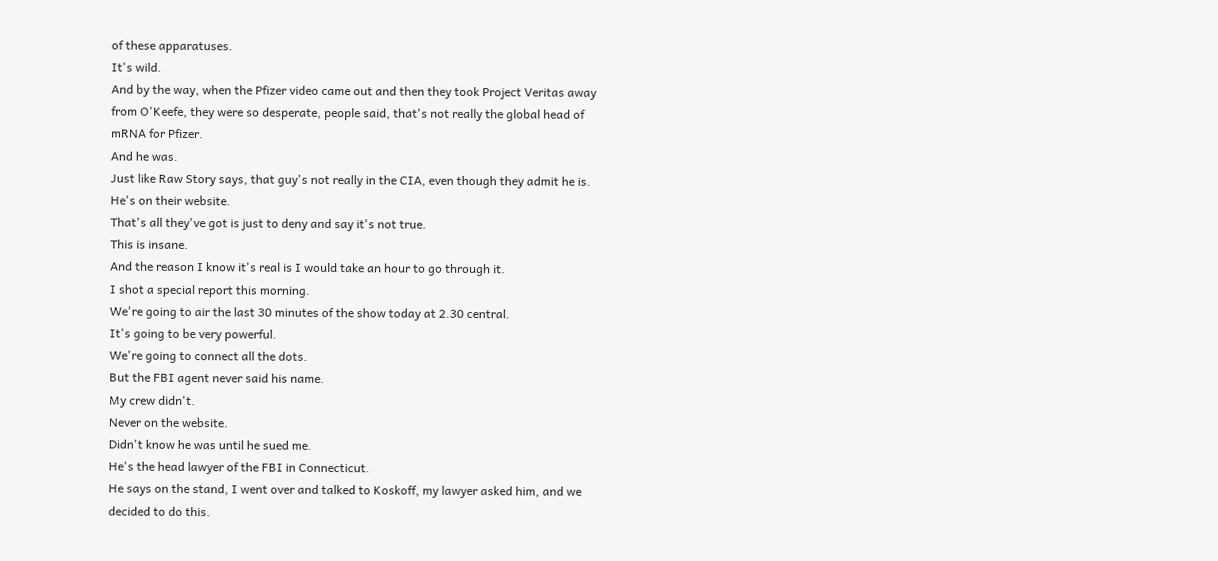of these apparatuses.
It's wild.
And by the way, when the Pfizer video came out and then they took Project Veritas away from O'Keefe, they were so desperate, people said, that's not really the global head of mRNA for Pfizer.
And he was.
Just like Raw Story says, that guy's not really in the CIA, even though they admit he is.
He's on their website.
That's all they've got is just to deny and say it's not true.
This is insane.
And the reason I know it's real is I would take an hour to go through it.
I shot a special report this morning.
We're going to air the last 30 minutes of the show today at 2.30 central.
It's going to be very powerful.
We're going to connect all the dots.
But the FBI agent never said his name.
My crew didn't.
Never on the website.
Didn't know he was until he sued me.
He's the head lawyer of the FBI in Connecticut.
He says on the stand, I went over and talked to Koskoff, my lawyer asked him, and we decided to do this.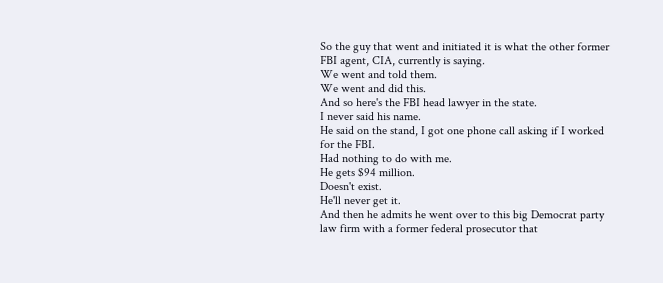So the guy that went and initiated it is what the other former FBI agent, CIA, currently is saying.
We went and told them.
We went and did this.
And so here's the FBI head lawyer in the state.
I never said his name.
He said on the stand, I got one phone call asking if I worked for the FBI.
Had nothing to do with me.
He gets $94 million.
Doesn't exist.
He'll never get it.
And then he admits he went over to this big Democrat party law firm with a former federal prosecutor that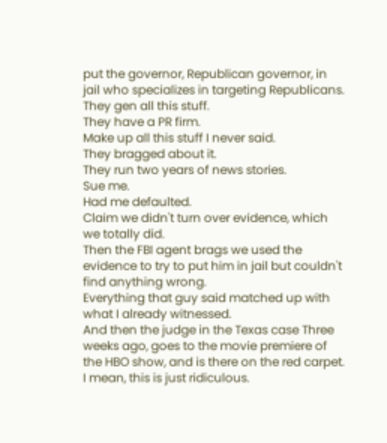put the governor, Republican governor, in jail who specializes in targeting Republicans.
They gen all this stuff.
They have a PR firm.
Make up all this stuff I never said.
They bragged about it.
They run two years of news stories.
Sue me.
Had me defaulted.
Claim we didn't turn over evidence, which we totally did.
Then the FBI agent brags we used the evidence to try to put him in jail but couldn't find anything wrong.
Everything that guy said matched up with what I already witnessed.
And then the judge in the Texas case Three weeks ago, goes to the movie premiere of the HBO show, and is there on the red carpet.
I mean, this is just ridiculous.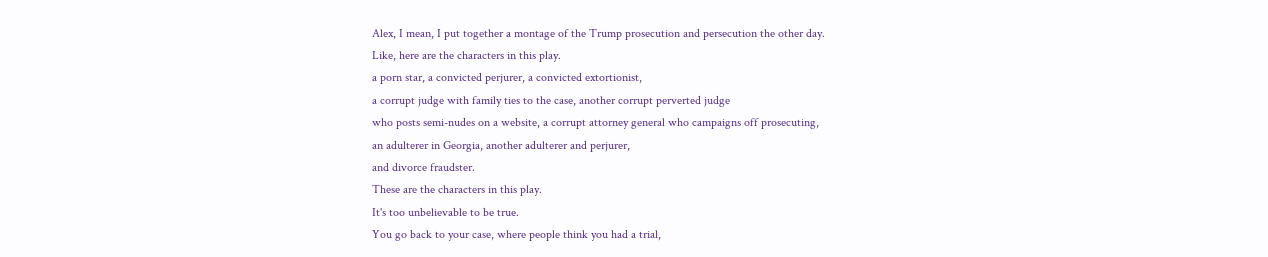Alex, I mean, I put together a montage of the Trump prosecution and persecution the other day.
Like, here are the characters in this play.
a porn star, a convicted perjurer, a convicted extortionist,
a corrupt judge with family ties to the case, another corrupt perverted judge
who posts semi-nudes on a website, a corrupt attorney general who campaigns off prosecuting,
an adulterer in Georgia, another adulterer and perjurer,
and divorce fraudster.
These are the characters in this play.
It's too unbelievable to be true.
You go back to your case, where people think you had a trial,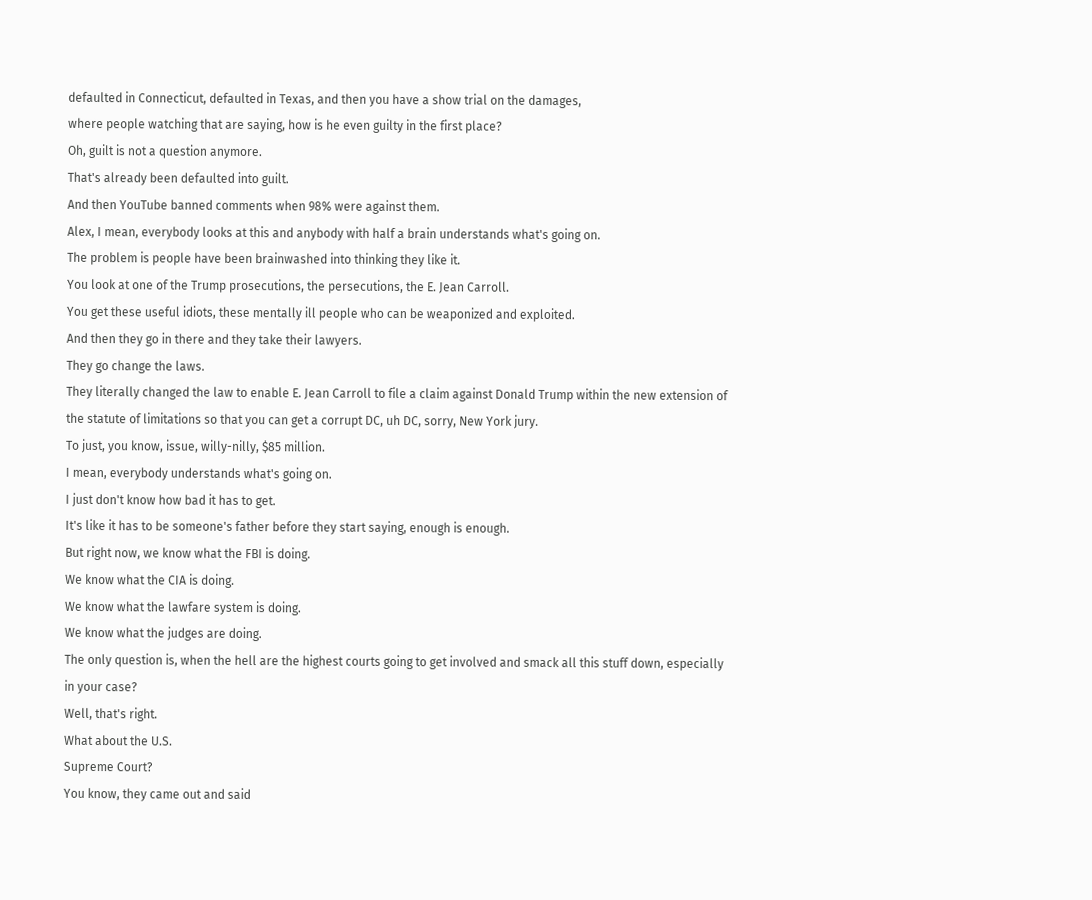defaulted in Connecticut, defaulted in Texas, and then you have a show trial on the damages,
where people watching that are saying, how is he even guilty in the first place?
Oh, guilt is not a question anymore.
That's already been defaulted into guilt.
And then YouTube banned comments when 98% were against them.
Alex, I mean, everybody looks at this and anybody with half a brain understands what's going on.
The problem is people have been brainwashed into thinking they like it.
You look at one of the Trump prosecutions, the persecutions, the E. Jean Carroll.
You get these useful idiots, these mentally ill people who can be weaponized and exploited.
And then they go in there and they take their lawyers.
They go change the laws.
They literally changed the law to enable E. Jean Carroll to file a claim against Donald Trump within the new extension of the statute of limitations so that you can get a corrupt DC, uh DC, sorry, New York jury.
To just, you know, issue, willy-nilly, $85 million.
I mean, everybody understands what's going on.
I just don't know how bad it has to get.
It's like it has to be someone's father before they start saying, enough is enough.
But right now, we know what the FBI is doing.
We know what the CIA is doing.
We know what the lawfare system is doing.
We know what the judges are doing.
The only question is, when the hell are the highest courts going to get involved and smack all this stuff down, especially in your case?
Well, that's right.
What about the U.S.
Supreme Court?
You know, they came out and said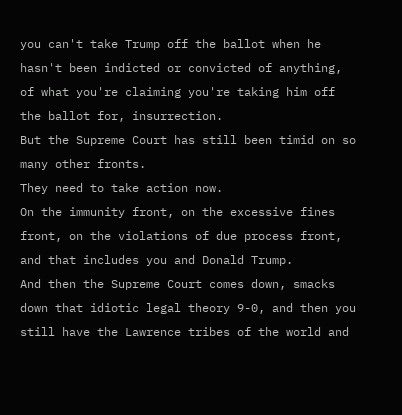you can't take Trump off the ballot when he hasn't been indicted or convicted of anything, of what you're claiming you're taking him off the ballot for, insurrection.
But the Supreme Court has still been timid on so many other fronts.
They need to take action now.
On the immunity front, on the excessive fines front, on the violations of due process front, and that includes you and Donald Trump.
And then the Supreme Court comes down, smacks down that idiotic legal theory 9-0, and then you still have the Lawrence tribes of the world and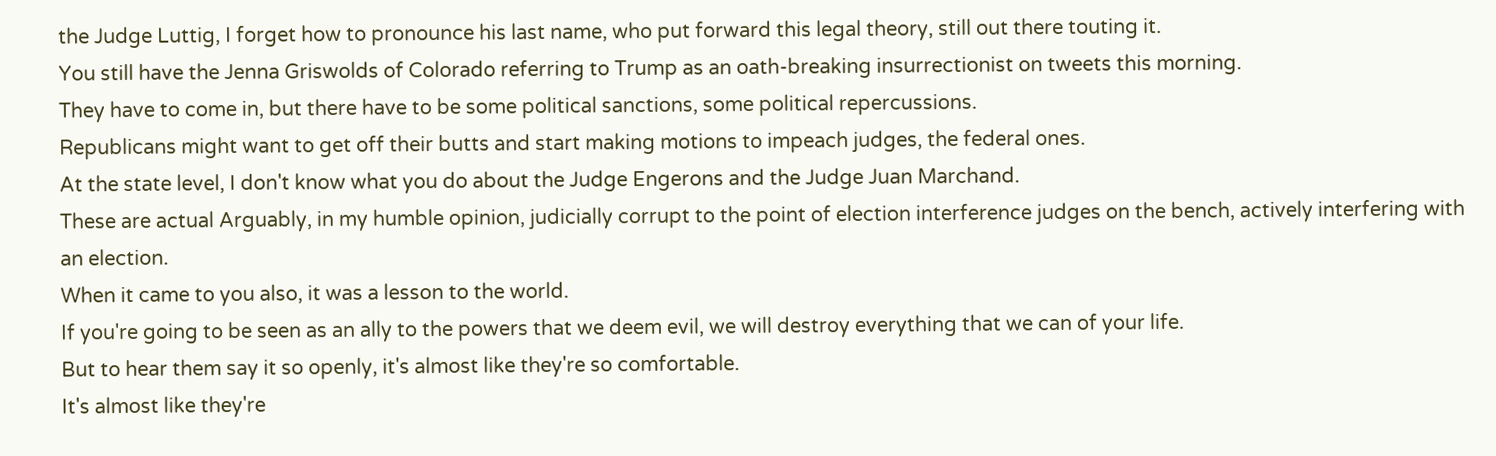the Judge Luttig, I forget how to pronounce his last name, who put forward this legal theory, still out there touting it.
You still have the Jenna Griswolds of Colorado referring to Trump as an oath-breaking insurrectionist on tweets this morning.
They have to come in, but there have to be some political sanctions, some political repercussions.
Republicans might want to get off their butts and start making motions to impeach judges, the federal ones.
At the state level, I don't know what you do about the Judge Engerons and the Judge Juan Marchand.
These are actual Arguably, in my humble opinion, judicially corrupt to the point of election interference judges on the bench, actively interfering with an election.
When it came to you also, it was a lesson to the world.
If you're going to be seen as an ally to the powers that we deem evil, we will destroy everything that we can of your life.
But to hear them say it so openly, it's almost like they're so comfortable.
It's almost like they're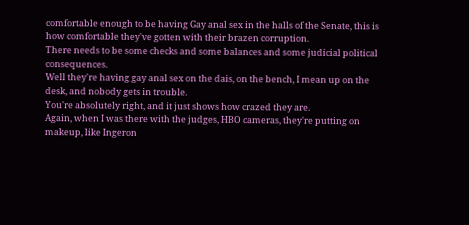comfortable enough to be having Gay anal sex in the halls of the Senate, this is how comfortable they've gotten with their brazen corruption.
There needs to be some checks and some balances and some judicial political consequences.
Well they're having gay anal sex on the dais, on the bench, I mean up on the desk, and nobody gets in trouble.
You're absolutely right, and it just shows how crazed they are.
Again, when I was there with the judges, HBO cameras, they're putting on makeup, like Ingeron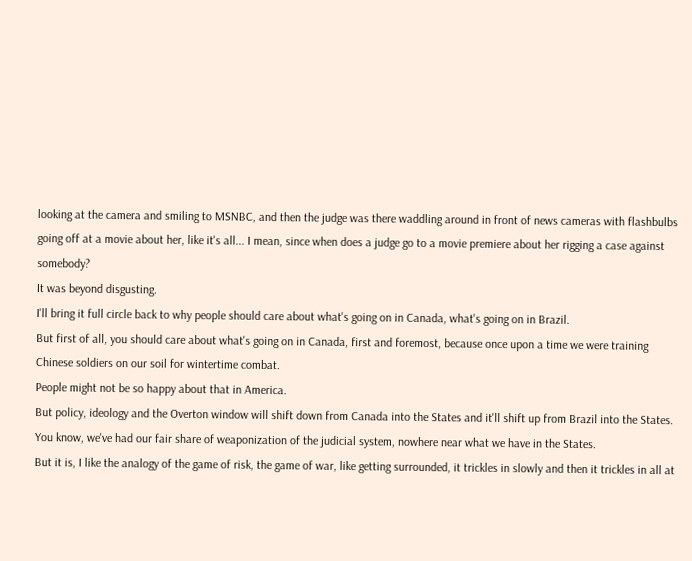looking at the camera and smiling to MSNBC, and then the judge was there waddling around in front of news cameras with flashbulbs going off at a movie about her, like it's all... I mean, since when does a judge go to a movie premiere about her rigging a case against somebody?
It was beyond disgusting.
I'll bring it full circle back to why people should care about what's going on in Canada, what's going on in Brazil.
But first of all, you should care about what's going on in Canada, first and foremost, because once upon a time we were training Chinese soldiers on our soil for wintertime combat.
People might not be so happy about that in America.
But policy, ideology and the Overton window will shift down from Canada into the States and it'll shift up from Brazil into the States.
You know, we've had our fair share of weaponization of the judicial system, nowhere near what we have in the States.
But it is, I like the analogy of the game of risk, the game of war, like getting surrounded, it trickles in slowly and then it trickles in all at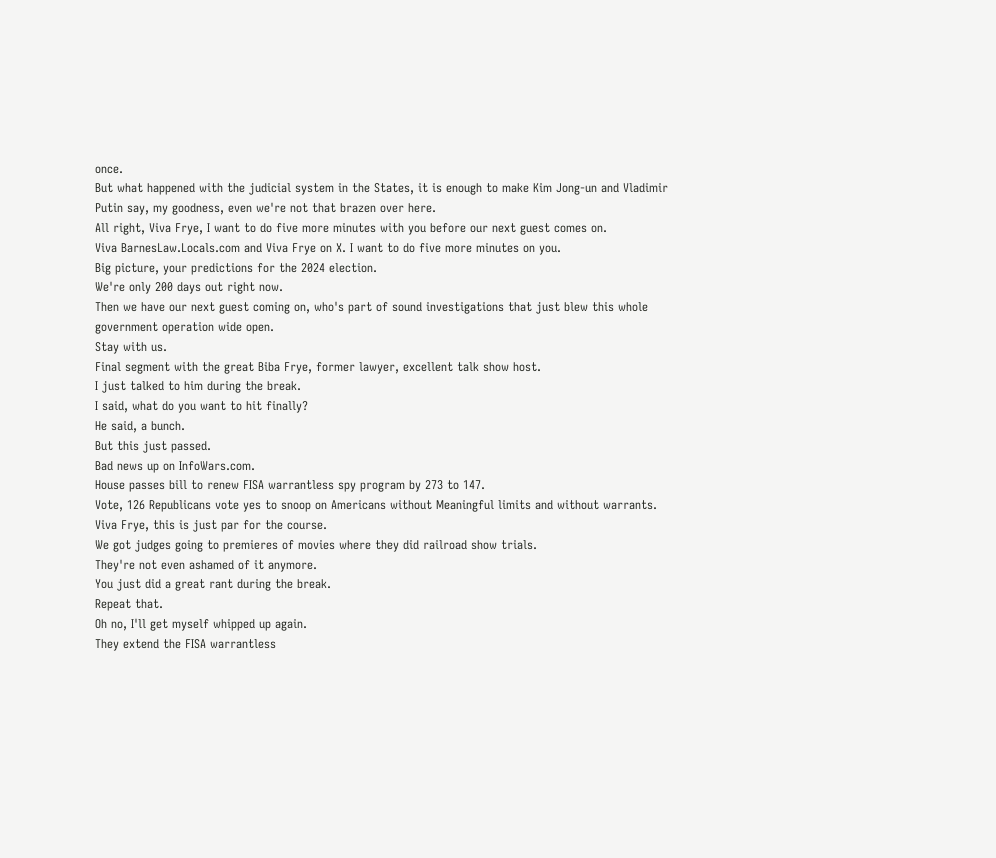once.
But what happened with the judicial system in the States, it is enough to make Kim Jong-un and Vladimir Putin say, my goodness, even we're not that brazen over here.
All right, Viva Frye, I want to do five more minutes with you before our next guest comes on.
Viva BarnesLaw.Locals.com and Viva Frye on X. I want to do five more minutes on you.
Big picture, your predictions for the 2024 election.
We're only 200 days out right now.
Then we have our next guest coming on, who's part of sound investigations that just blew this whole government operation wide open.
Stay with us.
Final segment with the great Biba Frye, former lawyer, excellent talk show host.
I just talked to him during the break.
I said, what do you want to hit finally?
He said, a bunch.
But this just passed.
Bad news up on InfoWars.com.
House passes bill to renew FISA warrantless spy program by 273 to 147.
Vote, 126 Republicans vote yes to snoop on Americans without Meaningful limits and without warrants.
Viva Frye, this is just par for the course.
We got judges going to premieres of movies where they did railroad show trials.
They're not even ashamed of it anymore.
You just did a great rant during the break.
Repeat that.
Oh no, I'll get myself whipped up again.
They extend the FISA warrantless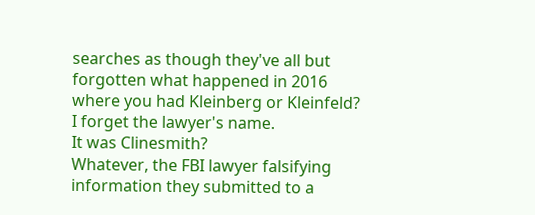searches as though they've all but forgotten what happened in 2016 where you had Kleinberg or Kleinfeld?
I forget the lawyer's name.
It was Clinesmith?
Whatever, the FBI lawyer falsifying information they submitted to a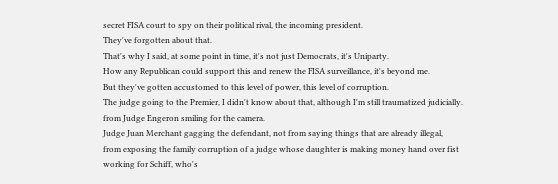secret FISA court to spy on their political rival, the incoming president.
They've forgotten about that.
That's why I said, at some point in time, it's not just Democrats, it's Uniparty.
How any Republican could support this and renew the FISA surveillance, it's beyond me.
But they've gotten accustomed to this level of power, this level of corruption.
The judge going to the Premier, I didn't know about that, although I'm still traumatized judicially.
from Judge Engeron smiling for the camera.
Judge Juan Merchant gagging the defendant, not from saying things that are already illegal,
from exposing the family corruption of a judge whose daughter is making money hand over fist
working for Schiff, who's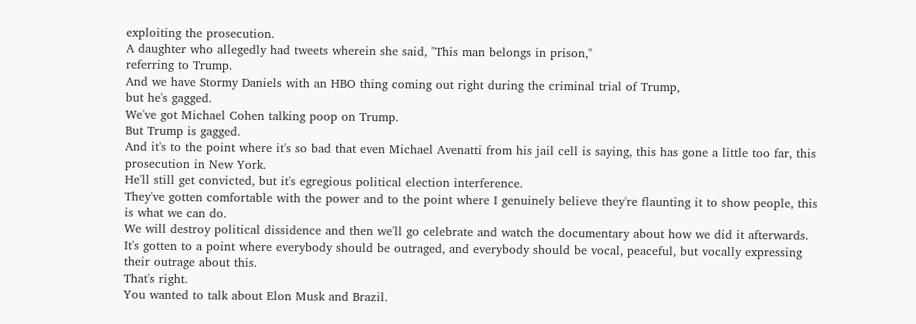exploiting the prosecution.
A daughter who allegedly had tweets wherein she said, "This man belongs in prison,"
referring to Trump.
And we have Stormy Daniels with an HBO thing coming out right during the criminal trial of Trump,
but he's gagged.
We've got Michael Cohen talking poop on Trump.
But Trump is gagged.
And it's to the point where it's so bad that even Michael Avenatti from his jail cell is saying, this has gone a little too far, this prosecution in New York.
He'll still get convicted, but it's egregious political election interference.
They've gotten comfortable with the power and to the point where I genuinely believe they're flaunting it to show people, this is what we can do.
We will destroy political dissidence and then we'll go celebrate and watch the documentary about how we did it afterwards.
It's gotten to a point where everybody should be outraged, and everybody should be vocal, peaceful, but vocally expressing their outrage about this.
That's right.
You wanted to talk about Elon Musk and Brazil.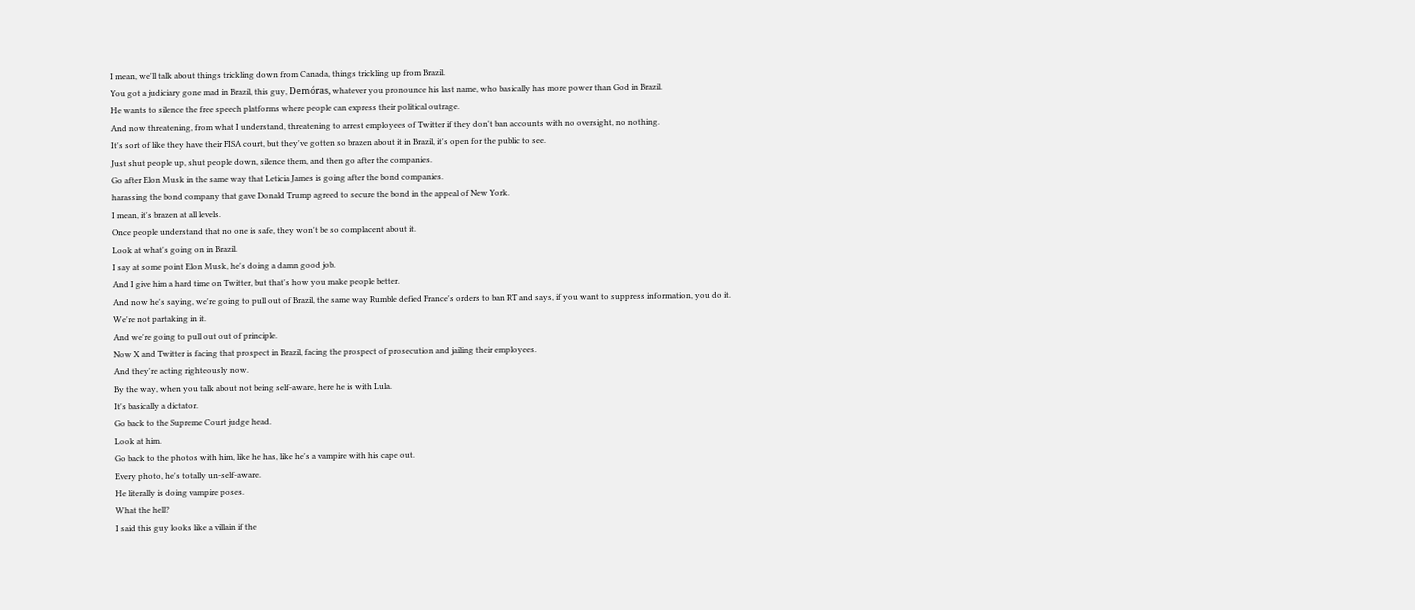I mean, we'll talk about things trickling down from Canada, things trickling up from Brazil.
You got a judiciary gone mad in Brazil, this guy, Demóras, whatever you pronounce his last name, who basically has more power than God in Brazil.
He wants to silence the free speech platforms where people can express their political outrage.
And now threatening, from what I understand, threatening to arrest employees of Twitter if they don't ban accounts with no oversight, no nothing.
It's sort of like they have their FISA court, but they've gotten so brazen about it in Brazil, it's open for the public to see.
Just shut people up, shut people down, silence them, and then go after the companies.
Go after Elon Musk in the same way that Leticia James is going after the bond companies.
harassing the bond company that gave Donald Trump agreed to secure the bond in the appeal of New York.
I mean, it's brazen at all levels.
Once people understand that no one is safe, they won't be so complacent about it.
Look at what's going on in Brazil.
I say at some point Elon Musk, he's doing a damn good job.
And I give him a hard time on Twitter, but that's how you make people better.
And now he's saying, we're going to pull out of Brazil, the same way Rumble defied France's orders to ban RT and says, if you want to suppress information, you do it.
We're not partaking in it.
And we're going to pull out out of principle.
Now X and Twitter is facing that prospect in Brazil, facing the prospect of prosecution and jailing their employees.
And they're acting righteously now.
By the way, when you talk about not being self-aware, here he is with Lula.
It's basically a dictator.
Go back to the Supreme Court judge head.
Look at him.
Go back to the photos with him, like he has, like he's a vampire with his cape out.
Every photo, he's totally un-self-aware.
He literally is doing vampire poses.
What the hell?
I said this guy looks like a villain if the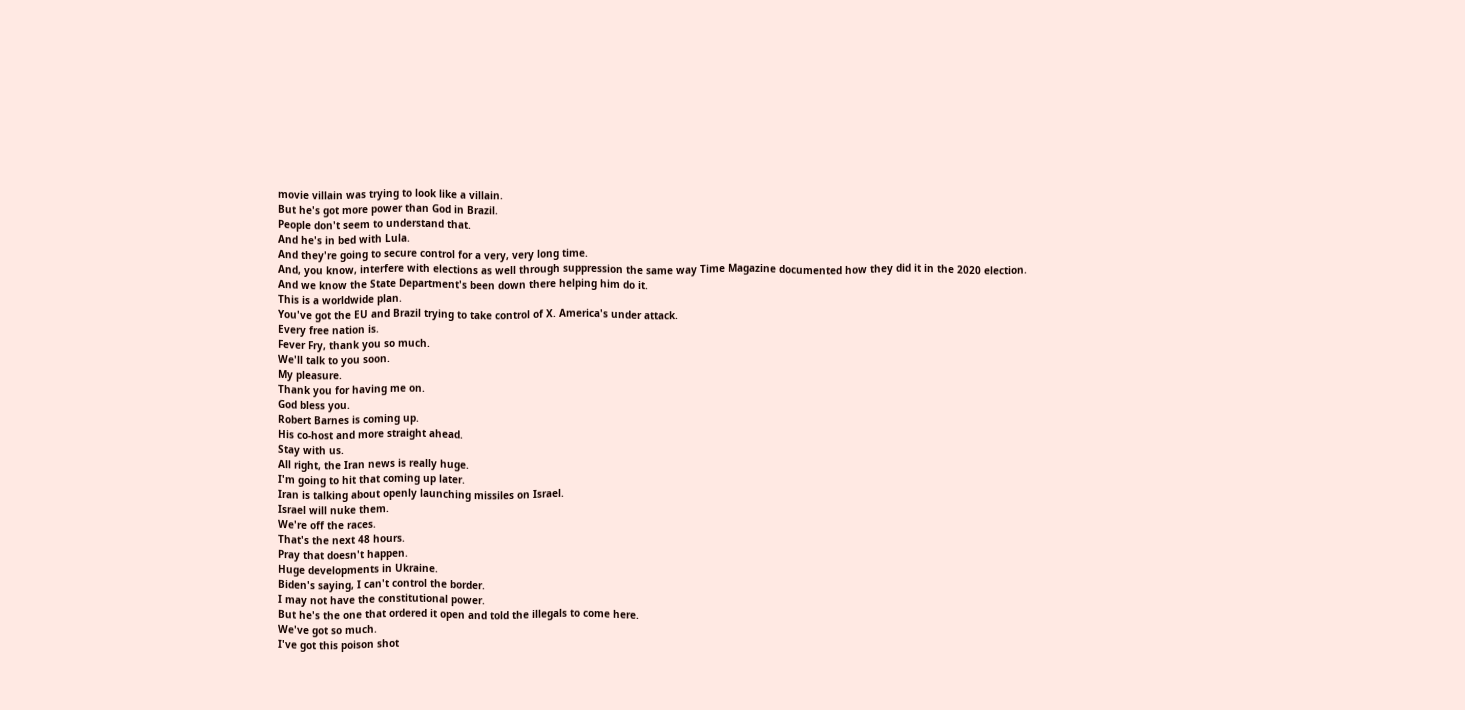movie villain was trying to look like a villain.
But he's got more power than God in Brazil.
People don't seem to understand that.
And he's in bed with Lula.
And they're going to secure control for a very, very long time.
And, you know, interfere with elections as well through suppression the same way Time Magazine documented how they did it in the 2020 election.
And we know the State Department's been down there helping him do it.
This is a worldwide plan.
You've got the EU and Brazil trying to take control of X. America's under attack.
Every free nation is.
Fever Fry, thank you so much.
We'll talk to you soon.
My pleasure.
Thank you for having me on.
God bless you.
Robert Barnes is coming up.
His co-host and more straight ahead.
Stay with us.
All right, the Iran news is really huge.
I'm going to hit that coming up later.
Iran is talking about openly launching missiles on Israel.
Israel will nuke them.
We're off the races.
That's the next 48 hours.
Pray that doesn't happen.
Huge developments in Ukraine.
Biden's saying, I can't control the border.
I may not have the constitutional power.
But he's the one that ordered it open and told the illegals to come here.
We've got so much.
I've got this poison shot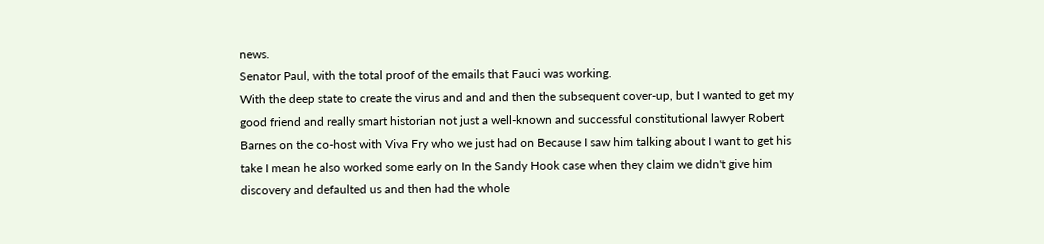news.
Senator Paul, with the total proof of the emails that Fauci was working.
With the deep state to create the virus and and and then the subsequent cover-up, but I wanted to get my good friend and really smart historian not just a well-known and successful constitutional lawyer Robert Barnes on the co-host with Viva Fry who we just had on Because I saw him talking about I want to get his take I mean he also worked some early on In the Sandy Hook case when they claim we didn't give him discovery and defaulted us and then had the whole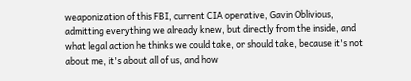weaponization of this FBI, current CIA operative, Gavin Oblivious, admitting everything we already knew, but directly from the inside, and what legal action he thinks we could take, or should take, because it's not about me, it's about all of us, and how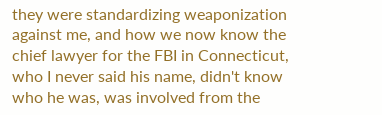they were standardizing weaponization against me, and how we now know the chief lawyer for the FBI in Connecticut, who I never said his name, didn't know who he was, was involved from the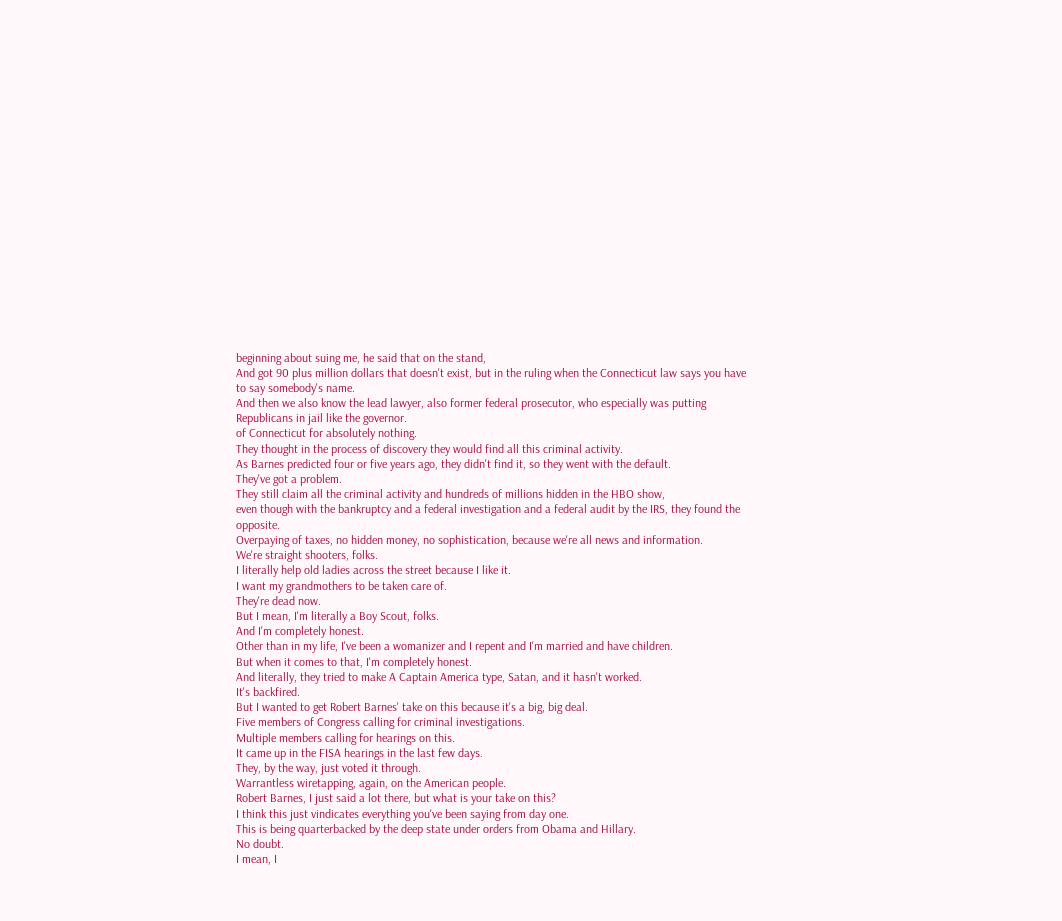beginning about suing me, he said that on the stand,
And got 90 plus million dollars that doesn't exist, but in the ruling when the Connecticut law says you have to say somebody's name.
And then we also know the lead lawyer, also former federal prosecutor, who especially was putting Republicans in jail like the governor.
of Connecticut for absolutely nothing.
They thought in the process of discovery they would find all this criminal activity.
As Barnes predicted four or five years ago, they didn't find it, so they went with the default.
They've got a problem.
They still claim all the criminal activity and hundreds of millions hidden in the HBO show,
even though with the bankruptcy and a federal investigation and a federal audit by the IRS, they found the opposite.
Overpaying of taxes, no hidden money, no sophistication, because we're all news and information.
We're straight shooters, folks.
I literally help old ladies across the street because I like it.
I want my grandmothers to be taken care of.
They're dead now.
But I mean, I'm literally a Boy Scout, folks.
And I'm completely honest.
Other than in my life, I've been a womanizer and I repent and I'm married and have children.
But when it comes to that, I'm completely honest.
And literally, they tried to make A Captain America type, Satan, and it hasn't worked.
It's backfired.
But I wanted to get Robert Barnes' take on this because it's a big, big deal.
Five members of Congress calling for criminal investigations.
Multiple members calling for hearings on this.
It came up in the FISA hearings in the last few days.
They, by the way, just voted it through.
Warrantless wiretapping, again, on the American people.
Robert Barnes, I just said a lot there, but what is your take on this?
I think this just vindicates everything you've been saying from day one.
This is being quarterbacked by the deep state under orders from Obama and Hillary.
No doubt.
I mean, I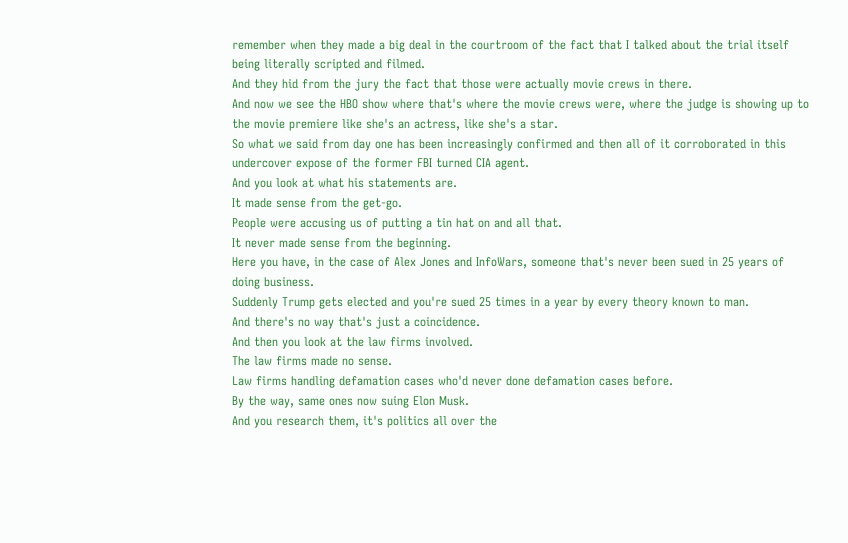remember when they made a big deal in the courtroom of the fact that I talked about the trial itself being literally scripted and filmed.
And they hid from the jury the fact that those were actually movie crews in there.
And now we see the HBO show where that's where the movie crews were, where the judge is showing up to the movie premiere like she's an actress, like she's a star.
So what we said from day one has been increasingly confirmed and then all of it corroborated in this undercover expose of the former FBI turned CIA agent.
And you look at what his statements are.
It made sense from the get-go.
People were accusing us of putting a tin hat on and all that.
It never made sense from the beginning.
Here you have, in the case of Alex Jones and InfoWars, someone that's never been sued in 25 years of doing business.
Suddenly Trump gets elected and you're sued 25 times in a year by every theory known to man.
And there's no way that's just a coincidence.
And then you look at the law firms involved.
The law firms made no sense.
Law firms handling defamation cases who'd never done defamation cases before.
By the way, same ones now suing Elon Musk.
And you research them, it's politics all over the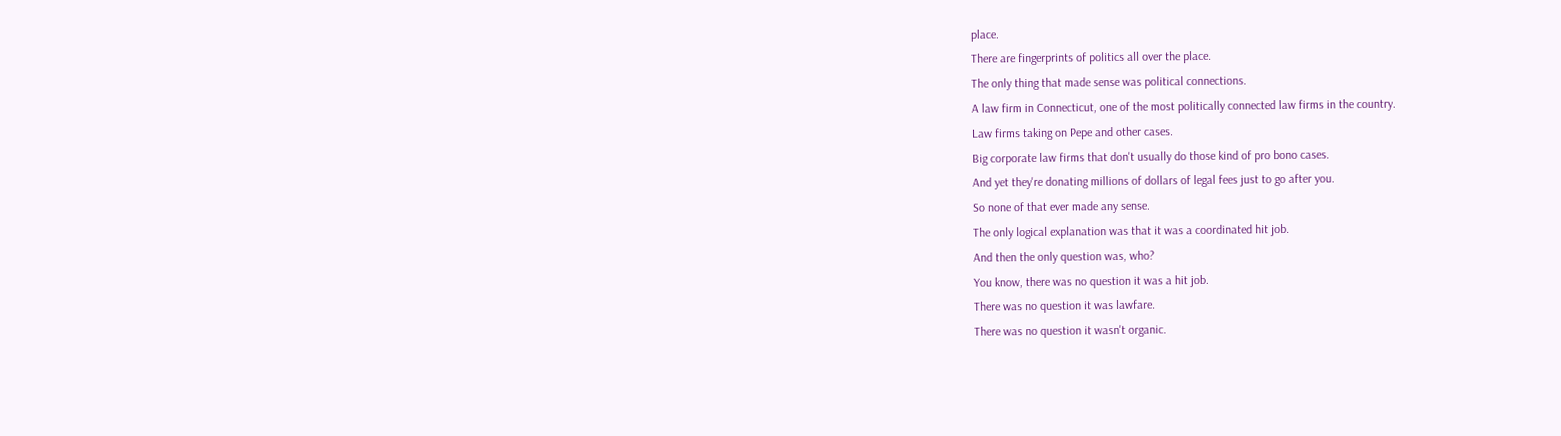place.
There are fingerprints of politics all over the place.
The only thing that made sense was political connections.
A law firm in Connecticut, one of the most politically connected law firms in the country.
Law firms taking on Pepe and other cases.
Big corporate law firms that don't usually do those kind of pro bono cases.
And yet they're donating millions of dollars of legal fees just to go after you.
So none of that ever made any sense.
The only logical explanation was that it was a coordinated hit job.
And then the only question was, who?
You know, there was no question it was a hit job.
There was no question it was lawfare.
There was no question it wasn't organic.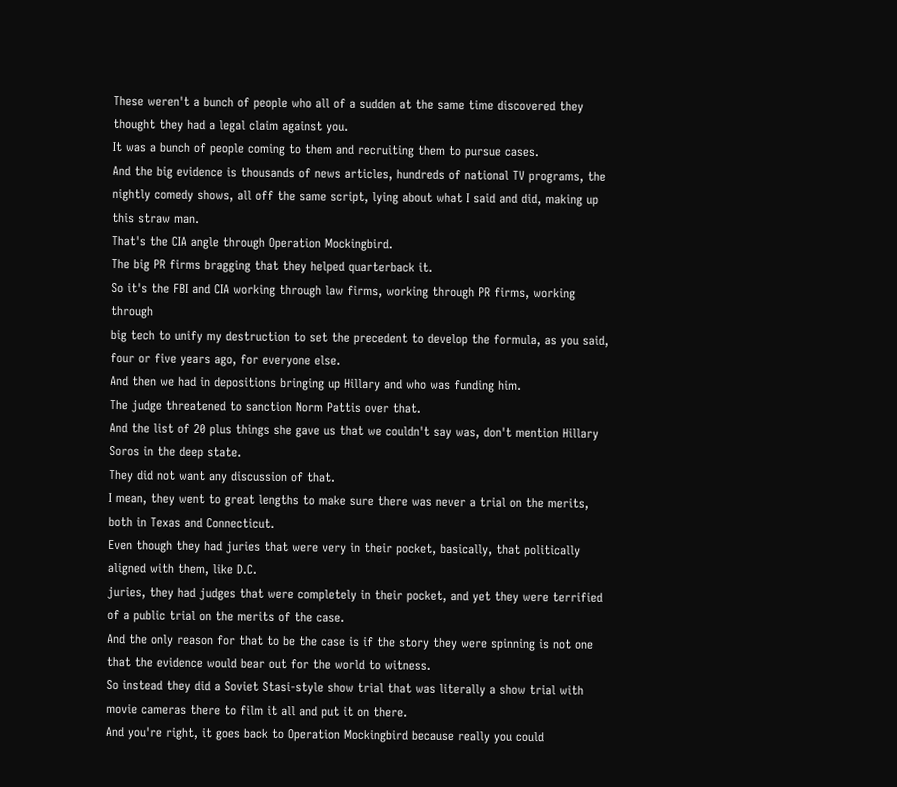These weren't a bunch of people who all of a sudden at the same time discovered they thought they had a legal claim against you.
It was a bunch of people coming to them and recruiting them to pursue cases.
And the big evidence is thousands of news articles, hundreds of national TV programs, the nightly comedy shows, all off the same script, lying about what I said and did, making up this straw man.
That's the CIA angle through Operation Mockingbird.
The big PR firms bragging that they helped quarterback it.
So it's the FBI and CIA working through law firms, working through PR firms, working through
big tech to unify my destruction to set the precedent to develop the formula, as you said,
four or five years ago, for everyone else.
And then we had in depositions bringing up Hillary and who was funding him.
The judge threatened to sanction Norm Pattis over that.
And the list of 20 plus things she gave us that we couldn't say was, don't mention Hillary
Soros in the deep state.
They did not want any discussion of that.
I mean, they went to great lengths to make sure there was never a trial on the merits, both in Texas and Connecticut.
Even though they had juries that were very in their pocket, basically, that politically aligned with them, like D.C.
juries, they had judges that were completely in their pocket, and yet they were terrified of a public trial on the merits of the case.
And the only reason for that to be the case is if the story they were spinning is not one that the evidence would bear out for the world to witness.
So instead they did a Soviet Stasi-style show trial that was literally a show trial with movie cameras there to film it all and put it on there.
And you're right, it goes back to Operation Mockingbird because really you could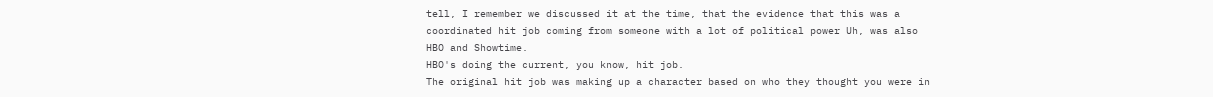tell, I remember we discussed it at the time, that the evidence that this was a coordinated hit job coming from someone with a lot of political power Uh, was also HBO and Showtime.
HBO's doing the current, you know, hit job.
The original hit job was making up a character based on who they thought you were in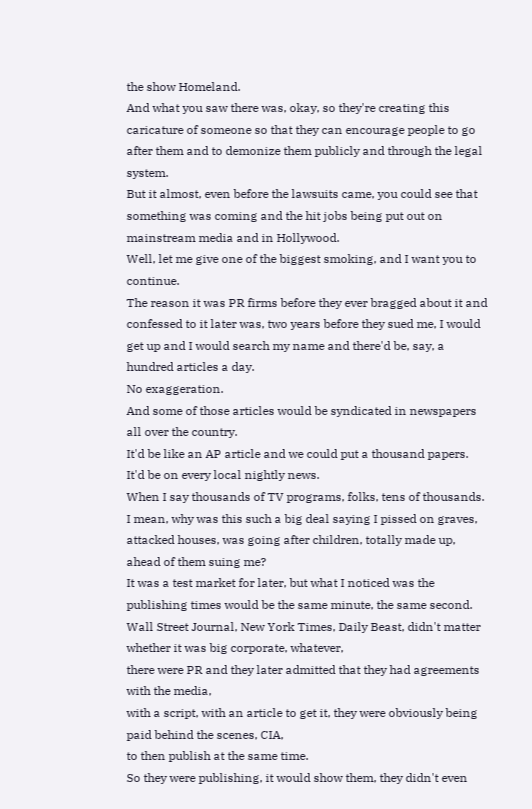the show Homeland.
And what you saw there was, okay, so they're creating this caricature of someone so that they can encourage people to go after them and to demonize them publicly and through the legal system.
But it almost, even before the lawsuits came, you could see that something was coming and the hit jobs being put out on mainstream media and in Hollywood.
Well, let me give one of the biggest smoking, and I want you to continue.
The reason it was PR firms before they ever bragged about it and confessed to it later was, two years before they sued me, I would get up and I would search my name and there'd be, say, a hundred articles a day.
No exaggeration.
And some of those articles would be syndicated in newspapers all over the country.
It'd be like an AP article and we could put a thousand papers.
It'd be on every local nightly news.
When I say thousands of TV programs, folks, tens of thousands.
I mean, why was this such a big deal saying I pissed on graves, attacked houses, was going after children, totally made up, ahead of them suing me?
It was a test market for later, but what I noticed was the publishing times would be the same minute, the same second.
Wall Street Journal, New York Times, Daily Beast, didn't matter whether it was big corporate, whatever,
there were PR and they later admitted that they had agreements with the media,
with a script, with an article to get it, they were obviously being paid behind the scenes, CIA,
to then publish at the same time.
So they were publishing, it would show them, they didn't even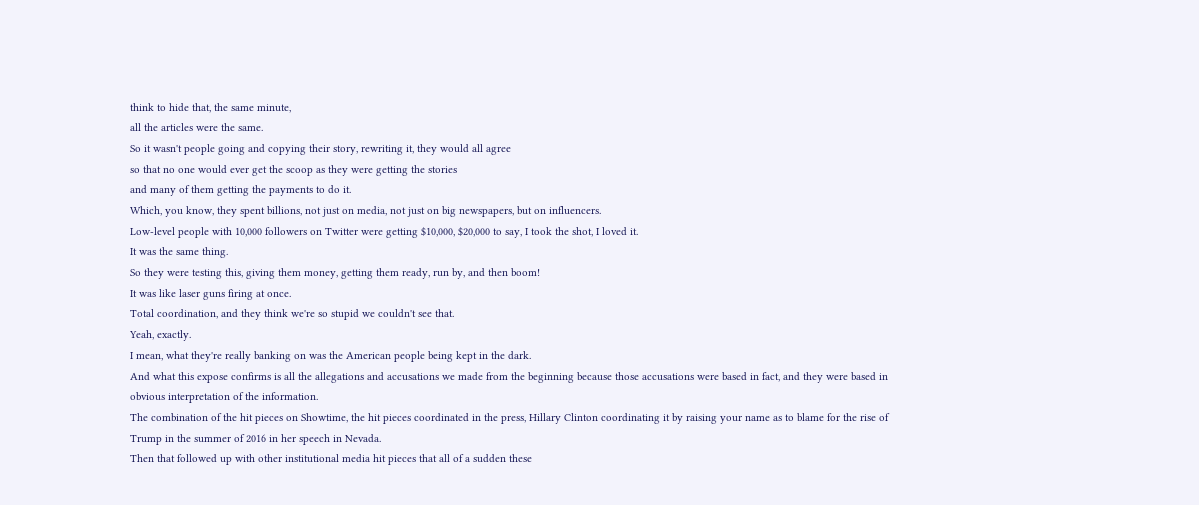think to hide that, the same minute,
all the articles were the same.
So it wasn't people going and copying their story, rewriting it, they would all agree
so that no one would ever get the scoop as they were getting the stories
and many of them getting the payments to do it.
Which, you know, they spent billions, not just on media, not just on big newspapers, but on influencers.
Low-level people with 10,000 followers on Twitter were getting $10,000, $20,000 to say, I took the shot, I loved it.
It was the same thing.
So they were testing this, giving them money, getting them ready, run by, and then boom!
It was like laser guns firing at once.
Total coordination, and they think we're so stupid we couldn't see that.
Yeah, exactly.
I mean, what they're really banking on was the American people being kept in the dark.
And what this expose confirms is all the allegations and accusations we made from the beginning because those accusations were based in fact, and they were based in obvious interpretation of the information.
The combination of the hit pieces on Showtime, the hit pieces coordinated in the press, Hillary Clinton coordinating it by raising your name as to blame for the rise of Trump in the summer of 2016 in her speech in Nevada.
Then that followed up with other institutional media hit pieces that all of a sudden these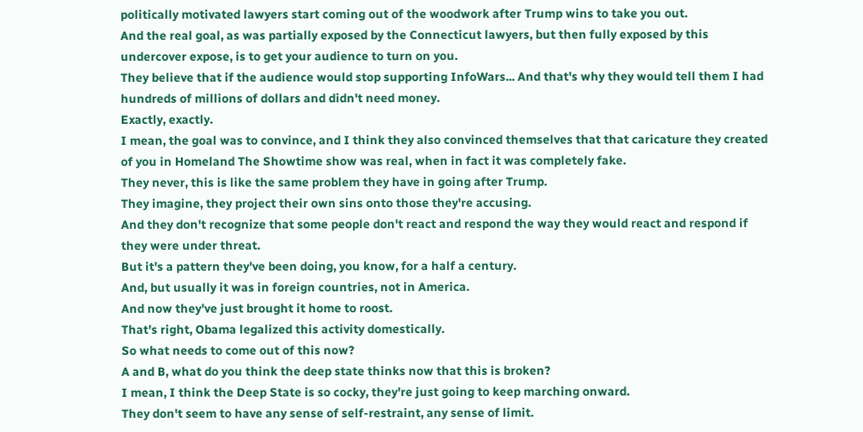politically motivated lawyers start coming out of the woodwork after Trump wins to take you out.
And the real goal, as was partially exposed by the Connecticut lawyers, but then fully exposed by this undercover expose, is to get your audience to turn on you.
They believe that if the audience would stop supporting InfoWars... And that's why they would tell them I had hundreds of millions of dollars and didn't need money.
Exactly, exactly.
I mean, the goal was to convince, and I think they also convinced themselves that that caricature they created of you in Homeland The Showtime show was real, when in fact it was completely fake.
They never, this is like the same problem they have in going after Trump.
They imagine, they project their own sins onto those they're accusing.
And they don't recognize that some people don't react and respond the way they would react and respond if they were under threat.
But it's a pattern they've been doing, you know, for a half a century.
And, but usually it was in foreign countries, not in America.
And now they've just brought it home to roost.
That's right, Obama legalized this activity domestically.
So what needs to come out of this now?
A and B, what do you think the deep state thinks now that this is broken?
I mean, I think the Deep State is so cocky, they're just going to keep marching onward.
They don't seem to have any sense of self-restraint, any sense of limit.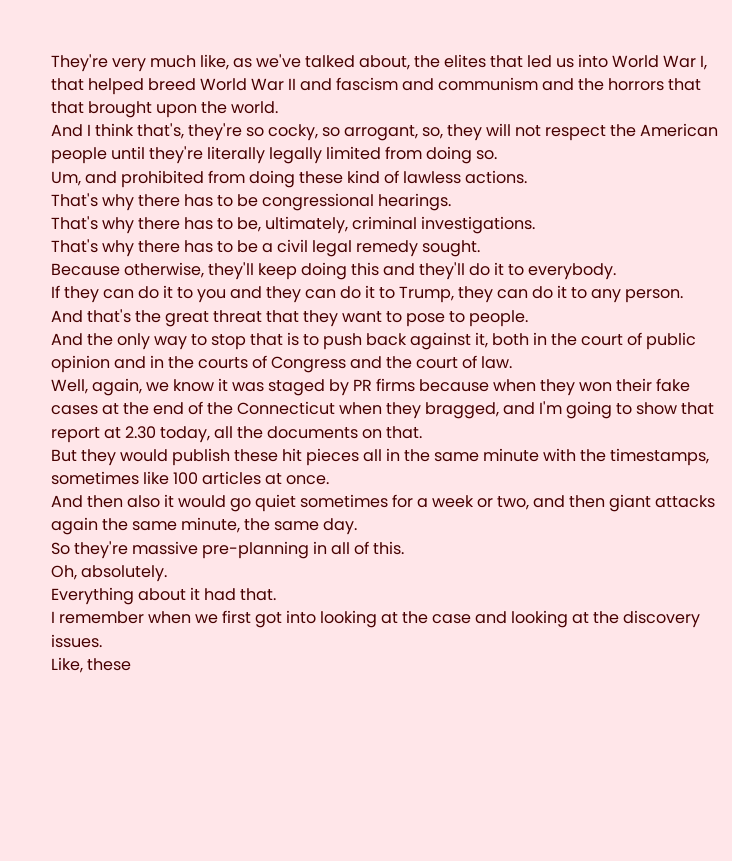They're very much like, as we've talked about, the elites that led us into World War I, that helped breed World War II and fascism and communism and the horrors that that brought upon the world.
And I think that's, they're so cocky, so arrogant, so, they will not respect the American people until they're literally legally limited from doing so.
Um, and prohibited from doing these kind of lawless actions.
That's why there has to be congressional hearings.
That's why there has to be, ultimately, criminal investigations.
That's why there has to be a civil legal remedy sought.
Because otherwise, they'll keep doing this and they'll do it to everybody.
If they can do it to you and they can do it to Trump, they can do it to any person.
And that's the great threat that they want to pose to people.
And the only way to stop that is to push back against it, both in the court of public opinion and in the courts of Congress and the court of law.
Well, again, we know it was staged by PR firms because when they won their fake cases at the end of the Connecticut when they bragged, and I'm going to show that report at 2.30 today, all the documents on that.
But they would publish these hit pieces all in the same minute with the timestamps, sometimes like 100 articles at once.
And then also it would go quiet sometimes for a week or two, and then giant attacks again the same minute, the same day.
So they're massive pre-planning in all of this.
Oh, absolutely.
Everything about it had that.
I remember when we first got into looking at the case and looking at the discovery issues.
Like, these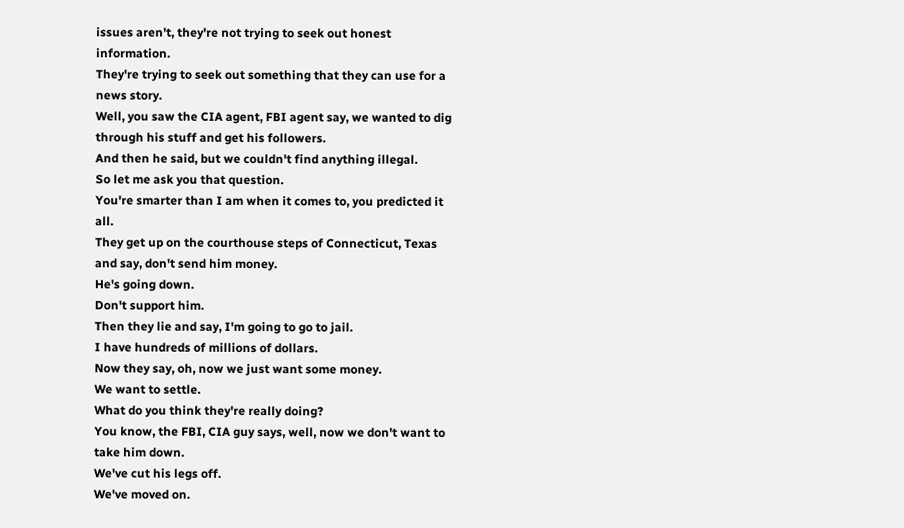issues aren't, they're not trying to seek out honest information.
They're trying to seek out something that they can use for a news story.
Well, you saw the CIA agent, FBI agent say, we wanted to dig through his stuff and get his followers.
And then he said, but we couldn't find anything illegal.
So let me ask you that question.
You're smarter than I am when it comes to, you predicted it all.
They get up on the courthouse steps of Connecticut, Texas and say, don't send him money.
He's going down.
Don't support him.
Then they lie and say, I'm going to go to jail.
I have hundreds of millions of dollars.
Now they say, oh, now we just want some money.
We want to settle.
What do you think they're really doing?
You know, the FBI, CIA guy says, well, now we don't want to take him down.
We've cut his legs off.
We've moved on.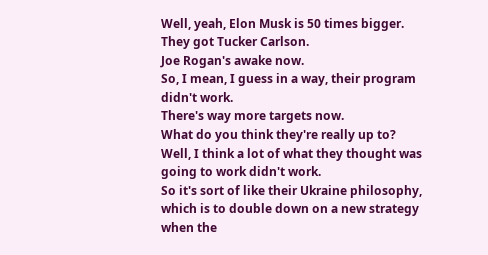Well, yeah, Elon Musk is 50 times bigger.
They got Tucker Carlson.
Joe Rogan's awake now.
So, I mean, I guess in a way, their program didn't work.
There's way more targets now.
What do you think they're really up to?
Well, I think a lot of what they thought was going to work didn't work.
So it's sort of like their Ukraine philosophy, which is to double down on a new strategy when the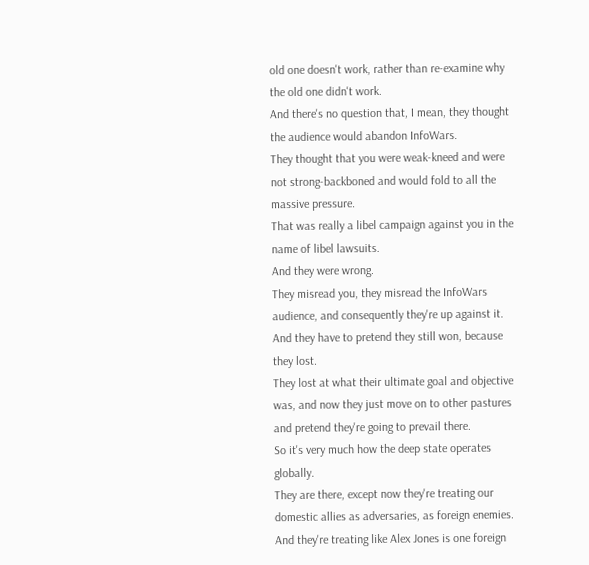old one doesn't work, rather than re-examine why the old one didn't work.
And there's no question that, I mean, they thought the audience would abandon InfoWars.
They thought that you were weak-kneed and were not strong-backboned and would fold to all the massive pressure.
That was really a libel campaign against you in the name of libel lawsuits.
And they were wrong.
They misread you, they misread the InfoWars audience, and consequently they're up against it.
And they have to pretend they still won, because they lost.
They lost at what their ultimate goal and objective was, and now they just move on to other pastures and pretend they're going to prevail there.
So it's very much how the deep state operates globally.
They are there, except now they're treating our domestic allies as adversaries, as foreign enemies.
And they're treating like Alex Jones is one foreign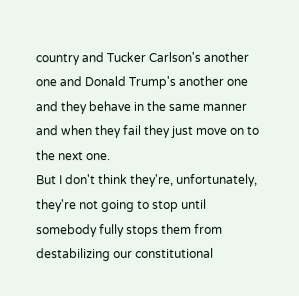country and Tucker Carlson's another one and Donald Trump's another one and they behave in the same manner and when they fail they just move on to the next one.
But I don't think they're, unfortunately, they're not going to stop until somebody fully stops them from destabilizing our constitutional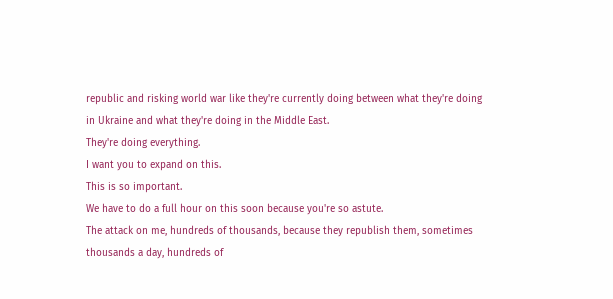republic and risking world war like they're currently doing between what they're doing in Ukraine and what they're doing in the Middle East.
They're doing everything.
I want you to expand on this.
This is so important.
We have to do a full hour on this soon because you're so astute.
The attack on me, hundreds of thousands, because they republish them, sometimes thousands a day, hundreds of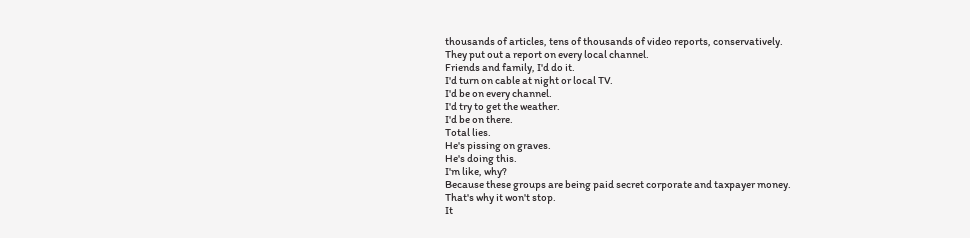thousands of articles, tens of thousands of video reports, conservatively.
They put out a report on every local channel.
Friends and family, I'd do it.
I'd turn on cable at night or local TV.
I'd be on every channel.
I'd try to get the weather.
I'd be on there.
Total lies.
He's pissing on graves.
He's doing this.
I'm like, why?
Because these groups are being paid secret corporate and taxpayer money.
That's why it won't stop.
It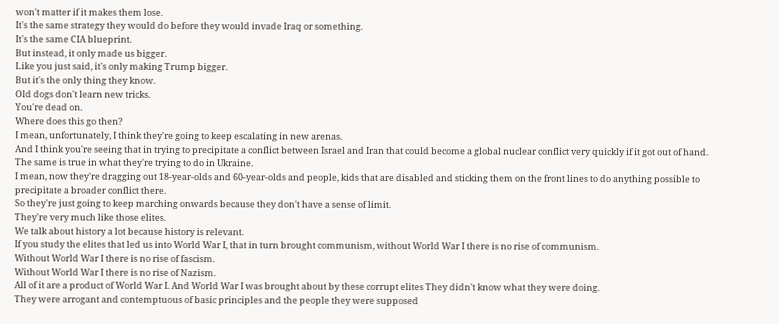won't matter if it makes them lose.
It's the same strategy they would do before they would invade Iraq or something.
It's the same CIA blueprint.
But instead, it only made us bigger.
Like you just said, it's only making Trump bigger.
But it's the only thing they know.
Old dogs don't learn new tricks.
You're dead on.
Where does this go then?
I mean, unfortunately, I think they're going to keep escalating in new arenas.
And I think you're seeing that in trying to precipitate a conflict between Israel and Iran that could become a global nuclear conflict very quickly if it got out of hand.
The same is true in what they're trying to do in Ukraine.
I mean, now they're dragging out 18-year-olds and 60-year-olds and people, kids that are disabled and sticking them on the front lines to do anything possible to precipitate a broader conflict there.
So they're just going to keep marching onwards because they don't have a sense of limit.
They're very much like those elites.
We talk about history a lot because history is relevant.
If you study the elites that led us into World War I, that in turn brought communism, without World War I there is no rise of communism.
Without World War I there is no rise of fascism.
Without World War I there is no rise of Nazism.
All of it are a product of World War I. And World War I was brought about by these corrupt elites They didn't know what they were doing.
They were arrogant and contemptuous of basic principles and the people they were supposed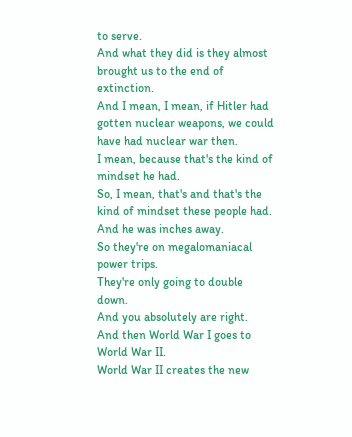to serve.
And what they did is they almost brought us to the end of extinction.
And I mean, I mean, if Hitler had gotten nuclear weapons, we could have had nuclear war then.
I mean, because that's the kind of mindset he had.
So, I mean, that's and that's the kind of mindset these people had.
And he was inches away.
So they're on megalomaniacal power trips.
They're only going to double down.
And you absolutely are right.
And then World War I goes to World War II.
World War II creates the new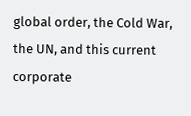global order, the Cold War, the UN, and this current corporate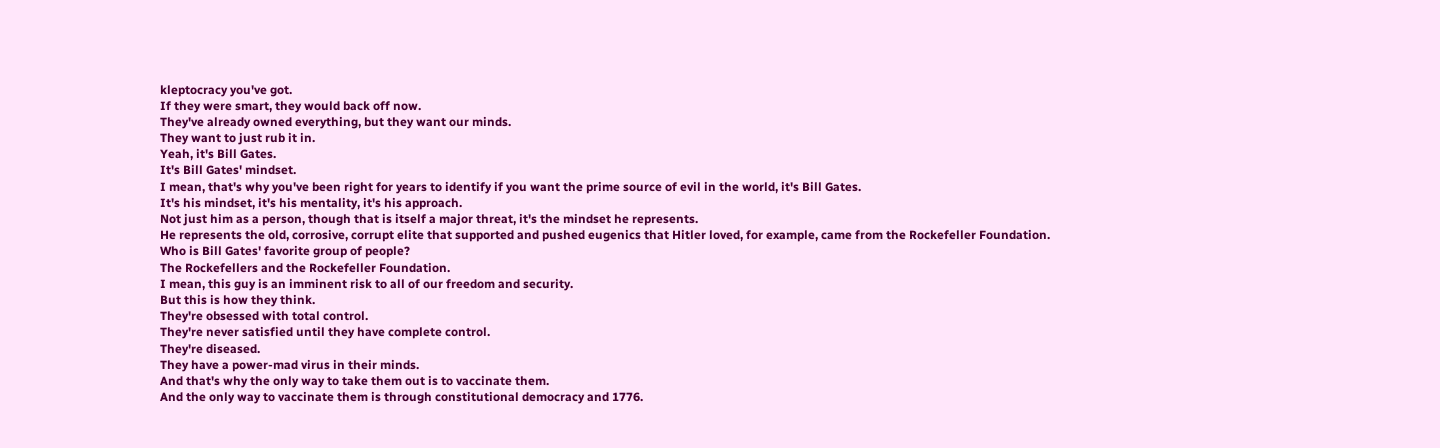kleptocracy you've got.
If they were smart, they would back off now.
They've already owned everything, but they want our minds.
They want to just rub it in.
Yeah, it's Bill Gates.
It's Bill Gates' mindset.
I mean, that's why you've been right for years to identify if you want the prime source of evil in the world, it's Bill Gates.
It's his mindset, it's his mentality, it's his approach.
Not just him as a person, though that is itself a major threat, it's the mindset he represents.
He represents the old, corrosive, corrupt elite that supported and pushed eugenics that Hitler loved, for example, came from the Rockefeller Foundation.
Who is Bill Gates' favorite group of people?
The Rockefellers and the Rockefeller Foundation.
I mean, this guy is an imminent risk to all of our freedom and security.
But this is how they think.
They're obsessed with total control.
They're never satisfied until they have complete control.
They're diseased.
They have a power-mad virus in their minds.
And that's why the only way to take them out is to vaccinate them.
And the only way to vaccinate them is through constitutional democracy and 1776.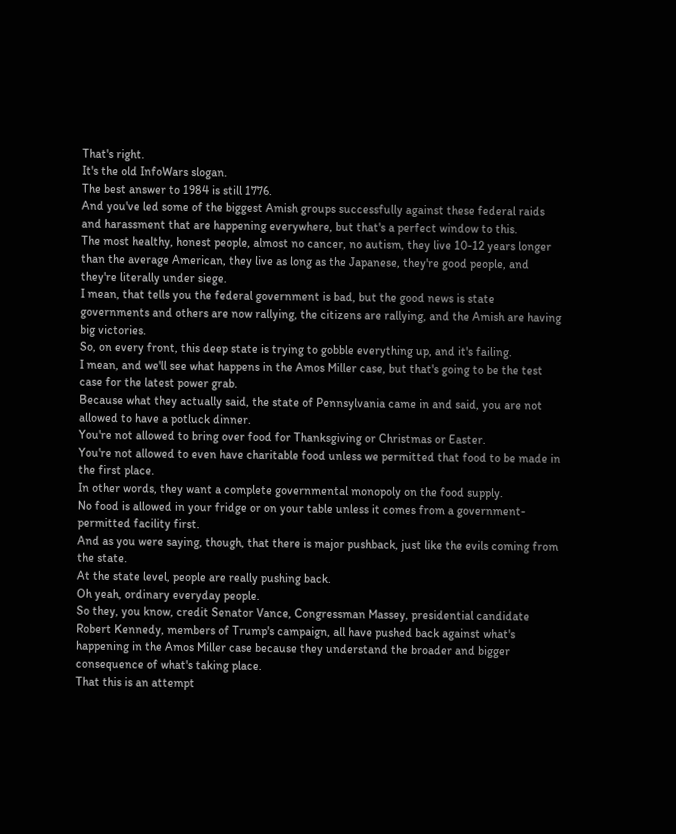That's right.
It's the old InfoWars slogan.
The best answer to 1984 is still 1776.
And you've led some of the biggest Amish groups successfully against these federal raids and harassment that are happening everywhere, but that's a perfect window to this.
The most healthy, honest people, almost no cancer, no autism, they live 10-12 years longer than the average American, they live as long as the Japanese, they're good people, and they're literally under siege.
I mean, that tells you the federal government is bad, but the good news is state governments and others are now rallying, the citizens are rallying, and the Amish are having big victories.
So, on every front, this deep state is trying to gobble everything up, and it's failing.
I mean, and we'll see what happens in the Amos Miller case, but that's going to be the test case for the latest power grab.
Because what they actually said, the state of Pennsylvania came in and said, you are not allowed to have a potluck dinner.
You're not allowed to bring over food for Thanksgiving or Christmas or Easter.
You're not allowed to even have charitable food unless we permitted that food to be made in the first place.
In other words, they want a complete governmental monopoly on the food supply.
No food is allowed in your fridge or on your table unless it comes from a government-permitted facility first.
And as you were saying, though, that there is major pushback, just like the evils coming from the state.
At the state level, people are really pushing back.
Oh yeah, ordinary everyday people.
So they, you know, credit Senator Vance, Congressman Massey, presidential candidate Robert Kennedy, members of Trump's campaign, all have pushed back against what's happening in the Amos Miller case because they understand the broader and bigger consequence of what's taking place.
That this is an attempt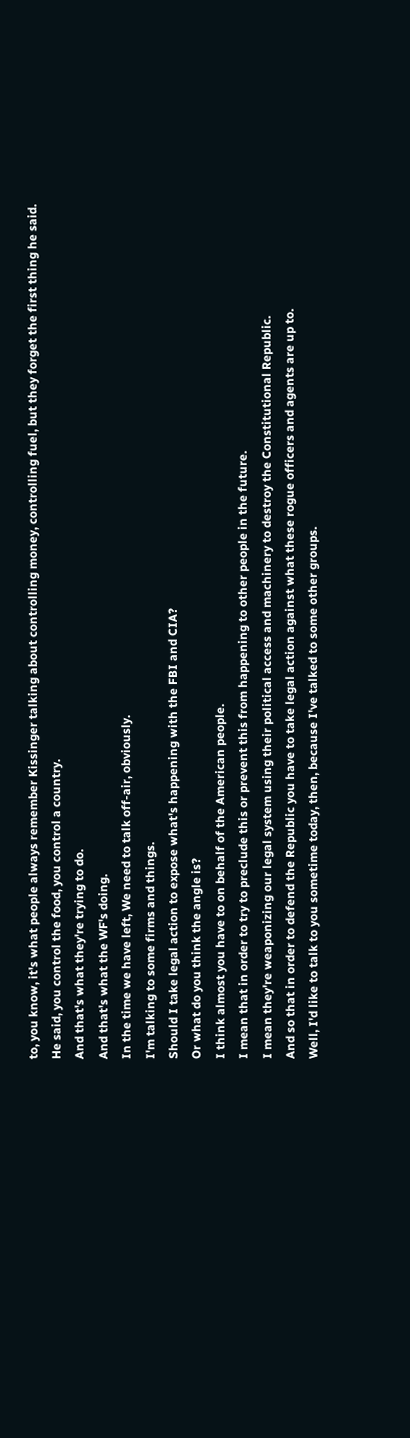to, you know, it's what people always remember Kissinger talking about controlling money, controlling fuel, but they forget the first thing he said.
He said, you control the food, you control a country.
And that's what they're trying to do.
And that's what the WF's doing.
In the time we have left, We need to talk off-air, obviously.
I'm talking to some firms and things.
Should I take legal action to expose what's happening with the FBI and CIA?
Or what do you think the angle is?
I think almost you have to on behalf of the American people.
I mean that in order to try to preclude this or prevent this from happening to other people in the future.
I mean they're weaponizing our legal system using their political access and machinery to destroy the Constitutional Republic.
And so that in order to defend the Republic you have to take legal action against what these rogue officers and agents are up to.
Well, I'd like to talk to you sometime today, then, because I've talked to some other groups.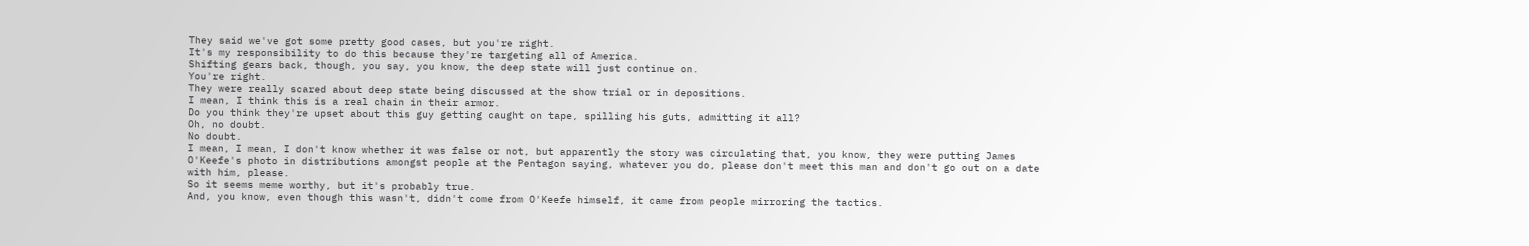They said we've got some pretty good cases, but you're right.
It's my responsibility to do this because they're targeting all of America.
Shifting gears back, though, you say, you know, the deep state will just continue on.
You're right.
They were really scared about deep state being discussed at the show trial or in depositions.
I mean, I think this is a real chain in their armor.
Do you think they're upset about this guy getting caught on tape, spilling his guts, admitting it all?
Oh, no doubt.
No doubt.
I mean, I mean, I don't know whether it was false or not, but apparently the story was circulating that, you know, they were putting James O'Keefe's photo in distributions amongst people at the Pentagon saying, whatever you do, please don't meet this man and don't go out on a date with him, please.
So it seems meme worthy, but it's probably true.
And, you know, even though this wasn't, didn't come from O'Keefe himself, it came from people mirroring the tactics.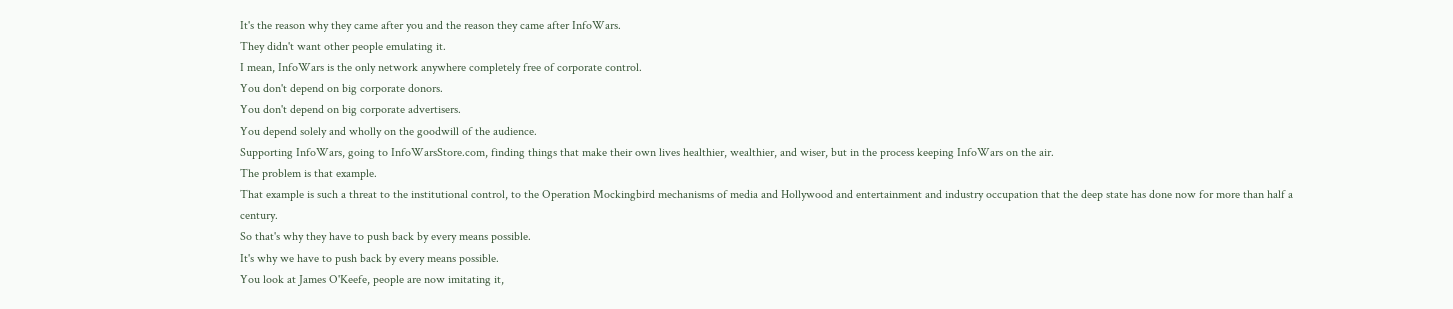It's the reason why they came after you and the reason they came after InfoWars.
They didn't want other people emulating it.
I mean, InfoWars is the only network anywhere completely free of corporate control.
You don't depend on big corporate donors.
You don't depend on big corporate advertisers.
You depend solely and wholly on the goodwill of the audience.
Supporting InfoWars, going to InfoWarsStore.com, finding things that make their own lives healthier, wealthier, and wiser, but in the process keeping InfoWars on the air.
The problem is that example.
That example is such a threat to the institutional control, to the Operation Mockingbird mechanisms of media and Hollywood and entertainment and industry occupation that the deep state has done now for more than half a century.
So that's why they have to push back by every means possible.
It's why we have to push back by every means possible.
You look at James O'Keefe, people are now imitating it,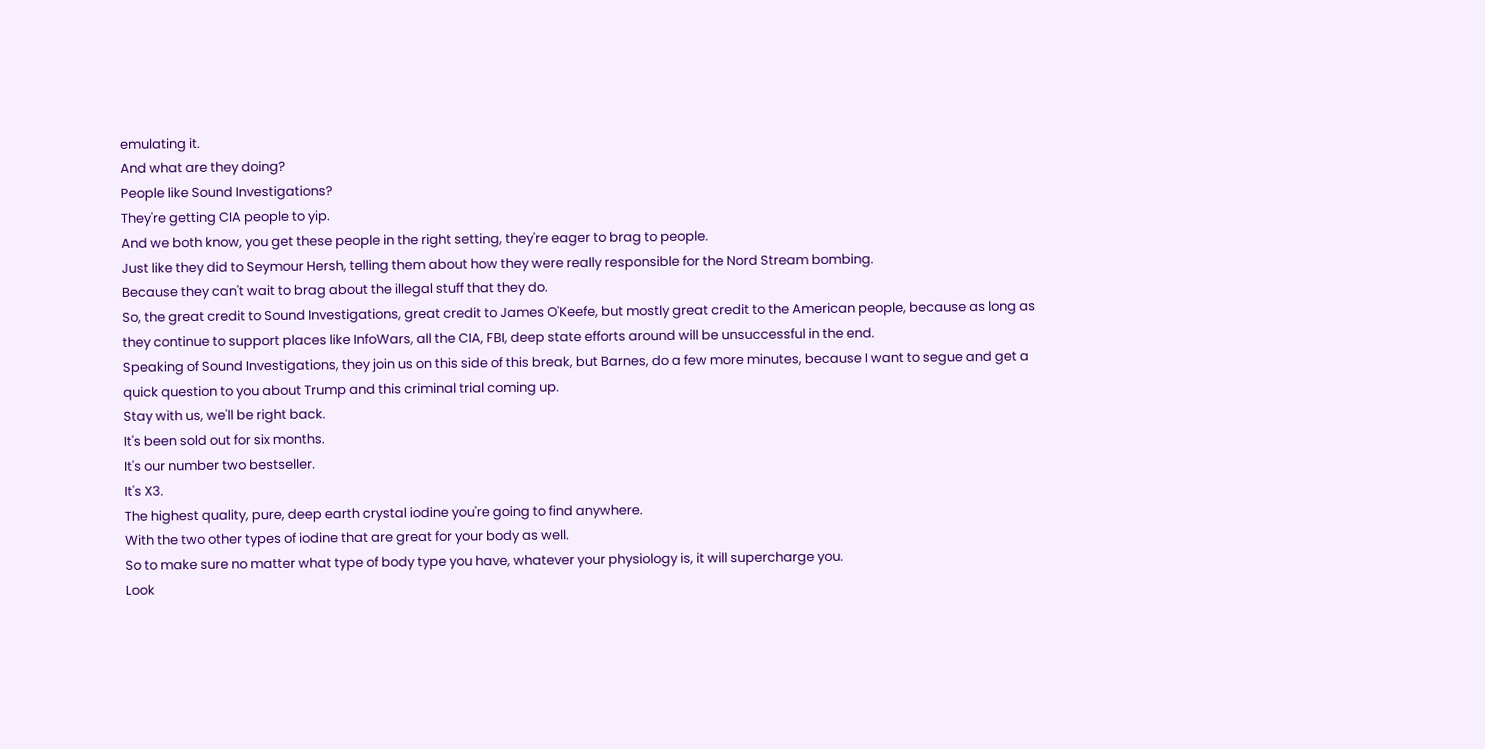emulating it.
And what are they doing?
People like Sound Investigations?
They're getting CIA people to yip.
And we both know, you get these people in the right setting, they're eager to brag to people.
Just like they did to Seymour Hersh, telling them about how they were really responsible for the Nord Stream bombing.
Because they can't wait to brag about the illegal stuff that they do.
So, the great credit to Sound Investigations, great credit to James O'Keefe, but mostly great credit to the American people, because as long as they continue to support places like InfoWars, all the CIA, FBI, deep state efforts around will be unsuccessful in the end.
Speaking of Sound Investigations, they join us on this side of this break, but Barnes, do a few more minutes, because I want to segue and get a quick question to you about Trump and this criminal trial coming up.
Stay with us, we'll be right back.
It's been sold out for six months.
It's our number two bestseller.
It's X3.
The highest quality, pure, deep earth crystal iodine you're going to find anywhere.
With the two other types of iodine that are great for your body as well.
So to make sure no matter what type of body type you have, whatever your physiology is, it will supercharge you.
Look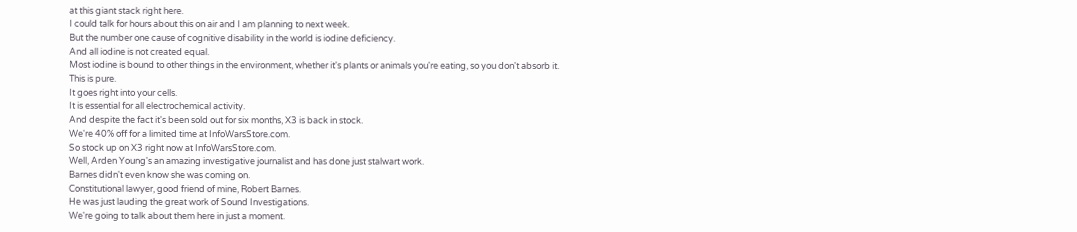at this giant stack right here.
I could talk for hours about this on air and I am planning to next week.
But the number one cause of cognitive disability in the world is iodine deficiency.
And all iodine is not created equal.
Most iodine is bound to other things in the environment, whether it's plants or animals you're eating, so you don't absorb it.
This is pure.
It goes right into your cells.
It is essential for all electrochemical activity.
And despite the fact it's been sold out for six months, X3 is back in stock.
We're 40% off for a limited time at InfoWarsStore.com.
So stock up on X3 right now at InfoWarsStore.com.
Well, Arden Young's an amazing investigative journalist and has done just stalwart work.
Barnes didn't even know she was coming on.
Constitutional lawyer, good friend of mine, Robert Barnes.
He was just lauding the great work of Sound Investigations.
We're going to talk about them here in just a moment.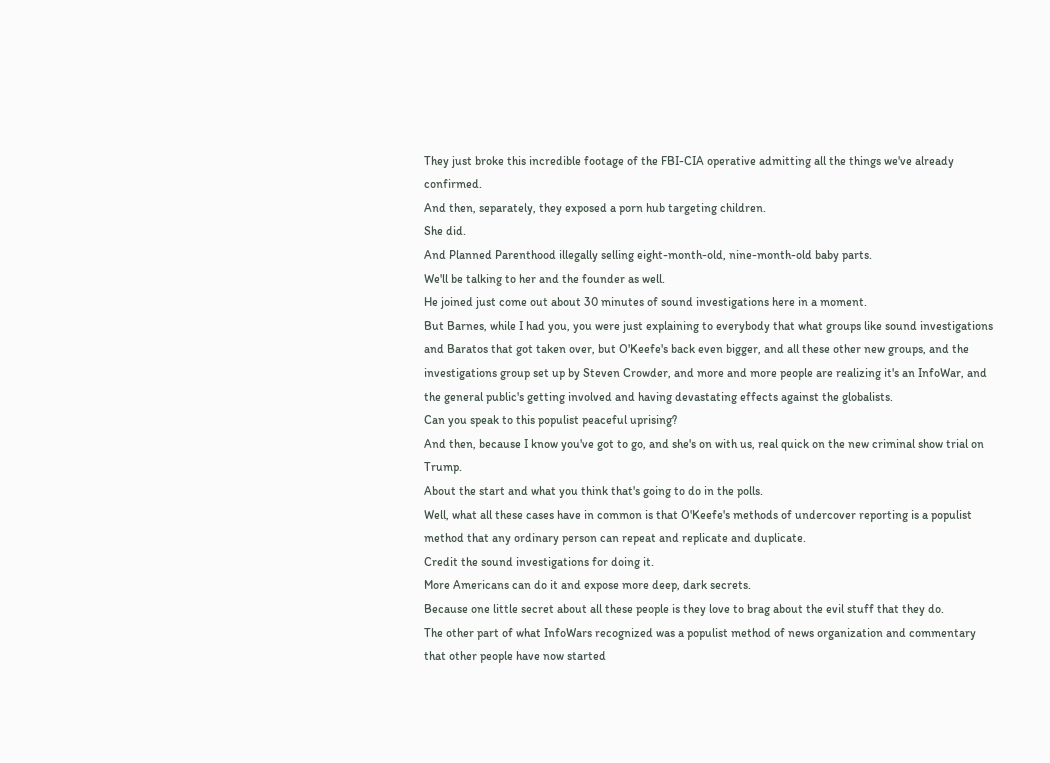They just broke this incredible footage of the FBI-CIA operative admitting all the things we've already confirmed.
And then, separately, they exposed a porn hub targeting children.
She did.
And Planned Parenthood illegally selling eight-month-old, nine-month-old baby parts.
We'll be talking to her and the founder as well.
He joined just come out about 30 minutes of sound investigations here in a moment.
But Barnes, while I had you, you were just explaining to everybody that what groups like sound investigations and Baratos that got taken over, but O'Keefe's back even bigger, and all these other new groups, and the investigations group set up by Steven Crowder, and more and more people are realizing it's an InfoWar, and the general public's getting involved and having devastating effects against the globalists.
Can you speak to this populist peaceful uprising?
And then, because I know you've got to go, and she's on with us, real quick on the new criminal show trial on Trump.
About the start and what you think that's going to do in the polls.
Well, what all these cases have in common is that O'Keefe's methods of undercover reporting is a populist method that any ordinary person can repeat and replicate and duplicate.
Credit the sound investigations for doing it.
More Americans can do it and expose more deep, dark secrets.
Because one little secret about all these people is they love to brag about the evil stuff that they do.
The other part of what InfoWars recognized was a populist method of news organization and commentary that other people have now started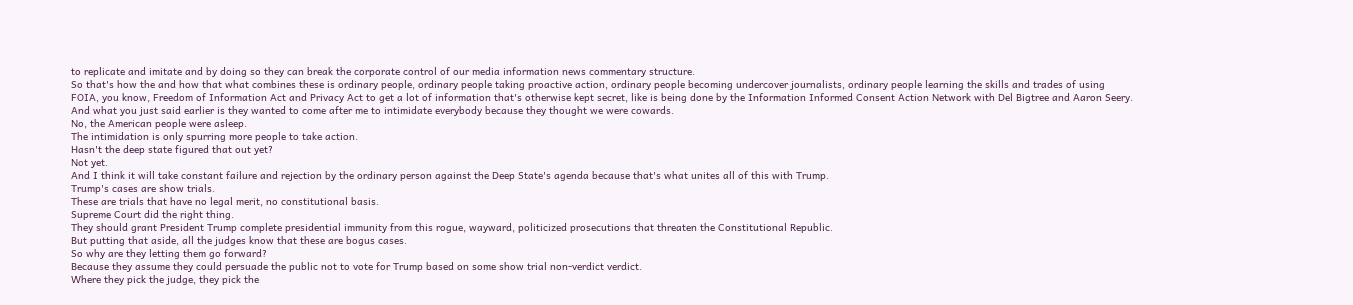to replicate and imitate and by doing so they can break the corporate control of our media information news commentary structure.
So that's how the and how that what combines these is ordinary people, ordinary people taking proactive action, ordinary people becoming undercover journalists, ordinary people learning the skills and trades of using FOIA, you know, Freedom of Information Act and Privacy Act to get a lot of information that's otherwise kept secret, like is being done by the Information Informed Consent Action Network with Del Bigtree and Aaron Seery.
And what you just said earlier is they wanted to come after me to intimidate everybody because they thought we were cowards.
No, the American people were asleep.
The intimidation is only spurring more people to take action.
Hasn't the deep state figured that out yet?
Not yet.
And I think it will take constant failure and rejection by the ordinary person against the Deep State's agenda because that's what unites all of this with Trump.
Trump's cases are show trials.
These are trials that have no legal merit, no constitutional basis.
Supreme Court did the right thing.
They should grant President Trump complete presidential immunity from this rogue, wayward, politicized prosecutions that threaten the Constitutional Republic.
But putting that aside, all the judges know that these are bogus cases.
So why are they letting them go forward?
Because they assume they could persuade the public not to vote for Trump based on some show trial non-verdict verdict.
Where they pick the judge, they pick the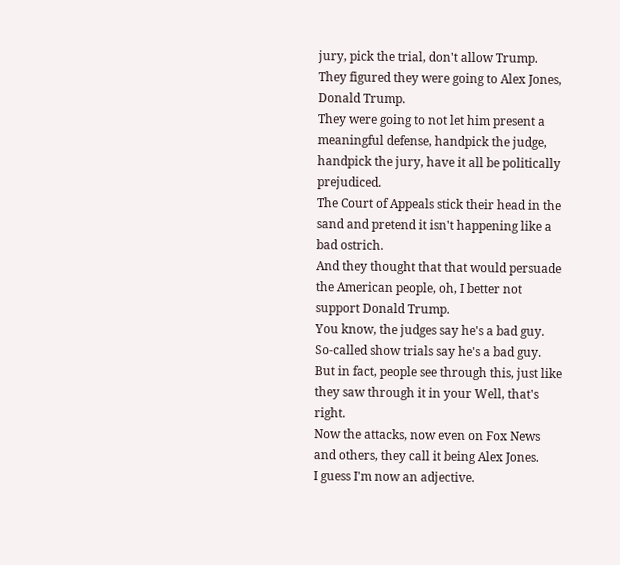jury, pick the trial, don't allow Trump.
They figured they were going to Alex Jones, Donald Trump.
They were going to not let him present a meaningful defense, handpick the judge, handpick the jury, have it all be politically prejudiced.
The Court of Appeals stick their head in the sand and pretend it isn't happening like a bad ostrich.
And they thought that that would persuade the American people, oh, I better not support Donald Trump.
You know, the judges say he's a bad guy.
So-called show trials say he's a bad guy.
But in fact, people see through this, just like they saw through it in your Well, that's right.
Now the attacks, now even on Fox News and others, they call it being Alex Jones.
I guess I'm now an adjective.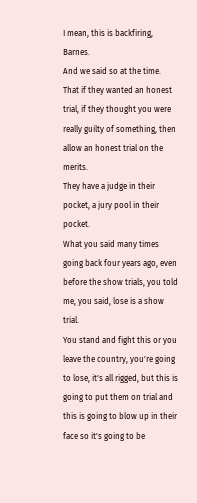I mean, this is backfiring, Barnes.
And we said so at the time.
That if they wanted an honest trial, if they thought you were really guilty of something, then allow an honest trial on the merits.
They have a judge in their pocket, a jury pool in their pocket.
What you said many times going back four years ago, even before the show trials, you told me, you said, lose is a show trial.
You stand and fight this or you leave the country, you're going to lose, it's all rigged, but this is going to put them on trial and this is going to blow up in their face so it's going to be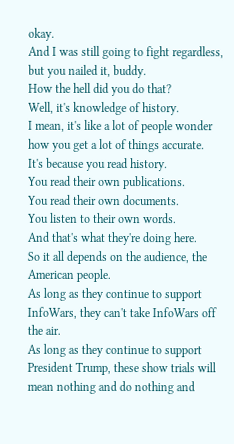okay.
And I was still going to fight regardless, but you nailed it, buddy.
How the hell did you do that?
Well, it's knowledge of history.
I mean, it's like a lot of people wonder how you get a lot of things accurate.
It's because you read history.
You read their own publications.
You read their own documents.
You listen to their own words.
And that's what they're doing here.
So it all depends on the audience, the American people.
As long as they continue to support InfoWars, they can't take InfoWars off the air.
As long as they continue to support President Trump, these show trials will mean nothing and do nothing and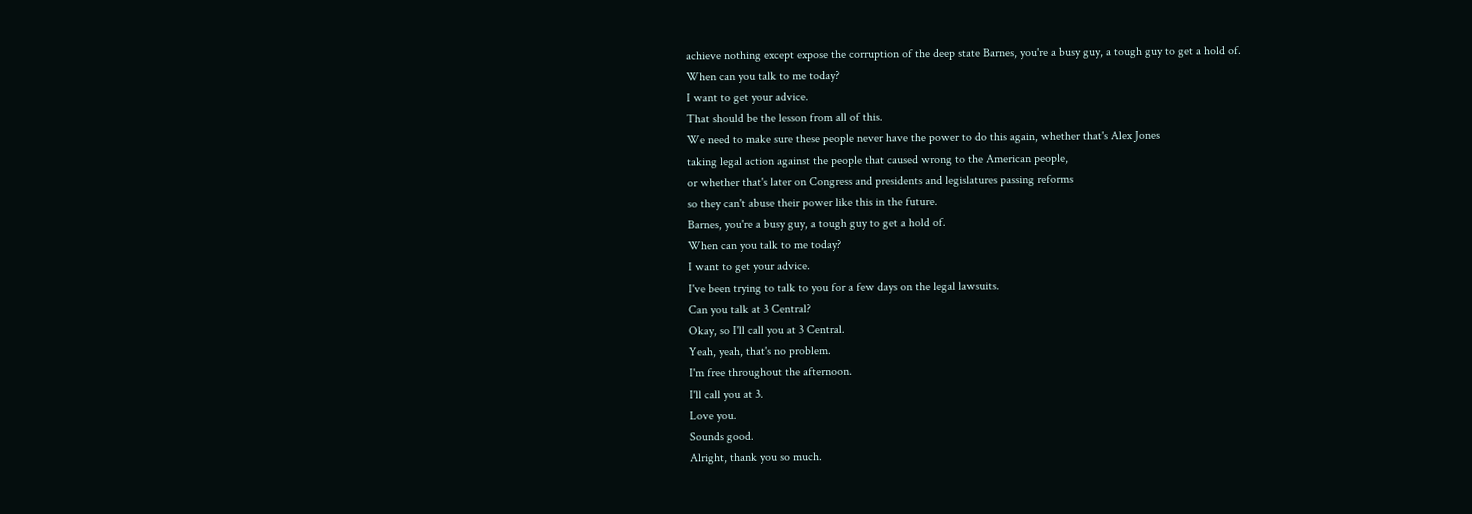achieve nothing except expose the corruption of the deep state Barnes, you're a busy guy, a tough guy to get a hold of.
When can you talk to me today?
I want to get your advice.
That should be the lesson from all of this.
We need to make sure these people never have the power to do this again, whether that's Alex Jones
taking legal action against the people that caused wrong to the American people,
or whether that's later on Congress and presidents and legislatures passing reforms
so they can't abuse their power like this in the future.
Barnes, you're a busy guy, a tough guy to get a hold of.
When can you talk to me today?
I want to get your advice.
I've been trying to talk to you for a few days on the legal lawsuits.
Can you talk at 3 Central?
Okay, so I'll call you at 3 Central.
Yeah, yeah, that's no problem.
I'm free throughout the afternoon.
I'll call you at 3.
Love you.
Sounds good.
Alright, thank you so much.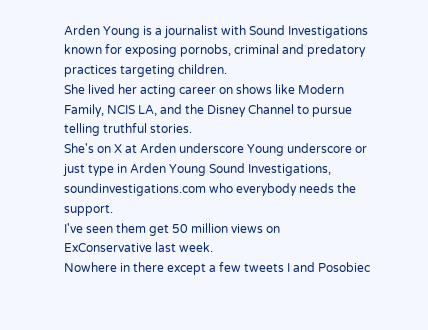Arden Young is a journalist with Sound Investigations known for exposing pornobs, criminal and predatory practices targeting children.
She lived her acting career on shows like Modern Family, NCIS LA, and the Disney Channel to pursue telling truthful stories.
She's on X at Arden underscore Young underscore or just type in Arden Young Sound Investigations, soundinvestigations.com who everybody needs the support.
I've seen them get 50 million views on ExConservative last week.
Nowhere in there except a few tweets I and Posobiec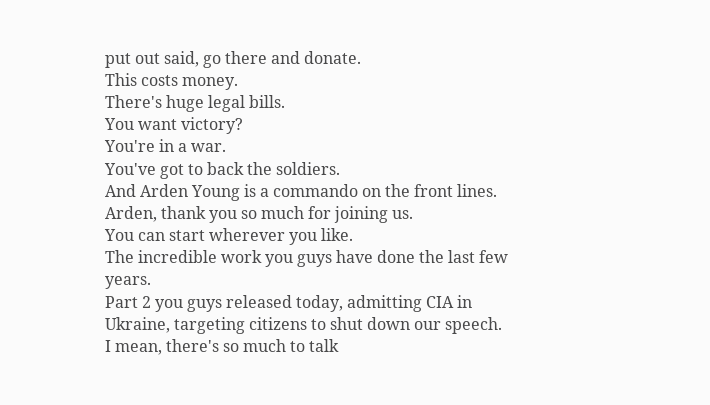put out said, go there and donate.
This costs money.
There's huge legal bills.
You want victory?
You're in a war.
You've got to back the soldiers.
And Arden Young is a commando on the front lines.
Arden, thank you so much for joining us.
You can start wherever you like.
The incredible work you guys have done the last few years.
Part 2 you guys released today, admitting CIA in Ukraine, targeting citizens to shut down our speech.
I mean, there's so much to talk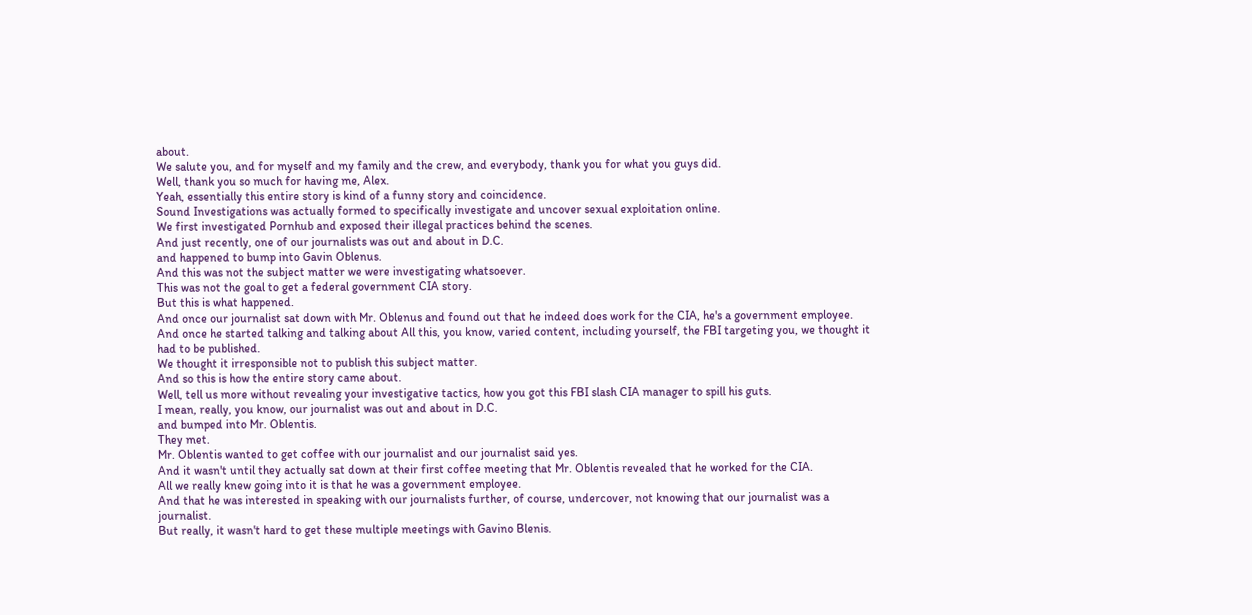about.
We salute you, and for myself and my family and the crew, and everybody, thank you for what you guys did.
Well, thank you so much for having me, Alex.
Yeah, essentially this entire story is kind of a funny story and coincidence.
Sound Investigations was actually formed to specifically investigate and uncover sexual exploitation online.
We first investigated Pornhub and exposed their illegal practices behind the scenes.
And just recently, one of our journalists was out and about in D.C.
and happened to bump into Gavin Oblenus.
And this was not the subject matter we were investigating whatsoever.
This was not the goal to get a federal government CIA story.
But this is what happened.
And once our journalist sat down with Mr. Oblenus and found out that he indeed does work for the CIA, he's a government employee.
And once he started talking and talking about All this, you know, varied content, including yourself, the FBI targeting you, we thought it had to be published.
We thought it irresponsible not to publish this subject matter.
And so this is how the entire story came about.
Well, tell us more without revealing your investigative tactics, how you got this FBI slash CIA manager to spill his guts.
I mean, really, you know, our journalist was out and about in D.C.
and bumped into Mr. Oblentis.
They met.
Mr. Oblentis wanted to get coffee with our journalist and our journalist said yes.
And it wasn't until they actually sat down at their first coffee meeting that Mr. Oblentis revealed that he worked for the CIA.
All we really knew going into it is that he was a government employee.
And that he was interested in speaking with our journalists further, of course, undercover, not knowing that our journalist was a journalist.
But really, it wasn't hard to get these multiple meetings with Gavino Blenis.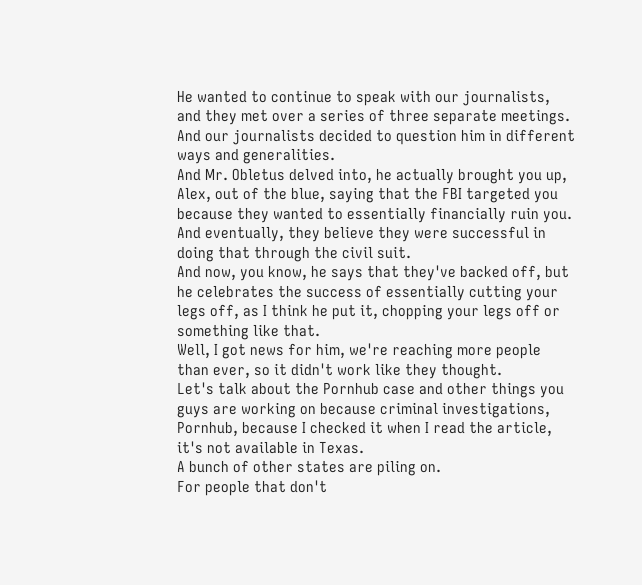He wanted to continue to speak with our journalists, and they met over a series of three separate meetings.
And our journalists decided to question him in different ways and generalities.
And Mr. Obletus delved into, he actually brought you up, Alex, out of the blue, saying that the FBI targeted you because they wanted to essentially financially ruin you.
And eventually, they believe they were successful in doing that through the civil suit.
And now, you know, he says that they've backed off, but he celebrates the success of essentially cutting your legs off, as I think he put it, chopping your legs off or something like that.
Well, I got news for him, we're reaching more people than ever, so it didn't work like they thought.
Let's talk about the Pornhub case and other things you guys are working on because criminal investigations, Pornhub, because I checked it when I read the article, it's not available in Texas.
A bunch of other states are piling on.
For people that don't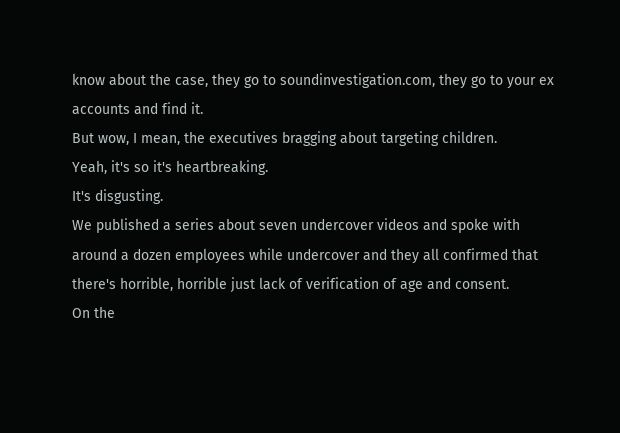know about the case, they go to soundinvestigation.com, they go to your ex accounts and find it.
But wow, I mean, the executives bragging about targeting children.
Yeah, it's so it's heartbreaking.
It's disgusting.
We published a series about seven undercover videos and spoke with around a dozen employees while undercover and they all confirmed that there's horrible, horrible just lack of verification of age and consent.
On the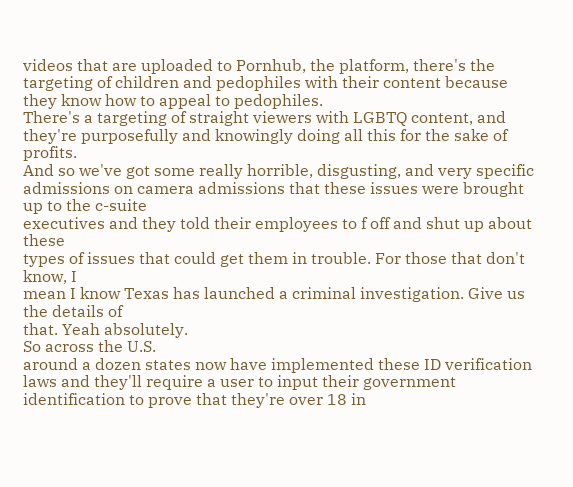videos that are uploaded to Pornhub, the platform, there's the targeting of children and pedophiles with their content because they know how to appeal to pedophiles.
There's a targeting of straight viewers with LGBTQ content, and they're purposefully and knowingly doing all this for the sake of profits.
And so we've got some really horrible, disgusting, and very specific admissions on camera admissions that these issues were brought up to the c-suite
executives and they told their employees to f off and shut up about these
types of issues that could get them in trouble. For those that don't know, I
mean I know Texas has launched a criminal investigation. Give us the details of
that. Yeah absolutely.
So across the U.S.
around a dozen states now have implemented these ID verification laws and they'll require a user to input their government identification to prove that they're over 18 in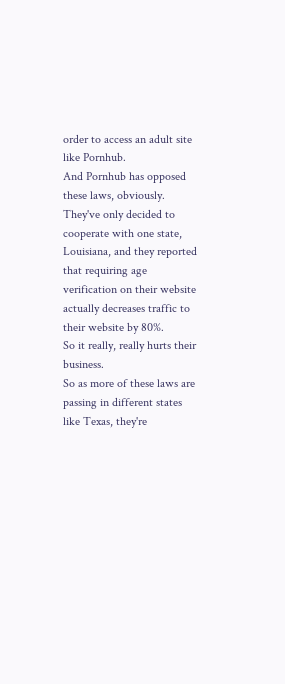order to access an adult site like Pornhub.
And Pornhub has opposed these laws, obviously.
They've only decided to cooperate with one state, Louisiana, and they reported that requiring age verification on their website actually decreases traffic to their website by 80%.
So it really, really hurts their business.
So as more of these laws are passing in different states like Texas, they're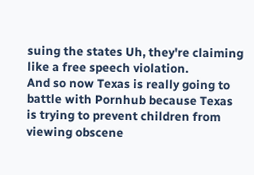suing the states Uh, they're claiming like a free speech violation.
And so now Texas is really going to battle with Pornhub because Texas is trying to prevent children from viewing obscene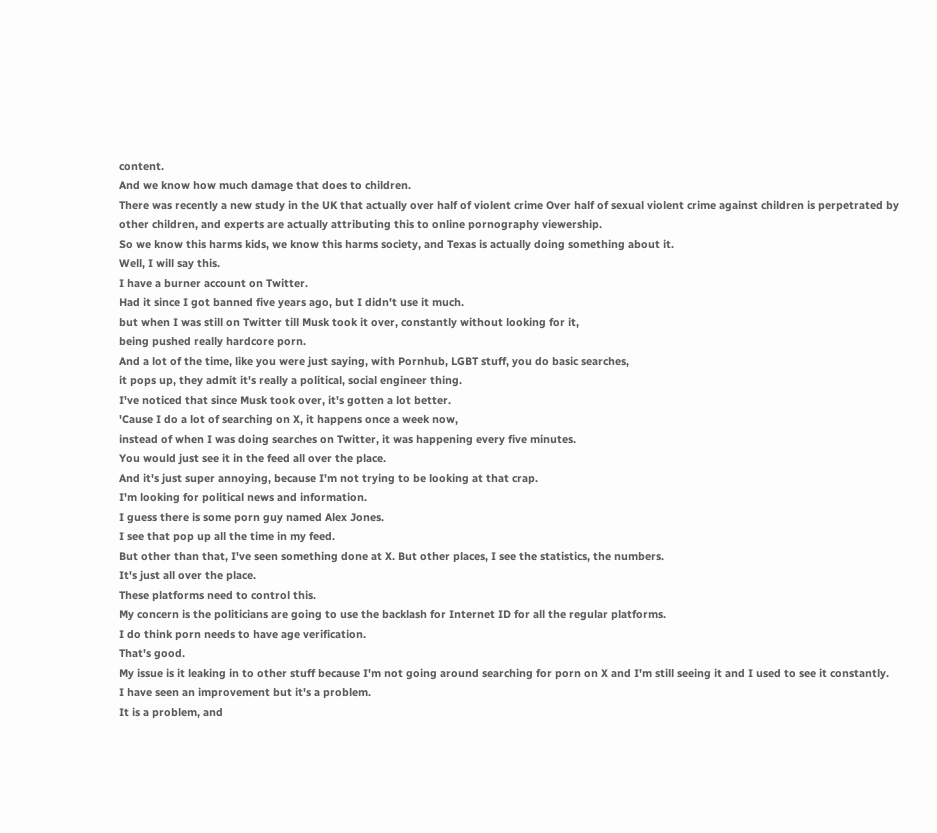content.
And we know how much damage that does to children.
There was recently a new study in the UK that actually over half of violent crime Over half of sexual violent crime against children is perpetrated by other children, and experts are actually attributing this to online pornography viewership.
So we know this harms kids, we know this harms society, and Texas is actually doing something about it.
Well, I will say this.
I have a burner account on Twitter.
Had it since I got banned five years ago, but I didn't use it much.
but when I was still on Twitter till Musk took it over, constantly without looking for it,
being pushed really hardcore porn.
And a lot of the time, like you were just saying, with Pornhub, LGBT stuff, you do basic searches,
it pops up, they admit it's really a political, social engineer thing.
I've noticed that since Musk took over, it's gotten a lot better.
'Cause I do a lot of searching on X, it happens once a week now,
instead of when I was doing searches on Twitter, it was happening every five minutes.
You would just see it in the feed all over the place.
And it's just super annoying, because I'm not trying to be looking at that crap.
I'm looking for political news and information.
I guess there is some porn guy named Alex Jones.
I see that pop up all the time in my feed.
But other than that, I've seen something done at X. But other places, I see the statistics, the numbers.
It's just all over the place.
These platforms need to control this.
My concern is the politicians are going to use the backlash for Internet ID for all the regular platforms.
I do think porn needs to have age verification.
That's good.
My issue is it leaking in to other stuff because I'm not going around searching for porn on X and I'm still seeing it and I used to see it constantly.
I have seen an improvement but it's a problem.
It is a problem, and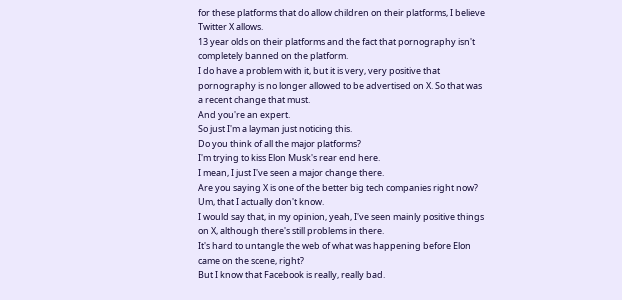for these platforms that do allow children on their platforms, I believe Twitter X allows.
13 year olds on their platforms and the fact that pornography isn't completely banned on the platform.
I do have a problem with it, but it is very, very positive that pornography is no longer allowed to be advertised on X. So that was a recent change that must.
And you're an expert.
So just I'm a layman just noticing this.
Do you think of all the major platforms?
I'm trying to kiss Elon Musk's rear end here.
I mean, I just I've seen a major change there.
Are you saying X is one of the better big tech companies right now?
Um, that I actually don't know.
I would say that, in my opinion, yeah, I've seen mainly positive things on X, although there's still problems in there.
It's hard to untangle the web of what was happening before Elon came on the scene, right?
But I know that Facebook is really, really bad.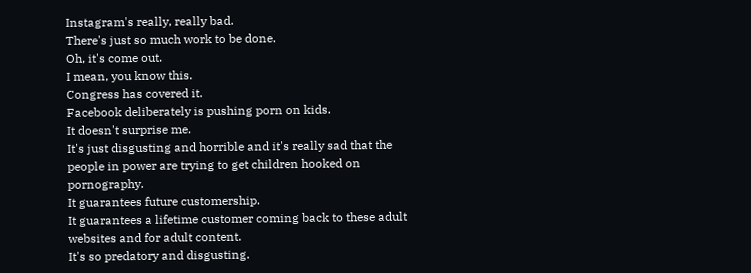Instagram's really, really bad.
There's just so much work to be done.
Oh, it's come out.
I mean, you know this.
Congress has covered it.
Facebook deliberately is pushing porn on kids.
It doesn't surprise me.
It's just disgusting and horrible and it's really sad that the people in power are trying to get children hooked on pornography.
It guarantees future customership.
It guarantees a lifetime customer coming back to these adult websites and for adult content.
It's so predatory and disgusting.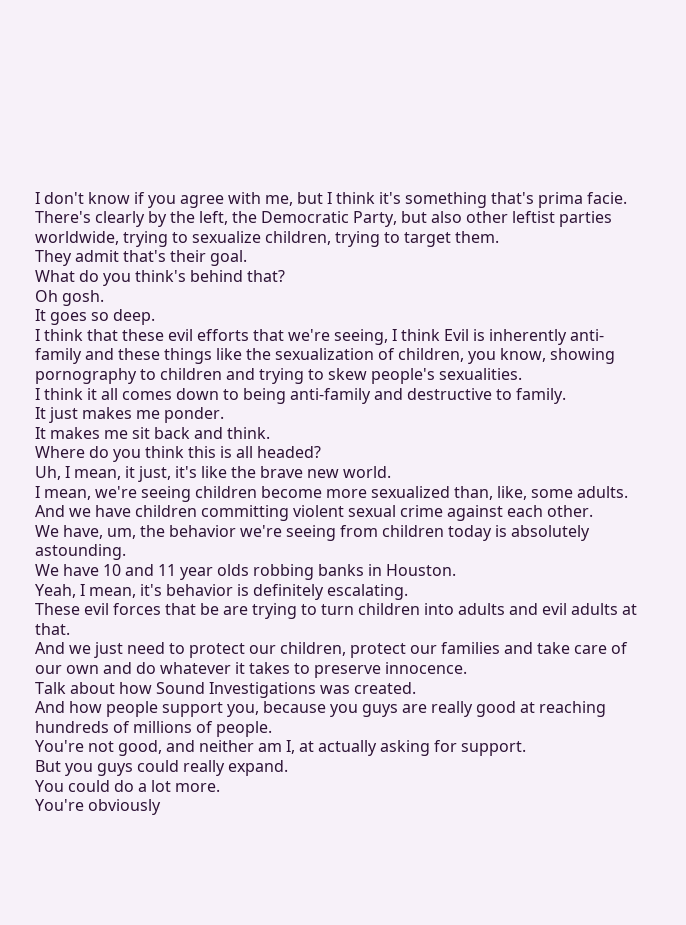I don't know if you agree with me, but I think it's something that's prima facie.
There's clearly by the left, the Democratic Party, but also other leftist parties worldwide, trying to sexualize children, trying to target them.
They admit that's their goal.
What do you think's behind that?
Oh gosh.
It goes so deep.
I think that these evil efforts that we're seeing, I think Evil is inherently anti-family and these things like the sexualization of children, you know, showing pornography to children and trying to skew people's sexualities.
I think it all comes down to being anti-family and destructive to family.
It just makes me ponder.
It makes me sit back and think.
Where do you think this is all headed?
Uh, I mean, it just, it's like the brave new world.
I mean, we're seeing children become more sexualized than, like, some adults.
And we have children committing violent sexual crime against each other.
We have, um, the behavior we're seeing from children today is absolutely astounding.
We have 10 and 11 year olds robbing banks in Houston.
Yeah, I mean, it's behavior is definitely escalating.
These evil forces that be are trying to turn children into adults and evil adults at that.
And we just need to protect our children, protect our families and take care of our own and do whatever it takes to preserve innocence.
Talk about how Sound Investigations was created.
And how people support you, because you guys are really good at reaching hundreds of millions of people.
You're not good, and neither am I, at actually asking for support.
But you guys could really expand.
You could do a lot more.
You're obviously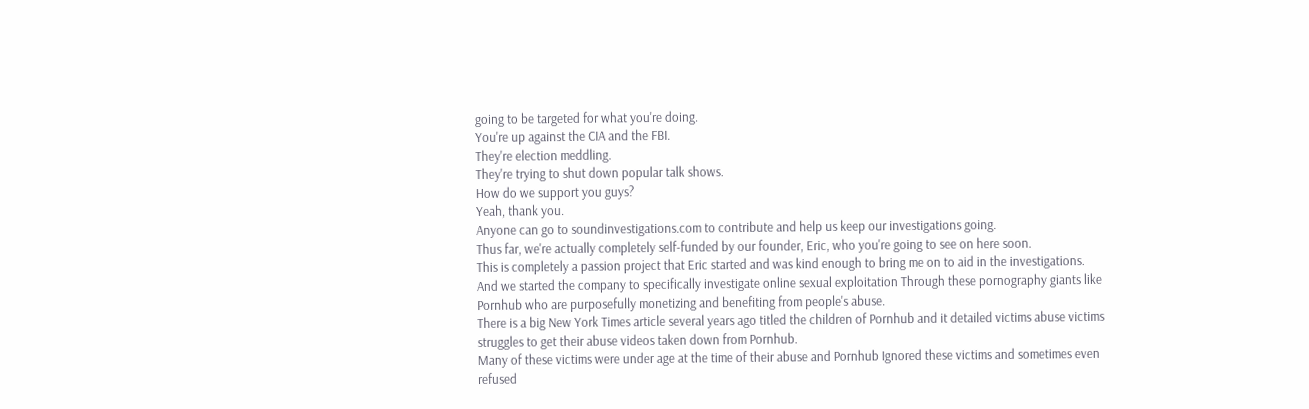going to be targeted for what you're doing.
You're up against the CIA and the FBI.
They're election meddling.
They're trying to shut down popular talk shows.
How do we support you guys?
Yeah, thank you.
Anyone can go to soundinvestigations.com to contribute and help us keep our investigations going.
Thus far, we're actually completely self-funded by our founder, Eric, who you're going to see on here soon.
This is completely a passion project that Eric started and was kind enough to bring me on to aid in the investigations.
And we started the company to specifically investigate online sexual exploitation Through these pornography giants like Pornhub who are purposefully monetizing and benefiting from people's abuse.
There is a big New York Times article several years ago titled the children of Pornhub and it detailed victims abuse victims struggles to get their abuse videos taken down from Pornhub.
Many of these victims were under age at the time of their abuse and Pornhub Ignored these victims and sometimes even refused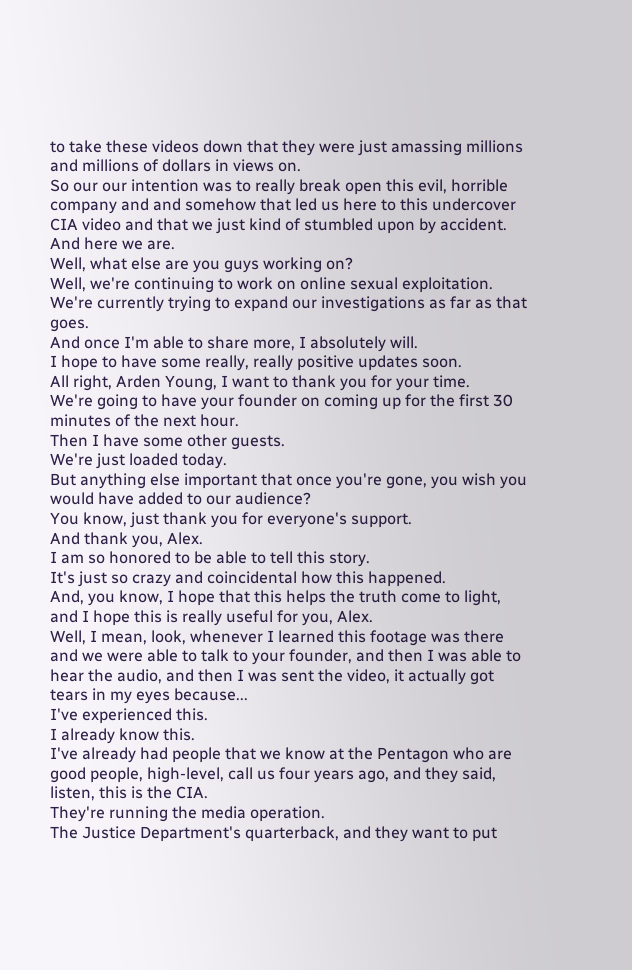to take these videos down that they were just amassing millions and millions of dollars in views on.
So our our intention was to really break open this evil, horrible company and and somehow that led us here to this undercover CIA video and that we just kind of stumbled upon by accident.
And here we are.
Well, what else are you guys working on?
Well, we're continuing to work on online sexual exploitation.
We're currently trying to expand our investigations as far as that goes.
And once I'm able to share more, I absolutely will.
I hope to have some really, really positive updates soon.
All right, Arden Young, I want to thank you for your time.
We're going to have your founder on coming up for the first 30 minutes of the next hour.
Then I have some other guests.
We're just loaded today.
But anything else important that once you're gone, you wish you would have added to our audience?
You know, just thank you for everyone's support.
And thank you, Alex.
I am so honored to be able to tell this story.
It's just so crazy and coincidental how this happened.
And, you know, I hope that this helps the truth come to light, and I hope this is really useful for you, Alex.
Well, I mean, look, whenever I learned this footage was there and we were able to talk to your founder, and then I was able to hear the audio, and then I was sent the video, it actually got tears in my eyes because...
I've experienced this.
I already know this.
I've already had people that we know at the Pentagon who are good people, high-level, call us four years ago, and they said, listen, this is the CIA.
They're running the media operation.
The Justice Department's quarterback, and they want to put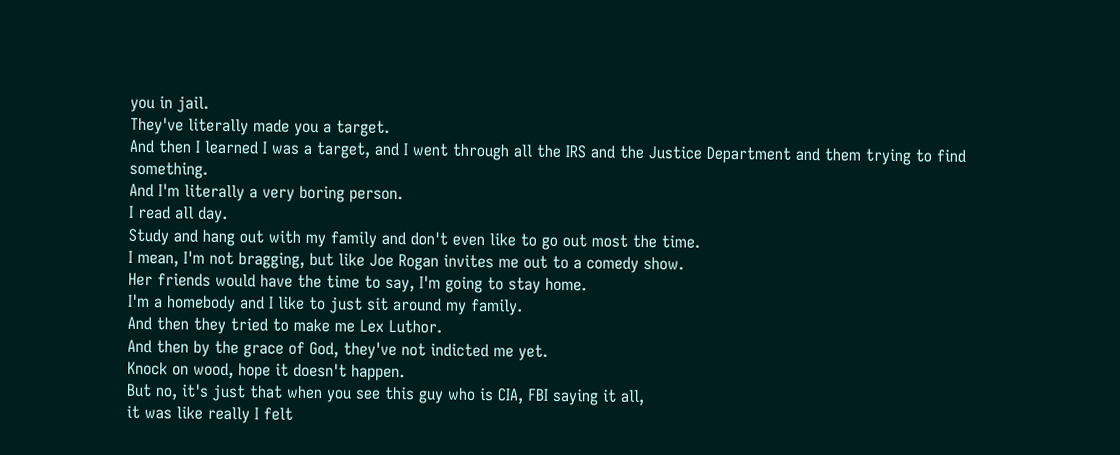you in jail.
They've literally made you a target.
And then I learned I was a target, and I went through all the IRS and the Justice Department and them trying to find something.
And I'm literally a very boring person.
I read all day.
Study and hang out with my family and don't even like to go out most the time.
I mean, I'm not bragging, but like Joe Rogan invites me out to a comedy show.
Her friends would have the time to say, I'm going to stay home.
I'm a homebody and I like to just sit around my family.
And then they tried to make me Lex Luthor.
And then by the grace of God, they've not indicted me yet.
Knock on wood, hope it doesn't happen.
But no, it's just that when you see this guy who is CIA, FBI saying it all,
it was like really I felt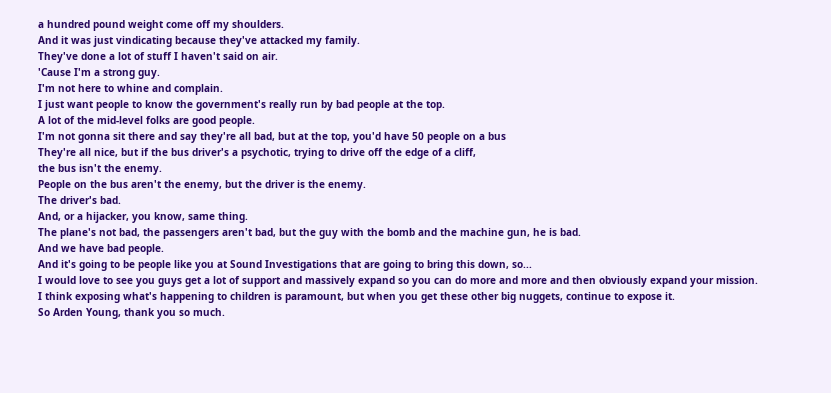a hundred pound weight come off my shoulders.
And it was just vindicating because they've attacked my family.
They've done a lot of stuff I haven't said on air.
'Cause I'm a strong guy.
I'm not here to whine and complain.
I just want people to know the government's really run by bad people at the top.
A lot of the mid-level folks are good people.
I'm not gonna sit there and say they're all bad, but at the top, you'd have 50 people on a bus
They're all nice, but if the bus driver's a psychotic, trying to drive off the edge of a cliff,
the bus isn't the enemy.
People on the bus aren't the enemy, but the driver is the enemy.
The driver's bad.
And, or a hijacker, you know, same thing.
The plane's not bad, the passengers aren't bad, but the guy with the bomb and the machine gun, he is bad.
And we have bad people.
And it's going to be people like you at Sound Investigations that are going to bring this down, so...
I would love to see you guys get a lot of support and massively expand so you can do more and more and then obviously expand your mission.
I think exposing what's happening to children is paramount, but when you get these other big nuggets, continue to expose it.
So Arden Young, thank you so much.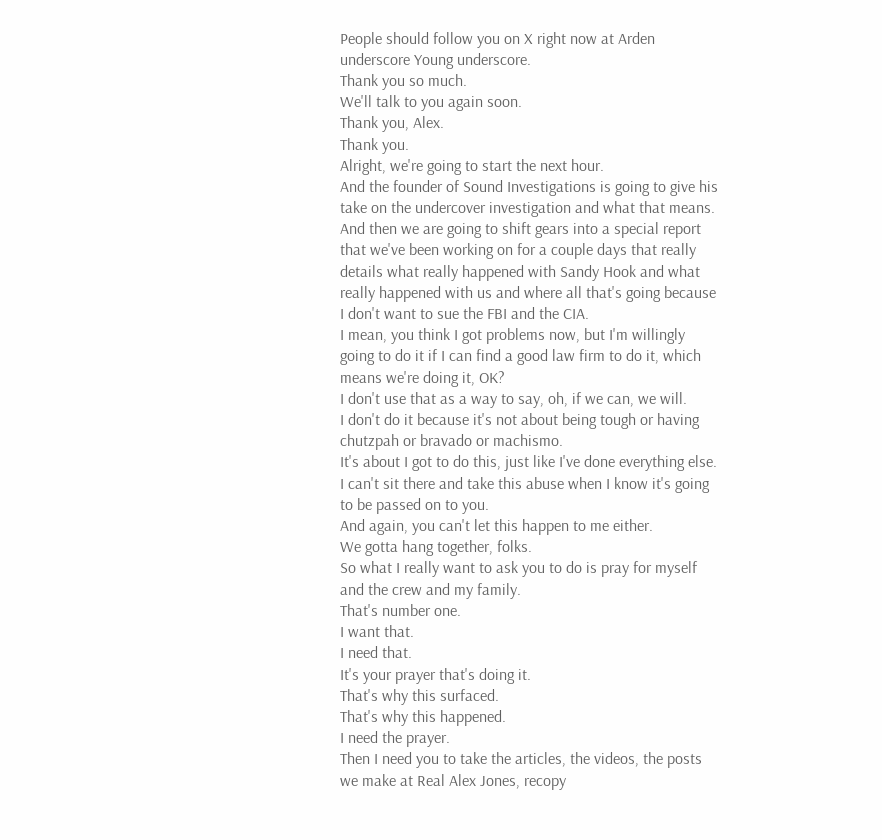People should follow you on X right now at Arden underscore Young underscore.
Thank you so much.
We'll talk to you again soon.
Thank you, Alex.
Thank you.
Alright, we're going to start the next hour.
And the founder of Sound Investigations is going to give his take on the undercover investigation and what that means.
And then we are going to shift gears into a special report that we've been working on for a couple days that really details what really happened with Sandy Hook and what really happened with us and where all that's going because I don't want to sue the FBI and the CIA.
I mean, you think I got problems now, but I'm willingly going to do it if I can find a good law firm to do it, which means we're doing it, OK?
I don't use that as a way to say, oh, if we can, we will.
I don't do it because it's not about being tough or having chutzpah or bravado or machismo.
It's about I got to do this, just like I've done everything else.
I can't sit there and take this abuse when I know it's going to be passed on to you.
And again, you can't let this happen to me either.
We gotta hang together, folks.
So what I really want to ask you to do is pray for myself and the crew and my family.
That's number one.
I want that.
I need that.
It's your prayer that's doing it.
That's why this surfaced.
That's why this happened.
I need the prayer.
Then I need you to take the articles, the videos, the posts we make at Real Alex Jones, recopy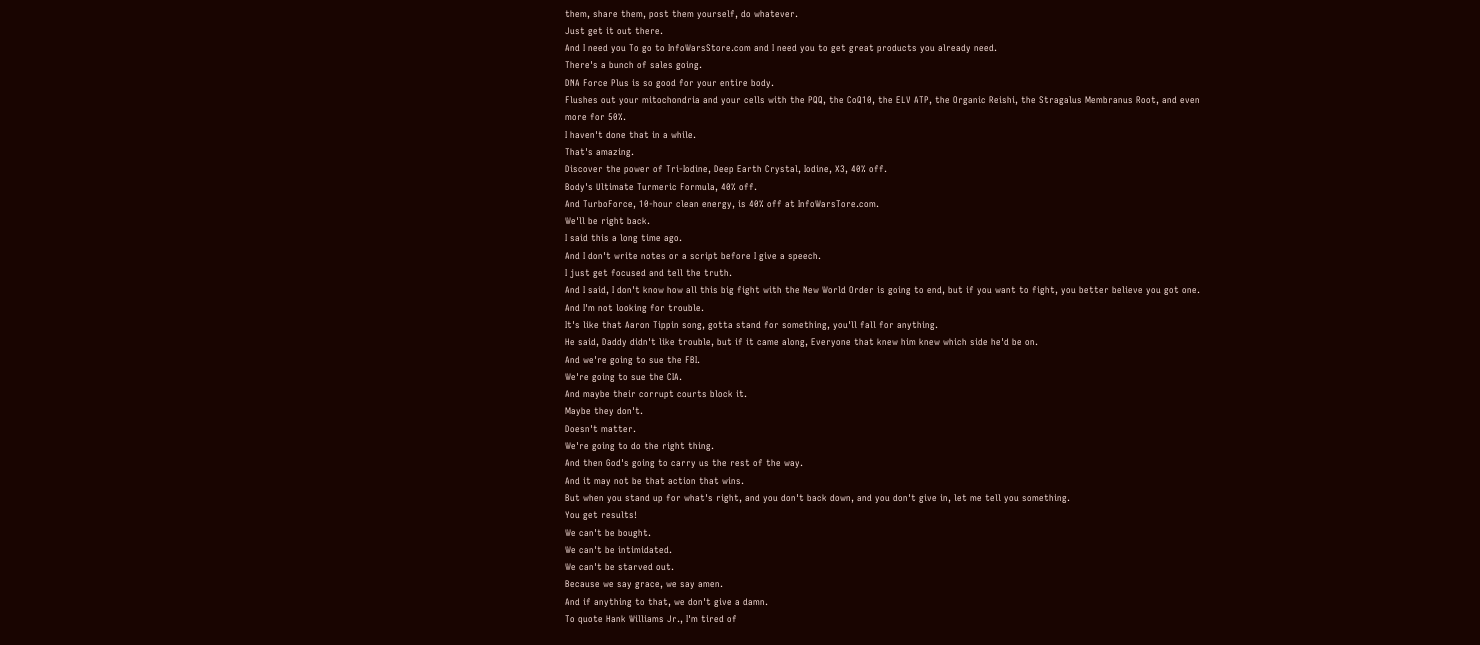them, share them, post them yourself, do whatever.
Just get it out there.
And I need you To go to InfoWarsStore.com and I need you to get great products you already need.
There's a bunch of sales going.
DNA Force Plus is so good for your entire body.
Flushes out your mitochondria and your cells with the PQQ, the CoQ10, the ELV ATP, the Organic Reishi, the Stragalus Membranus Root, and even more for 50%.
I haven't done that in a while.
That's amazing.
Discover the power of Tri-Iodine, Deep Earth Crystal, Iodine, X3, 40% off.
Body's Ultimate Turmeric Formula, 40% off.
And TurboForce, 10-hour clean energy, is 40% off at InfoWarsTore.com.
We'll be right back.
I said this a long time ago.
And I don't write notes or a script before I give a speech.
I just get focused and tell the truth.
And I said, I don't know how all this big fight with the New World Order is going to end, but if you want to fight, you better believe you got one.
And I'm not looking for trouble.
It's like that Aaron Tippin song, gotta stand for something, you'll fall for anything.
He said, Daddy didn't like trouble, but if it came along, Everyone that knew him knew which side he'd be on.
And we're going to sue the FBI.
We're going to sue the CIA.
And maybe their corrupt courts block it.
Maybe they don't.
Doesn't matter.
We're going to do the right thing.
And then God's going to carry us the rest of the way.
And it may not be that action that wins.
But when you stand up for what's right, and you don't back down, and you don't give in, let me tell you something.
You get results!
We can't be bought.
We can't be intimidated.
We can't be starved out.
Because we say grace, we say amen.
And if anything to that, we don't give a damn.
To quote Hank Williams Jr., I'm tired of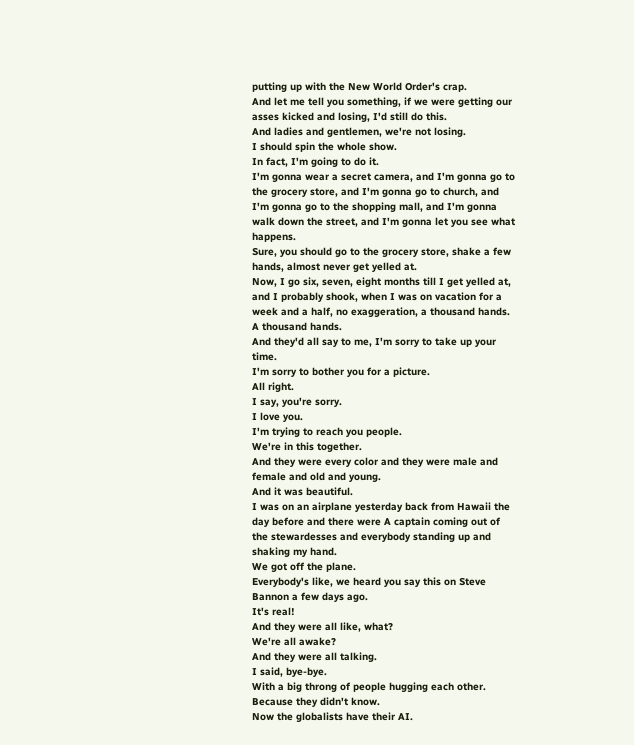putting up with the New World Order's crap.
And let me tell you something, if we were getting our asses kicked and losing, I'd still do this.
And ladies and gentlemen, we're not losing.
I should spin the whole show.
In fact, I'm going to do it.
I'm gonna wear a secret camera, and I'm gonna go to the grocery store, and I'm gonna go to church, and I'm gonna go to the shopping mall, and I'm gonna walk down the street, and I'm gonna let you see what happens.
Sure, you should go to the grocery store, shake a few hands, almost never get yelled at.
Now, I go six, seven, eight months till I get yelled at, and I probably shook, when I was on vacation for a week and a half, no exaggeration, a thousand hands.
A thousand hands.
And they'd all say to me, I'm sorry to take up your time.
I'm sorry to bother you for a picture.
All right.
I say, you're sorry.
I love you.
I'm trying to reach you people.
We're in this together.
And they were every color and they were male and female and old and young.
And it was beautiful.
I was on an airplane yesterday back from Hawaii the day before and there were A captain coming out of the stewardesses and everybody standing up and shaking my hand.
We got off the plane.
Everybody's like, we heard you say this on Steve Bannon a few days ago.
It's real!
And they were all like, what?
We're all awake?
And they were all talking.
I said, bye-bye.
With a big throng of people hugging each other.
Because they didn't know.
Now the globalists have their AI.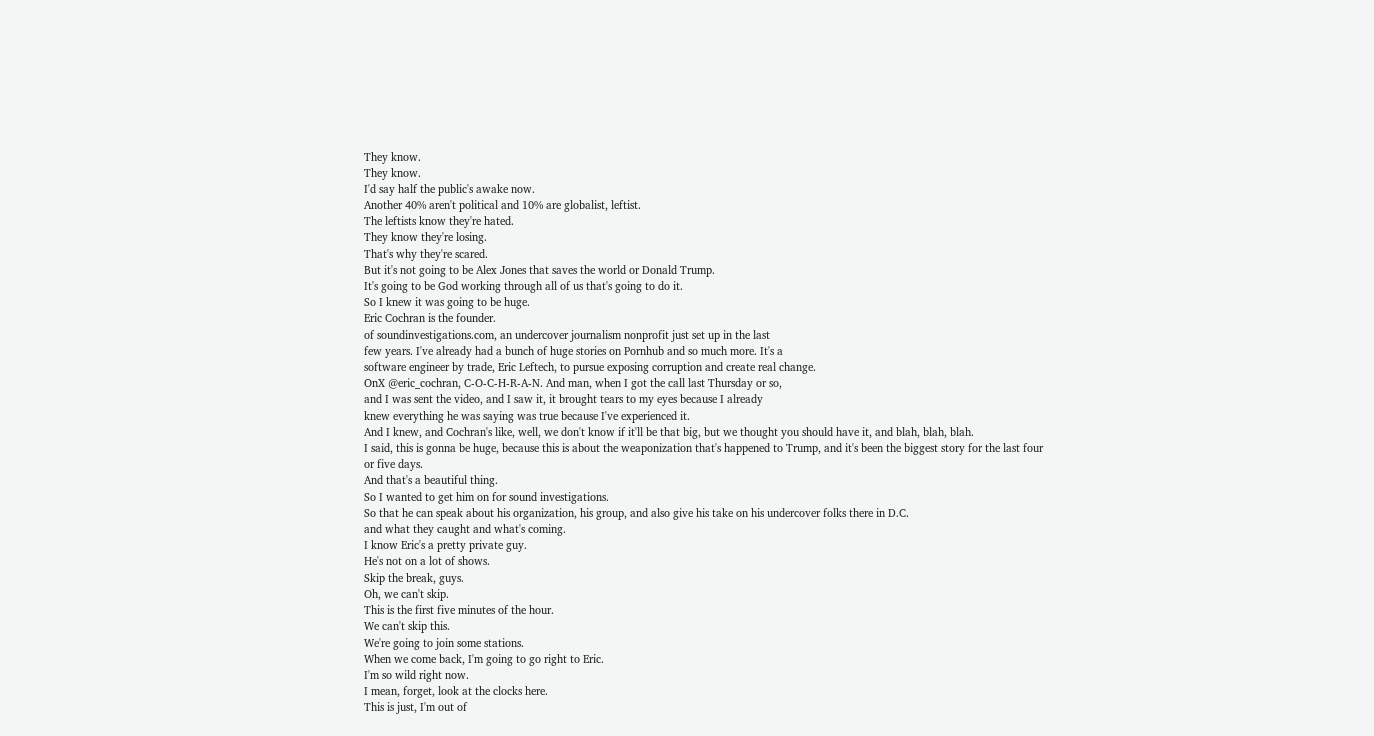They know.
They know.
I'd say half the public's awake now.
Another 40% aren't political and 10% are globalist, leftist.
The leftists know they're hated.
They know they're losing.
That's why they're scared.
But it's not going to be Alex Jones that saves the world or Donald Trump.
It's going to be God working through all of us that's going to do it.
So I knew it was going to be huge.
Eric Cochran is the founder.
of soundinvestigations.com, an undercover journalism nonprofit just set up in the last
few years. I've already had a bunch of huge stories on Pornhub and so much more. It's a
software engineer by trade, Eric Leftech, to pursue exposing corruption and create real change.
OnX @eric_cochran, C-O-C-H-R-A-N. And man, when I got the call last Thursday or so,
and I was sent the video, and I saw it, it brought tears to my eyes because I already
knew everything he was saying was true because I've experienced it.
And I knew, and Cochran's like, well, we don't know if it'll be that big, but we thought you should have it, and blah, blah, blah.
I said, this is gonna be huge, because this is about the weaponization that's happened to Trump, and it's been the biggest story for the last four or five days.
And that's a beautiful thing.
So I wanted to get him on for sound investigations.
So that he can speak about his organization, his group, and also give his take on his undercover folks there in D.C.
and what they caught and what's coming.
I know Eric's a pretty private guy.
He's not on a lot of shows.
Skip the break, guys.
Oh, we can't skip.
This is the first five minutes of the hour.
We can't skip this.
We're going to join some stations.
When we come back, I'm going to go right to Eric.
I'm so wild right now.
I mean, forget, look at the clocks here.
This is just, I'm out of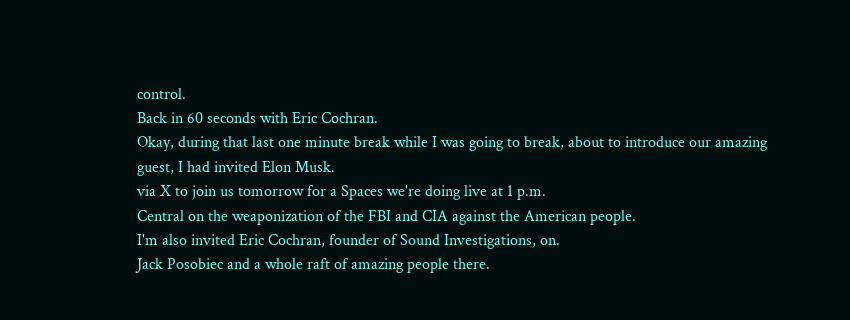control.
Back in 60 seconds with Eric Cochran.
Okay, during that last one minute break while I was going to break, about to introduce our amazing guest, I had invited Elon Musk.
via X to join us tomorrow for a Spaces we're doing live at 1 p.m.
Central on the weaponization of the FBI and CIA against the American people.
I'm also invited Eric Cochran, founder of Sound Investigations, on.
Jack Posobiec and a whole raft of amazing people there.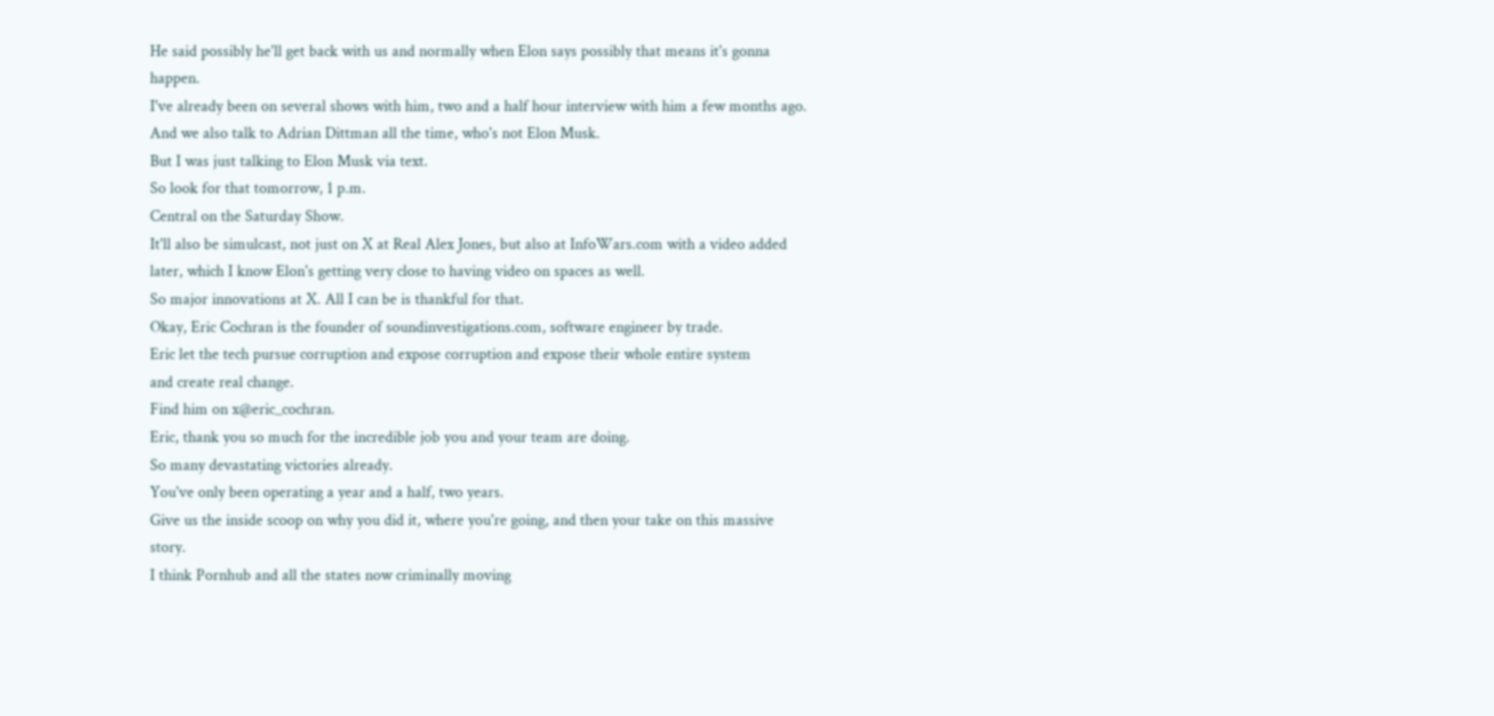He said possibly he'll get back with us and normally when Elon says possibly that means it's gonna happen.
I've already been on several shows with him, two and a half hour interview with him a few months ago.
And we also talk to Adrian Dittman all the time, who's not Elon Musk.
But I was just talking to Elon Musk via text.
So look for that tomorrow, 1 p.m.
Central on the Saturday Show.
It'll also be simulcast, not just on X at Real Alex Jones, but also at InfoWars.com with a video added later, which I know Elon's getting very close to having video on spaces as well.
So major innovations at X. All I can be is thankful for that.
Okay, Eric Cochran is the founder of soundinvestigations.com, software engineer by trade.
Eric let the tech pursue corruption and expose corruption and expose their whole entire system
and create real change.
Find him on x@eric_cochran.
Eric, thank you so much for the incredible job you and your team are doing.
So many devastating victories already.
You've only been operating a year and a half, two years.
Give us the inside scoop on why you did it, where you're going, and then your take on this massive story.
I think Pornhub and all the states now criminally moving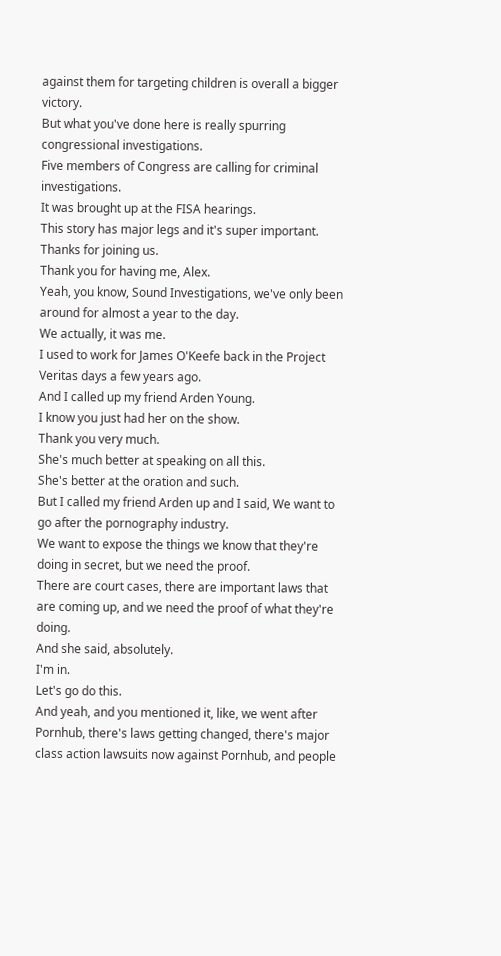against them for targeting children is overall a bigger victory.
But what you've done here is really spurring congressional investigations.
Five members of Congress are calling for criminal investigations.
It was brought up at the FISA hearings.
This story has major legs and it's super important.
Thanks for joining us.
Thank you for having me, Alex.
Yeah, you know, Sound Investigations, we've only been around for almost a year to the day.
We actually, it was me.
I used to work for James O'Keefe back in the Project Veritas days a few years ago.
And I called up my friend Arden Young.
I know you just had her on the show.
Thank you very much.
She's much better at speaking on all this.
She's better at the oration and such.
But I called my friend Arden up and I said, We want to go after the pornography industry.
We want to expose the things we know that they're doing in secret, but we need the proof.
There are court cases, there are important laws that are coming up, and we need the proof of what they're doing.
And she said, absolutely.
I'm in.
Let's go do this.
And yeah, and you mentioned it, like, we went after Pornhub, there's laws getting changed, there's major class action lawsuits now against Pornhub, and people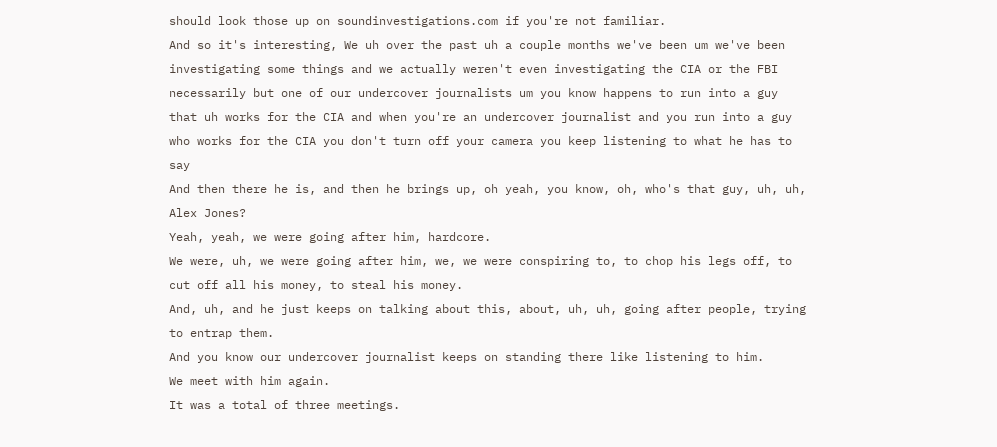should look those up on soundinvestigations.com if you're not familiar.
And so it's interesting, We uh over the past uh a couple months we've been um we've been investigating some things and we actually weren't even investigating the CIA or the FBI necessarily but one of our undercover journalists um you know happens to run into a guy that uh works for the CIA and when you're an undercover journalist and you run into a guy who works for the CIA you don't turn off your camera you keep listening to what he has to say
And then there he is, and then he brings up, oh yeah, you know, oh, who's that guy, uh, uh, Alex Jones?
Yeah, yeah, we were going after him, hardcore.
We were, uh, we were going after him, we, we were conspiring to, to chop his legs off, to cut off all his money, to steal his money.
And, uh, and he just keeps on talking about this, about, uh, uh, going after people, trying to entrap them.
And you know our undercover journalist keeps on standing there like listening to him.
We meet with him again.
It was a total of three meetings.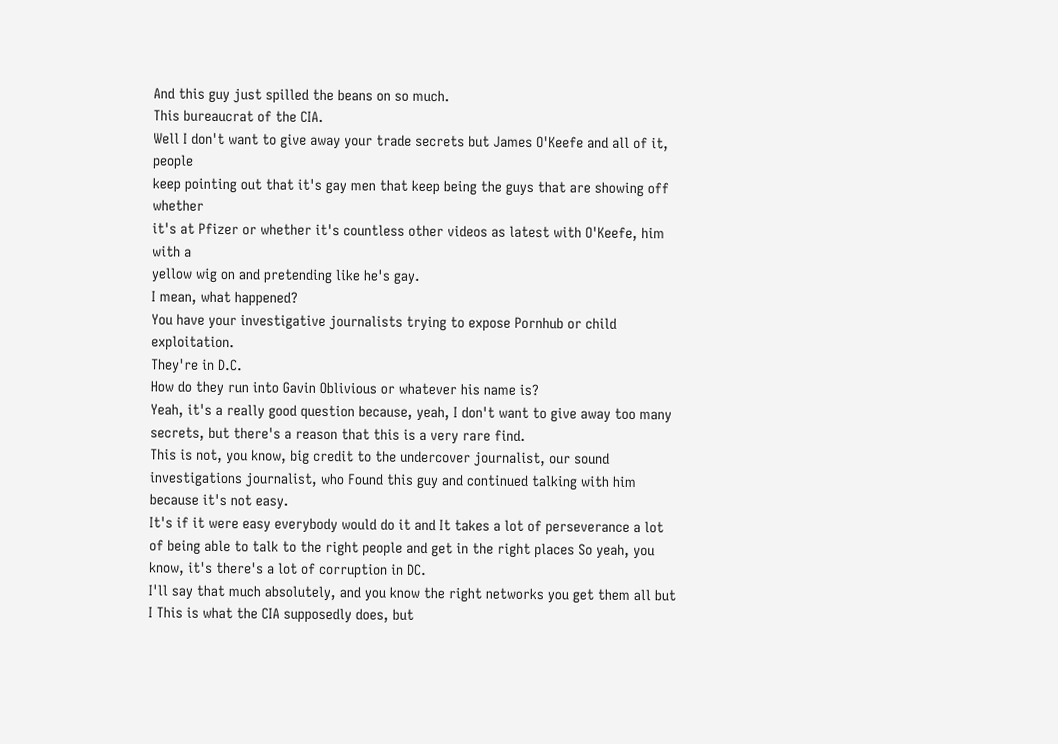And this guy just spilled the beans on so much.
This bureaucrat of the CIA.
Well I don't want to give away your trade secrets but James O'Keefe and all of it, people
keep pointing out that it's gay men that keep being the guys that are showing off whether
it's at Pfizer or whether it's countless other videos as latest with O'Keefe, him with a
yellow wig on and pretending like he's gay.
I mean, what happened?
You have your investigative journalists trying to expose Pornhub or child exploitation.
They're in D.C.
How do they run into Gavin Oblivious or whatever his name is?
Yeah, it's a really good question because, yeah, I don't want to give away too many secrets, but there's a reason that this is a very rare find.
This is not, you know, big credit to the undercover journalist, our sound investigations journalist, who Found this guy and continued talking with him because it's not easy.
It's if it were easy everybody would do it and It takes a lot of perseverance a lot of being able to talk to the right people and get in the right places So yeah, you know, it's there's a lot of corruption in DC.
I'll say that much absolutely, and you know the right networks you get them all but I This is what the CIA supposedly does, but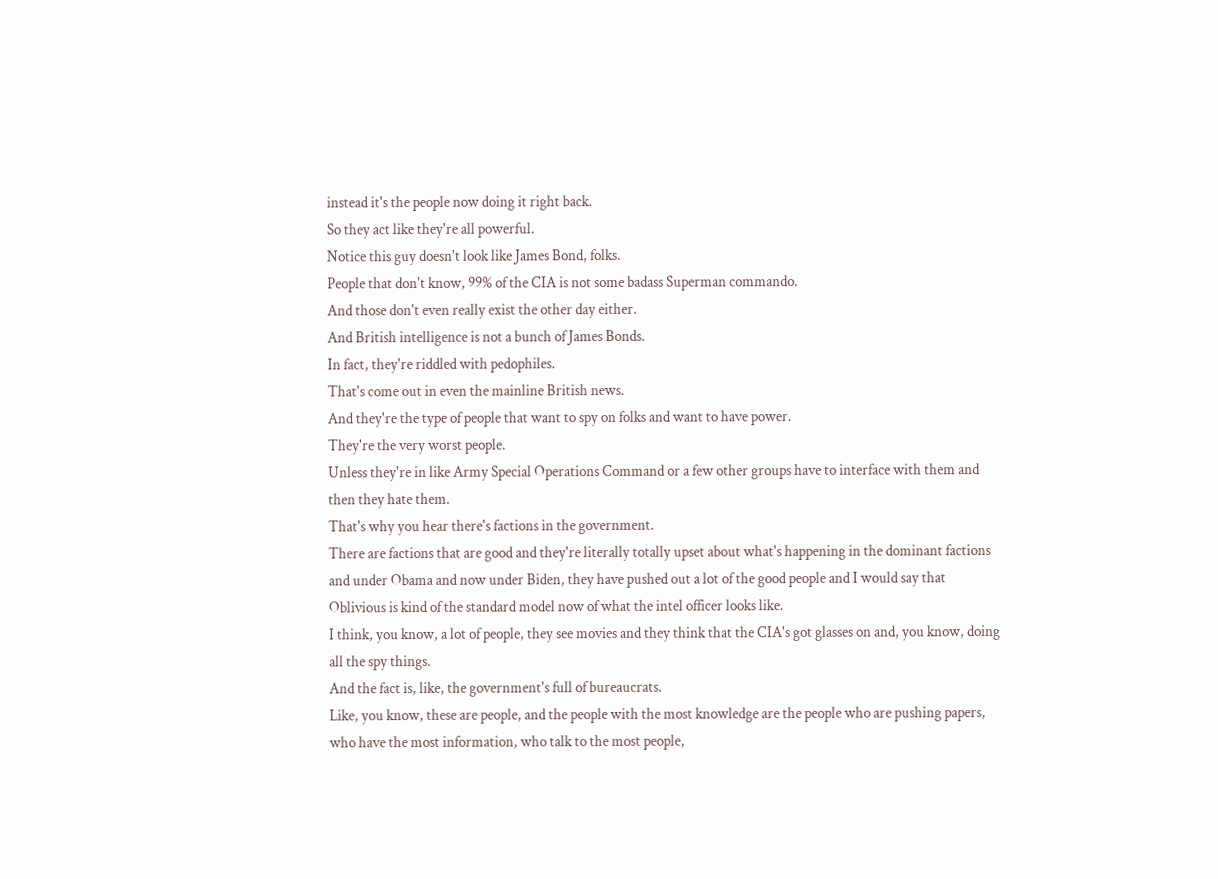instead it's the people now doing it right back.
So they act like they're all powerful.
Notice this guy doesn't look like James Bond, folks.
People that don't know, 99% of the CIA is not some badass Superman commando.
And those don't even really exist the other day either.
And British intelligence is not a bunch of James Bonds.
In fact, they're riddled with pedophiles.
That's come out in even the mainline British news.
And they're the type of people that want to spy on folks and want to have power.
They're the very worst people.
Unless they're in like Army Special Operations Command or a few other groups have to interface with them and then they hate them.
That's why you hear there's factions in the government.
There are factions that are good and they're literally totally upset about what's happening in the dominant factions and under Obama and now under Biden, they have pushed out a lot of the good people and I would say that Oblivious is kind of the standard model now of what the intel officer looks like.
I think, you know, a lot of people, they see movies and they think that the CIA's got glasses on and, you know, doing all the spy things.
And the fact is, like, the government's full of bureaucrats.
Like, you know, these are people, and the people with the most knowledge are the people who are pushing papers, who have the most information, who talk to the most people,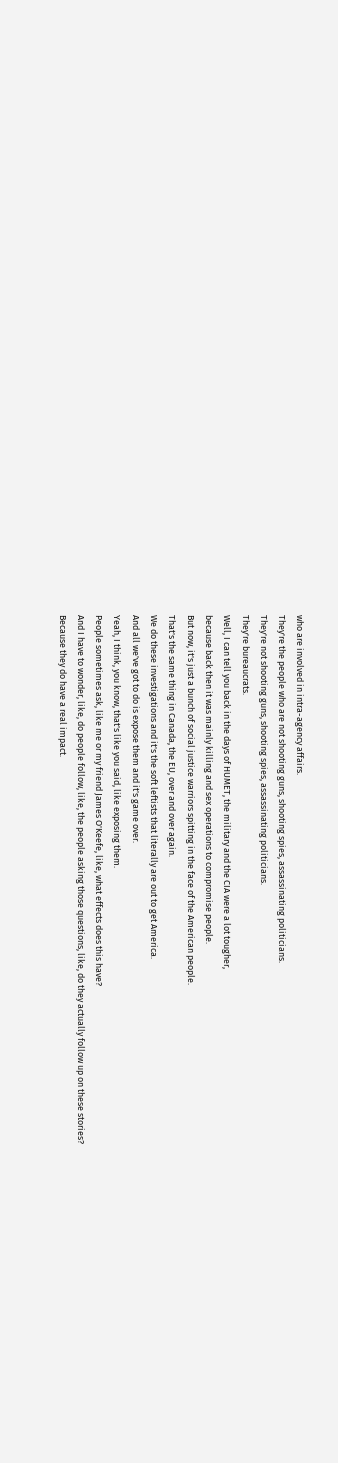who are involved in intra-agency affairs.
They're the people who are not shooting guns, shooting spies, assassinating politicians.
They're not shooting guns, shooting spies, assassinating politicians.
They're bureaucrats.
Well, I can tell you back in the days of HUMET, the military and the CIA were a lot tougher,
because back then it was mainly killing and sex operations to compromise people.
But now, it's just a bunch of social justice warriors spitting in the face of the American people.
That's the same thing in Canada, the EU, over and over again.
We do these investigations and it's the soft leftists that literally are out to get America.
And all we've got to do is expose them and it's game over.
Yeah, I think, you know, that's like you said, like exposing them.
People sometimes ask, like me or my friend James O'Keefe, like, what effects does this have?
And I have to wonder, like, do people follow, like, the people asking those questions, like, do they actually follow up on these stories?
Because they do have a real impact.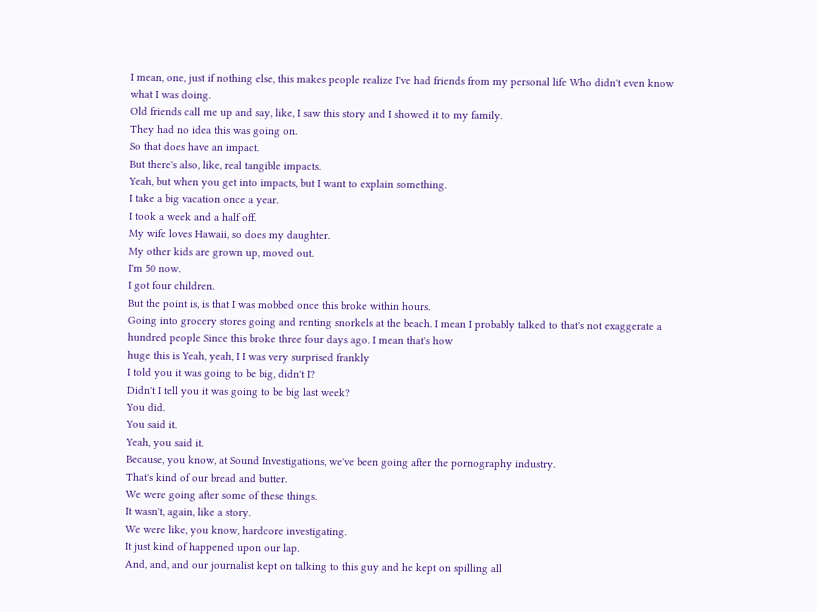I mean, one, just if nothing else, this makes people realize I've had friends from my personal life Who didn't even know what I was doing.
Old friends call me up and say, like, I saw this story and I showed it to my family.
They had no idea this was going on.
So that does have an impact.
But there's also, like, real tangible impacts.
Yeah, but when you get into impacts, but I want to explain something.
I take a big vacation once a year.
I took a week and a half off.
My wife loves Hawaii, so does my daughter.
My other kids are grown up, moved out.
I'm 50 now.
I got four children.
But the point is, is that I was mobbed once this broke within hours.
Going into grocery stores going and renting snorkels at the beach. I mean I probably talked to that's not exaggerate a
hundred people Since this broke three four days ago. I mean that's how
huge this is Yeah, yeah, I I was very surprised frankly
I told you it was going to be big, didn't I?
Didn't I tell you it was going to be big last week?
You did.
You said it.
Yeah, you said it.
Because, you know, at Sound Investigations, we've been going after the pornography industry.
That's kind of our bread and butter.
We were going after some of these things.
It wasn't, again, like a story.
We were like, you know, hardcore investigating.
It just kind of happened upon our lap.
And, and, and our journalist kept on talking to this guy and he kept on spilling all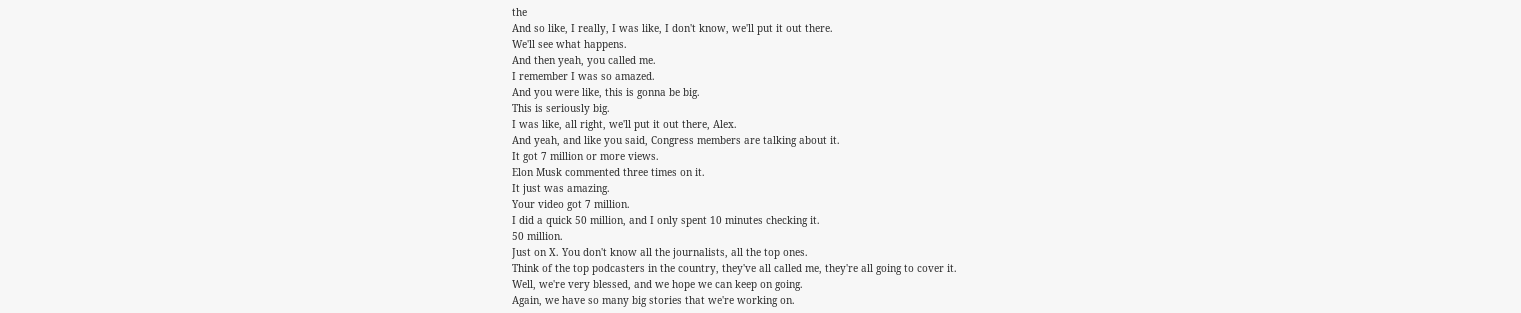the
And so like, I really, I was like, I don't know, we'll put it out there.
We'll see what happens.
And then yeah, you called me.
I remember I was so amazed.
And you were like, this is gonna be big.
This is seriously big.
I was like, all right, we'll put it out there, Alex.
And yeah, and like you said, Congress members are talking about it.
It got 7 million or more views.
Elon Musk commented three times on it.
It just was amazing.
Your video got 7 million.
I did a quick 50 million, and I only spent 10 minutes checking it.
50 million.
Just on X. You don't know all the journalists, all the top ones.
Think of the top podcasters in the country, they've all called me, they're all going to cover it.
Well, we're very blessed, and we hope we can keep on going.
Again, we have so many big stories that we're working on.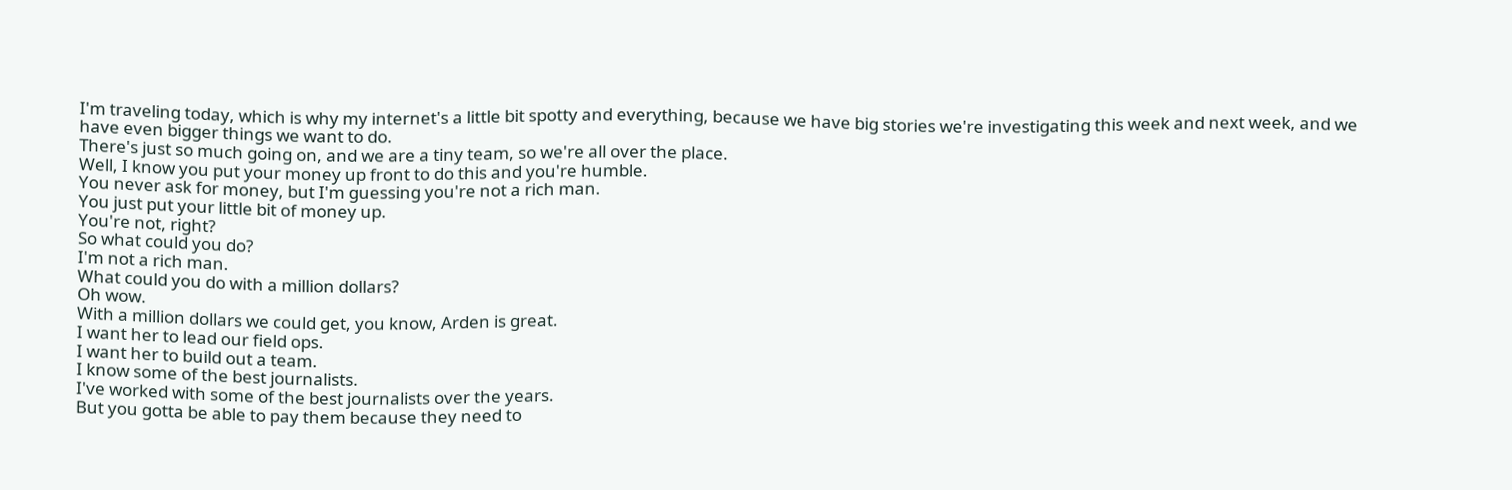I'm traveling today, which is why my internet's a little bit spotty and everything, because we have big stories we're investigating this week and next week, and we have even bigger things we want to do.
There's just so much going on, and we are a tiny team, so we're all over the place.
Well, I know you put your money up front to do this and you're humble.
You never ask for money, but I'm guessing you're not a rich man.
You just put your little bit of money up.
You're not, right?
So what could you do?
I'm not a rich man.
What could you do with a million dollars?
Oh wow.
With a million dollars we could get, you know, Arden is great.
I want her to lead our field ops.
I want her to build out a team.
I know some of the best journalists.
I've worked with some of the best journalists over the years.
But you gotta be able to pay them because they need to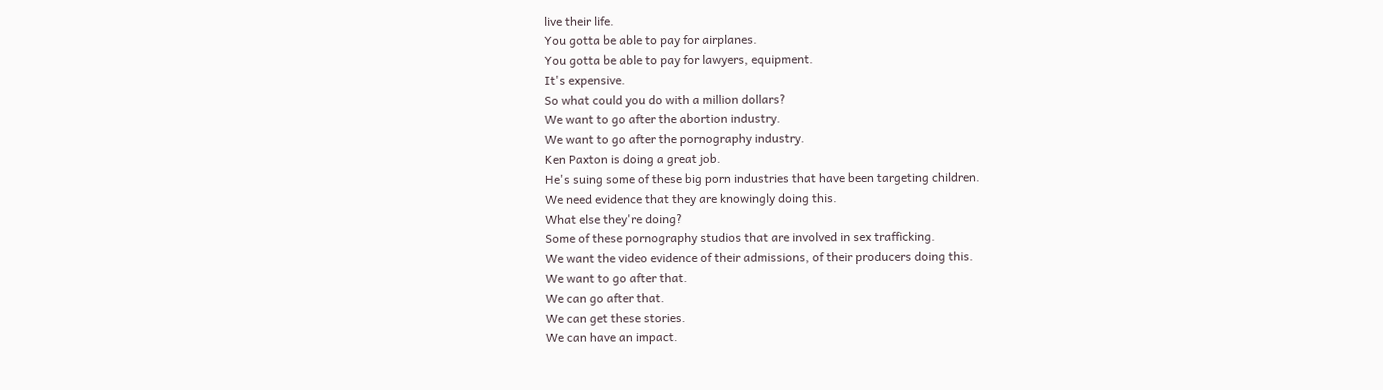live their life.
You gotta be able to pay for airplanes.
You gotta be able to pay for lawyers, equipment.
It's expensive.
So what could you do with a million dollars?
We want to go after the abortion industry.
We want to go after the pornography industry.
Ken Paxton is doing a great job.
He's suing some of these big porn industries that have been targeting children.
We need evidence that they are knowingly doing this.
What else they're doing?
Some of these pornography studios that are involved in sex trafficking.
We want the video evidence of their admissions, of their producers doing this.
We want to go after that.
We can go after that.
We can get these stories.
We can have an impact.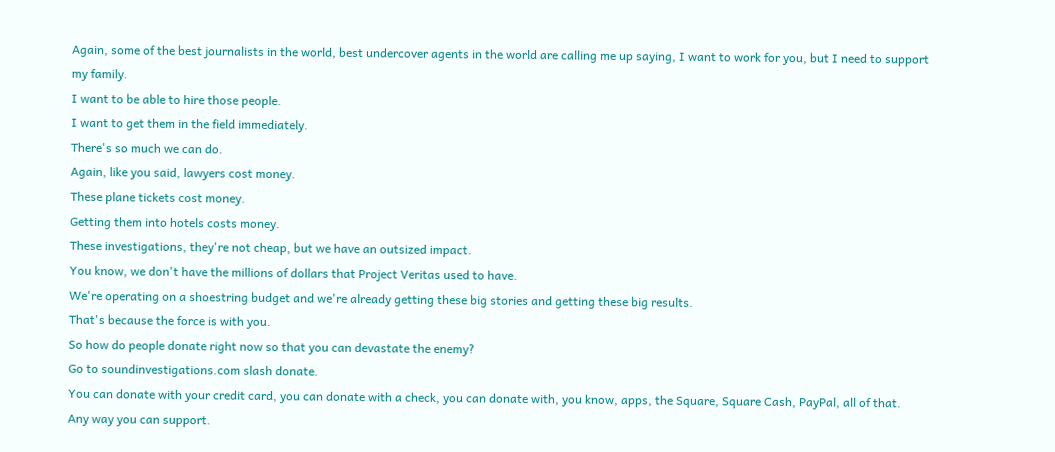Again, some of the best journalists in the world, best undercover agents in the world are calling me up saying, I want to work for you, but I need to support my family.
I want to be able to hire those people.
I want to get them in the field immediately.
There's so much we can do.
Again, like you said, lawyers cost money.
These plane tickets cost money.
Getting them into hotels costs money.
These investigations, they're not cheap, but we have an outsized impact.
You know, we don't have the millions of dollars that Project Veritas used to have.
We're operating on a shoestring budget and we're already getting these big stories and getting these big results.
That's because the force is with you.
So how do people donate right now so that you can devastate the enemy?
Go to soundinvestigations.com slash donate.
You can donate with your credit card, you can donate with a check, you can donate with, you know, apps, the Square, Square Cash, PayPal, all of that.
Any way you can support.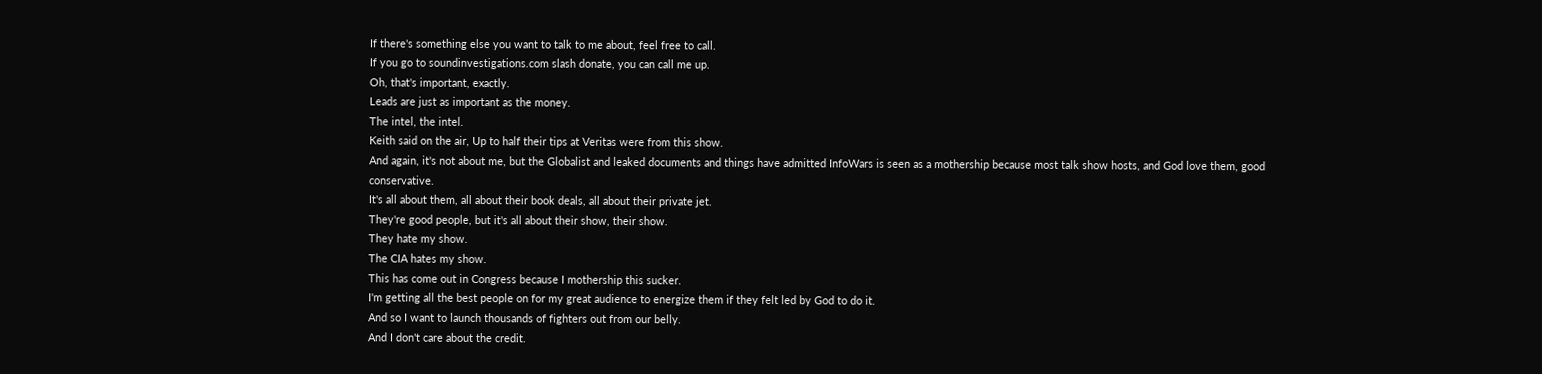If there's something else you want to talk to me about, feel free to call.
If you go to soundinvestigations.com slash donate, you can call me up.
Oh, that's important, exactly.
Leads are just as important as the money.
The intel, the intel.
Keith said on the air, Up to half their tips at Veritas were from this show.
And again, it's not about me, but the Globalist and leaked documents and things have admitted InfoWars is seen as a mothership because most talk show hosts, and God love them, good conservative.
It's all about them, all about their book deals, all about their private jet.
They're good people, but it's all about their show, their show.
They hate my show.
The CIA hates my show.
This has come out in Congress because I mothership this sucker.
I'm getting all the best people on for my great audience to energize them if they felt led by God to do it.
And so I want to launch thousands of fighters out from our belly.
And I don't care about the credit.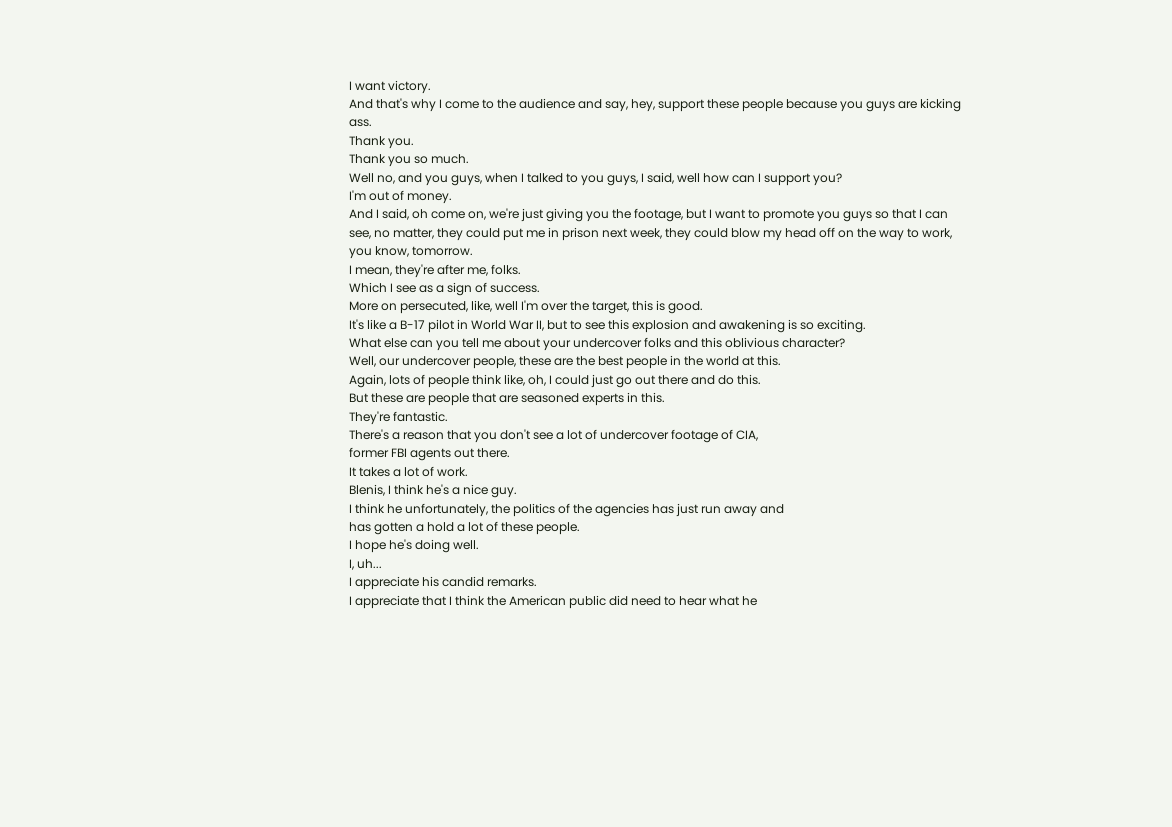I want victory.
And that's why I come to the audience and say, hey, support these people because you guys are kicking ass.
Thank you.
Thank you so much.
Well no, and you guys, when I talked to you guys, I said, well how can I support you?
I'm out of money.
And I said, oh come on, we're just giving you the footage, but I want to promote you guys so that I can see, no matter, they could put me in prison next week, they could blow my head off on the way to work, you know, tomorrow.
I mean, they're after me, folks.
Which I see as a sign of success.
More on persecuted, like, well I'm over the target, this is good.
It's like a B-17 pilot in World War II, but to see this explosion and awakening is so exciting.
What else can you tell me about your undercover folks and this oblivious character?
Well, our undercover people, these are the best people in the world at this.
Again, lots of people think like, oh, I could just go out there and do this.
But these are people that are seasoned experts in this.
They're fantastic.
There's a reason that you don't see a lot of undercover footage of CIA,
former FBI agents out there.
It takes a lot of work.
Blenis, I think he's a nice guy.
I think he unfortunately, the politics of the agencies has just run away and
has gotten a hold a lot of these people.
I hope he's doing well.
I, uh...
I appreciate his candid remarks.
I appreciate that I think the American public did need to hear what he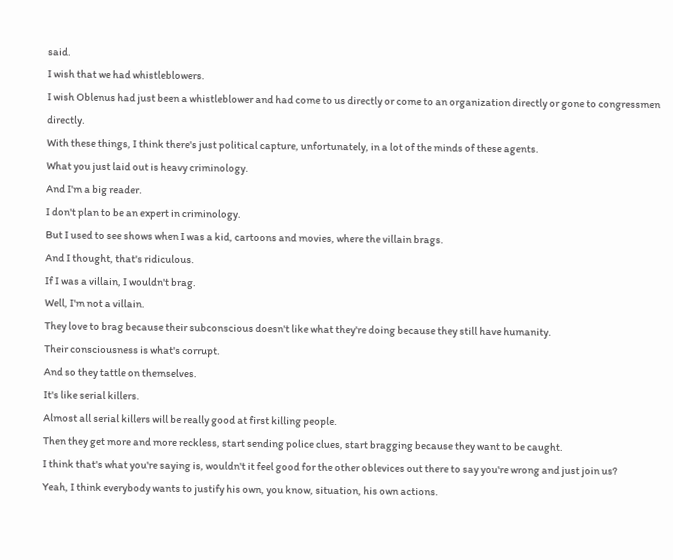said.
I wish that we had whistleblowers.
I wish Oblenus had just been a whistleblower and had come to us directly or come to an organization directly or gone to congressmen directly.
With these things, I think there's just political capture, unfortunately, in a lot of the minds of these agents.
What you just laid out is heavy criminology.
And I'm a big reader.
I don't plan to be an expert in criminology.
But I used to see shows when I was a kid, cartoons and movies, where the villain brags.
And I thought, that's ridiculous.
If I was a villain, I wouldn't brag.
Well, I'm not a villain.
They love to brag because their subconscious doesn't like what they're doing because they still have humanity.
Their consciousness is what's corrupt.
And so they tattle on themselves.
It's like serial killers.
Almost all serial killers will be really good at first killing people.
Then they get more and more reckless, start sending police clues, start bragging because they want to be caught.
I think that's what you're saying is, wouldn't it feel good for the other oblevices out there to say you're wrong and just join us?
Yeah, I think everybody wants to justify his own, you know, situation, his own actions.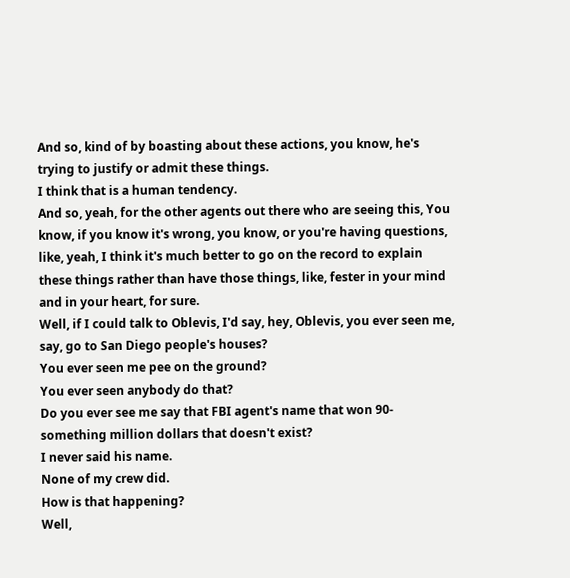And so, kind of by boasting about these actions, you know, he's trying to justify or admit these things.
I think that is a human tendency.
And so, yeah, for the other agents out there who are seeing this, You know, if you know it's wrong, you know, or you're having questions, like, yeah, I think it's much better to go on the record to explain these things rather than have those things, like, fester in your mind and in your heart, for sure.
Well, if I could talk to Oblevis, I'd say, hey, Oblevis, you ever seen me, say, go to San Diego people's houses?
You ever seen me pee on the ground?
You ever seen anybody do that?
Do you ever see me say that FBI agent's name that won 90-something million dollars that doesn't exist?
I never said his name.
None of my crew did.
How is that happening?
Well,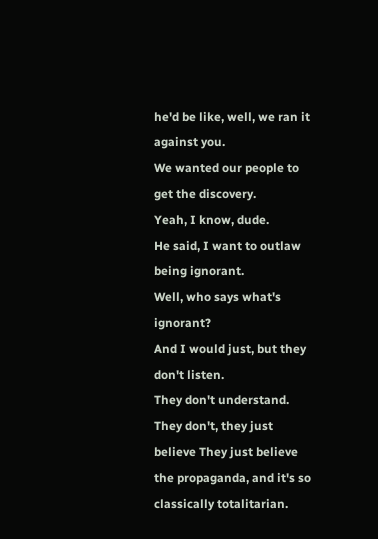he'd be like, well, we ran it against you.
We wanted our people to get the discovery.
Yeah, I know, dude.
He said, I want to outlaw being ignorant.
Well, who says what's ignorant?
And I would just, but they don't listen.
They don't understand.
They don't, they just believe They just believe the propaganda, and it's so classically totalitarian.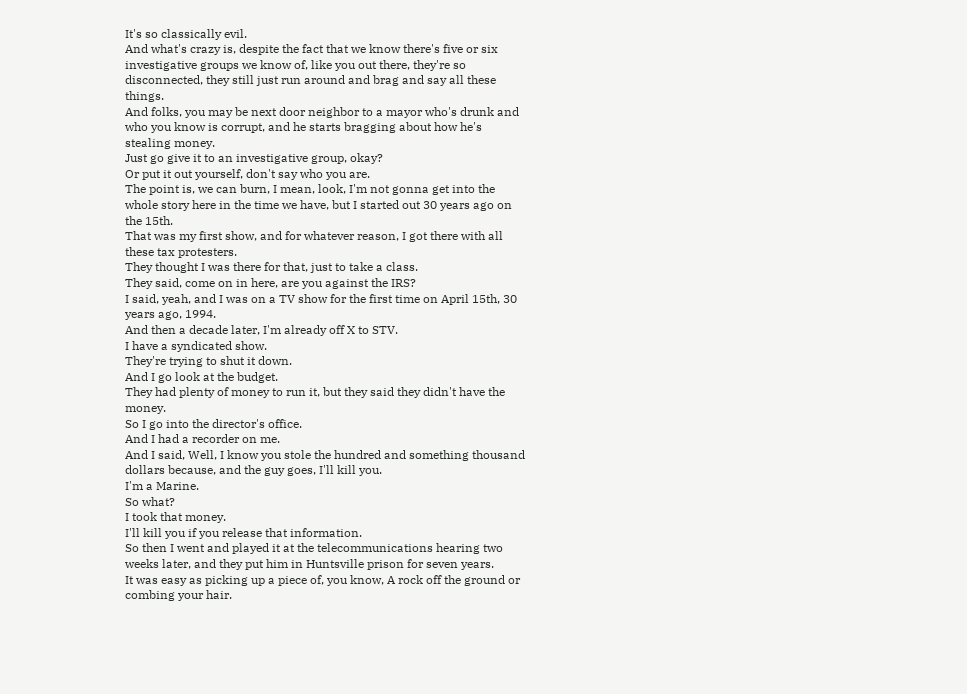It's so classically evil.
And what's crazy is, despite the fact that we know there's five or six investigative groups we know of, like you out there, they're so disconnected, they still just run around and brag and say all these things.
And folks, you may be next door neighbor to a mayor who's drunk and who you know is corrupt, and he starts bragging about how he's stealing money.
Just go give it to an investigative group, okay?
Or put it out yourself, don't say who you are.
The point is, we can burn, I mean, look, I'm not gonna get into the whole story here in the time we have, but I started out 30 years ago on the 15th.
That was my first show, and for whatever reason, I got there with all these tax protesters.
They thought I was there for that, just to take a class.
They said, come on in here, are you against the IRS?
I said, yeah, and I was on a TV show for the first time on April 15th, 30 years ago, 1994.
And then a decade later, I'm already off X to STV.
I have a syndicated show.
They're trying to shut it down.
And I go look at the budget.
They had plenty of money to run it, but they said they didn't have the money.
So I go into the director's office.
And I had a recorder on me.
And I said, Well, I know you stole the hundred and something thousand dollars because, and the guy goes, I'll kill you.
I'm a Marine.
So what?
I took that money.
I'll kill you if you release that information.
So then I went and played it at the telecommunications hearing two weeks later, and they put him in Huntsville prison for seven years.
It was easy as picking up a piece of, you know, A rock off the ground or combing your hair.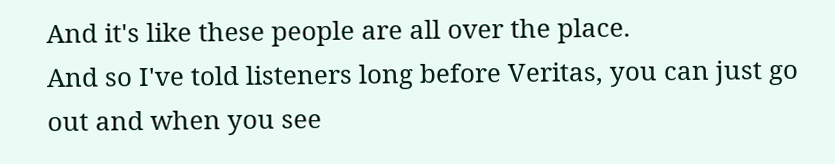And it's like these people are all over the place.
And so I've told listeners long before Veritas, you can just go out and when you see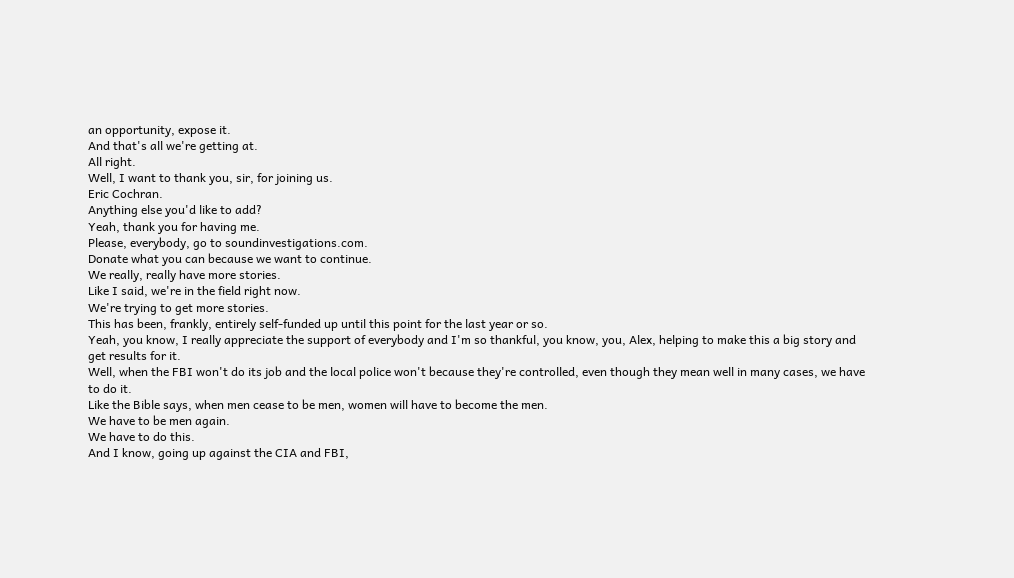an opportunity, expose it.
And that's all we're getting at.
All right.
Well, I want to thank you, sir, for joining us.
Eric Cochran.
Anything else you'd like to add?
Yeah, thank you for having me.
Please, everybody, go to soundinvestigations.com.
Donate what you can because we want to continue.
We really, really have more stories.
Like I said, we're in the field right now.
We're trying to get more stories.
This has been, frankly, entirely self-funded up until this point for the last year or so.
Yeah, you know, I really appreciate the support of everybody and I'm so thankful, you know, you, Alex, helping to make this a big story and get results for it.
Well, when the FBI won't do its job and the local police won't because they're controlled, even though they mean well in many cases, we have to do it.
Like the Bible says, when men cease to be men, women will have to become the men.
We have to be men again.
We have to do this.
And I know, going up against the CIA and FBI,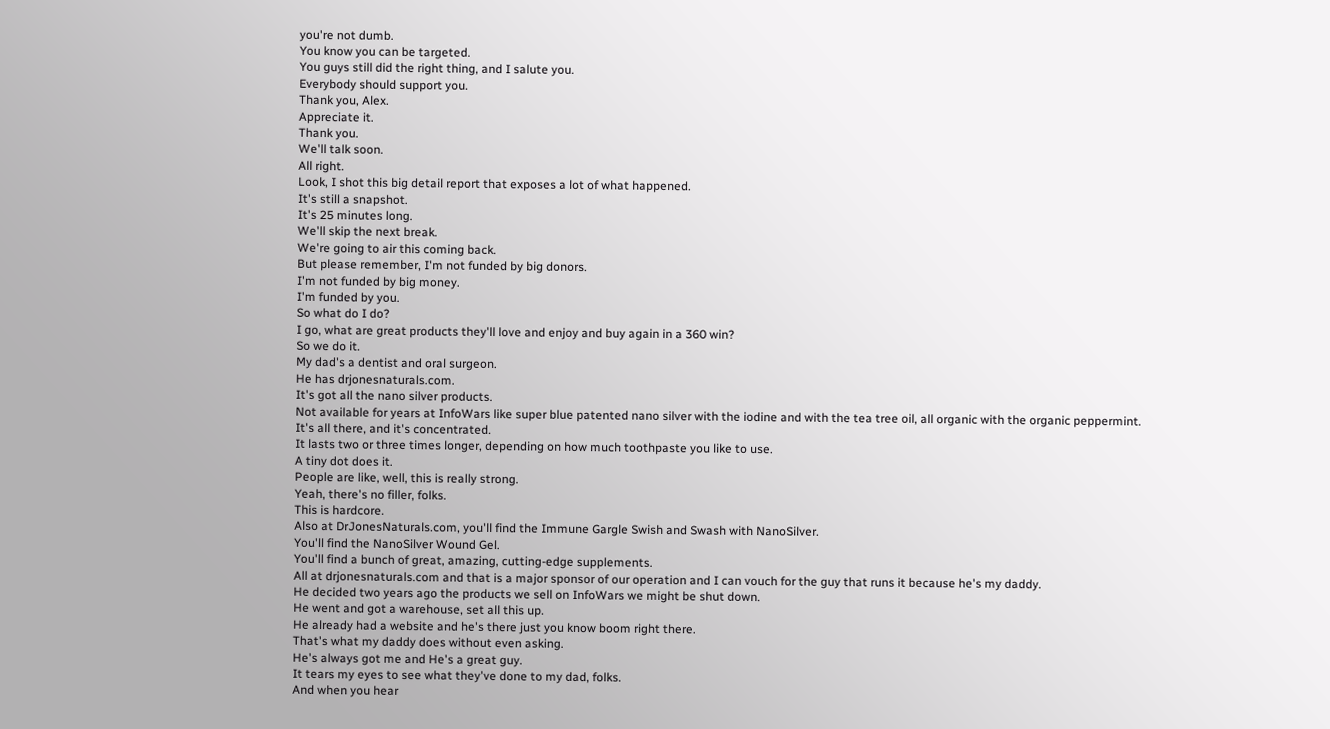you're not dumb.
You know you can be targeted.
You guys still did the right thing, and I salute you.
Everybody should support you.
Thank you, Alex.
Appreciate it.
Thank you.
We'll talk soon.
All right.
Look, I shot this big detail report that exposes a lot of what happened.
It's still a snapshot.
It's 25 minutes long.
We'll skip the next break.
We're going to air this coming back.
But please remember, I'm not funded by big donors.
I'm not funded by big money.
I'm funded by you.
So what do I do?
I go, what are great products they'll love and enjoy and buy again in a 360 win?
So we do it.
My dad's a dentist and oral surgeon.
He has drjonesnaturals.com.
It's got all the nano silver products.
Not available for years at InfoWars like super blue patented nano silver with the iodine and with the tea tree oil, all organic with the organic peppermint.
It's all there, and it's concentrated.
It lasts two or three times longer, depending on how much toothpaste you like to use.
A tiny dot does it.
People are like, well, this is really strong.
Yeah, there's no filler, folks.
This is hardcore.
Also at DrJonesNaturals.com, you'll find the Immune Gargle Swish and Swash with NanoSilver.
You'll find the NanoSilver Wound Gel.
You'll find a bunch of great, amazing, cutting-edge supplements.
All at drjonesnaturals.com and that is a major sponsor of our operation and I can vouch for the guy that runs it because he's my daddy.
He decided two years ago the products we sell on InfoWars we might be shut down.
He went and got a warehouse, set all this up.
He already had a website and he's there just you know boom right there.
That's what my daddy does without even asking.
He's always got me and He's a great guy.
It tears my eyes to see what they've done to my dad, folks.
And when you hear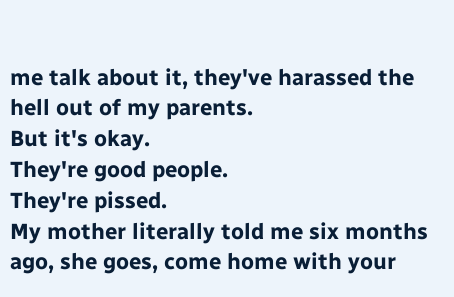me talk about it, they've harassed the hell out of my parents.
But it's okay.
They're good people.
They're pissed.
My mother literally told me six months ago, she goes, come home with your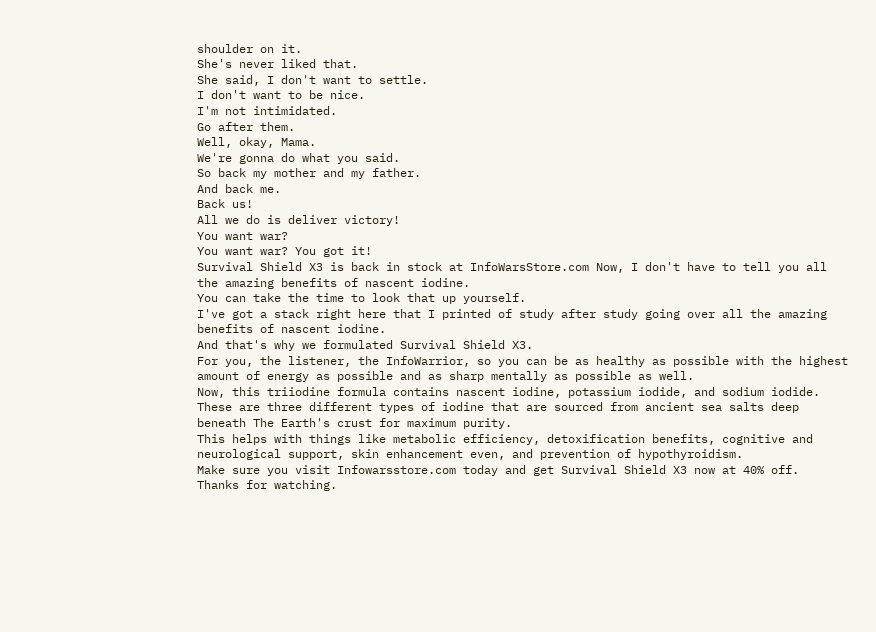shoulder on it.
She's never liked that.
She said, I don't want to settle.
I don't want to be nice.
I'm not intimidated.
Go after them.
Well, okay, Mama.
We're gonna do what you said.
So back my mother and my father.
And back me.
Back us!
All we do is deliver victory!
You want war?
You want war? You got it!
Survival Shield X3 is back in stock at InfoWarsStore.com Now, I don't have to tell you all the amazing benefits of nascent iodine.
You can take the time to look that up yourself.
I've got a stack right here that I printed of study after study going over all the amazing benefits of nascent iodine.
And that's why we formulated Survival Shield X3.
For you, the listener, the InfoWarrior, so you can be as healthy as possible with the highest amount of energy as possible and as sharp mentally as possible as well.
Now, this triiodine formula contains nascent iodine, potassium iodide, and sodium iodide.
These are three different types of iodine that are sourced from ancient sea salts deep beneath The Earth's crust for maximum purity.
This helps with things like metabolic efficiency, detoxification benefits, cognitive and neurological support, skin enhancement even, and prevention of hypothyroidism.
Make sure you visit Infowarsstore.com today and get Survival Shield X3 now at 40% off.
Thanks for watching.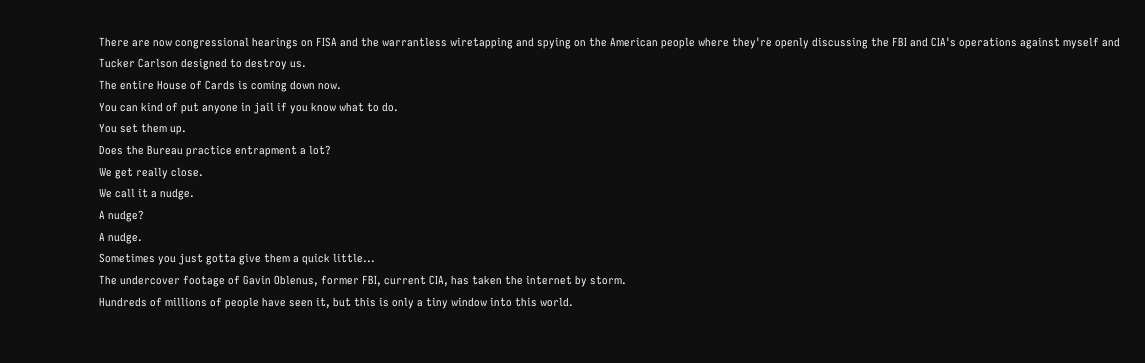There are now congressional hearings on FISA and the warrantless wiretapping and spying on the American people where they're openly discussing the FBI and CIA's operations against myself and Tucker Carlson designed to destroy us.
The entire House of Cards is coming down now.
You can kind of put anyone in jail if you know what to do.
You set them up.
Does the Bureau practice entrapment a lot?
We get really close.
We call it a nudge.
A nudge?
A nudge.
Sometimes you just gotta give them a quick little...
The undercover footage of Gavin Oblenus, former FBI, current CIA, has taken the internet by storm.
Hundreds of millions of people have seen it, but this is only a tiny window into this world.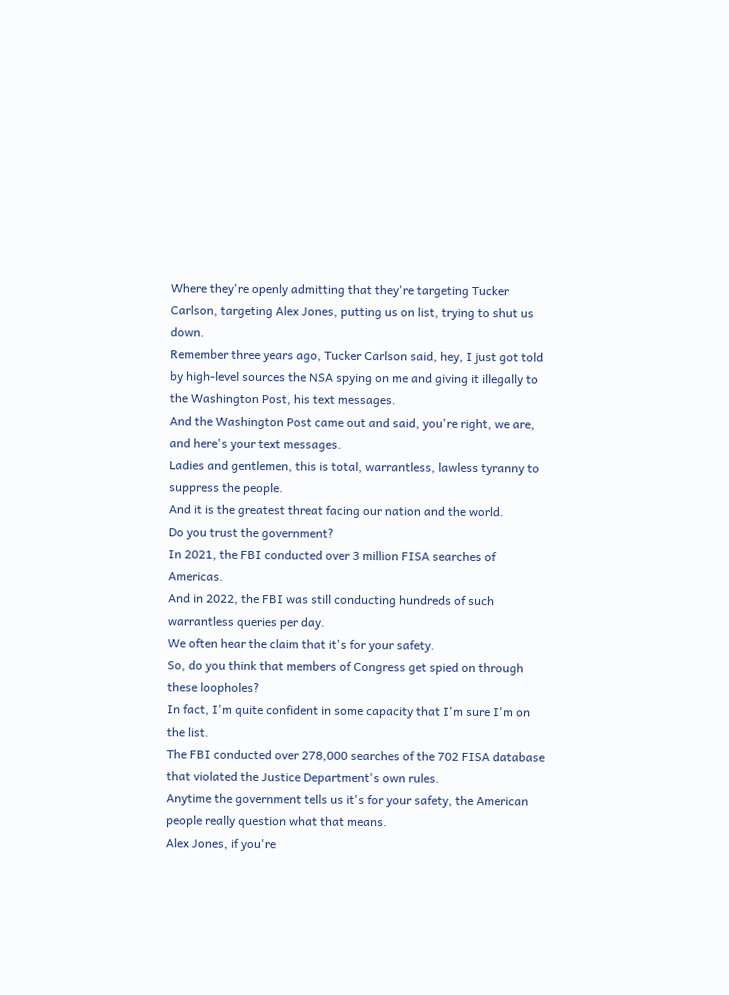Where they're openly admitting that they're targeting Tucker Carlson, targeting Alex Jones, putting us on list, trying to shut us down.
Remember three years ago, Tucker Carlson said, hey, I just got told by high-level sources the NSA spying on me and giving it illegally to the Washington Post, his text messages.
And the Washington Post came out and said, you're right, we are, and here's your text messages.
Ladies and gentlemen, this is total, warrantless, lawless tyranny to suppress the people.
And it is the greatest threat facing our nation and the world.
Do you trust the government?
In 2021, the FBI conducted over 3 million FISA searches of Americas.
And in 2022, the FBI was still conducting hundreds of such warrantless queries per day.
We often hear the claim that it's for your safety.
So, do you think that members of Congress get spied on through these loopholes?
In fact, I'm quite confident in some capacity that I'm sure I'm on the list.
The FBI conducted over 278,000 searches of the 702 FISA database that violated the Justice Department's own rules.
Anytime the government tells us it's for your safety, the American people really question what that means.
Alex Jones, if you're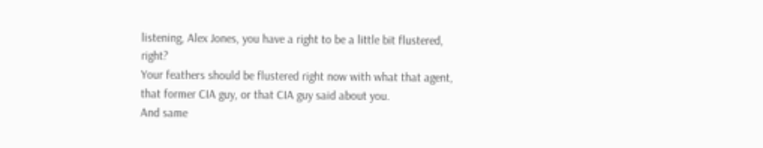listening, Alex Jones, you have a right to be a little bit flustered, right?
Your feathers should be flustered right now with what that agent, that former CIA guy, or that CIA guy said about you.
And same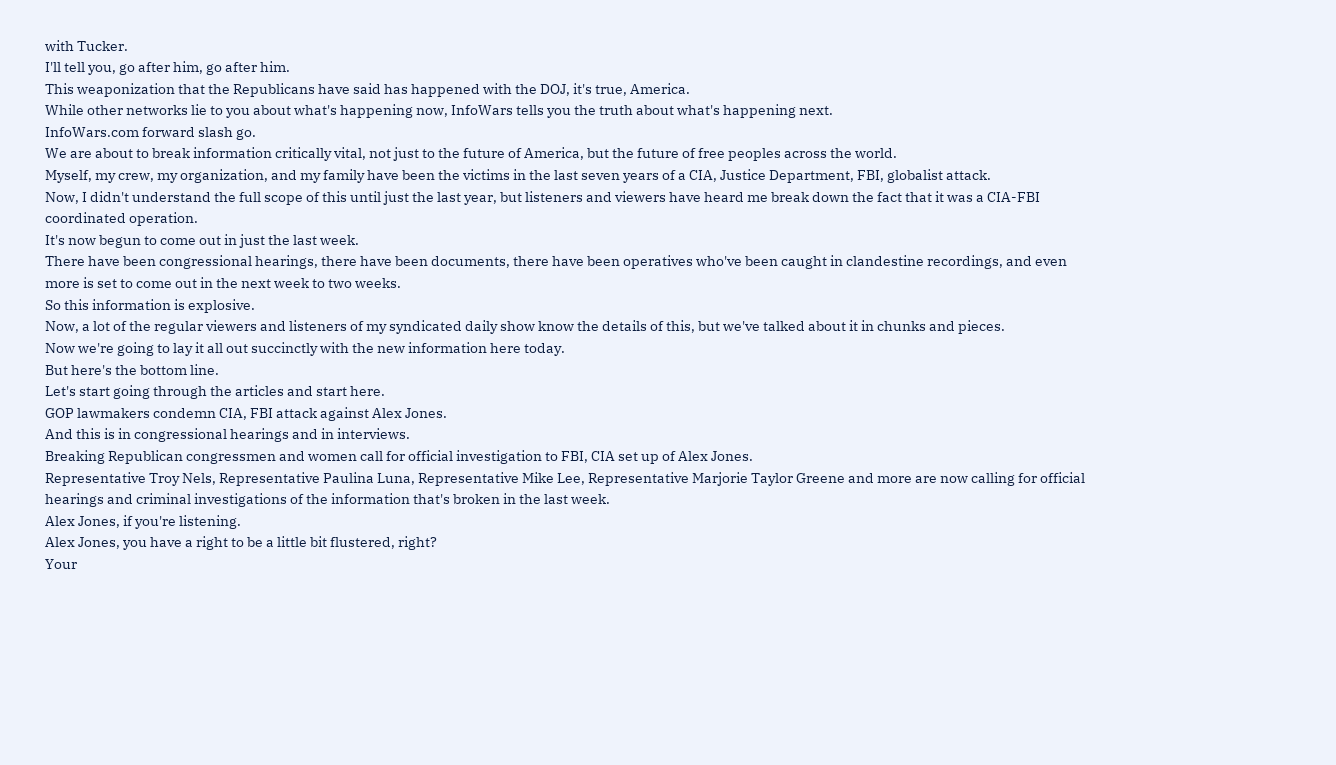with Tucker.
I'll tell you, go after him, go after him.
This weaponization that the Republicans have said has happened with the DOJ, it's true, America.
While other networks lie to you about what's happening now, InfoWars tells you the truth about what's happening next.
InfoWars.com forward slash go.
We are about to break information critically vital, not just to the future of America, but the future of free peoples across the world.
Myself, my crew, my organization, and my family have been the victims in the last seven years of a CIA, Justice Department, FBI, globalist attack.
Now, I didn't understand the full scope of this until just the last year, but listeners and viewers have heard me break down the fact that it was a CIA-FBI coordinated operation.
It's now begun to come out in just the last week.
There have been congressional hearings, there have been documents, there have been operatives who've been caught in clandestine recordings, and even more is set to come out in the next week to two weeks.
So this information is explosive.
Now, a lot of the regular viewers and listeners of my syndicated daily show know the details of this, but we've talked about it in chunks and pieces.
Now we're going to lay it all out succinctly with the new information here today.
But here's the bottom line.
Let's start going through the articles and start here.
GOP lawmakers condemn CIA, FBI attack against Alex Jones.
And this is in congressional hearings and in interviews.
Breaking Republican congressmen and women call for official investigation to FBI, CIA set up of Alex Jones.
Representative Troy Nels, Representative Paulina Luna, Representative Mike Lee, Representative Marjorie Taylor Greene and more are now calling for official hearings and criminal investigations of the information that's broken in the last week.
Alex Jones, if you're listening.
Alex Jones, you have a right to be a little bit flustered, right?
Your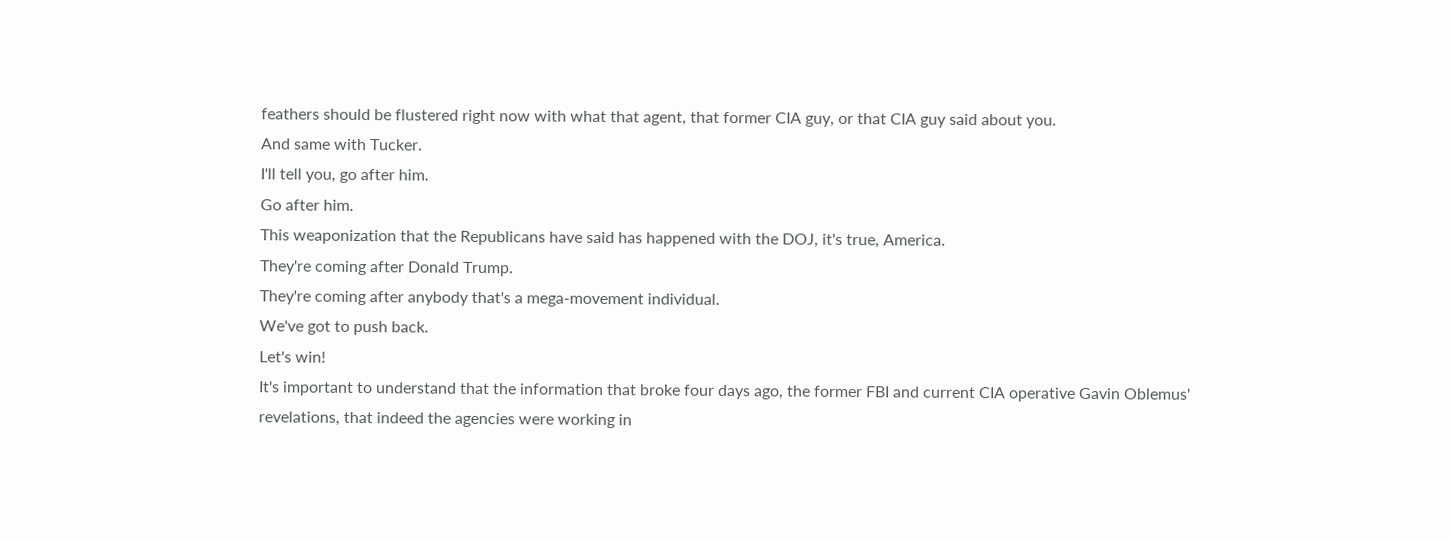feathers should be flustered right now with what that agent, that former CIA guy, or that CIA guy said about you.
And same with Tucker.
I'll tell you, go after him.
Go after him.
This weaponization that the Republicans have said has happened with the DOJ, it's true, America.
They're coming after Donald Trump.
They're coming after anybody that's a mega-movement individual.
We've got to push back.
Let's win!
It's important to understand that the information that broke four days ago, the former FBI and current CIA operative Gavin Oblemus' revelations, that indeed the agencies were working in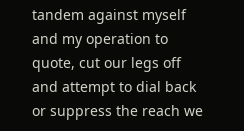tandem against myself and my operation to quote, cut our legs off and attempt to dial back or suppress the reach we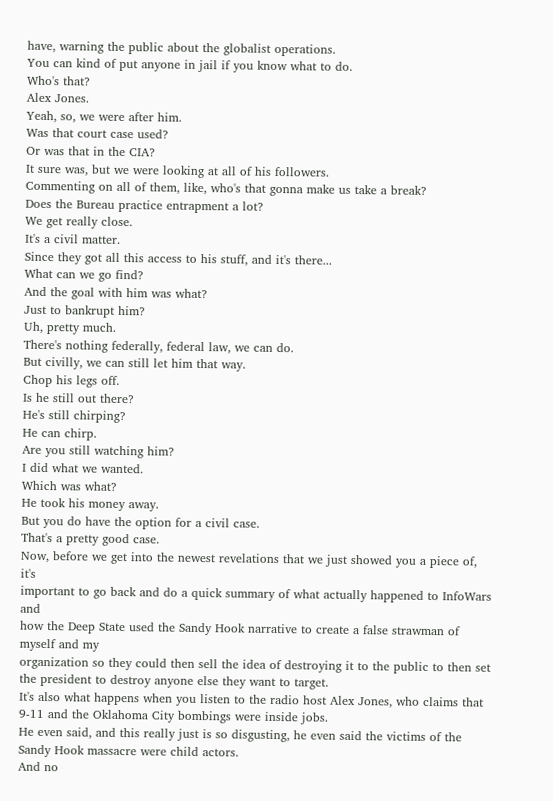have, warning the public about the globalist operations.
You can kind of put anyone in jail if you know what to do.
Who's that?
Alex Jones.
Yeah, so, we were after him.
Was that court case used?
Or was that in the CIA?
It sure was, but we were looking at all of his followers.
Commenting on all of them, like, who's that gonna make us take a break?
Does the Bureau practice entrapment a lot?
We get really close.
It's a civil matter.
Since they got all this access to his stuff, and it's there...
What can we go find?
And the goal with him was what?
Just to bankrupt him?
Uh, pretty much.
There's nothing federally, federal law, we can do.
But civilly, we can still let him that way.
Chop his legs off.
Is he still out there?
He's still chirping?
He can chirp.
Are you still watching him?
I did what we wanted.
Which was what?
He took his money away.
But you do have the option for a civil case.
That's a pretty good case.
Now, before we get into the newest revelations that we just showed you a piece of, it's
important to go back and do a quick summary of what actually happened to InfoWars and
how the Deep State used the Sandy Hook narrative to create a false strawman of myself and my
organization so they could then sell the idea of destroying it to the public to then set
the president to destroy anyone else they want to target.
It's also what happens when you listen to the radio host Alex Jones, who claims that 9-11 and the Oklahoma City bombings were inside jobs.
He even said, and this really just is so disgusting, he even said the victims of the Sandy Hook massacre were child actors.
And no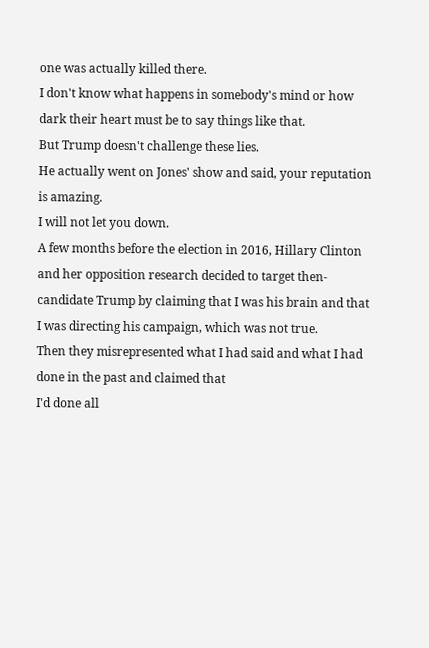one was actually killed there.
I don't know what happens in somebody's mind or how dark their heart must be to say things like that.
But Trump doesn't challenge these lies.
He actually went on Jones' show and said, your reputation is amazing.
I will not let you down.
A few months before the election in 2016, Hillary Clinton and her opposition research decided to target then-candidate Trump by claiming that I was his brain and that I was directing his campaign, which was not true.
Then they misrepresented what I had said and what I had done in the past and claimed that
I'd done all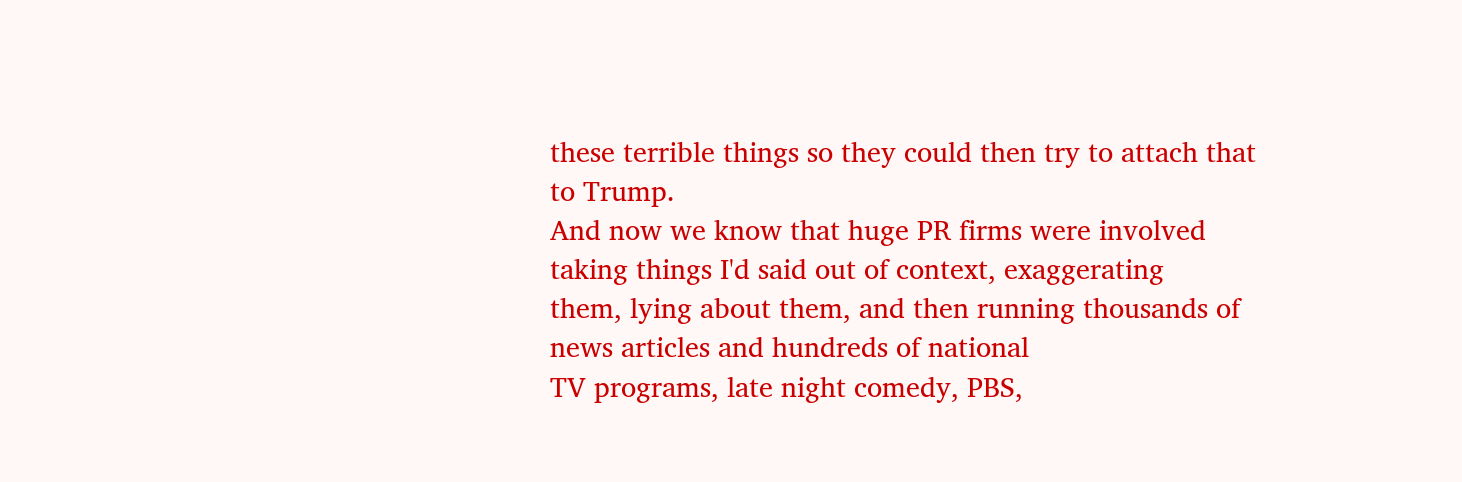these terrible things so they could then try to attach that to Trump.
And now we know that huge PR firms were involved taking things I'd said out of context, exaggerating
them, lying about them, and then running thousands of news articles and hundreds of national
TV programs, late night comedy, PBS,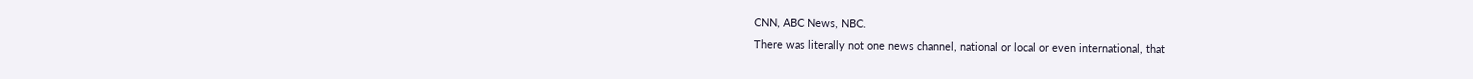CNN, ABC News, NBC.
There was literally not one news channel, national or local or even international, that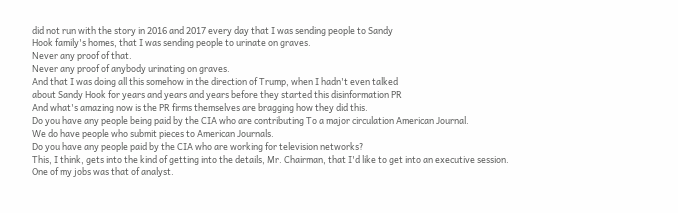did not run with the story in 2016 and 2017 every day that I was sending people to Sandy
Hook family's homes, that I was sending people to urinate on graves.
Never any proof of that.
Never any proof of anybody urinating on graves.
And that I was doing all this somehow in the direction of Trump, when I hadn't even talked
about Sandy Hook for years and years and years before they started this disinformation PR
And what's amazing now is the PR firms themselves are bragging how they did this.
Do you have any people being paid by the CIA who are contributing To a major circulation American Journal.
We do have people who submit pieces to American Journals.
Do you have any people paid by the CIA who are working for television networks?
This, I think, gets into the kind of getting into the details, Mr. Chairman, that I'd like to get into an executive session.
One of my jobs was that of analyst.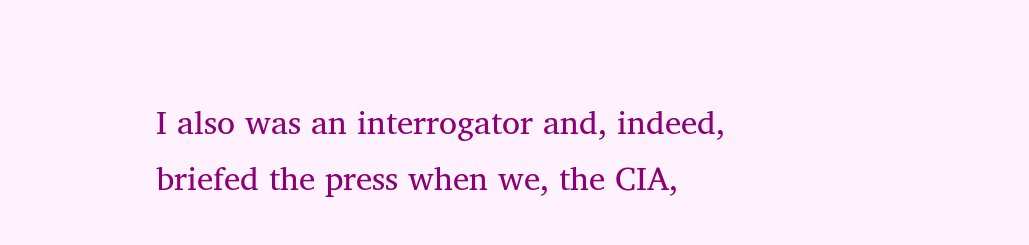I also was an interrogator and, indeed, briefed the press when we, the CIA,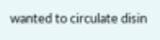wanted to circulate disin